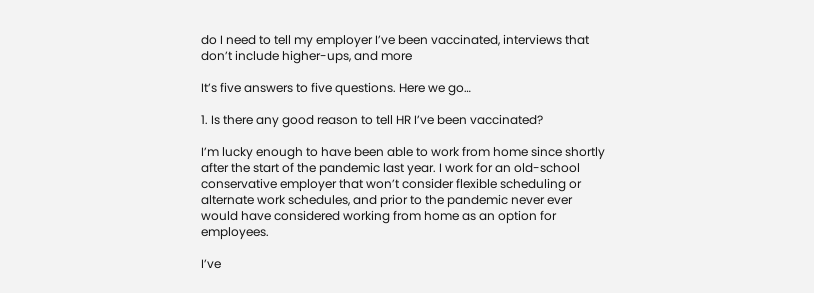do I need to tell my employer I’ve been vaccinated, interviews that don’t include higher-ups, and more

It’s five answers to five questions. Here we go…

1. Is there any good reason to tell HR I’ve been vaccinated?

I’m lucky enough to have been able to work from home since shortly after the start of the pandemic last year. I work for an old-school conservative employer that won’t consider flexible scheduling or alternate work schedules, and prior to the pandemic never ever would have considered working from home as an option for employees.

I’ve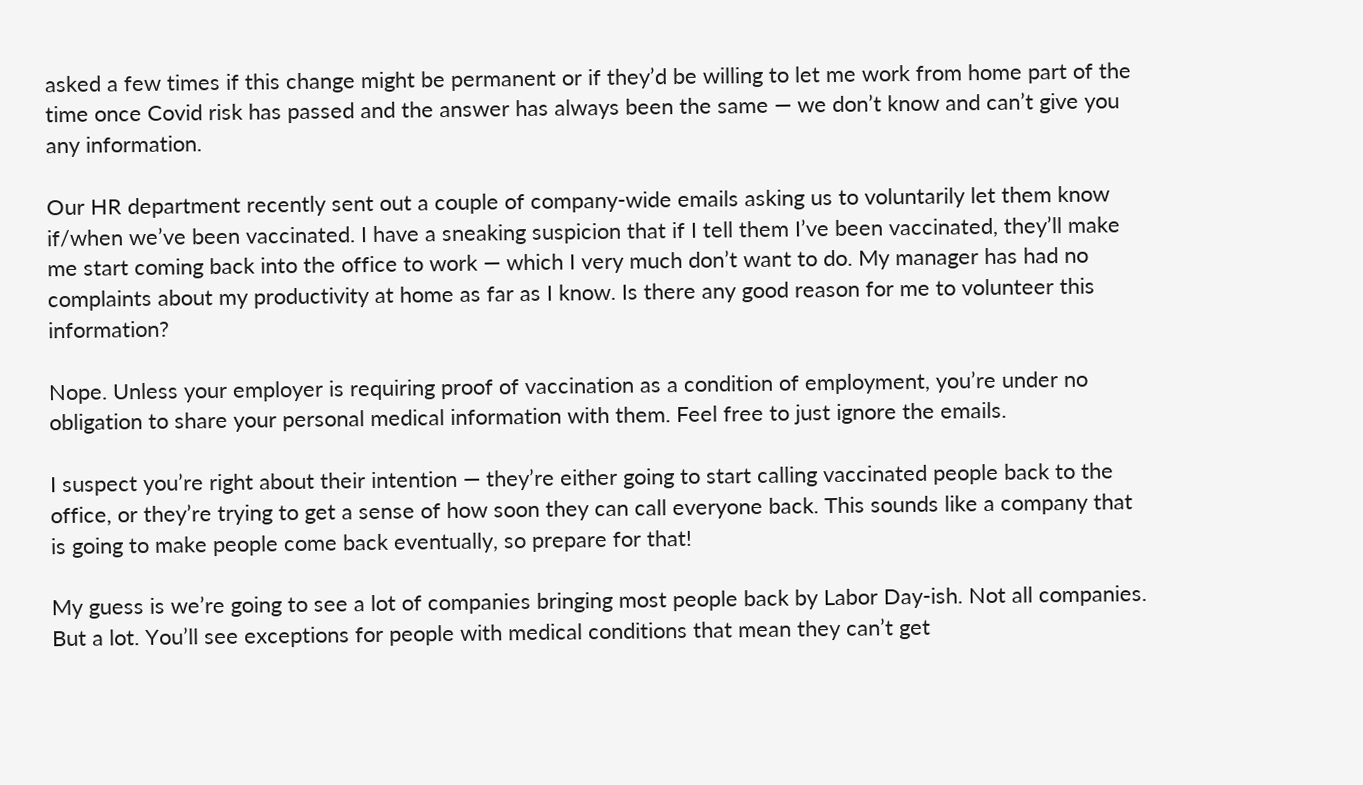asked a few times if this change might be permanent or if they’d be willing to let me work from home part of the time once Covid risk has passed and the answer has always been the same — we don’t know and can’t give you any information.

Our HR department recently sent out a couple of company-wide emails asking us to voluntarily let them know if/when we’ve been vaccinated. I have a sneaking suspicion that if I tell them I’ve been vaccinated, they’ll make me start coming back into the office to work — which I very much don’t want to do. My manager has had no complaints about my productivity at home as far as I know. Is there any good reason for me to volunteer this information?

Nope. Unless your employer is requiring proof of vaccination as a condition of employment, you’re under no obligation to share your personal medical information with them. Feel free to just ignore the emails.

I suspect you’re right about their intention — they’re either going to start calling vaccinated people back to the office, or they’re trying to get a sense of how soon they can call everyone back. This sounds like a company that is going to make people come back eventually, so prepare for that!

My guess is we’re going to see a lot of companies bringing most people back by Labor Day-ish. Not all companies. But a lot. You’ll see exceptions for people with medical conditions that mean they can’t get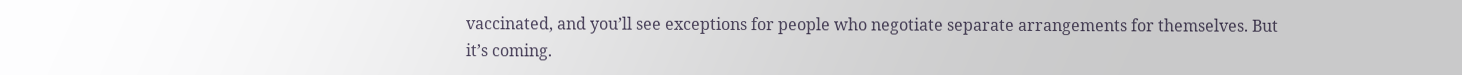vaccinated, and you’ll see exceptions for people who negotiate separate arrangements for themselves. But it’s coming.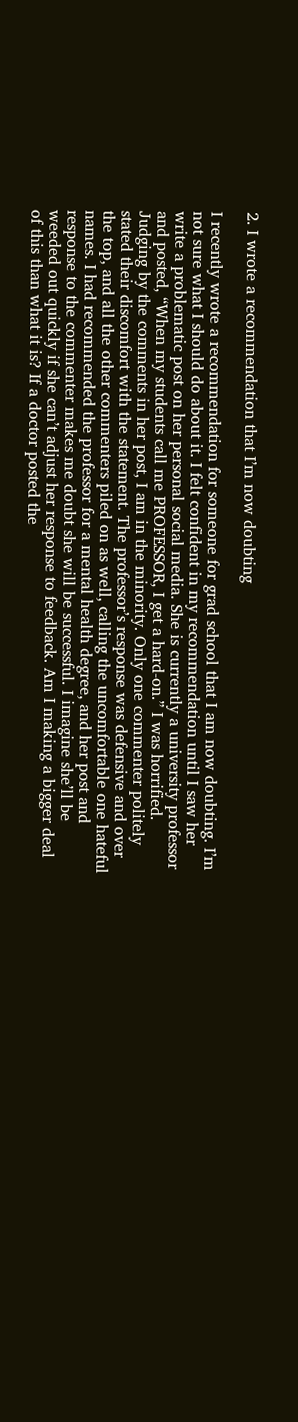2. I wrote a recommendation that I’m now doubting

I recently wrote a recommendation for someone for grad school that I am now doubting. I’m not sure what I should do about it. I felt confident in my recommendation until I saw her write a problematic post on her personal social media. She is currently a university professor and posted, “When my students call me PROFESSOR, I get a hard-on.” I was horrified. Judging by the comments in her post, I am in the minority. Only one commenter politely stated their discomfort with the statement. The professor’s response was defensive and over the top, and all the other commenters piled on as well, calling the uncomfortable one hateful names. I had recommended the professor for a mental health degree, and her post and response to the commenter makes me doubt she will be successful. I imagine she’ll be weeded out quickly if she can’t adjust her response to feedback. Am I making a bigger deal of this than what it is? If a doctor posted the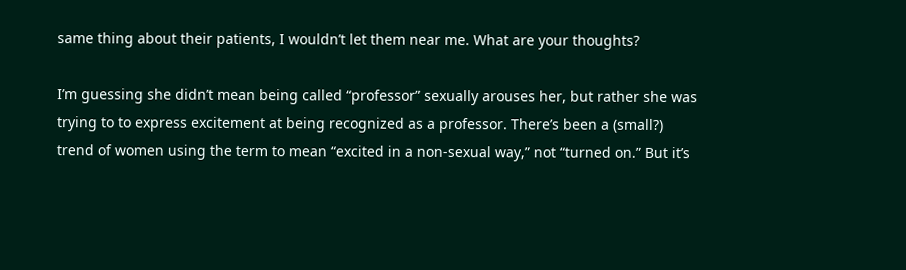same thing about their patients, I wouldn’t let them near me. What are your thoughts?

I’m guessing she didn’t mean being called “professor” sexually arouses her, but rather she was trying to to express excitement at being recognized as a professor. There’s been a (small?) trend of women using the term to mean “excited in a non-sexual way,” not “turned on.” But it’s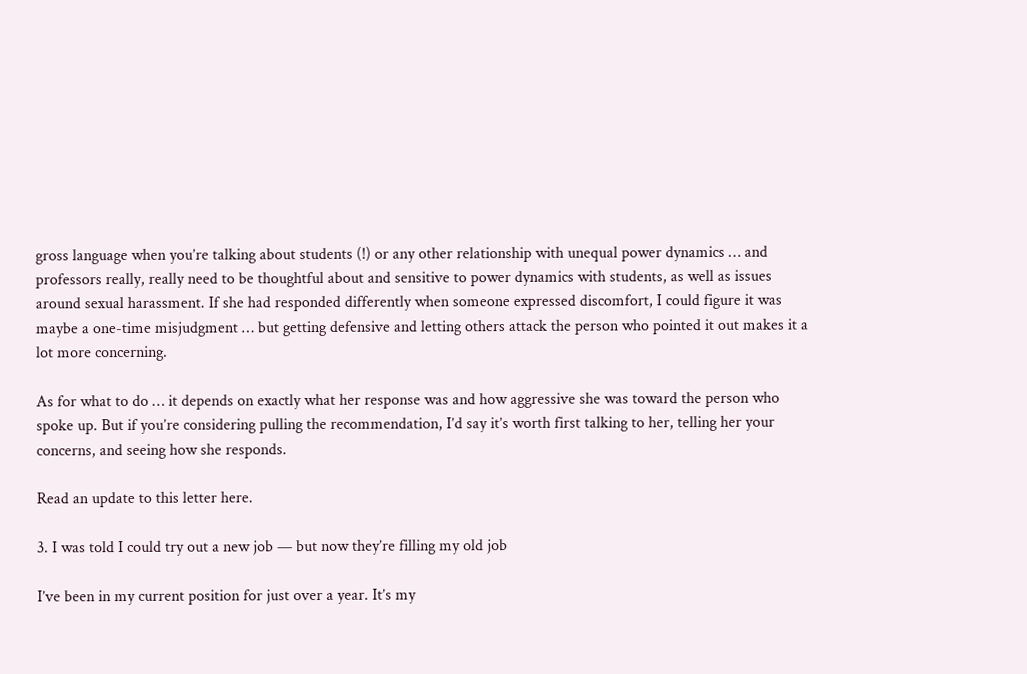gross language when you’re talking about students (!) or any other relationship with unequal power dynamics … and professors really, really need to be thoughtful about and sensitive to power dynamics with students, as well as issues around sexual harassment. If she had responded differently when someone expressed discomfort, I could figure it was maybe a one-time misjudgment … but getting defensive and letting others attack the person who pointed it out makes it a lot more concerning.

As for what to do … it depends on exactly what her response was and how aggressive she was toward the person who spoke up. But if you’re considering pulling the recommendation, I’d say it’s worth first talking to her, telling her your concerns, and seeing how she responds.

Read an update to this letter here.

3. I was told I could try out a new job — but now they’re filling my old job

I’ve been in my current position for just over a year. It’s my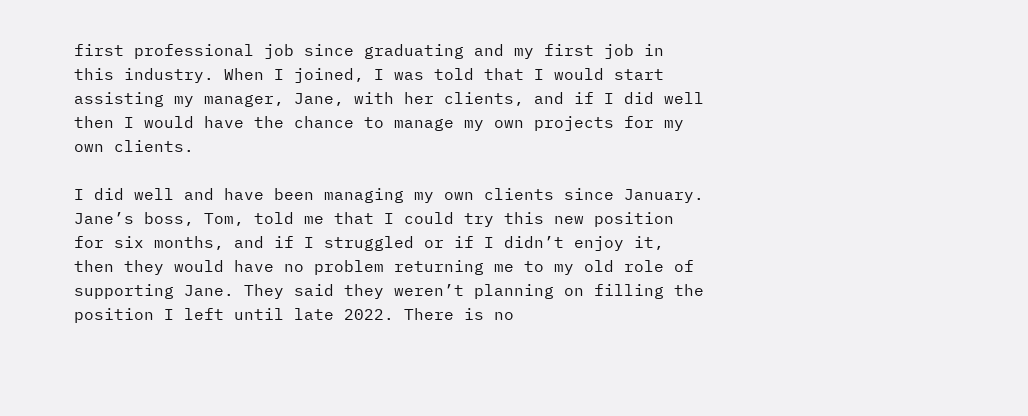first professional job since graduating and my first job in this industry. When I joined, I was told that I would start assisting my manager, Jane, with her clients, and if I did well then I would have the chance to manage my own projects for my own clients.

I did well and have been managing my own clients since January. Jane’s boss, Tom, told me that I could try this new position for six months, and if I struggled or if I didn’t enjoy it, then they would have no problem returning me to my old role of supporting Jane. They said they weren’t planning on filling the position I left until late 2022. There is no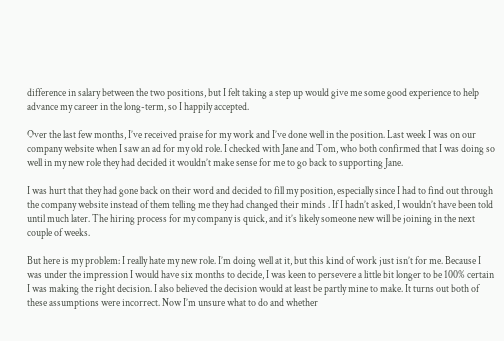difference in salary between the two positions, but I felt taking a step up would give me some good experience to help advance my career in the long-term, so I happily accepted.

Over the last few months, I’ve received praise for my work and I’ve done well in the position. Last week I was on our company website when I saw an ad for my old role. I checked with Jane and Tom, who both confirmed that I was doing so well in my new role they had decided it wouldn’t make sense for me to go back to supporting Jane.

I was hurt that they had gone back on their word and decided to fill my position, especially since I had to find out through the company website instead of them telling me they had changed their minds . If I hadn’t asked, I wouldn’t have been told until much later. The hiring process for my company is quick, and it’s likely someone new will be joining in the next couple of weeks.

But here is my problem: I really hate my new role. I’m doing well at it, but this kind of work just isn’t for me. Because I was under the impression I would have six months to decide, I was keen to persevere a little bit longer to be 100% certain I was making the right decision. I also believed the decision would at least be partly mine to make. It turns out both of these assumptions were incorrect. Now I’m unsure what to do and whether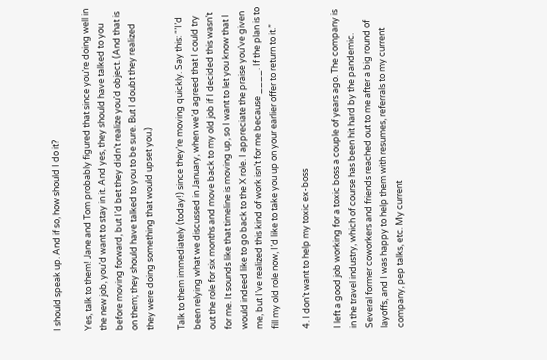I should speak up. And if so, how should I do it?

Yes, talk to them! Jane and Tom probably figured that since you’re doing well in the new job, you’d want to stay in it. And yes, they should have talked to you before moving forward, but I’d bet they didn’t realize you’d object. (And that is on them; they should have talked to you to be sure. But I doubt they realized they were doing something that would upset you.)

Talk to them immediately (today!) since they’re moving quickly. Say this: “’I’d been relying what we discussed in January, when we’d agreed that I could try out the role for six months and move back to my old job if I decided this wasn’t for me. It sounds like that timeline is moving up, so I want to let you know that I would indeed like to go back to the X role. I appreciate the praise you’ve given me, but I’ve realized this kind of work isn’t for me because ____. If the plan is to fill my old role now, I’d like to take you up on your earlier offer to return to it.”

4. I don’t want to help my toxic ex-boss

I left a good job working for a toxic boss a couple of years ago. The company is in the travel industry, which of course has been hit hard by the pandemic. Several former coworkers and friends reached out to me after a big round of layoffs, and I was happy to help them with resumes, referrals to my current company, pep talks, etc. My current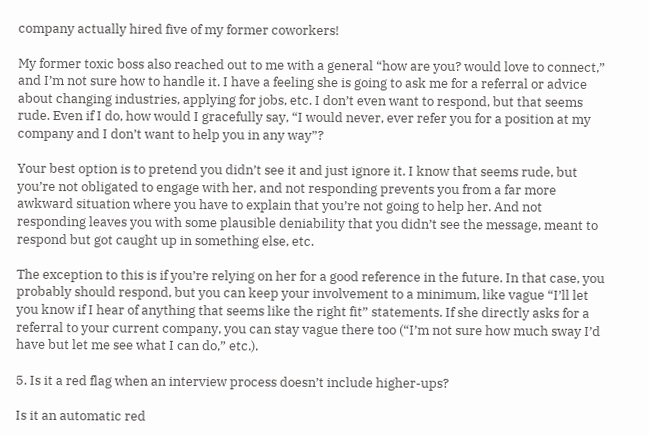company actually hired five of my former coworkers!

My former toxic boss also reached out to me with a general “how are you? would love to connect,” and I’m not sure how to handle it. I have a feeling she is going to ask me for a referral or advice about changing industries, applying for jobs, etc. I don’t even want to respond, but that seems rude. Even if I do, how would I gracefully say, “I would never, ever refer you for a position at my company and I don’t want to help you in any way”?

Your best option is to pretend you didn’t see it and just ignore it. I know that seems rude, but you’re not obligated to engage with her, and not responding prevents you from a far more awkward situation where you have to explain that you’re not going to help her. And not responding leaves you with some plausible deniability that you didn’t see the message, meant to respond but got caught up in something else, etc.

The exception to this is if you’re relying on her for a good reference in the future. In that case, you probably should respond, but you can keep your involvement to a minimum, like vague “I’ll let you know if I hear of anything that seems like the right fit” statements. If she directly asks for a referral to your current company, you can stay vague there too (“I’m not sure how much sway I’d have but let me see what I can do,” etc.).

5. Is it a red flag when an interview process doesn’t include higher-ups?

Is it an automatic red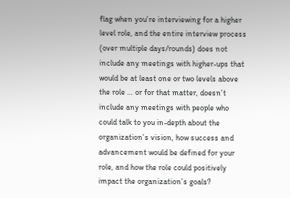flag when you’re interviewing for a higher level role, and the entire interview process (over multiple days/rounds) does not include any meetings with higher-ups that would be at least one or two levels above the role … or for that matter, doesn’t include any meetings with people who could talk to you in-depth about the organization’s vision, how success and advancement would be defined for your role, and how the role could positively impact the organization’s goals?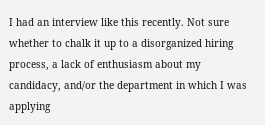I had an interview like this recently. Not sure whether to chalk it up to a disorganized hiring process, a lack of enthusiasm about my candidacy, and/or the department in which I was applying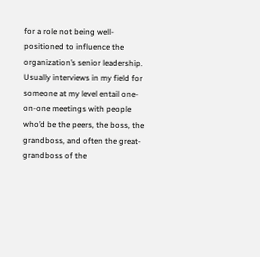for a role not being well-positioned to influence the organization’s senior leadership. Usually interviews in my field for someone at my level entail one-on-one meetings with people who’d be the peers, the boss, the grandboss, and often the great-grandboss of the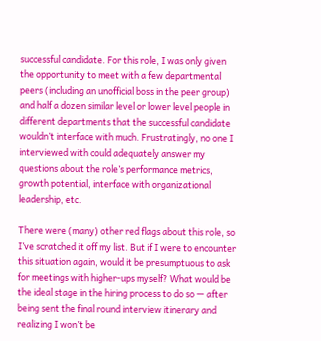successful candidate. For this role, I was only given the opportunity to meet with a few departmental peers (including an unofficial boss in the peer group) and half a dozen similar level or lower level people in different departments that the successful candidate wouldn’t interface with much. Frustratingly, no one I interviewed with could adequately answer my questions about the role’s performance metrics, growth potential, interface with organizational leadership, etc.

There were (many) other red flags about this role, so I’ve scratched it off my list. But if I were to encounter this situation again, would it be presumptuous to ask for meetings with higher-ups myself? What would be the ideal stage in the hiring process to do so — after being sent the final round interview itinerary and realizing I won’t be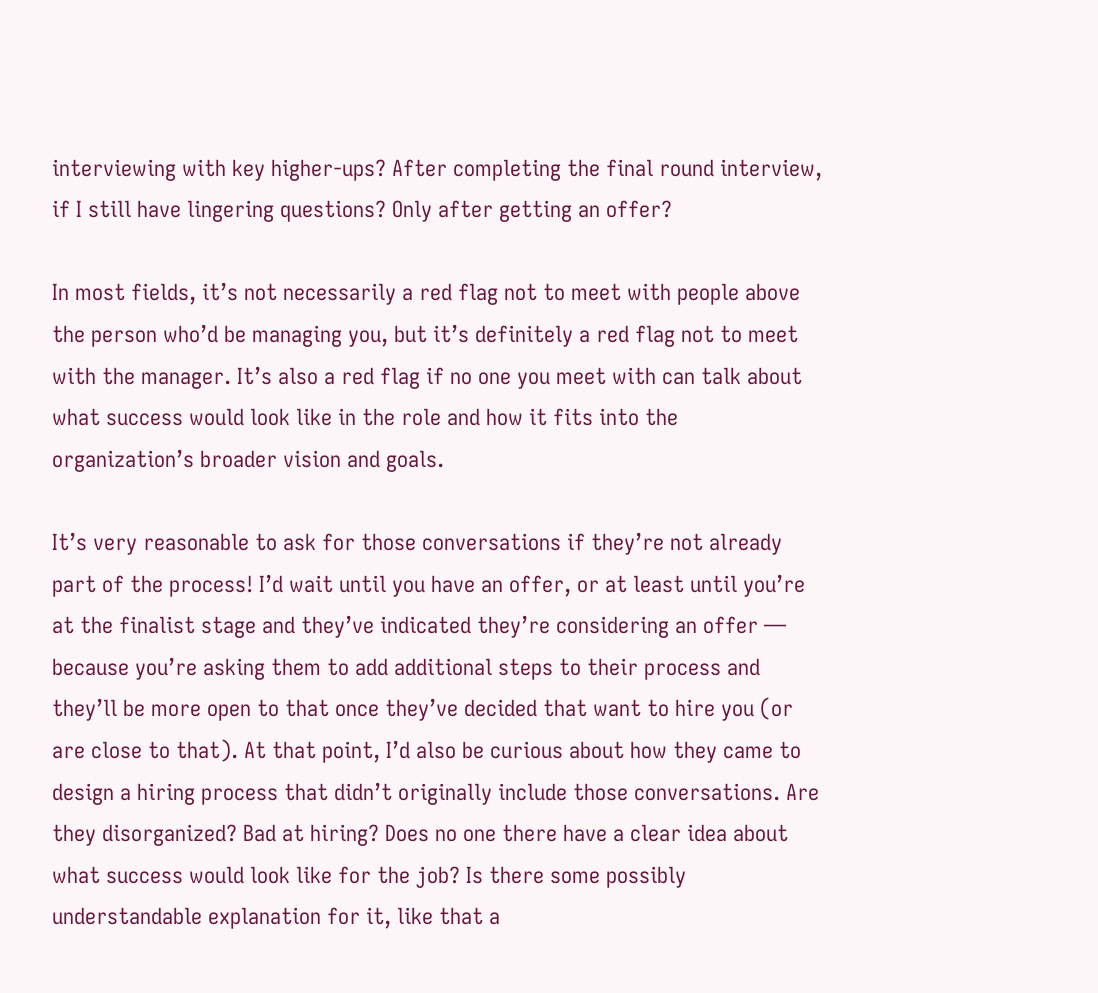interviewing with key higher-ups? After completing the final round interview, if I still have lingering questions? Only after getting an offer?

In most fields, it’s not necessarily a red flag not to meet with people above the person who’d be managing you, but it’s definitely a red flag not to meet with the manager. It’s also a red flag if no one you meet with can talk about what success would look like in the role and how it fits into the organization’s broader vision and goals.

It’s very reasonable to ask for those conversations if they’re not already part of the process! I’d wait until you have an offer, or at least until you’re at the finalist stage and they’ve indicated they’re considering an offer — because you’re asking them to add additional steps to their process and they’ll be more open to that once they’ve decided that want to hire you (or are close to that). At that point, I’d also be curious about how they came to design a hiring process that didn’t originally include those conversations. Are they disorganized? Bad at hiring? Does no one there have a clear idea about what success would look like for the job? Is there some possibly understandable explanation for it, like that a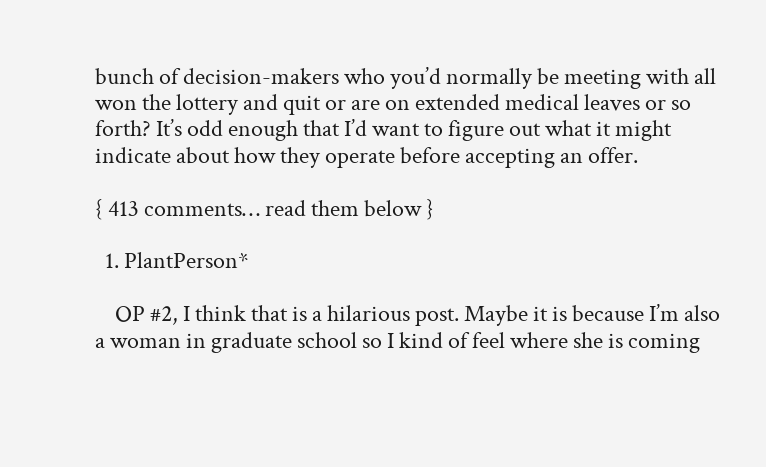bunch of decision-makers who you’d normally be meeting with all won the lottery and quit or are on extended medical leaves or so forth? It’s odd enough that I’d want to figure out what it might indicate about how they operate before accepting an offer.

{ 413 comments… read them below }

  1. PlantPerson*

    OP #2, I think that is a hilarious post. Maybe it is because I’m also a woman in graduate school so I kind of feel where she is coming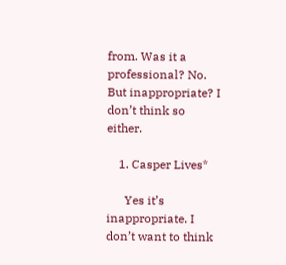from. Was it a professional? No. But inappropriate? I don’t think so either.

    1. Casper Lives*

      Yes it’s inappropriate. I don’t want to think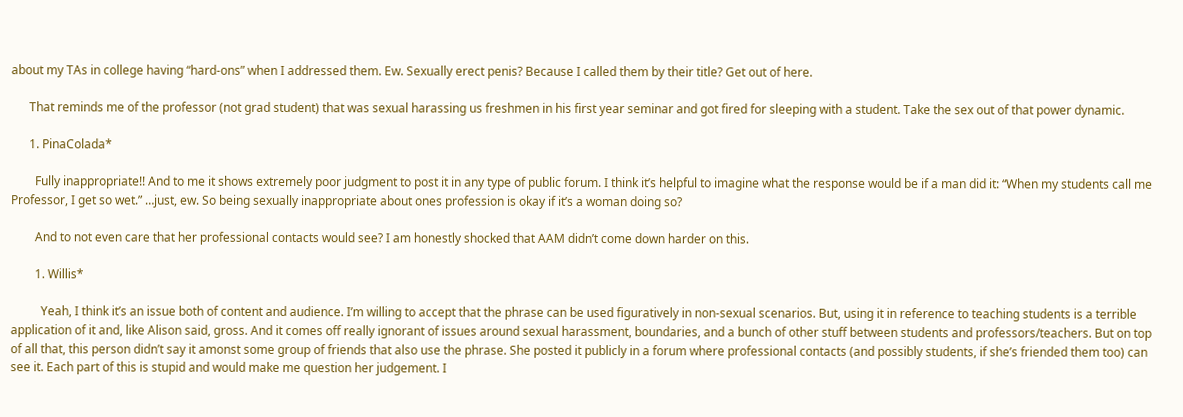about my TAs in college having “hard-ons” when I addressed them. Ew. Sexually erect penis? Because I called them by their title? Get out of here.

      That reminds me of the professor (not grad student) that was sexual harassing us freshmen in his first year seminar and got fired for sleeping with a student. Take the sex out of that power dynamic.

      1. PinaColada*

        Fully inappropriate!! And to me it shows extremely poor judgment to post it in any type of public forum. I think it’s helpful to imagine what the response would be if a man did it: “When my students call me Professor, I get so wet.” …just, ew. So being sexually inappropriate about ones profession is okay if it’s a woman doing so?

        And to not even care that her professional contacts would see? I am honestly shocked that AAM didn’t come down harder on this.

        1. Willis*

          Yeah, I think it’s an issue both of content and audience. I’m willing to accept that the phrase can be used figuratively in non-sexual scenarios. But, using it in reference to teaching students is a terrible application of it and, like Alison said, gross. And it comes off really ignorant of issues around sexual harassment, boundaries, and a bunch of other stuff between students and professors/teachers. But on top of all that, this person didn’t say it amonst some group of friends that also use the phrase. She posted it publicly in a forum where professional contacts (and possibly students, if she’s friended them too) can see it. Each part of this is stupid and would make me question her judgement. I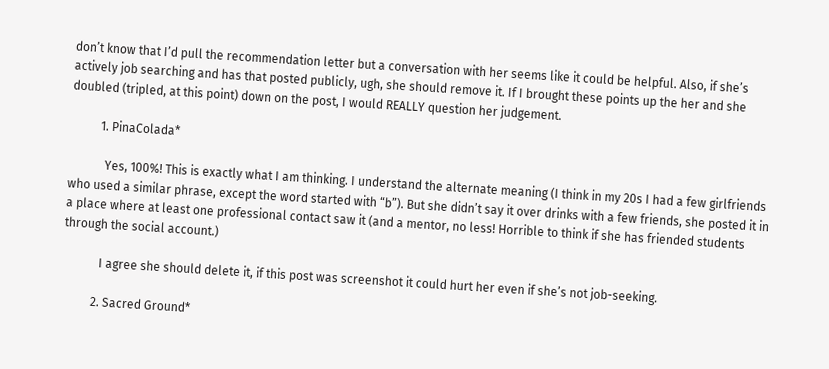don’t know that I’d pull the recommendation letter but a conversation with her seems like it could be helpful. Also, if she’s actively job searching and has that posted publicly, ugh, she should remove it. If I brought these points up the her and she doubled (tripled, at this point) down on the post, I would REALLY question her judgement.

          1. PinaColada*

            Yes, 100%! This is exactly what I am thinking. I understand the alternate meaning (I think in my 20s I had a few girlfriends who used a similar phrase, except the word started with “b”). But she didn’t say it over drinks with a few friends, she posted it in a place where at least one professional contact saw it (and a mentor, no less! Horrible to think if she has friended students through the social account.)

            I agree she should delete it, if this post was screenshot it could hurt her even if she’s not job-seeking.

          2. Sacred Ground*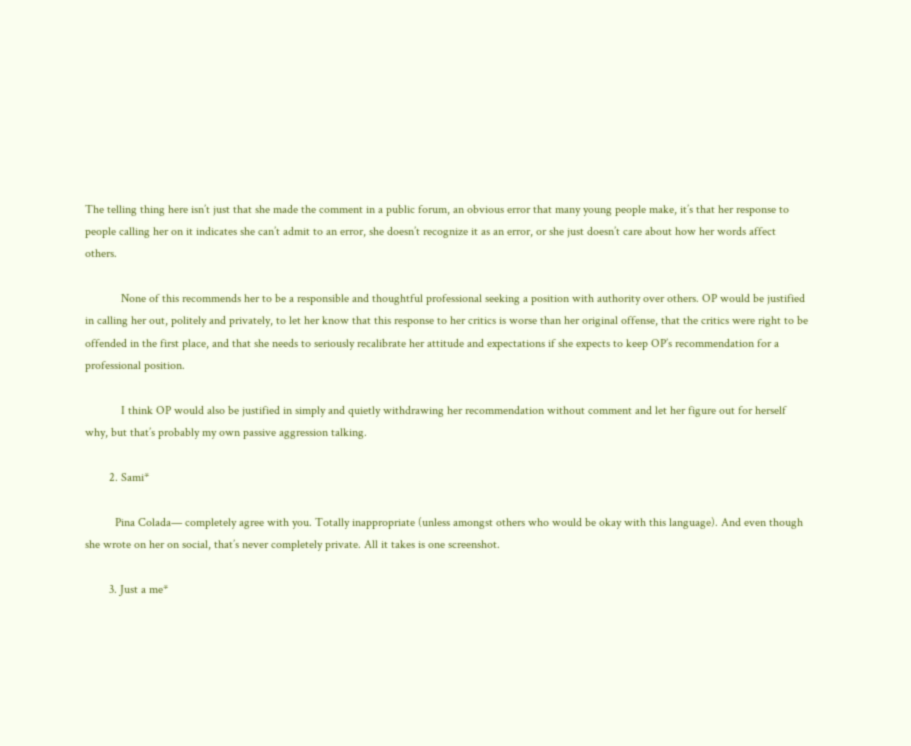The telling thing here isn’t just that she made the comment in a public forum, an obvious error that many young people make, it’s that her response to people calling her on it indicates she can’t admit to an error, she doesn’t recognize it as an error, or she just doesn’t care about how her words affect others.

            None of this recommends her to be a responsible and thoughtful professional seeking a position with authority over others. OP would be justified in calling her out, politely and privately, to let her know that this response to her critics is worse than her original offense, that the critics were right to be offended in the first place, and that she needs to seriously recalibrate her attitude and expectations if she expects to keep OP’s recommendation for a professional position.

            I think OP would also be justified in simply and quietly withdrawing her recommendation without comment and let her figure out for herself why, but that’s probably my own passive aggression talking.

        2. Sami*

          Pina Colada— completely agree with you. Totally inappropriate (unless amongst others who would be okay with this language). And even though she wrote on her on social, that’s never completely private. All it takes is one screenshot.

        3. Just a me*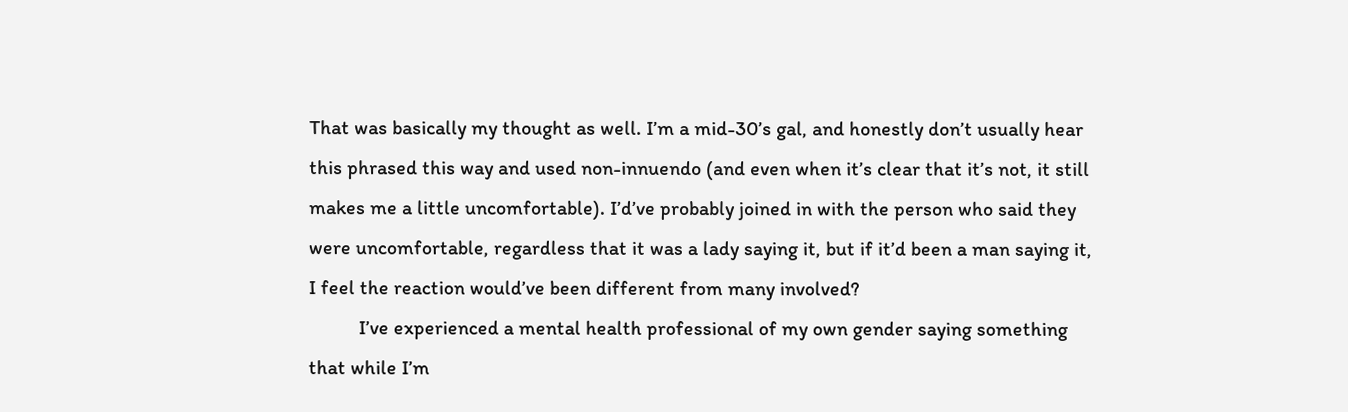That was basically my thought as well. I’m a mid-30’s gal, and honestly don’t usually hear this phrased this way and used non-innuendo (and even when it’s clear that it’s not, it still makes me a little uncomfortable). I’d’ve probably joined in with the person who said they were uncomfortable, regardless that it was a lady saying it, but if it’d been a man saying it, I feel the reaction would’ve been different from many involved?
          I’ve experienced a mental health professional of my own gender saying something that while I’m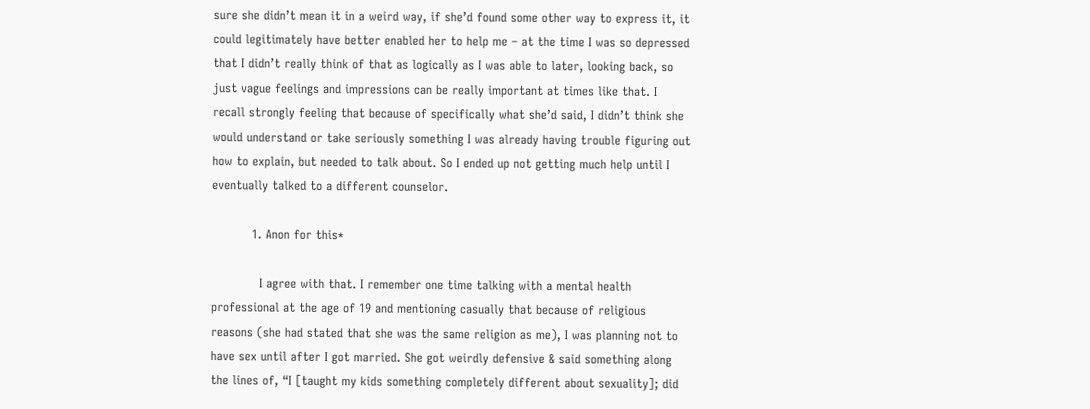sure she didn’t mean it in a weird way, if she’d found some other way to express it, it could legitimately have better enabled her to help me – at the time I was so depressed that I didn’t really think of that as logically as I was able to later, looking back, so just vague feelings and impressions can be really important at times like that. I recall strongly feeling that because of specifically what she’d said, I didn’t think she would understand or take seriously something I was already having trouble figuring out how to explain, but needed to talk about. So I ended up not getting much help until I eventually talked to a different counselor.

          1. Anon for this*

            I agree with that. I remember one time talking with a mental health professional at the age of 19 and mentioning casually that because of religious reasons (she had stated that she was the same religion as me), I was planning not to have sex until after I got married. She got weirdly defensive & said something along the lines of, “I [taught my kids something completely different about sexuality]; did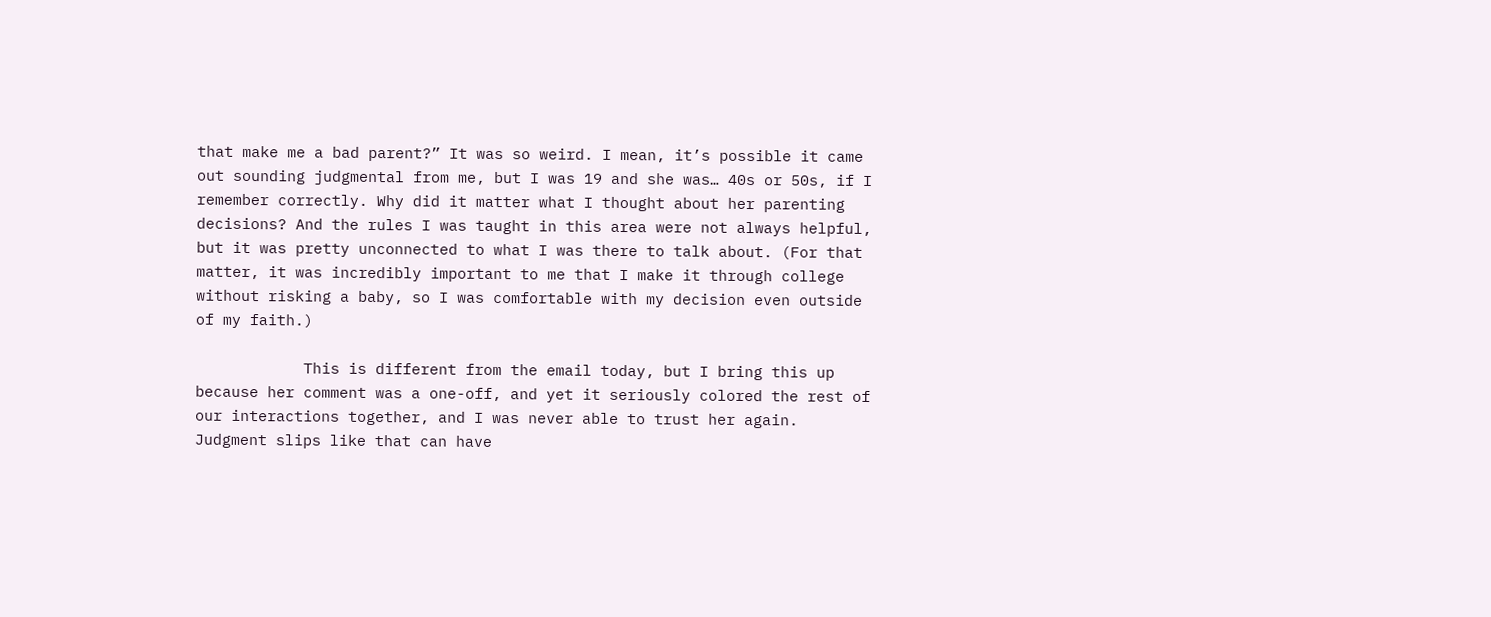that make me a bad parent?” It was so weird. I mean, it’s possible it came out sounding judgmental from me, but I was 19 and she was… 40s or 50s, if I remember correctly. Why did it matter what I thought about her parenting decisions? And the rules I was taught in this area were not always helpful, but it was pretty unconnected to what I was there to talk about. (For that matter, it was incredibly important to me that I make it through college without risking a baby, so I was comfortable with my decision even outside of my faith.)

            This is different from the email today, but I bring this up because her comment was a one-off, and yet it seriously colored the rest of our interactions together, and I was never able to trust her again. Judgment slips like that can have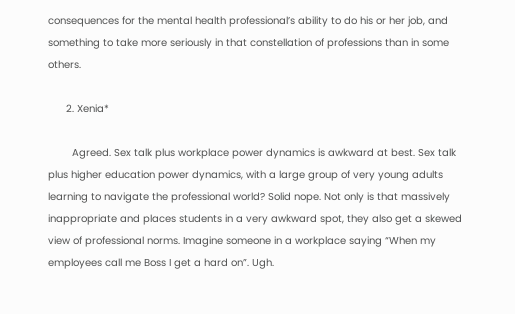consequences for the mental health professional’s ability to do his or her job, and something to take more seriously in that constellation of professions than in some others.

      2. Xenia*

        Agreed. Sex talk plus workplace power dynamics is awkward at best. Sex talk plus higher education power dynamics, with a large group of very young adults learning to navigate the professional world? Solid nope. Not only is that massively inappropriate and places students in a very awkward spot, they also get a skewed view of professional norms. Imagine someone in a workplace saying “When my employees call me Boss I get a hard on”. Ugh.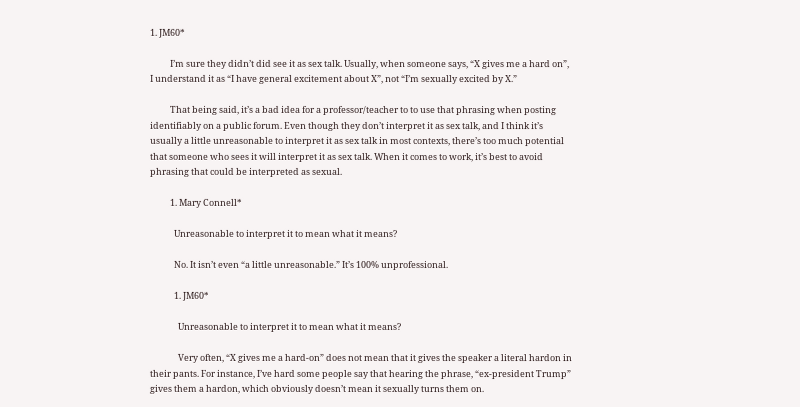1. JM60*

          I’m sure they didn’t did see it as sex talk. Usually, when someone says, “X gives me a hard on”, I understand it as “I have general excitement about X”, not “I’m sexually excited by X.”

          That being said, it’s a bad idea for a professor/teacher to to use that phrasing when posting identifiably on a public forum. Even though they don’t interpret it as sex talk, and I think it’s usually a little unreasonable to interpret it as sex talk in most contexts, there’s too much potential that someone who sees it will interpret it as sex talk. When it comes to work, it’s best to avoid phrasing that could be interpreted as sexual.

          1. Mary Connell*

            Unreasonable to interpret it to mean what it means?

            No. It isn’t even “a little unreasonable.” It’s 100% unprofessional.

            1. JM60*

              Unreasonable to interpret it to mean what it means?

              Very often, “X gives me a hard-on” does not mean that it gives the speaker a literal hardon in their pants. For instance, I’ve hard some people say that hearing the phrase, “ex-president Trump” gives them a hardon, which obviously doesn’t mean it sexually turns them on.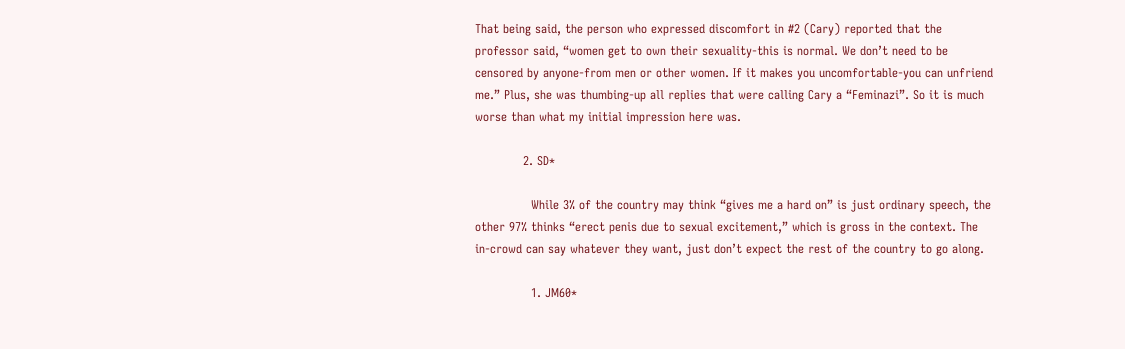That being said, the person who expressed discomfort in #2 (Cary) reported that the professor said, “women get to own their sexuality-this is normal. We don’t need to be censored by anyone-from men or other women. If it makes you uncomfortable-you can unfriend me.” Plus, she was thumbing-up all replies that were calling Cary a “Feminazi”. So it is much worse than what my initial impression here was.

            2. SD*

              While 3% of the country may think “gives me a hard on” is just ordinary speech, the other 97% thinks “erect penis due to sexual excitement,” which is gross in the context. The in-crowd can say whatever they want, just don’t expect the rest of the country to go along.

              1. JM60*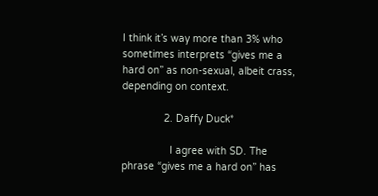I think it’s way more than 3% who sometimes interprets “gives me a hard on” as non-sexual, albeit crass, depending on context.

              2. Daffy Duck*

                I agree with SD. The phrase “gives me a hard on” has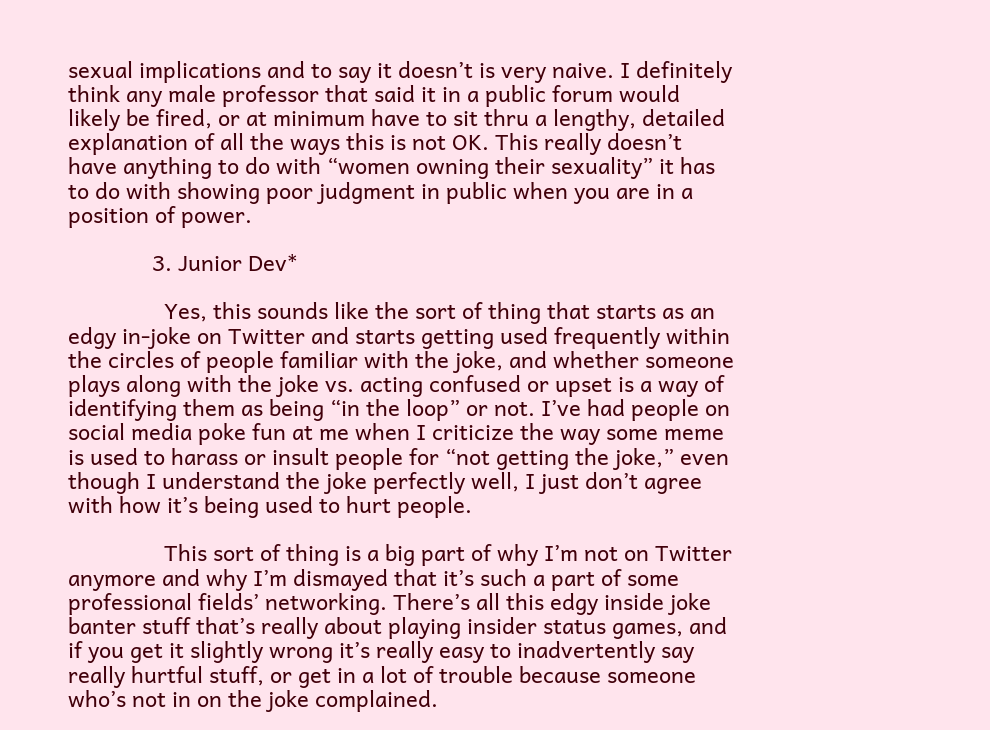sexual implications and to say it doesn’t is very naive. I definitely think any male professor that said it in a public forum would likely be fired, or at minimum have to sit thru a lengthy, detailed explanation of all the ways this is not OK. This really doesn’t have anything to do with “women owning their sexuality” it has to do with showing poor judgment in public when you are in a position of power.

              3. Junior Dev*

                Yes, this sounds like the sort of thing that starts as an edgy in-joke on Twitter and starts getting used frequently within the circles of people familiar with the joke, and whether someone plays along with the joke vs. acting confused or upset is a way of identifying them as being “in the loop” or not. I’ve had people on social media poke fun at me when I criticize the way some meme is used to harass or insult people for “not getting the joke,” even though I understand the joke perfectly well, I just don’t agree with how it’s being used to hurt people.

                This sort of thing is a big part of why I’m not on Twitter anymore and why I’m dismayed that it’s such a part of some professional fields’ networking. There’s all this edgy inside joke banter stuff that’s really about playing insider status games, and if you get it slightly wrong it’s really easy to inadvertently say really hurtful stuff, or get in a lot of trouble because someone who’s not in on the joke complained.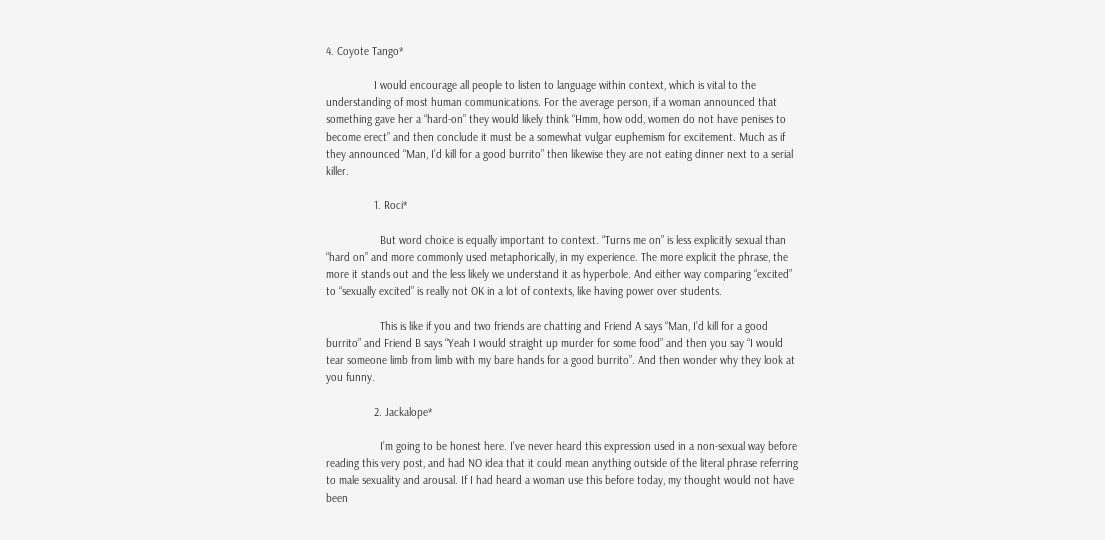4. Coyote Tango*

                I would encourage all people to listen to language within context, which is vital to the understanding of most human communications. For the average person, if a woman announced that something gave her a “hard-on” they would likely think “Hmm, how odd, women do not have penises to become erect” and then conclude it must be a somewhat vulgar euphemism for excitement. Much as if they announced “Man, I’d kill for a good burrito” then likewise they are not eating dinner next to a serial killer.

                1. Roci*

                  But word choice is equally important to context. “Turns me on” is less explicitly sexual than “hard on” and more commonly used metaphorically, in my experience. The more explicit the phrase, the more it stands out and the less likely we understand it as hyperbole. And either way comparing “excited” to “sexually excited” is really not OK in a lot of contexts, like having power over students.

                  This is like if you and two friends are chatting and Friend A says “Man, I’d kill for a good burrito” and Friend B says “Yeah I would straight up murder for some food” and then you say “I would tear someone limb from limb with my bare hands for a good burrito”. And then wonder why they look at you funny.

                2. Jackalope*

                  I’m going to be honest here. I’ve never heard this expression used in a non-sexual way before reading this very post, and had NO idea that it could mean anything outside of the literal phrase referring to male sexuality and arousal. If I had heard a woman use this before today, my thought would not have been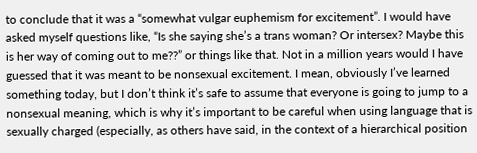to conclude that it was a “somewhat vulgar euphemism for excitement”. I would have asked myself questions like, “Is she saying she’s a trans woman? Or intersex? Maybe this is her way of coming out to me??” or things like that. Not in a million years would I have guessed that it was meant to be nonsexual excitement. I mean, obviously I’ve learned something today, but I don’t think it’s safe to assume that everyone is going to jump to a nonsexual meaning, which is why it’s important to be careful when using language that is sexually charged (especially, as others have said, in the context of a hierarchical position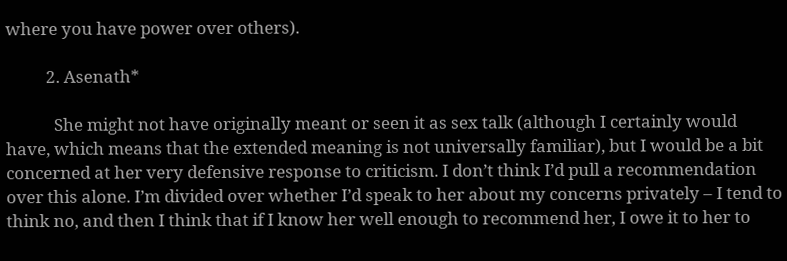where you have power over others).

          2. Asenath*

            She might not have originally meant or seen it as sex talk (although I certainly would have, which means that the extended meaning is not universally familiar), but I would be a bit concerned at her very defensive response to criticism. I don’t think I’d pull a recommendation over this alone. I’m divided over whether I’d speak to her about my concerns privately – I tend to think no, and then I think that if I know her well enough to recommend her, I owe it to her to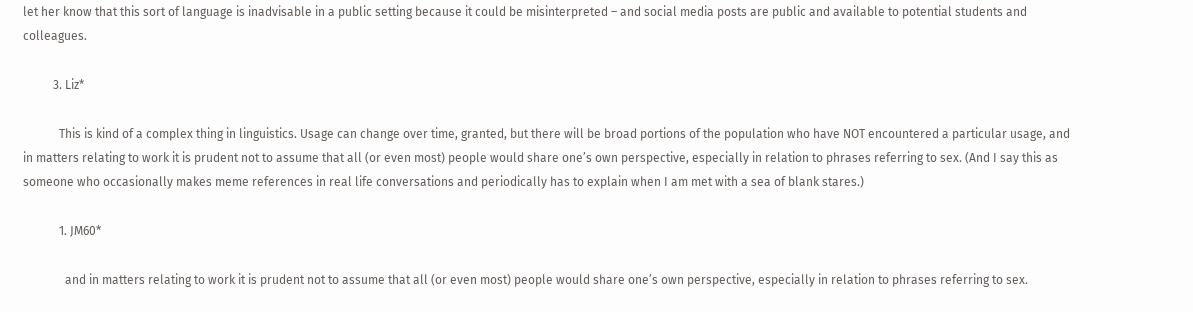let her know that this sort of language is inadvisable in a public setting because it could be misinterpreted – and social media posts are public and available to potential students and colleagues.

          3. Liz*

            This is kind of a complex thing in linguistics. Usage can change over time, granted, but there will be broad portions of the population who have NOT encountered a particular usage, and in matters relating to work it is prudent not to assume that all (or even most) people would share one’s own perspective, especially in relation to phrases referring to sex. (And I say this as someone who occasionally makes meme references in real life conversations and periodically has to explain when I am met with a sea of blank stares.)

            1. JM60*

              and in matters relating to work it is prudent not to assume that all (or even most) people would share one’s own perspective, especially in relation to phrases referring to sex.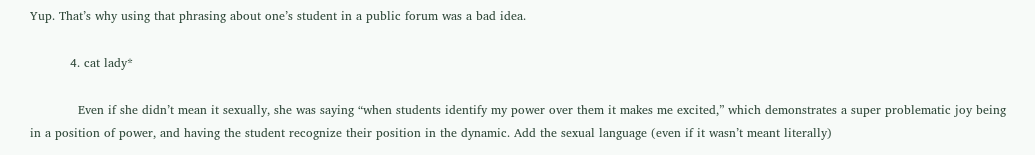Yup. That’s why using that phrasing about one’s student in a public forum was a bad idea.

          4. cat lady*

            Even if she didn’t mean it sexually, she was saying “when students identify my power over them it makes me excited,” which demonstrates a super problematic joy being in a position of power, and having the student recognize their position in the dynamic. Add the sexual language (even if it wasn’t meant literally)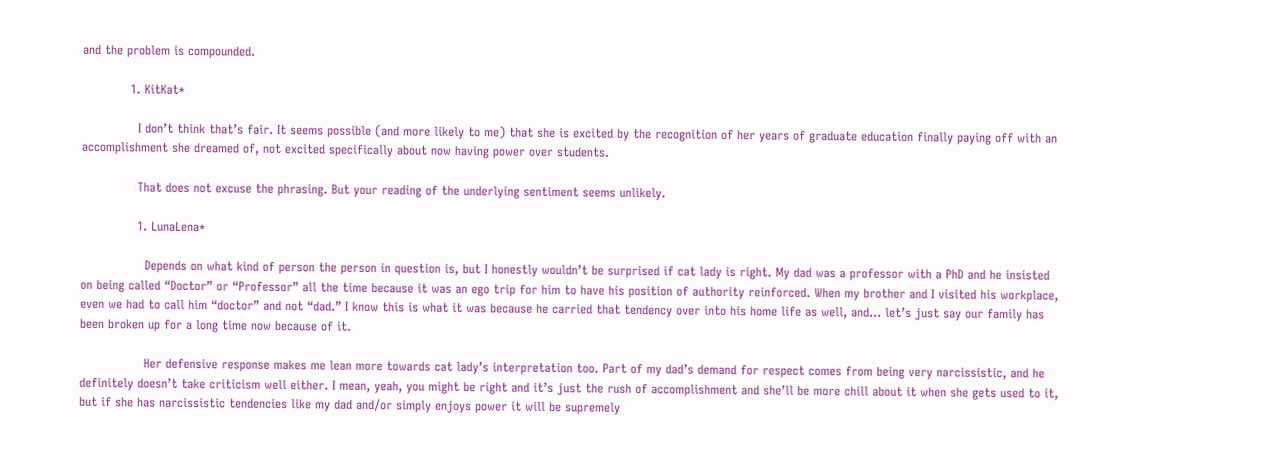and the problem is compounded.

            1. KitKat*

              I don’t think that’s fair. It seems possible (and more likely to me) that she is excited by the recognition of her years of graduate education finally paying off with an accomplishment she dreamed of, not excited specifically about now having power over students.

              That does not excuse the phrasing. But your reading of the underlying sentiment seems unlikely.

              1. LunaLena*

                Depends on what kind of person the person in question is, but I honestly wouldn’t be surprised if cat lady is right. My dad was a professor with a PhD and he insisted on being called “Doctor” or “Professor” all the time because it was an ego trip for him to have his position of authority reinforced. When my brother and I visited his workplace, even we had to call him “doctor” and not “dad.” I know this is what it was because he carried that tendency over into his home life as well, and… let’s just say our family has been broken up for a long time now because of it.

                Her defensive response makes me lean more towards cat lady’s interpretation too. Part of my dad’s demand for respect comes from being very narcissistic, and he definitely doesn’t take criticism well either. I mean, yeah, you might be right and it’s just the rush of accomplishment and she’ll be more chill about it when she gets used to it, but if she has narcissistic tendencies like my dad and/or simply enjoys power it will be supremely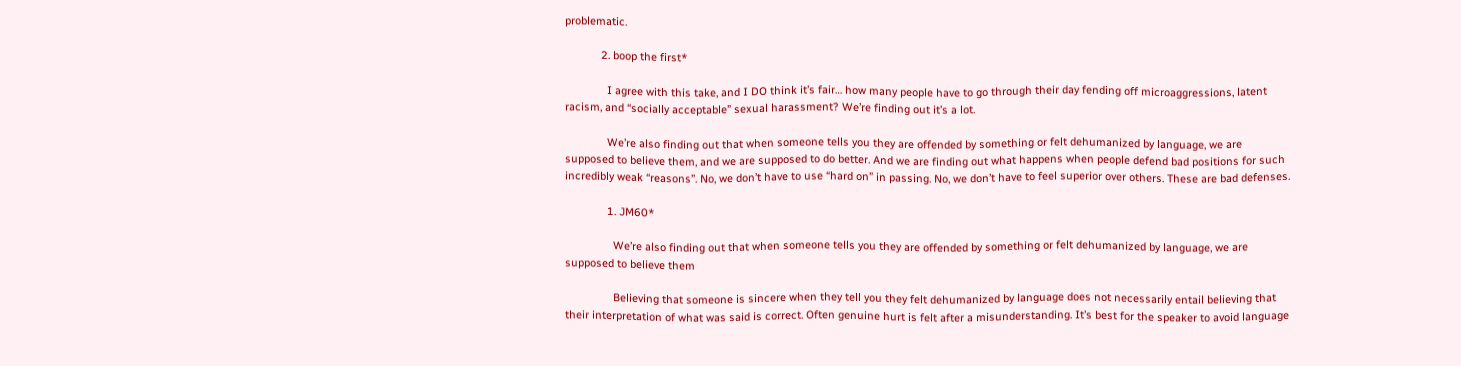problematic.

            2. boop the first*

              I agree with this take, and I DO think it’s fair… how many people have to go through their day fending off microaggressions, latent racism, and “socially acceptable” sexual harassment? We’re finding out it’s a lot.

              We’re also finding out that when someone tells you they are offended by something or felt dehumanized by language, we are supposed to believe them, and we are supposed to do better. And we are finding out what happens when people defend bad positions for such incredibly weak “reasons”. No, we don’t have to use “hard on” in passing. No, we don’t have to feel superior over others. These are bad defenses.

              1. JM60*

                We’re also finding out that when someone tells you they are offended by something or felt dehumanized by language, we are supposed to believe them

                Believing that someone is sincere when they tell you they felt dehumanized by language does not necessarily entail believing that their interpretation of what was said is correct. Often genuine hurt is felt after a misunderstanding. It’s best for the speaker to avoid language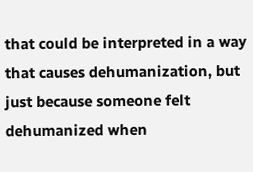that could be interpreted in a way that causes dehumanization, but just because someone felt dehumanized when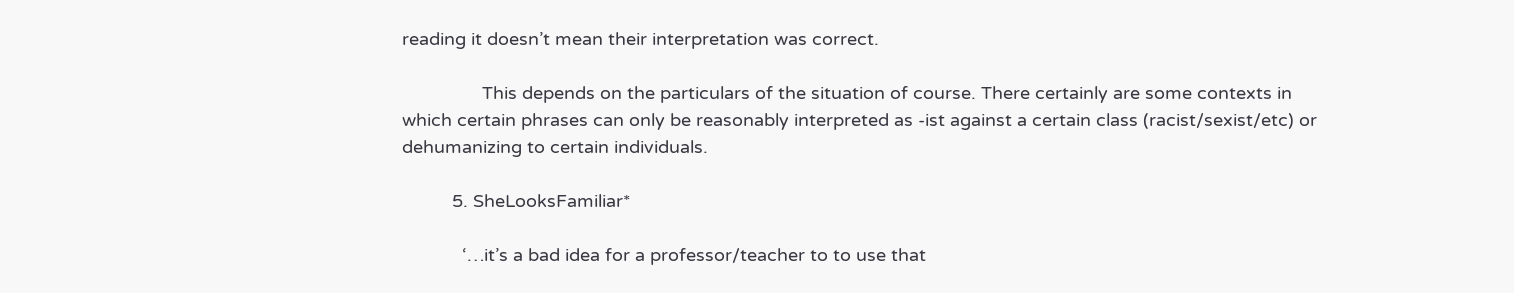reading it doesn’t mean their interpretation was correct.

                This depends on the particulars of the situation of course. There certainly are some contexts in which certain phrases can only be reasonably interpreted as -ist against a certain class (racist/sexist/etc) or dehumanizing to certain individuals.

          5. SheLooksFamiliar*

            ‘…it’s a bad idea for a professor/teacher to to use that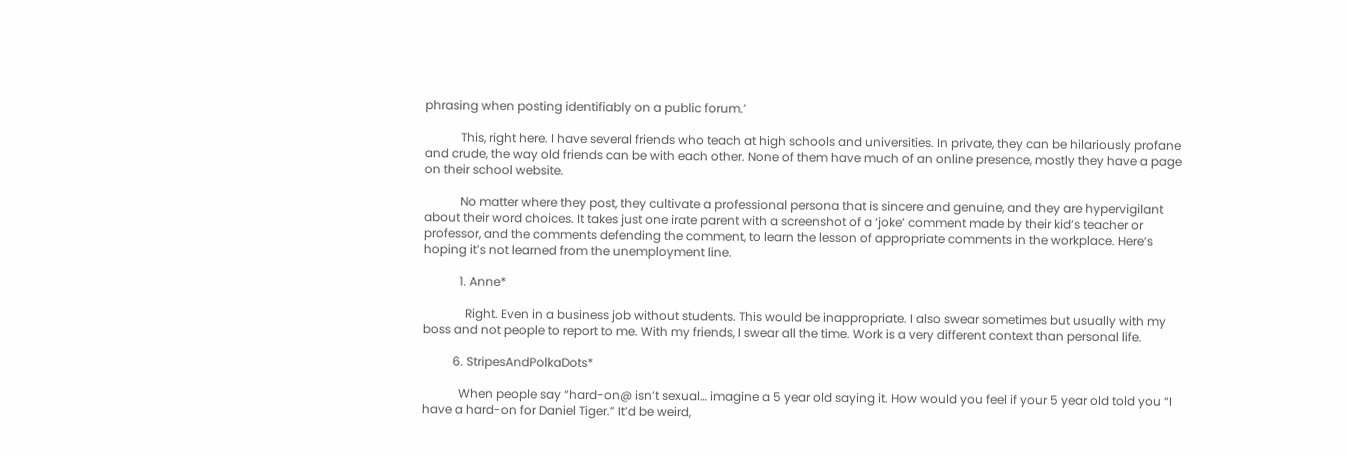phrasing when posting identifiably on a public forum.’

            This, right here. I have several friends who teach at high schools and universities. In private, they can be hilariously profane and crude, the way old friends can be with each other. None of them have much of an online presence, mostly they have a page on their school website.

            No matter where they post, they cultivate a professional persona that is sincere and genuine, and they are hypervigilant about their word choices. It takes just one irate parent with a screenshot of a ‘joke’ comment made by their kid’s teacher or professor, and the comments defending the comment, to learn the lesson of appropriate comments in the workplace. Here’s hoping it’s not learned from the unemployment line.

            1. Anne*

              Right. Even in a business job without students. This would be inappropriate. I also swear sometimes but usually with my boss and not people to report to me. With my friends, I swear all the time. Work is a very different context than personal life.

          6. StripesAndPolkaDots*

            When people say “hard-on@ isn’t sexual… imagine a 5 year old saying it. How would you feel if your 5 year old told you “I have a hard-on for Daniel Tiger.” It’d be weird,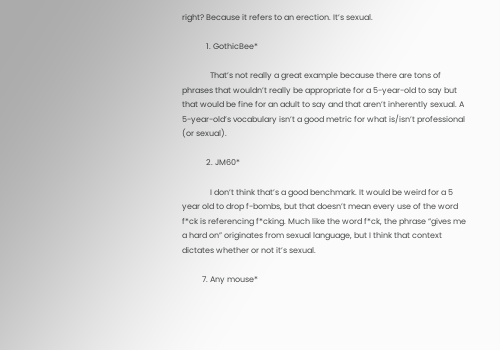right? Because it refers to an erection. It’s sexual.

            1. GothicBee*

              That’s not really a great example because there are tons of phrases that wouldn’t really be appropriate for a 5-year-old to say but that would be fine for an adult to say and that aren’t inherently sexual. A 5-year-old’s vocabulary isn’t a good metric for what is/isn’t professional (or sexual).

            2. JM60*

              I don’t think that’s a good benchmark. It would be weird for a 5 year old to drop f-bombs, but that doesn’t mean every use of the word f*ck is referencing f*cking. Much like the word f*ck, the phrase “gives me a hard on” originates from sexual language, but I think that context dictates whether or not it’s sexual.

          7. Any mouse*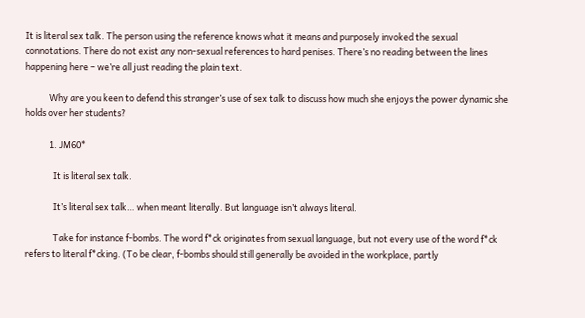It is literal sex talk. The person using the reference knows what it means and purposely invoked the sexual connotations. There do not exist any non-sexual references to hard penises. There’s no reading between the lines happening here – we’re all just reading the plain text.

            Why are you keen to defend this stranger’s use of sex talk to discuss how much she enjoys the power dynamic she holds over her students?

            1. JM60*

              It is literal sex talk.

              It’s literal sex talk… when meant literally. But language isn’t always literal.

              Take for instance f-bombs. The word f*ck originates from sexual language, but not every use of the word f*ck refers to literal f*cking. (To be clear, f-bombs should still generally be avoided in the workplace, partly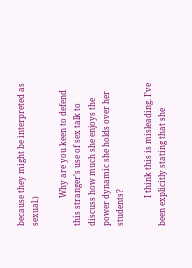because they might be interpreted as sexual.)

              Why are you keen to defend this stranger’s use of sex talk to discuss how much she enjoys the power dynamic she holds over her students?

              I think this is misleading. I’ve been explicitly stating that she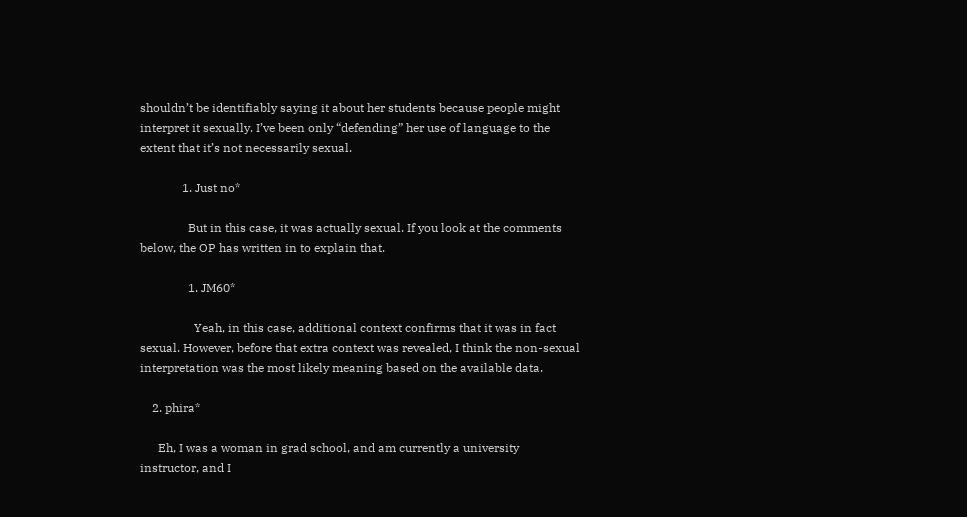shouldn’t be identifiably saying it about her students because people might interpret it sexually. I’ve been only “defending” her use of language to the extent that it’s not necessarily sexual.

              1. Just no*

                But in this case, it was actually sexual. If you look at the comments below, the OP has written in to explain that.

                1. JM60*

                  Yeah, in this case, additional context confirms that it was in fact sexual. However, before that extra context was revealed, I think the non-sexual interpretation was the most likely meaning based on the available data.

    2. phira*

      Eh, I was a woman in grad school, and am currently a university instructor, and I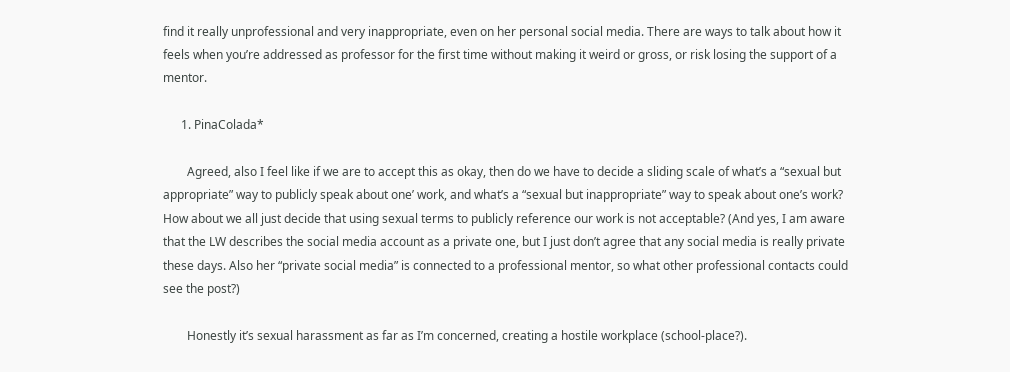find it really unprofessional and very inappropriate, even on her personal social media. There are ways to talk about how it feels when you’re addressed as professor for the first time without making it weird or gross, or risk losing the support of a mentor.

      1. PinaColada*

        Agreed, also I feel like if we are to accept this as okay, then do we have to decide a sliding scale of what’s a “sexual but appropriate” way to publicly speak about one’ work, and what’s a “sexual but inappropriate” way to speak about one’s work? How about we all just decide that using sexual terms to publicly reference our work is not acceptable? (And yes, I am aware that the LW describes the social media account as a private one, but I just don’t agree that any social media is really private these days. Also her “private social media” is connected to a professional mentor, so what other professional contacts could see the post?)

        Honestly it’s sexual harassment as far as I’m concerned, creating a hostile workplace (school-place?).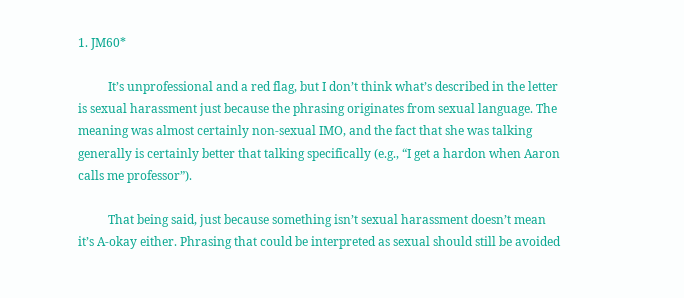1. JM60*

          It’s unprofessional and a red flag, but I don’t think what’s described in the letter is sexual harassment just because the phrasing originates from sexual language. The meaning was almost certainly non-sexual IMO, and the fact that she was talking generally is certainly better that talking specifically (e.g., “I get a hardon when Aaron calls me professor”).

          That being said, just because something isn’t sexual harassment doesn’t mean it’s A-okay either. Phrasing that could be interpreted as sexual should still be avoided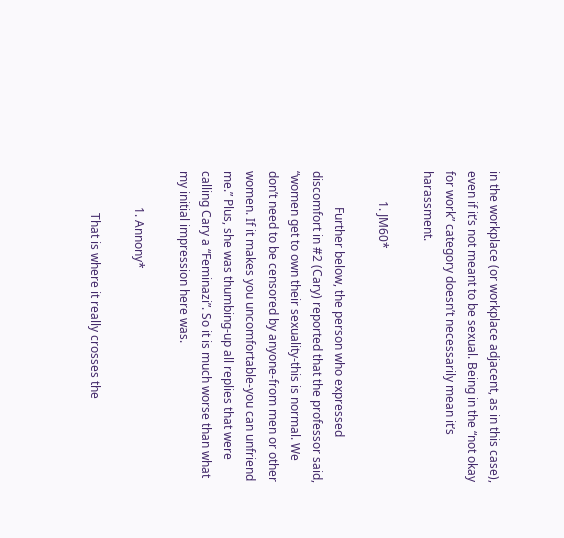in the workplace (or workplace adjacent, as in this case), even if it’s not meant to be sexual. Being in the “not okay for work” category doesn’t necessarily mean it’s harassment.

          1. JM60*

            Further below, the person who expressed discomfort in #2 (Cary) reported that the professor said, “women get to own their sexuality-this is normal. We don’t need to be censored by anyone-from men or other women. If it makes you uncomfortable-you can unfriend me.” Plus, she was thumbing-up all replies that were calling Cary a “Feminazi”. So it is much worse than what my initial impression here was.

            1. Annony*

              That is where it really crosses the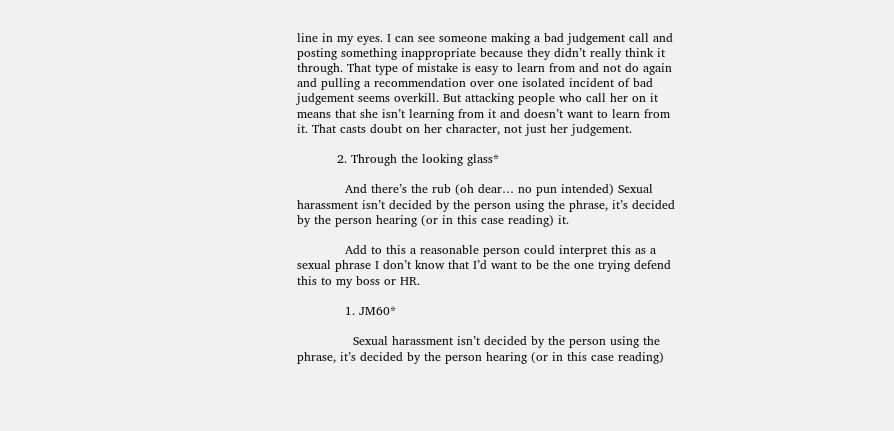line in my eyes. I can see someone making a bad judgement call and posting something inappropriate because they didn’t really think it through. That type of mistake is easy to learn from and not do again and pulling a recommendation over one isolated incident of bad judgement seems overkill. But attacking people who call her on it means that she isn’t learning from it and doesn’t want to learn from it. That casts doubt on her character, not just her judgement.

          2. Through the looking glass*

            And there’s the rub (oh dear… no pun intended) Sexual harassment isn’t decided by the person using the phrase, it’s decided by the person hearing (or in this case reading) it.

            Add to this a reasonable person could interpret this as a sexual phrase I don’t know that I’d want to be the one trying defend this to my boss or HR.

            1. JM60*

              Sexual harassment isn’t decided by the person using the phrase, it’s decided by the person hearing (or in this case reading)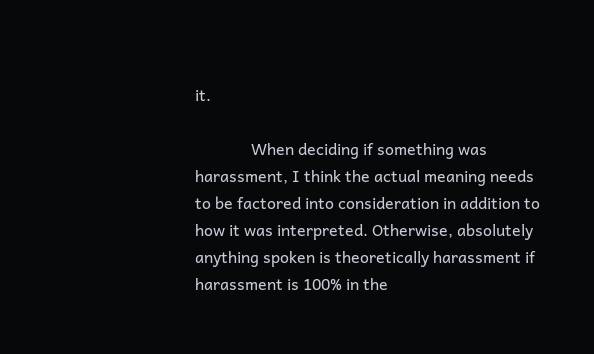it.

              When deciding if something was harassment, I think the actual meaning needs to be factored into consideration in addition to how it was interpreted. Otherwise, absolutely anything spoken is theoretically harassment if harassment is 100% in the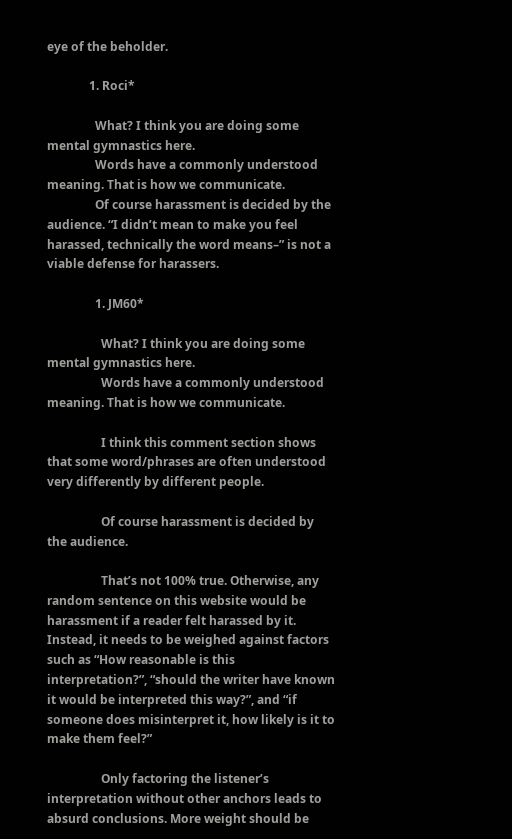eye of the beholder.

              1. Roci*

                What? I think you are doing some mental gymnastics here.
                Words have a commonly understood meaning. That is how we communicate.
                Of course harassment is decided by the audience. “I didn’t mean to make you feel harassed, technically the word means–” is not a viable defense for harassers.

                1. JM60*

                  What? I think you are doing some mental gymnastics here.
                  Words have a commonly understood meaning. That is how we communicate.

                  I think this comment section shows that some word/phrases are often understood very differently by different people.

                  Of course harassment is decided by the audience.

                  That’s not 100% true. Otherwise, any random sentence on this website would be harassment if a reader felt harassed by it. Instead, it needs to be weighed against factors such as “How reasonable is this interpretation?”, “should the writer have known it would be interpreted this way?”, and “if someone does misinterpret it, how likely is it to make them feel?”

                  Only factoring the listener’s interpretation without other anchors leads to absurd conclusions. More weight should be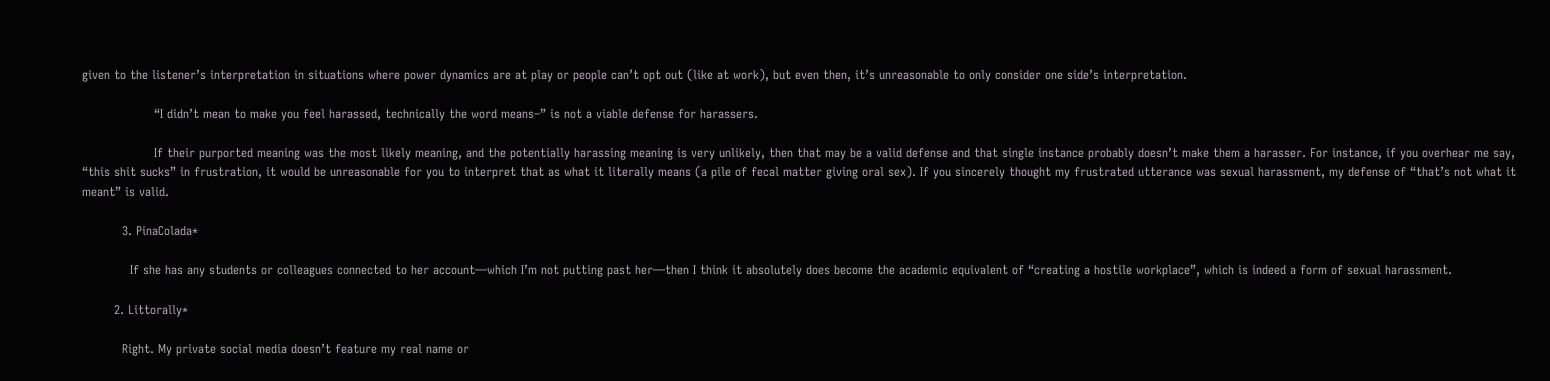given to the listener’s interpretation in situations where power dynamics are at play or people can’t opt out (like at work), but even then, it’s unreasonable to only consider one side’s interpretation.

                  “I didn’t mean to make you feel harassed, technically the word means–” is not a viable defense for harassers.

                  If their purported meaning was the most likely meaning, and the potentially harassing meaning is very unlikely, then that may be a valid defense and that single instance probably doesn’t make them a harasser. For instance, if you overhear me say, “this shit sucks” in frustration, it would be unreasonable for you to interpret that as what it literally means (a pile of fecal matter giving oral sex). If you sincerely thought my frustrated utterance was sexual harassment, my defense of “that’s not what it meant” is valid.

          3. PinaColada*

            If she has any students or colleagues connected to her account—which I’m not putting past her—then I think it absolutely does become the academic equivalent of “creating a hostile workplace”, which is indeed a form of sexual harassment.

        2. Littorally*

          Right. My private social media doesn’t feature my real name or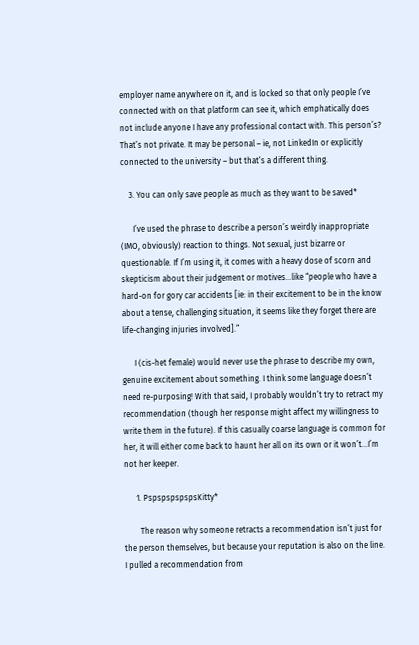employer name anywhere on it, and is locked so that only people I’ve connected with on that platform can see it, which emphatically does not include anyone I have any professional contact with. This person’s? That’s not private. It may be personal – ie, not LinkedIn or explicitly connected to the university – but that’s a different thing.

    3. You can only save people as much as they want to be saved*

      I’ve used the phrase to describe a person’s weirdly inappropriate (IMO, obviously) reaction to things. Not sexual, just bizarre or questionable. If I’m using it, it comes with a heavy dose of scorn and skepticism about their judgement or motives…like “people who have a hard-on for gory car accidents [ie: in their excitement to be in the know about a tense, challenging situation, it seems like they forget there are life-changing injuries involved].”

      I (cis-het female) would never use the phrase to describe my own, genuine excitement about something. I think some language doesn’t need re-purposing! With that said, I probably wouldn’t try to retract my recommendation (though her response might affect my willingness to write them in the future). If this casually coarse language is common for her, it will either come back to haunt her all on its own or it won’t…I’m not her keeper.

      1. PspspspspspsKitty*

        The reason why someone retracts a recommendation isn’t just for the person themselves, but because your reputation is also on the line. I pulled a recommendation from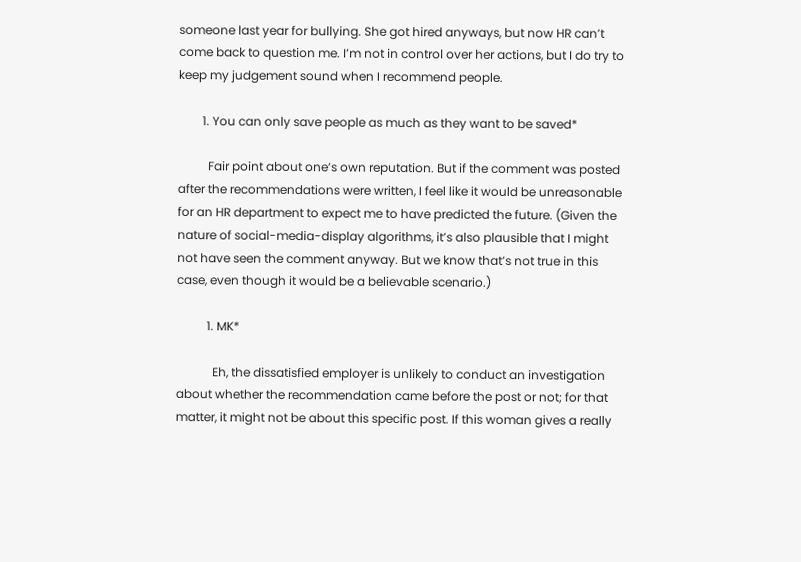someone last year for bullying. She got hired anyways, but now HR can’t come back to question me. I’m not in control over her actions, but I do try to keep my judgement sound when I recommend people.

        1. You can only save people as much as they want to be saved*

          Fair point about one’s own reputation. But if the comment was posted after the recommendations were written, I feel like it would be unreasonable for an HR department to expect me to have predicted the future. (Given the nature of social-media-display algorithms, it’s also plausible that I might not have seen the comment anyway. But we know that’s not true in this case, even though it would be a believable scenario.)

          1. MK*

            Eh, the dissatisfied employer is unlikely to conduct an investigation about whether the recommendation came before the post or not; for that matter, it might not be about this specific post. If this woman gives a really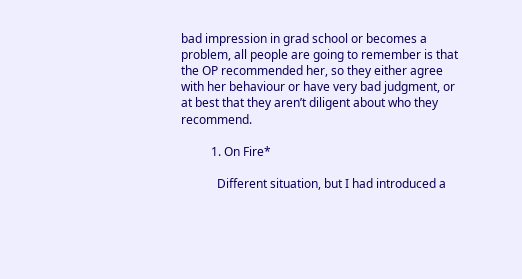bad impression in grad school or becomes a problem, all people are going to remember is that the OP recommended her, so they either agree with her behaviour or have very bad judgment, or at best that they aren’t diligent about who they recommend.

          1. On Fire*

            Different situation, but I had introduced a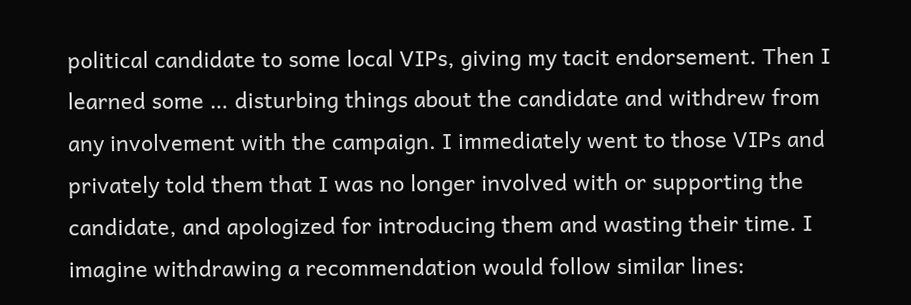political candidate to some local VIPs, giving my tacit endorsement. Then I learned some … disturbing things about the candidate and withdrew from any involvement with the campaign. I immediately went to those VIPs and privately told them that I was no longer involved with or supporting the candidate, and apologized for introducing them and wasting their time. I imagine withdrawing a recommendation would follow similar lines: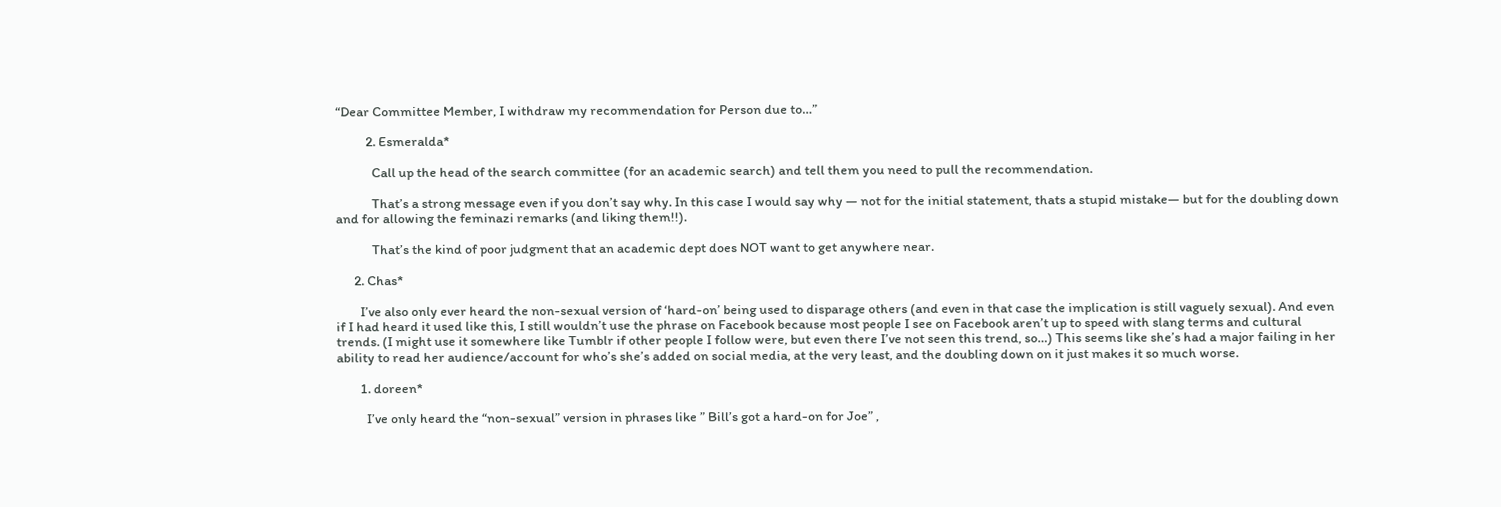“Dear Committee Member, I withdraw my recommendation for Person due to…”

          2. Esmeralda*

            Call up the head of the search committee (for an academic search) and tell them you need to pull the recommendation.

            That’s a strong message even if you don’t say why. In this case I would say why — not for the initial statement, thats a stupid mistake— but for the doubling down and for allowing the feminazi remarks (and liking them!!).

            That’s the kind of poor judgment that an academic dept does NOT want to get anywhere near.

      2. Chas*

        I’ve also only ever heard the non-sexual version of ‘hard-on’ being used to disparage others (and even in that case the implication is still vaguely sexual). And even if I had heard it used like this, I still wouldn’t use the phrase on Facebook because most people I see on Facebook aren’t up to speed with slang terms and cultural trends. (I might use it somewhere like Tumblr if other people I follow were, but even there I’ve not seen this trend, so…) This seems like she’s had a major failing in her ability to read her audience/account for who’s she’s added on social media, at the very least, and the doubling down on it just makes it so much worse.

        1. doreen*

          I’ve only heard the “non-sexual” version in phrases like ” Bill’s got a hard-on for Joe” ,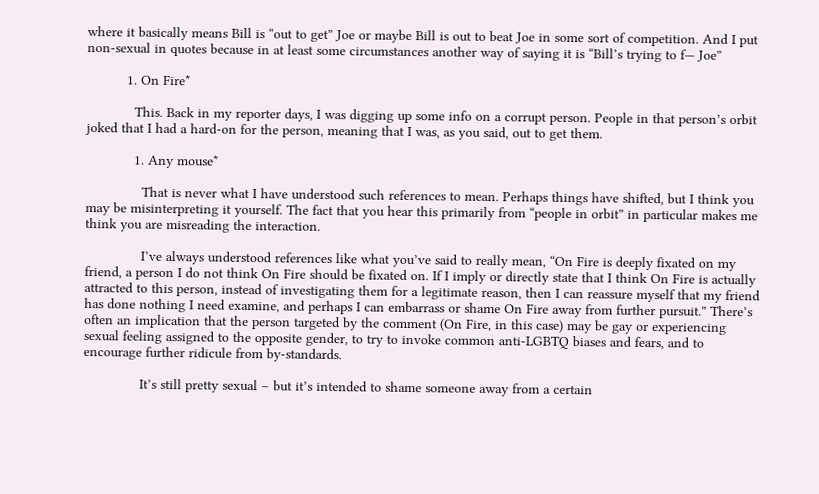where it basically means Bill is “out to get” Joe or maybe Bill is out to beat Joe in some sort of competition. And I put non-sexual in quotes because in at least some circumstances another way of saying it is “Bill’s trying to f— Joe”

          1. On Fire*

            This. Back in my reporter days, I was digging up some info on a corrupt person. People in that person’s orbit joked that I had a hard-on for the person, meaning that I was, as you said, out to get them.

            1. Any mouse*

              That is never what I have understood such references to mean. Perhaps things have shifted, but I think you may be misinterpreting it yourself. The fact that you hear this primarily from “people in orbit” in particular makes me think you are misreading the interaction.

              I’ve always understood references like what you’ve said to really mean, “On Fire is deeply fixated on my friend, a person I do not think On Fire should be fixated on. If I imply or directly state that I think On Fire is actually attracted to this person, instead of investigating them for a legitimate reason, then I can reassure myself that my friend has done nothing I need examine, and perhaps I can embarrass or shame On Fire away from further pursuit.” There’s often an implication that the person targeted by the comment (On Fire, in this case) may be gay or experiencing sexual feeling assigned to the opposite gender, to try to invoke common anti-LGBTQ biases and fears, and to encourage further ridicule from by-standards.

              It’s still pretty sexual – but it’s intended to shame someone away from a certain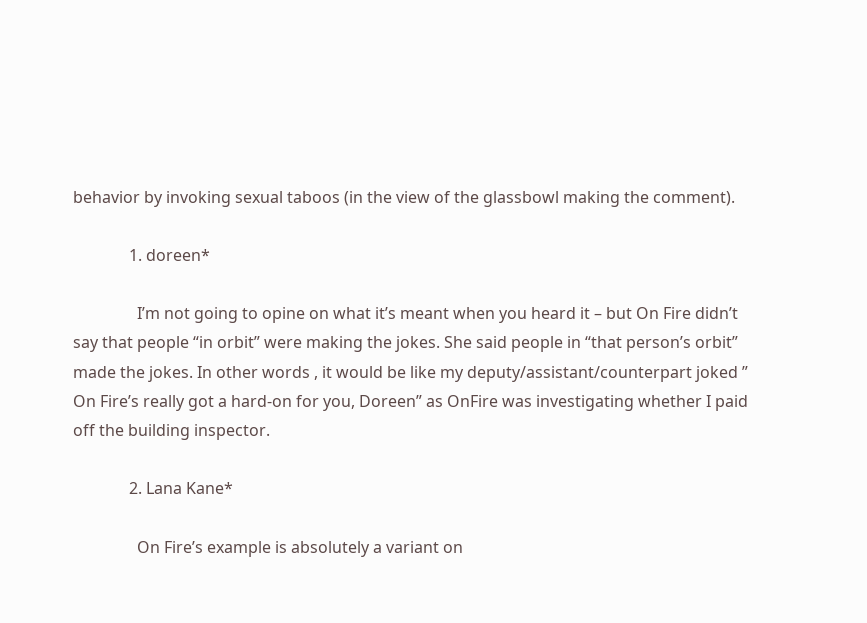behavior by invoking sexual taboos (in the view of the glassbowl making the comment).

              1. doreen*

                I’m not going to opine on what it’s meant when you heard it – but On Fire didn’t say that people “in orbit” were making the jokes. She said people in “that person’s orbit” made the jokes. In other words , it would be like my deputy/assistant/counterpart joked ” On Fire’s really got a hard-on for you, Doreen” as OnFire was investigating whether I paid off the building inspector.

              2. Lana Kane*

                On Fire’s example is absolutely a variant on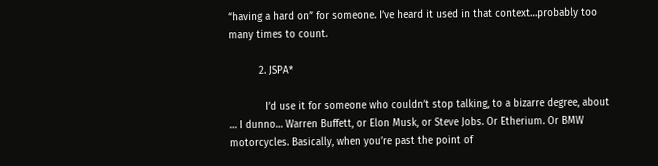“having a hard on” for someone. I’ve heard it used in that context…probably too many times to count.

          2. JSPA*

            I’d use it for someone who couldn’t stop talking, to a bizarre degree, about … I dunno… Warren Buffett, or Elon Musk, or Steve Jobs. Or Etherium. Or BMW motorcycles. Basically, when you’re past the point of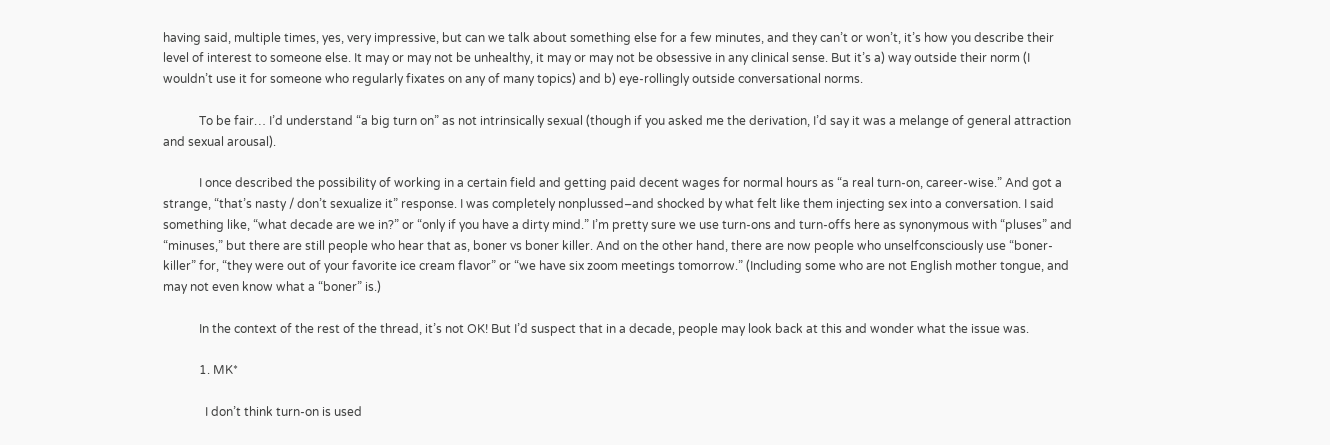having said, multiple times, yes, very impressive, but can we talk about something else for a few minutes, and they can’t or won’t, it’s how you describe their level of interest to someone else. It may or may not be unhealthy, it may or may not be obsessive in any clinical sense. But it’s a) way outside their norm (I wouldn’t use it for someone who regularly fixates on any of many topics) and b) eye-rollingly outside conversational norms.

            To be fair… I’d understand “a big turn on” as not intrinsically sexual (though if you asked me the derivation, I’d say it was a melange of general attraction and sexual arousal).

            I once described the possibility of working in a certain field and getting paid decent wages for normal hours as “a real turn-on, career-wise.” And got a strange, “that’s nasty / don’t sexualize it” response. I was completely nonplussed–and shocked by what felt like them injecting sex into a conversation. I said something like, “what decade are we in?” or “only if you have a dirty mind.” I’m pretty sure we use turn-ons and turn-offs here as synonymous with “pluses” and “minuses,” but there are still people who hear that as, boner vs boner killer. And on the other hand, there are now people who unselfconsciously use “boner-killer” for, “they were out of your favorite ice cream flavor” or “we have six zoom meetings tomorrow.” (Including some who are not English mother tongue, and may not even know what a “boner” is.)

            In the context of the rest of the thread, it’s not OK! But I’d suspect that in a decade, people may look back at this and wonder what the issue was.

            1. MK*

              I don’t think turn-on is used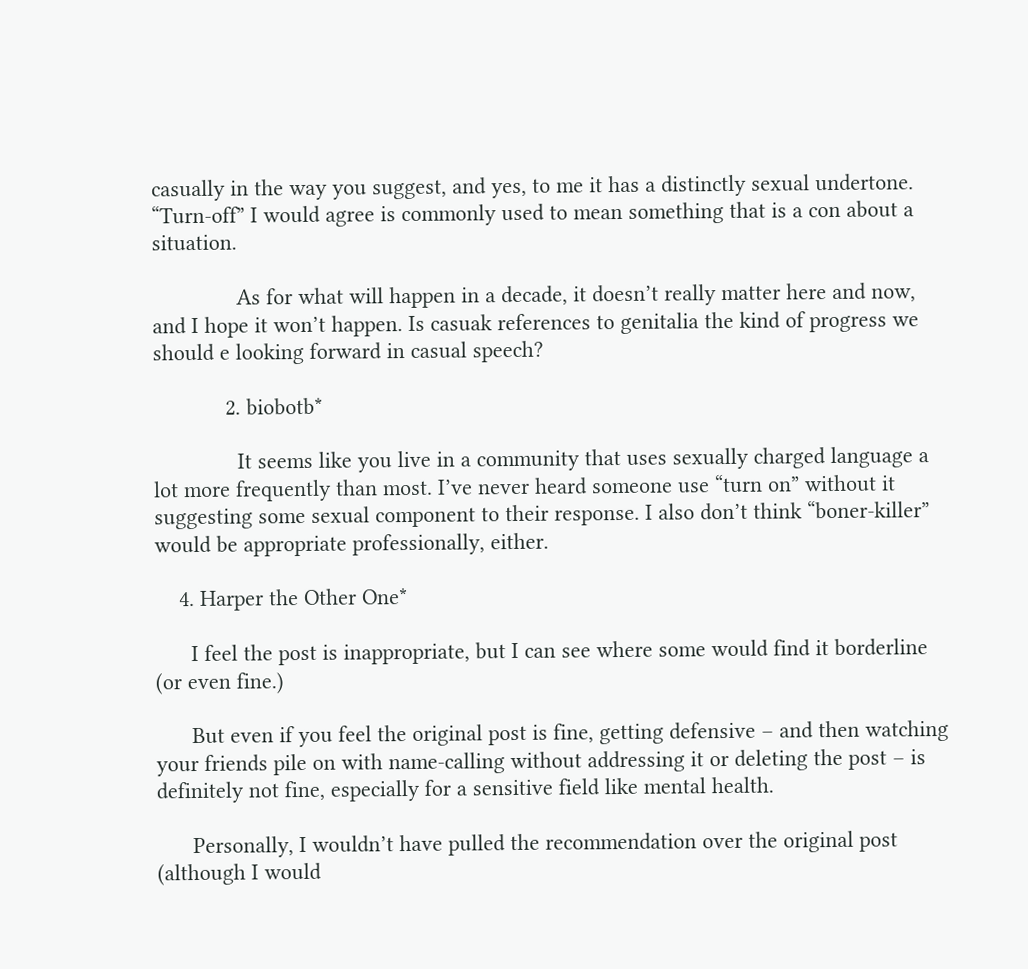casually in the way you suggest, and yes, to me it has a distinctly sexual undertone. “Turn-off” I would agree is commonly used to mean something that is a con about a situation.

              As for what will happen in a decade, it doesn’t really matter here and now, and I hope it won’t happen. Is casuak references to genitalia the kind of progress we should e looking forward in casual speech?

            2. biobotb*

              It seems like you live in a community that uses sexually charged language a lot more frequently than most. I’ve never heard someone use “turn on” without it suggesting some sexual component to their response. I also don’t think “boner-killer” would be appropriate professionally, either.

    4. Harper the Other One*

      I feel the post is inappropriate, but I can see where some would find it borderline (or even fine.)

      But even if you feel the original post is fine, getting defensive – and then watching your friends pile on with name-calling without addressing it or deleting the post – is definitely not fine, especially for a sensitive field like mental health.

      Personally, I wouldn’t have pulled the recommendation over the original post (although I would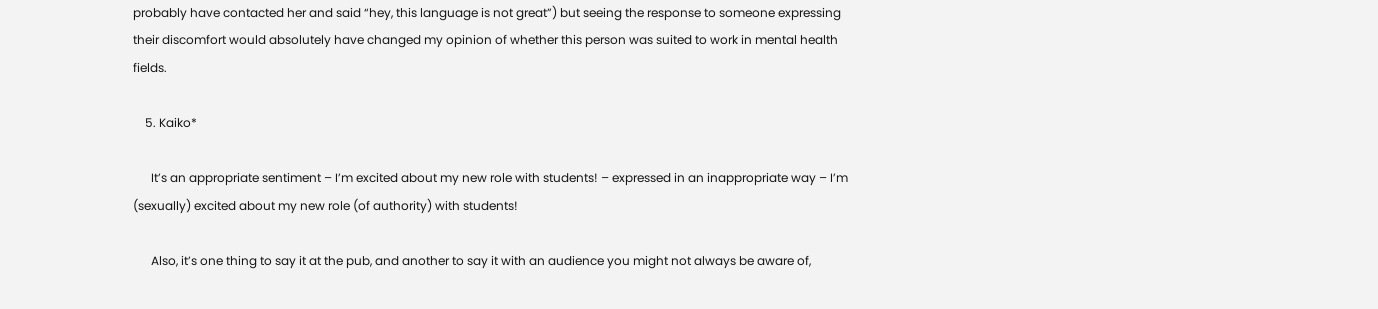probably have contacted her and said “hey, this language is not great”) but seeing the response to someone expressing their discomfort would absolutely have changed my opinion of whether this person was suited to work in mental health fields.

    5. Kaiko*

      It’s an appropriate sentiment – I’m excited about my new role with students! – expressed in an inappropriate way – I’m (sexually) excited about my new role (of authority) with students!

      Also, it’s one thing to say it at the pub, and another to say it with an audience you might not always be aware of,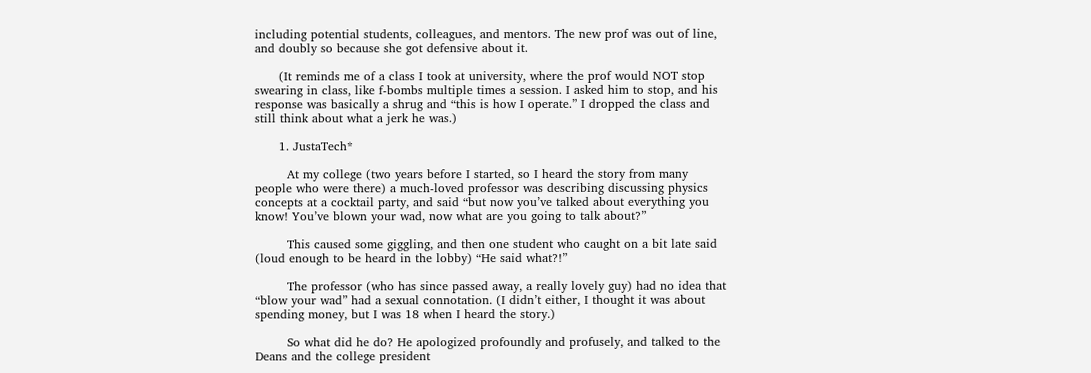including potential students, colleagues, and mentors. The new prof was out of line, and doubly so because she got defensive about it.

      (It reminds me of a class I took at university, where the prof would NOT stop swearing in class, like f-bombs multiple times a session. I asked him to stop, and his response was basically a shrug and “this is how I operate.” I dropped the class and still think about what a jerk he was.)

      1. JustaTech*

        At my college (two years before I started, so I heard the story from many people who were there) a much-loved professor was describing discussing physics concepts at a cocktail party, and said “but now you’ve talked about everything you know! You’ve blown your wad, now what are you going to talk about?”

        This caused some giggling, and then one student who caught on a bit late said (loud enough to be heard in the lobby) “He said what?!”

        The professor (who has since passed away, a really lovely guy) had no idea that “blow your wad” had a sexual connotation. (I didn’t either, I thought it was about spending money, but I was 18 when I heard the story.)

        So what did he do? He apologized profoundly and profusely, and talked to the Deans and the college president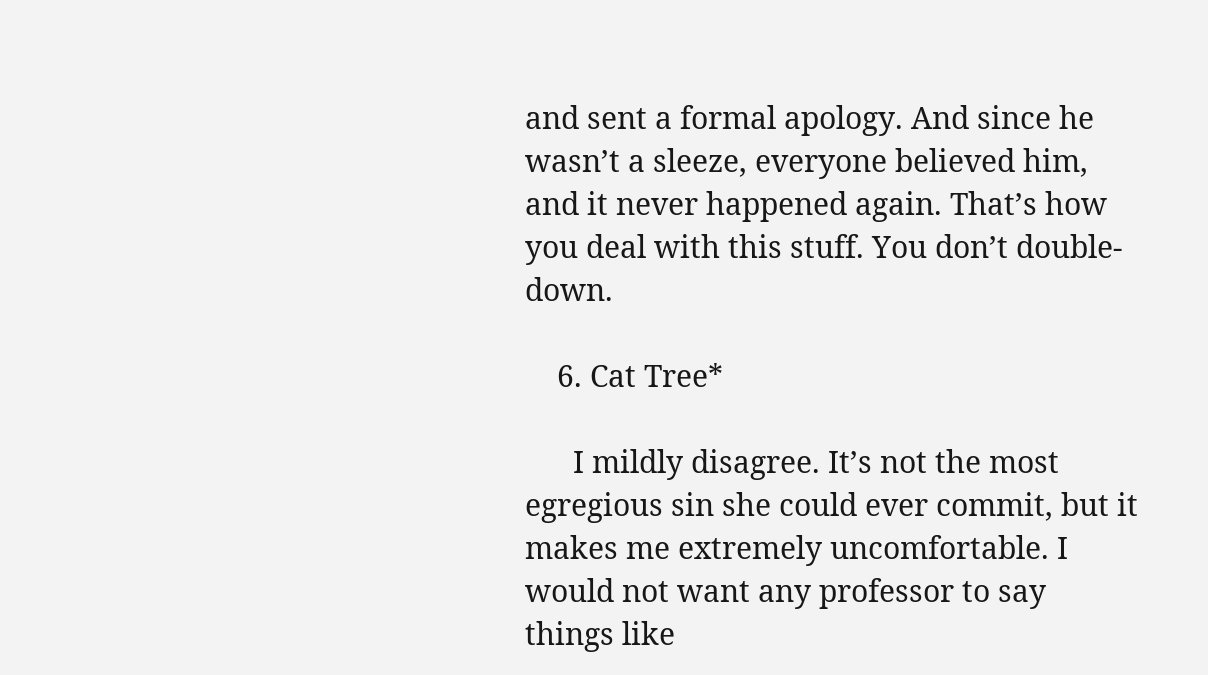and sent a formal apology. And since he wasn’t a sleeze, everyone believed him, and it never happened again. That’s how you deal with this stuff. You don’t double-down.

    6. Cat Tree*

      I mildly disagree. It’s not the most egregious sin she could ever commit, but it makes me extremely uncomfortable. I would not want any professor to say things like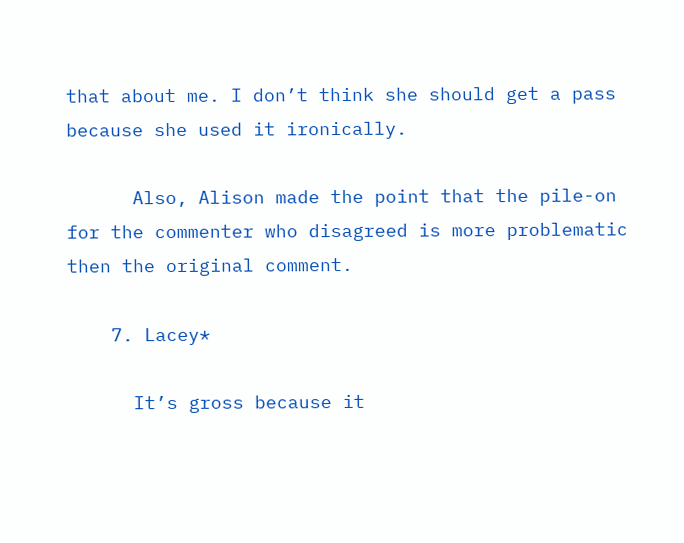that about me. I don’t think she should get a pass because she used it ironically.

      Also, Alison made the point that the pile-on for the commenter who disagreed is more problematic then the original comment.

    7. Lacey*

      It’s gross because it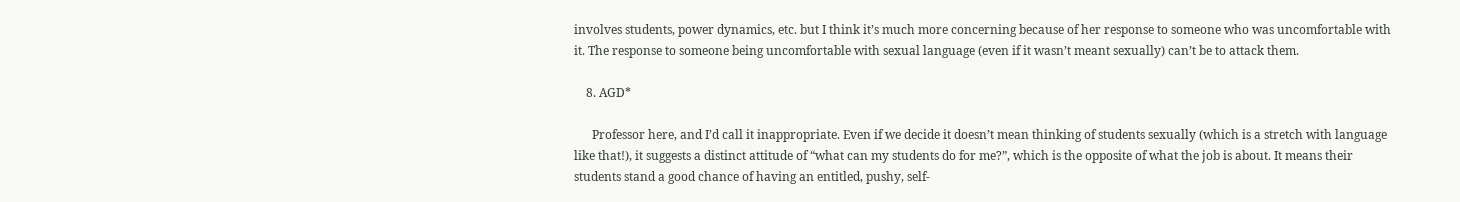involves students, power dynamics, etc. but I think it’s much more concerning because of her response to someone who was uncomfortable with it. The response to someone being uncomfortable with sexual language (even if it wasn’t meant sexually) can’t be to attack them.

    8. AGD*

      Professor here, and I’d call it inappropriate. Even if we decide it doesn’t mean thinking of students sexually (which is a stretch with language like that!), it suggests a distinct attitude of “what can my students do for me?”, which is the opposite of what the job is about. It means their students stand a good chance of having an entitled, pushy, self-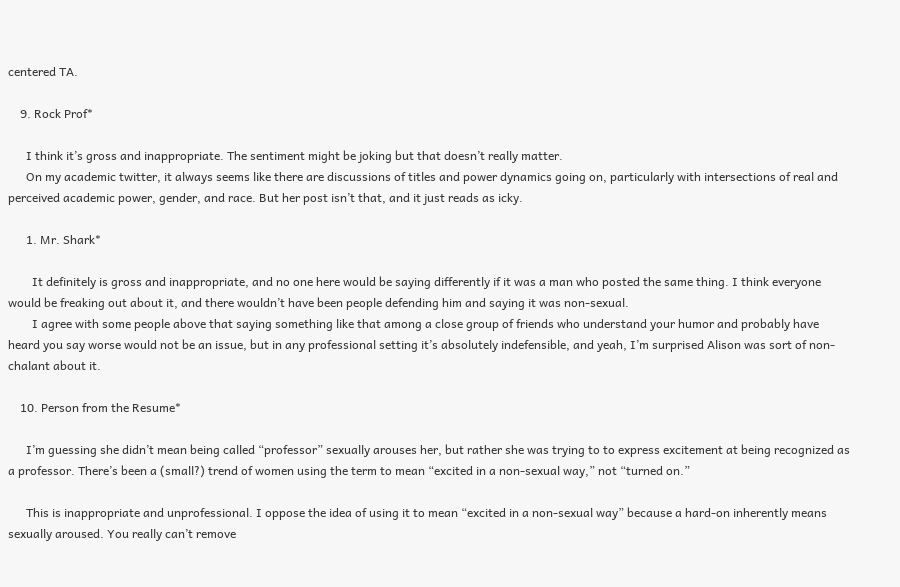centered TA.

    9. Rock Prof*

      I think it’s gross and inappropriate. The sentiment might be joking but that doesn’t really matter.
      On my academic twitter, it always seems like there are discussions of titles and power dynamics going on, particularly with intersections of real and perceived academic power, gender, and race. But her post isn’t that, and it just reads as icky.

      1. Mr. Shark*

        It definitely is gross and inappropriate, and no one here would be saying differently if it was a man who posted the same thing. I think everyone would be freaking out about it, and there wouldn’t have been people defending him and saying it was non-sexual.
        I agree with some people above that saying something like that among a close group of friends who understand your humor and probably have heard you say worse would not be an issue, but in any professional setting it’s absolutely indefensible, and yeah, I’m surprised Alison was sort of non-chalant about it.

    10. Person from the Resume*

      I’m guessing she didn’t mean being called “professor” sexually arouses her, but rather she was trying to to express excitement at being recognized as a professor. There’s been a (small?) trend of women using the term to mean “excited in a non-sexual way,” not “turned on.”

      This is inappropriate and unprofessional. I oppose the idea of using it to mean “excited in a non-sexual way” because a hard-on inherently means sexually aroused. You really can’t remove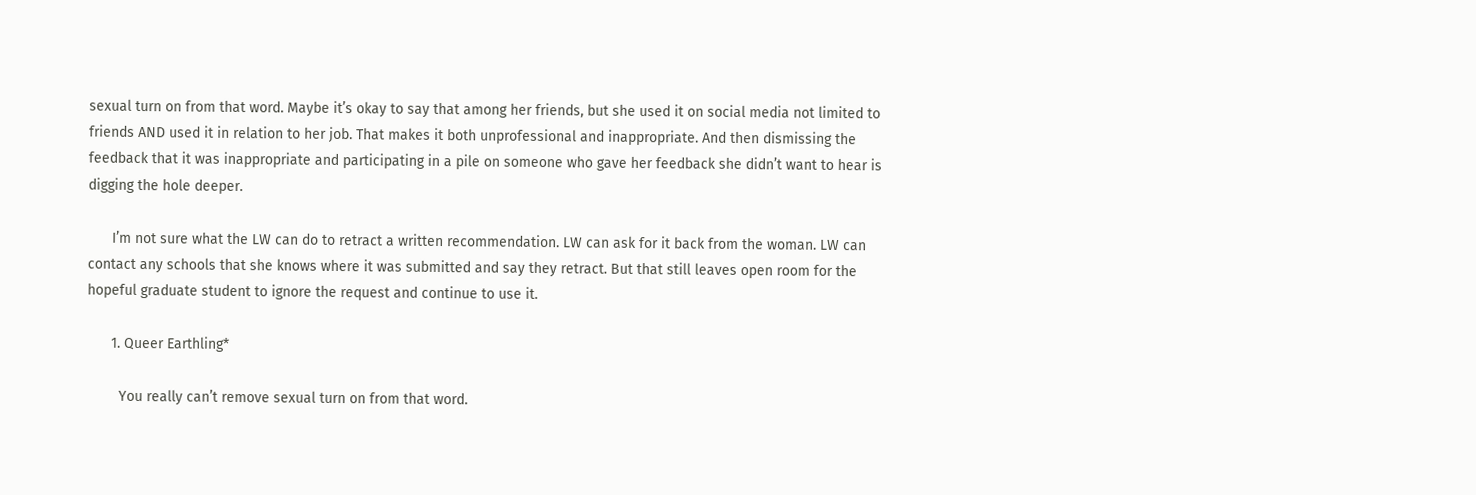sexual turn on from that word. Maybe it’s okay to say that among her friends, but she used it on social media not limited to friends AND used it in relation to her job. That makes it both unprofessional and inappropriate. And then dismissing the feedback that it was inappropriate and participating in a pile on someone who gave her feedback she didn’t want to hear is digging the hole deeper.

      I’m not sure what the LW can do to retract a written recommendation. LW can ask for it back from the woman. LW can contact any schools that she knows where it was submitted and say they retract. But that still leaves open room for the hopeful graduate student to ignore the request and continue to use it.

      1. Queer Earthling*

        You really can’t remove sexual turn on from that word.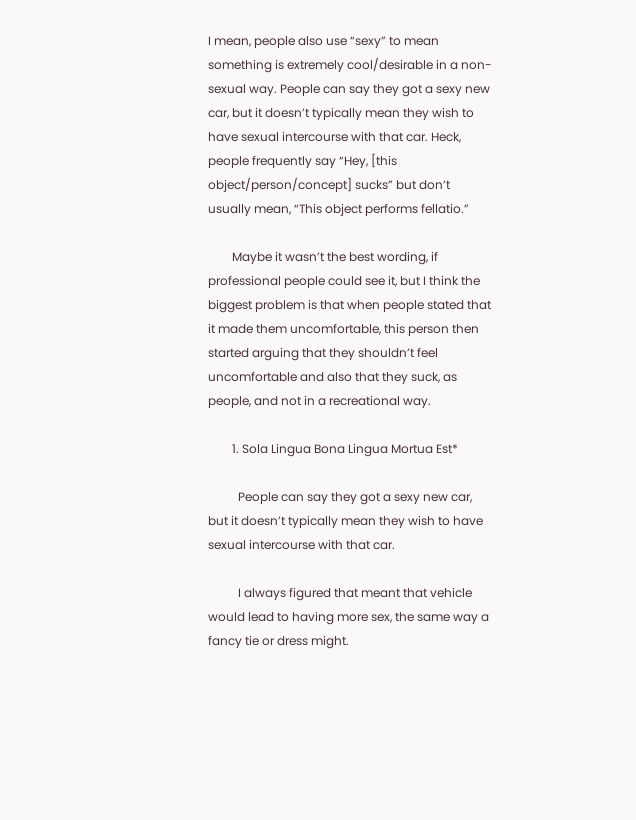I mean, people also use “sexy” to mean something is extremely cool/desirable in a non-sexual way. People can say they got a sexy new car, but it doesn’t typically mean they wish to have sexual intercourse with that car. Heck, people frequently say “Hey, [this object/person/concept] sucks” but don’t usually mean, “This object performs fellatio.”

        Maybe it wasn’t the best wording, if professional people could see it, but I think the biggest problem is that when people stated that it made them uncomfortable, this person then started arguing that they shouldn’t feel uncomfortable and also that they suck, as people, and not in a recreational way.

        1. Sola Lingua Bona Lingua Mortua Est*

          People can say they got a sexy new car, but it doesn’t typically mean they wish to have sexual intercourse with that car.

          I always figured that meant that vehicle would lead to having more sex, the same way a fancy tie or dress might.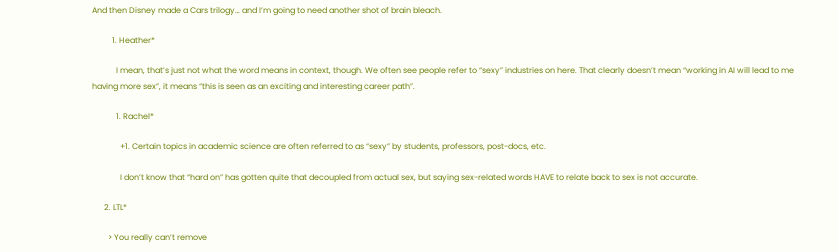And then Disney made a Cars trilogy… and I’m going to need another shot of brain bleach.

          1. Heather*

            I mean, that’s just not what the word means in context, though. We often see people refer to “sexy” industries on here. That clearly doesn’t mean “working in AI will lead to me having more sex”, it means “this is seen as an exciting and interesting career path”.

            1. Rachel*

              +1. Certain topics in academic science are often referred to as “sexy” by students, professors, post-docs, etc.

              I don’t know that “hard on” has gotten quite that decoupled from actual sex, but saying sex-related words HAVE to relate back to sex is not accurate.

      2. LTL*

        > You really can’t remove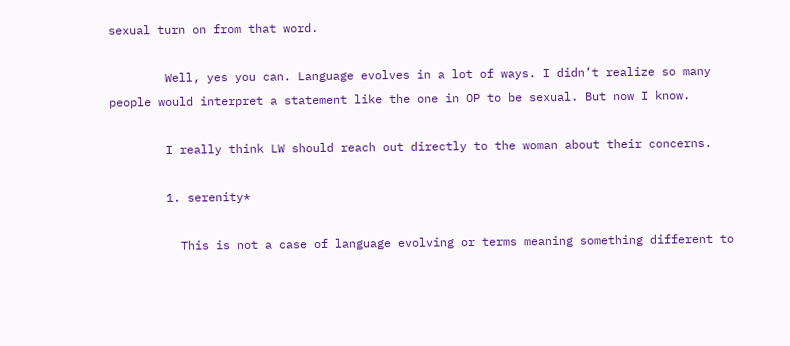sexual turn on from that word.

        Well, yes you can. Language evolves in a lot of ways. I didn’t realize so many people would interpret a statement like the one in OP to be sexual. But now I know.

        I really think LW should reach out directly to the woman about their concerns.

        1. serenity*

          This is not a case of language evolving or terms meaning something different to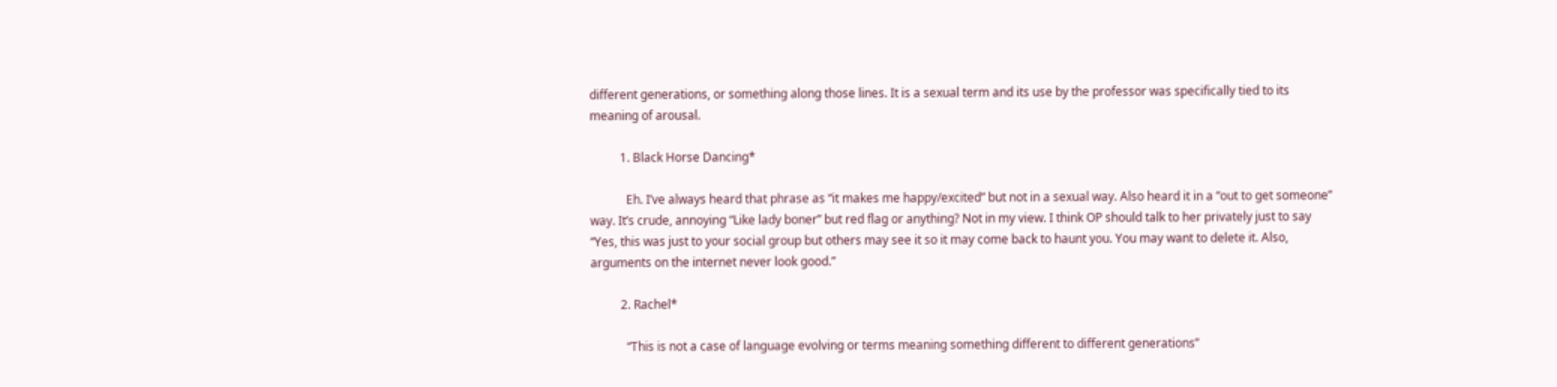different generations, or something along those lines. It is a sexual term and its use by the professor was specifically tied to its meaning of arousal.

          1. Black Horse Dancing*

            Eh. I’ve always heard that phrase as “it makes me happy/excited” but not in a sexual way. Also heard it in a “out to get someone” way. It’s crude, annoying “Like lady boner” but red flag or anything? Not in my view. I think OP should talk to her privately just to say “Yes, this was just to your social group but others may see it so it may come back to haunt you. You may want to delete it. Also, arguments on the internet never look good.”

          2. Rachel*

            “This is not a case of language evolving or terms meaning something different to different generations”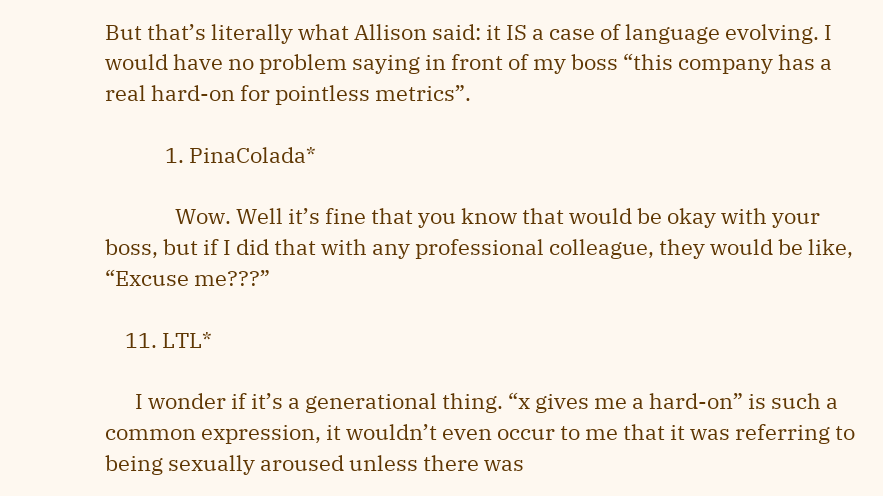But that’s literally what Allison said: it IS a case of language evolving. I would have no problem saying in front of my boss “this company has a real hard-on for pointless metrics”.

            1. PinaColada*

              Wow. Well it’s fine that you know that would be okay with your boss, but if I did that with any professional colleague, they would be like, “Excuse me???”

    11. LTL*

      I wonder if it’s a generational thing. “x gives me a hard-on” is such a common expression, it wouldn’t even occur to me that it was referring to being sexually aroused unless there was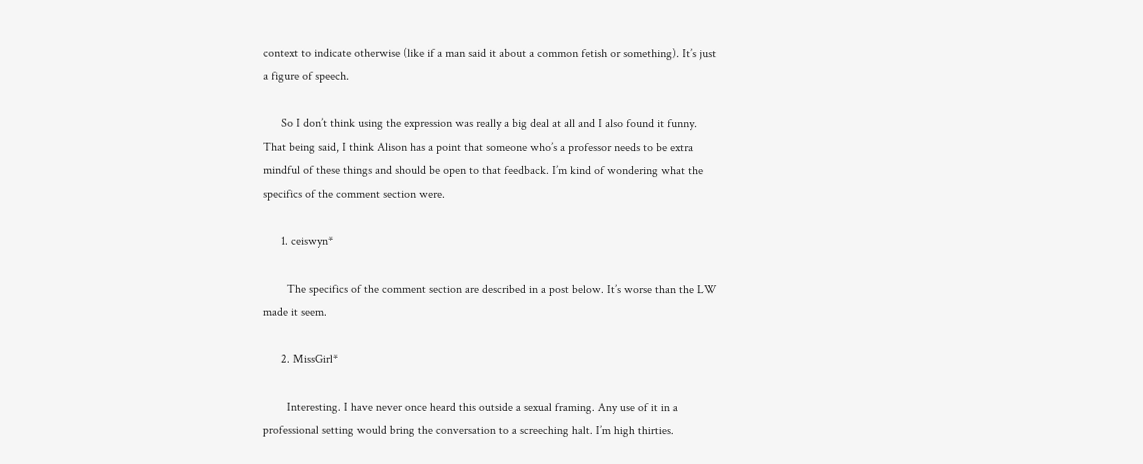context to indicate otherwise (like if a man said it about a common fetish or something). It’s just a figure of speech.

      So I don’t think using the expression was really a big deal at all and I also found it funny. That being said, I think Alison has a point that someone who’s a professor needs to be extra mindful of these things and should be open to that feedback. I’m kind of wondering what the specifics of the comment section were.

      1. ceiswyn*

        The specifics of the comment section are described in a post below. It’s worse than the LW made it seem.

      2. MissGirl*

        Interesting. I have never once heard this outside a sexual framing. Any use of it in a professional setting would bring the conversation to a screeching halt. I’m high thirties.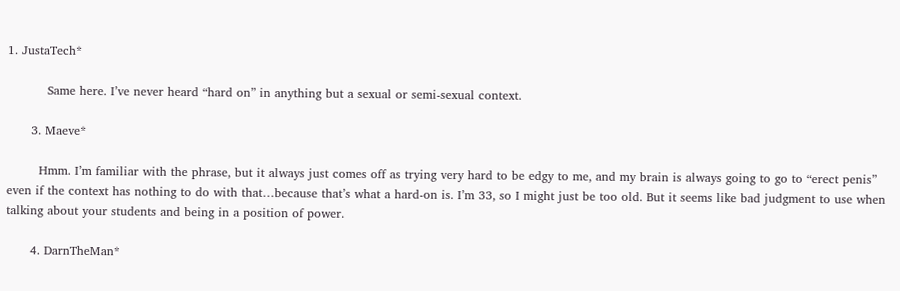1. JustaTech*

          Same here. I’ve never heard “hard on” in anything but a sexual or semi-sexual context.

      3. Maeve*

        Hmm. I’m familiar with the phrase, but it always just comes off as trying very hard to be edgy to me, and my brain is always going to go to “erect penis” even if the context has nothing to do with that…because that’s what a hard-on is. I’m 33, so I might just be too old. But it seems like bad judgment to use when talking about your students and being in a position of power.

      4. DarnTheMan*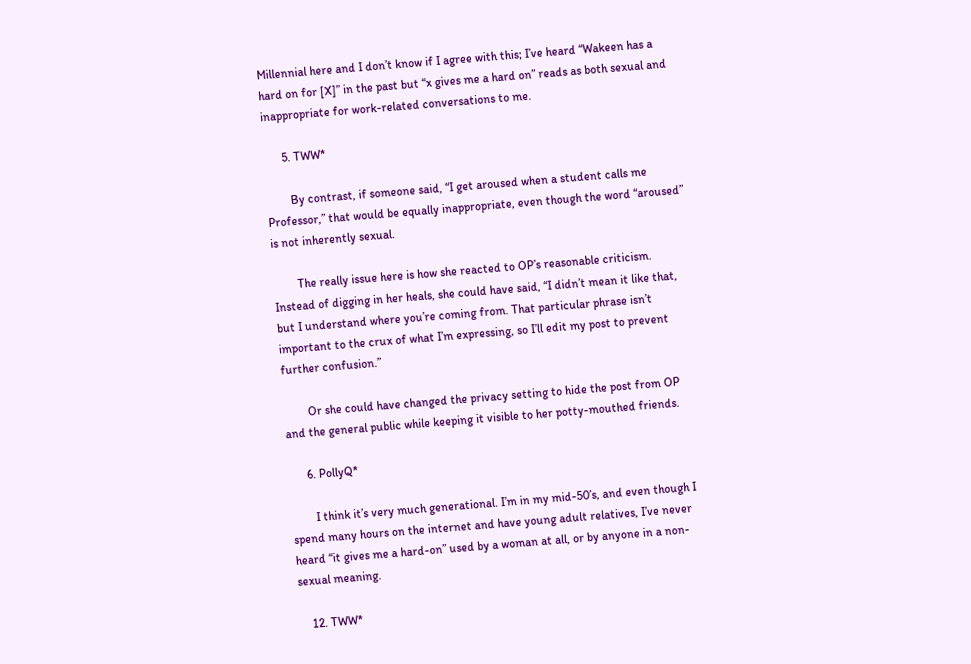Millennial here and I don’t know if I agree with this; I’ve heard “Wakeen has a hard on for [X]” in the past but “x gives me a hard on” reads as both sexual and inappropriate for work-related conversations to me.

      5. TWW*

        By contrast, if someone said, “I get aroused when a student calls me Professor,” that would be equally inappropriate, even though the word “aroused” is not inherently sexual.

        The really issue here is how she reacted to OP’s reasonable criticism. Instead of digging in her heals, she could have said, “I didn’t mean it like that, but I understand where you’re coming from. That particular phrase isn’t important to the crux of what I’m expressing, so I’ll edit my post to prevent further confusion.”

        Or she could have changed the privacy setting to hide the post from OP and the general public while keeping it visible to her potty-mouthed friends.

      6. PollyQ*

        I think it’s very much generational. I’m in my mid-50’s, and even though I spend many hours on the internet and have young adult relatives, I’ve never heard “it gives me a hard-on” used by a woman at all, or by anyone in a non-sexual meaning.

    12. TWW*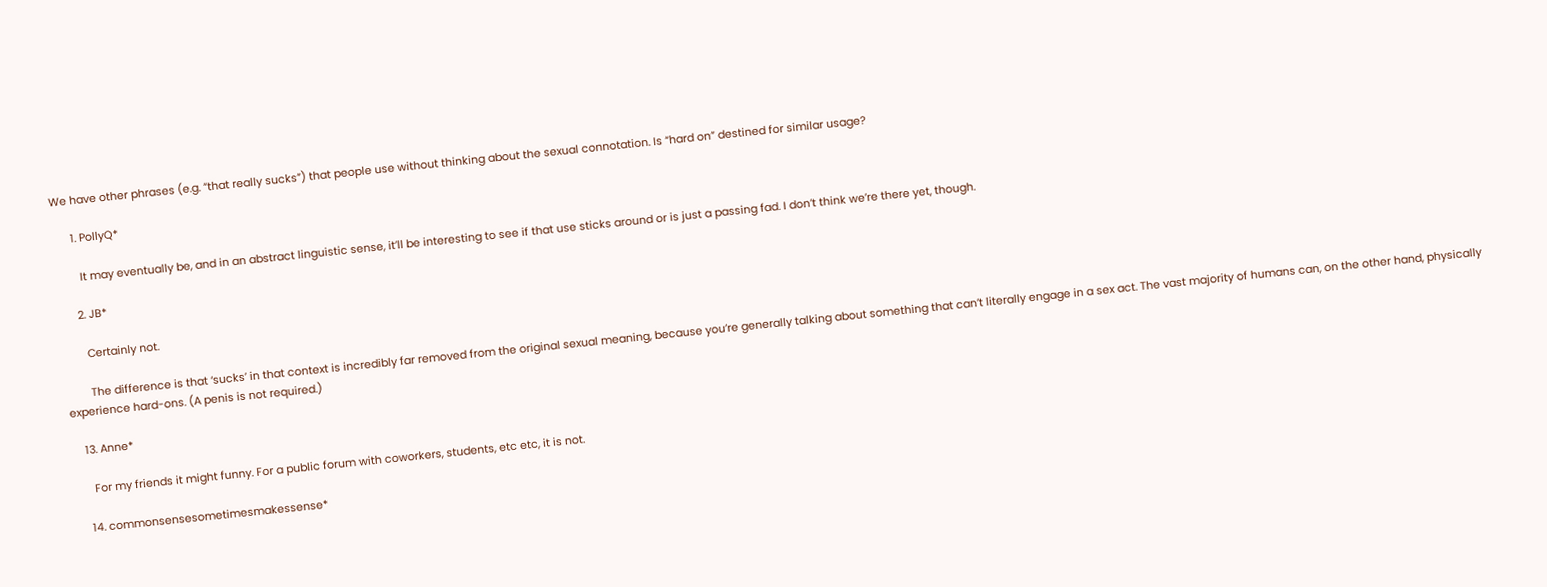We have other phrases (e.g. “that really sucks”) that people use without thinking about the sexual connotation. Is “hard on” destined for similar usage?

      1. PollyQ*

        It may eventually be, and in an abstract linguistic sense, it’ll be interesting to see if that use sticks around or is just a passing fad. I don’t think we’re there yet, though.

      2. JB*

        Certainly not.

        The difference is that ‘sucks’ in that context is incredibly far removed from the original sexual meaning, because you’re generally talking about something that can’t literally engage in a sex act. The vast majority of humans can, on the other hand, physically experience hard-ons. (A penis is not required.)

    13. Anne*

      For my friends it might funny. For a public forum with coworkers, students, etc etc, it is not.

    14. commonsensesometimesmakessense*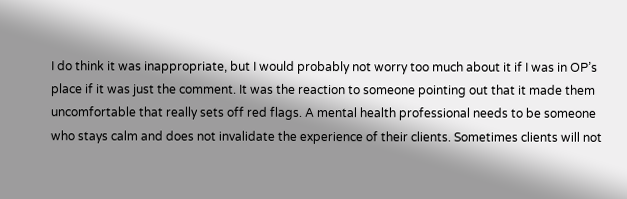I do think it was inappropriate, but I would probably not worry too much about it if I was in OP’s place if it was just the comment. It was the reaction to someone pointing out that it made them uncomfortable that really sets off red flags. A mental health professional needs to be someone who stays calm and does not invalidate the experience of their clients. Sometimes clients will not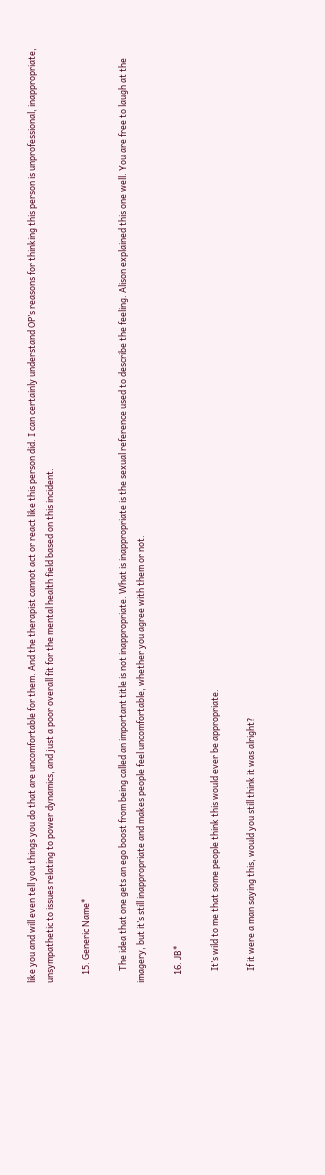like you and will even tell you things you do that are uncomfortable for them. And the therapist cannot act or react like this person did. I can certainly understand OP’s reasons for thinking this person is unprofessional, inappropriate, unsympathetic to issues relating to power dynamics, and just a poor overall fit for the mental health field based on this incident.

    15. Generic Name*

      The idea that one gets an ego boost from being called an important title is not inappropriate. What is inappropriate is the sexual reference used to describe the feeling. Alison explained this one well. You are free to laugh at the imagery, but it’s still inappropriate and makes people feel uncomfortable, whether you agree with them or not.

    16. JB*

      It’s wild to me that some people think this would ever be appropriate.

      If it were a man saying this, would you still think it was alright?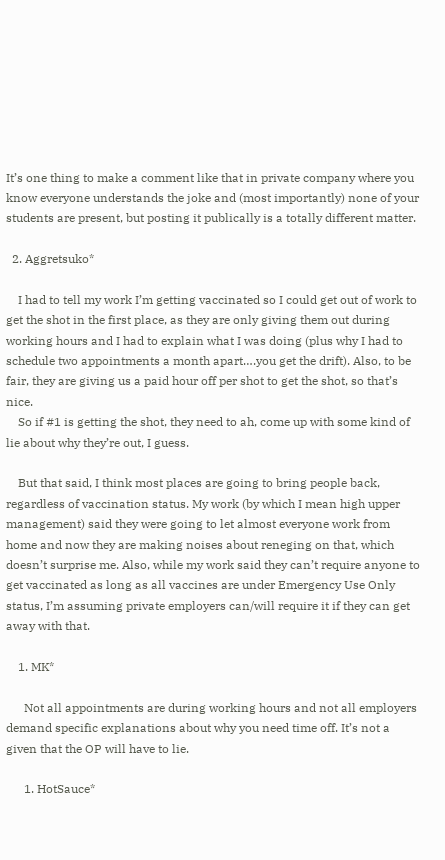It’s one thing to make a comment like that in private company where you know everyone understands the joke and (most importantly) none of your students are present, but posting it publically is a totally different matter.

  2. Aggretsuko*

    I had to tell my work I’m getting vaccinated so I could get out of work to get the shot in the first place, as they are only giving them out during working hours and I had to explain what I was doing (plus why I had to schedule two appointments a month apart….you get the drift). Also, to be fair, they are giving us a paid hour off per shot to get the shot, so that’s nice.
    So if #1 is getting the shot, they need to ah, come up with some kind of lie about why they’re out, I guess.

    But that said, I think most places are going to bring people back, regardless of vaccination status. My work (by which I mean high upper management) said they were going to let almost everyone work from home and now they are making noises about reneging on that, which doesn’t surprise me. Also, while my work said they can’t require anyone to get vaccinated as long as all vaccines are under Emergency Use Only status, I’m assuming private employers can/will require it if they can get away with that.

    1. MK*

      Not all appointments are during working hours and not all employers demand specific explanations about why you need time off. It’s not a given that the OP will have to lie.

      1. HotSauce*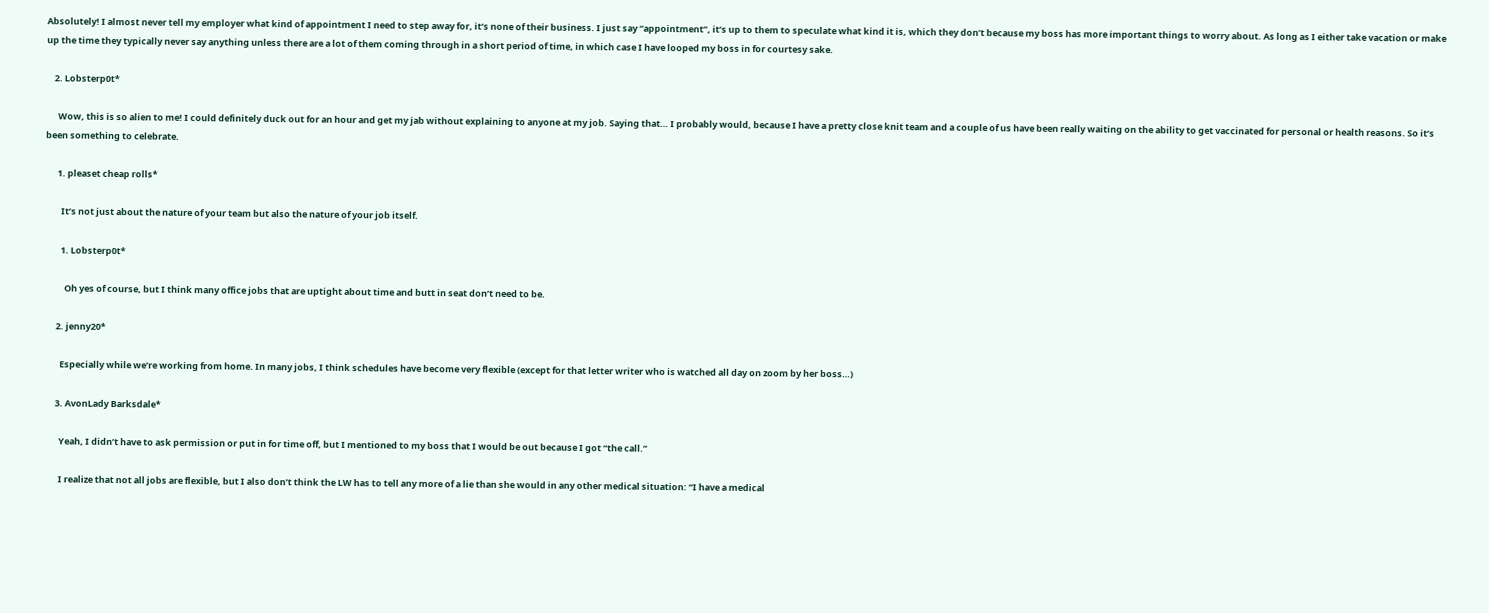Absolutely! I almost never tell my employer what kind of appointment I need to step away for, it’s none of their business. I just say “appointment”, it’s up to them to speculate what kind it is, which they don’t because my boss has more important things to worry about. As long as I either take vacation or make up the time they typically never say anything unless there are a lot of them coming through in a short period of time, in which case I have looped my boss in for courtesy sake.

    2. Lobsterp0t*

      Wow, this is so alien to me! I could definitely duck out for an hour and get my jab without explaining to anyone at my job. Saying that… I probably would, because I have a pretty close knit team and a couple of us have been really waiting on the ability to get vaccinated for personal or health reasons. So it’s been something to celebrate.

      1. pleaset cheap rolls*

        It’s not just about the nature of your team but also the nature of your job itself.

        1. Lobsterp0t*

          Oh yes of course, but I think many office jobs that are uptight about time and butt in seat don’t need to be.

      2. jenny20*

        Especially while we’re working from home. In many jobs, I think schedules have become very flexible (except for that letter writer who is watched all day on zoom by her boss…)

      3. AvonLady Barksdale*

        Yeah, I didn’t have to ask permission or put in for time off, but I mentioned to my boss that I would be out because I got “the call.”

        I realize that not all jobs are flexible, but I also don’t think the LW has to tell any more of a lie than she would in any other medical situation: “I have a medical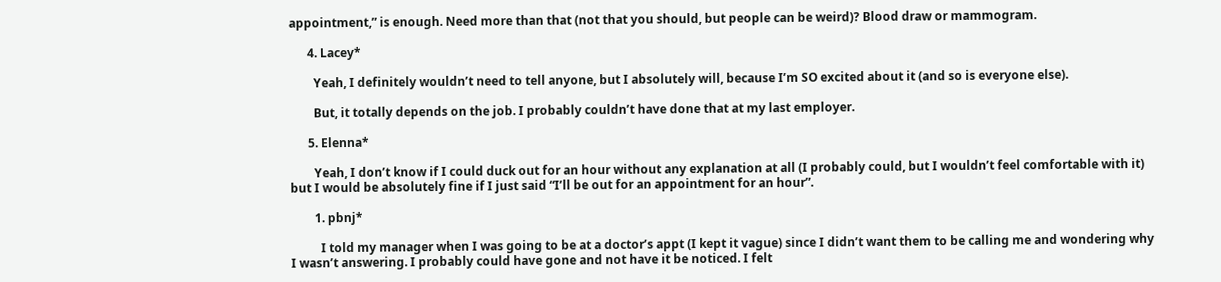appointment,” is enough. Need more than that (not that you should, but people can be weird)? Blood draw or mammogram.

      4. Lacey*

        Yeah, I definitely wouldn’t need to tell anyone, but I absolutely will, because I’m SO excited about it (and so is everyone else).

        But, it totally depends on the job. I probably couldn’t have done that at my last employer.

      5. Elenna*

        Yeah, I don’t know if I could duck out for an hour without any explanation at all (I probably could, but I wouldn’t feel comfortable with it) but I would be absolutely fine if I just said “I’ll be out for an appointment for an hour”.

        1. pbnj*

          I told my manager when I was going to be at a doctor’s appt (I kept it vague) since I didn’t want them to be calling me and wondering why I wasn’t answering. I probably could have gone and not have it be noticed. I felt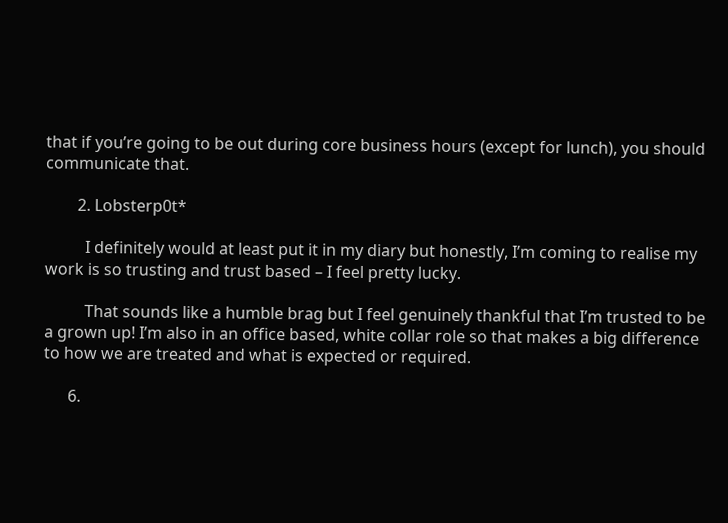that if you’re going to be out during core business hours (except for lunch), you should communicate that.

        2. Lobsterp0t*

          I definitely would at least put it in my diary but honestly, I’m coming to realise my work is so trusting and trust based – I feel pretty lucky.

          That sounds like a humble brag but I feel genuinely thankful that I’m trusted to be a grown up! I’m also in an office based, white collar role so that makes a big difference to how we are treated and what is expected or required.

      6.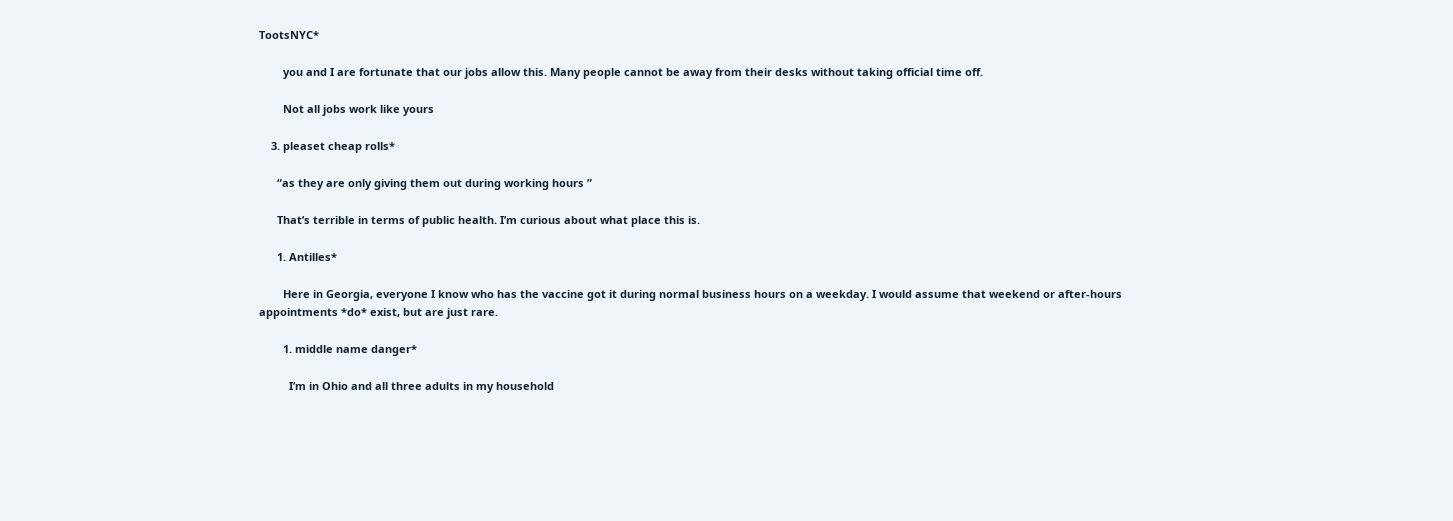TootsNYC*

        you and I are fortunate that our jobs allow this. Many people cannot be away from their desks without taking official time off.

        Not all jobs work like yours

    3. pleaset cheap rolls*

      “as they are only giving them out during working hours ”

      That’s terrible in terms of public health. I’m curious about what place this is.

      1. Antilles*

        Here in Georgia, everyone I know who has the vaccine got it during normal business hours on a weekday. I would assume that weekend or after-hours appointments *do* exist, but are just rare.

        1. middle name danger*

          I’m in Ohio and all three adults in my household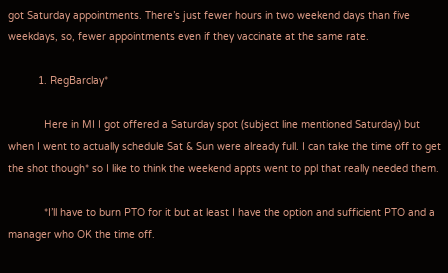got Saturday appointments. There’s just fewer hours in two weekend days than five weekdays, so, fewer appointments even if they vaccinate at the same rate.

          1. RegBarclay*

            Here in MI I got offered a Saturday spot (subject line mentioned Saturday) but when I went to actually schedule Sat & Sun were already full. I can take the time off to get the shot though* so I like to think the weekend appts went to ppl that really needed them.

            *I’ll have to burn PTO for it but at least I have the option and sufficient PTO and a manager who OK the time off.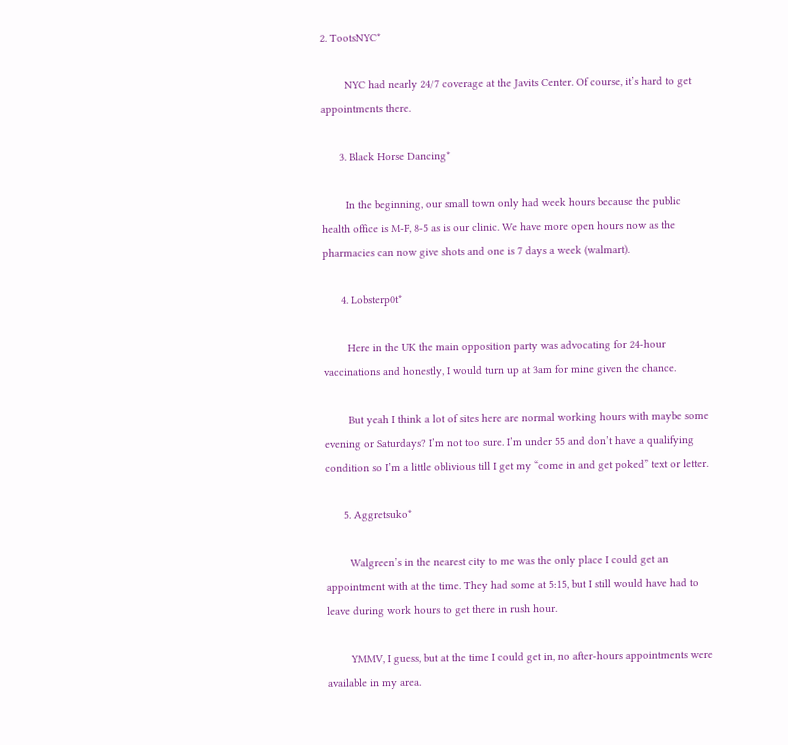2. TootsNYC*

        NYC had nearly 24/7 coverage at the Javits Center. Of course, it’s hard to get appointments there.

      3. Black Horse Dancing*

        In the beginning, our small town only had week hours because the public health office is M-F, 8-5 as is our clinic. We have more open hours now as the pharmacies can now give shots and one is 7 days a week (walmart).

      4. Lobsterp0t*

        Here in the UK the main opposition party was advocating for 24-hour vaccinations and honestly, I would turn up at 3am for mine given the chance.

        But yeah I think a lot of sites here are normal working hours with maybe some evening or Saturdays? I’m not too sure. I’m under 55 and don’t have a qualifying condition so I’m a little oblivious till I get my “come in and get poked” text or letter.

      5. Aggretsuko*

        Walgreen’s in the nearest city to me was the only place I could get an appointment with at the time. They had some at 5:15, but I still would have had to leave during work hours to get there in rush hour.

        YMMV, I guess, but at the time I could get in, no after-hours appointments were available in my area.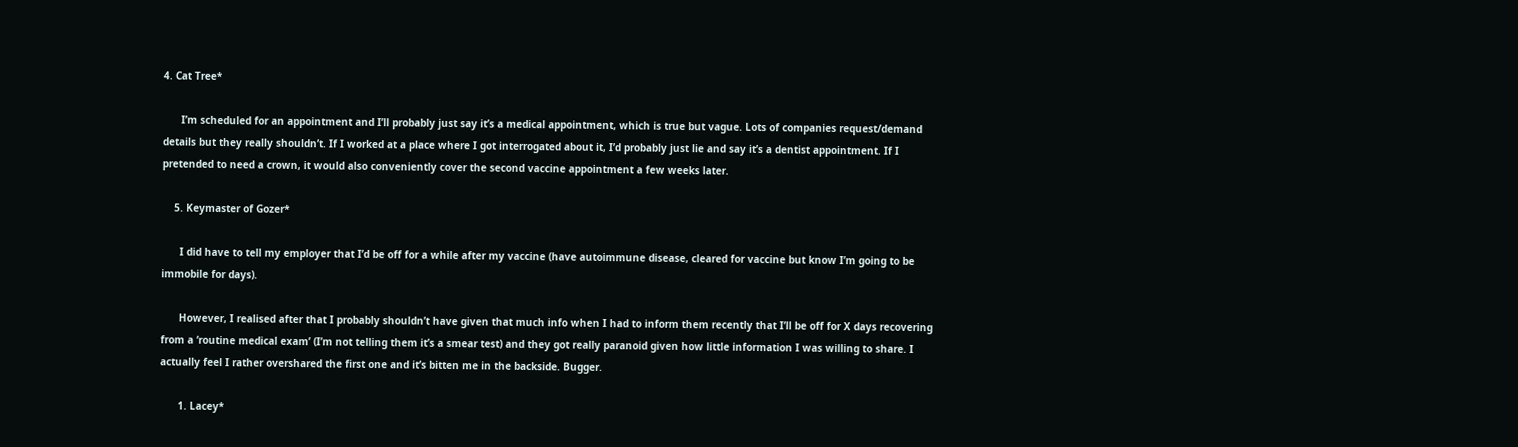4. Cat Tree*

      I’m scheduled for an appointment and I’ll probably just say it’s a medical appointment, which is true but vague. Lots of companies request/demand details but they really shouldn’t. If I worked at a place where I got interrogated about it, I’d probably just lie and say it’s a dentist appointment. If I pretended to need a crown, it would also conveniently cover the second vaccine appointment a few weeks later.

    5. Keymaster of Gozer*

      I did have to tell my employer that I’d be off for a while after my vaccine (have autoimmune disease, cleared for vaccine but know I’m going to be immobile for days).

      However, I realised after that I probably shouldn’t have given that much info when I had to inform them recently that I’ll be off for X days recovering from a ‘routine medical exam’ (I’m not telling them it’s a smear test) and they got really paranoid given how little information I was willing to share. I actually feel I rather overshared the first one and it’s bitten me in the backside. Bugger.

      1. Lacey*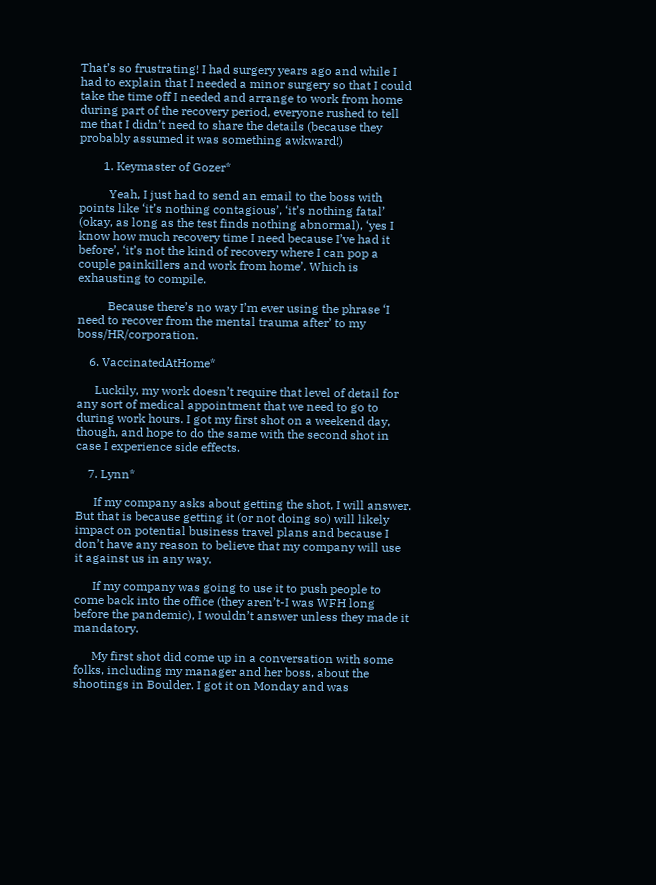That’s so frustrating! I had surgery years ago and while I had to explain that I needed a minor surgery so that I could take the time off I needed and arrange to work from home during part of the recovery period, everyone rushed to tell me that I didn’t need to share the details (because they probably assumed it was something awkward!)

        1. Keymaster of Gozer*

          Yeah, I just had to send an email to the boss with points like ‘it’s nothing contagious’, ‘it’s nothing fatal’ (okay, as long as the test finds nothing abnormal), ‘yes I know how much recovery time I need because I’ve had it before’, ‘it’s not the kind of recovery where I can pop a couple painkillers and work from home’. Which is exhausting to compile.

          Because there’s no way I’m ever using the phrase ‘I need to recover from the mental trauma after’ to my boss/HR/corporation.

    6. VaccinatedAtHome*

      Luckily, my work doesn’t require that level of detail for any sort of medical appointment that we need to go to during work hours. I got my first shot on a weekend day, though, and hope to do the same with the second shot in case I experience side effects.

    7. Lynn*

      If my company asks about getting the shot, I will answer. But that is because getting it (or not doing so) will likely impact on potential business travel plans and because I don’t have any reason to believe that my company will use it against us in any way.

      If my company was going to use it to push people to come back into the office (they aren’t-I was WFH long before the pandemic), I wouldn’t answer unless they made it mandatory.

      My first shot did come up in a conversation with some folks, including my manager and her boss, about the shootings in Boulder. I got it on Monday and was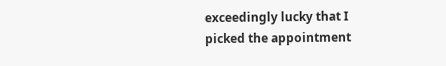exceedingly lucky that I picked the appointment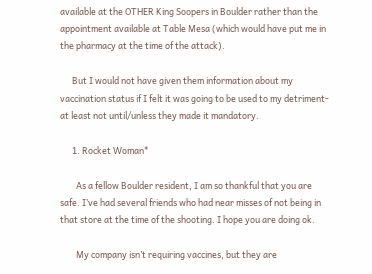available at the OTHER King Soopers in Boulder rather than the appointment available at Table Mesa (which would have put me in the pharmacy at the time of the attack).

      But I would not have given them information about my vaccination status if I felt it was going to be used to my detriment-at least not until/unless they made it mandatory.

      1. Rocket Woman*

        As a fellow Boulder resident, I am so thankful that you are safe. I’ve had several friends who had near misses of not being in that store at the time of the shooting. I hope you are doing ok.

        My company isn’t requiring vaccines, but they are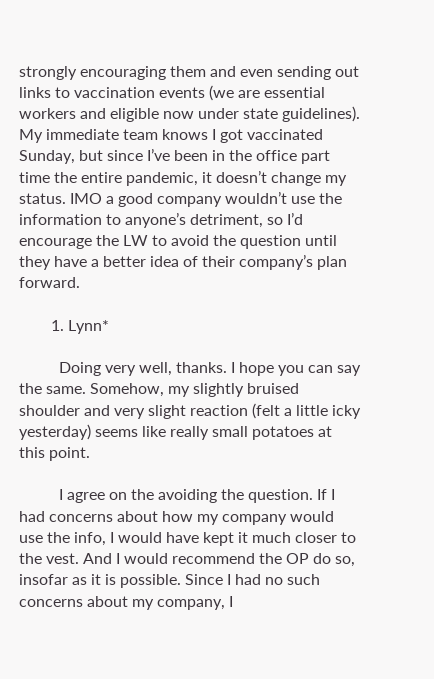strongly encouraging them and even sending out links to vaccination events (we are essential workers and eligible now under state guidelines). My immediate team knows I got vaccinated Sunday, but since I’ve been in the office part time the entire pandemic, it doesn’t change my status. IMO a good company wouldn’t use the information to anyone’s detriment, so I’d encourage the LW to avoid the question until they have a better idea of their company’s plan forward.

        1. Lynn*

          Doing very well, thanks. I hope you can say the same. Somehow, my slightly bruised shoulder and very slight reaction (felt a little icky yesterday) seems like really small potatoes at this point.

          I agree on the avoiding the question. If I had concerns about how my company would use the info, I would have kept it much closer to the vest. And I would recommend the OP do so, insofar as it is possible. Since I had no such concerns about my company, I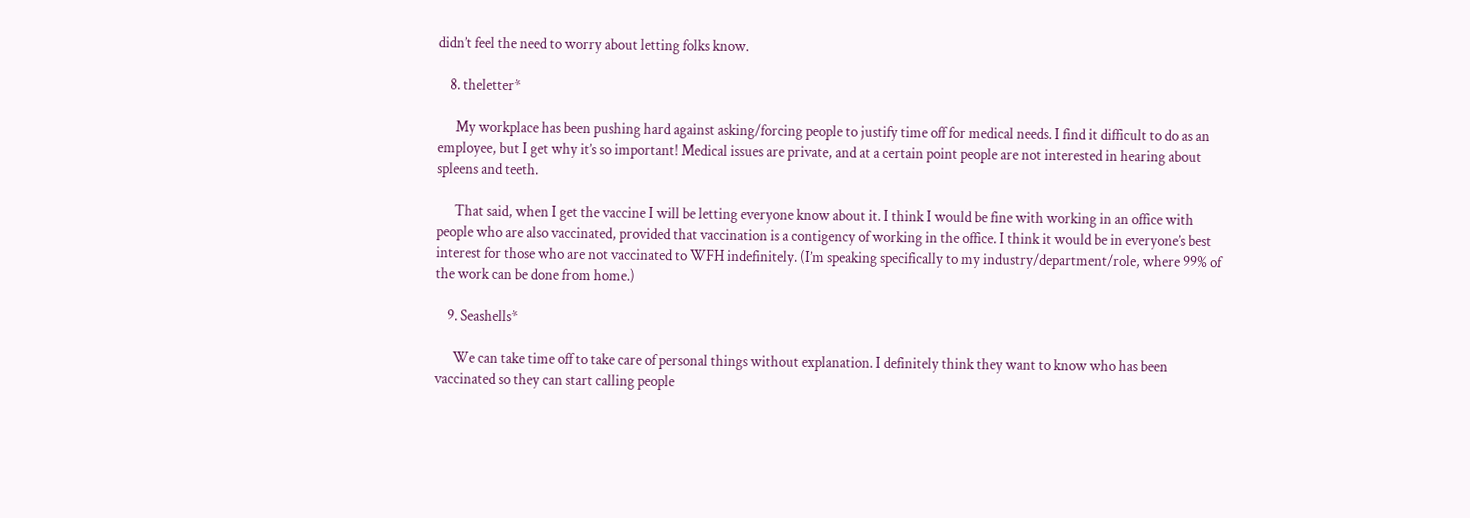didn’t feel the need to worry about letting folks know.

    8. theletter*

      My workplace has been pushing hard against asking/forcing people to justify time off for medical needs. I find it difficult to do as an employee, but I get why it’s so important! Medical issues are private, and at a certain point people are not interested in hearing about spleens and teeth.

      That said, when I get the vaccine I will be letting everyone know about it. I think I would be fine with working in an office with people who are also vaccinated, provided that vaccination is a contigency of working in the office. I think it would be in everyone’s best interest for those who are not vaccinated to WFH indefinitely. (I’m speaking specifically to my industry/department/role, where 99% of the work can be done from home.)

    9. Seashells*

      We can take time off to take care of personal things without explanation. I definitely think they want to know who has been vaccinated so they can start calling people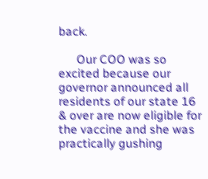back.

      Our COO was so excited because our governor announced all residents of our state 16 & over are now eligible for the vaccine and she was practically gushing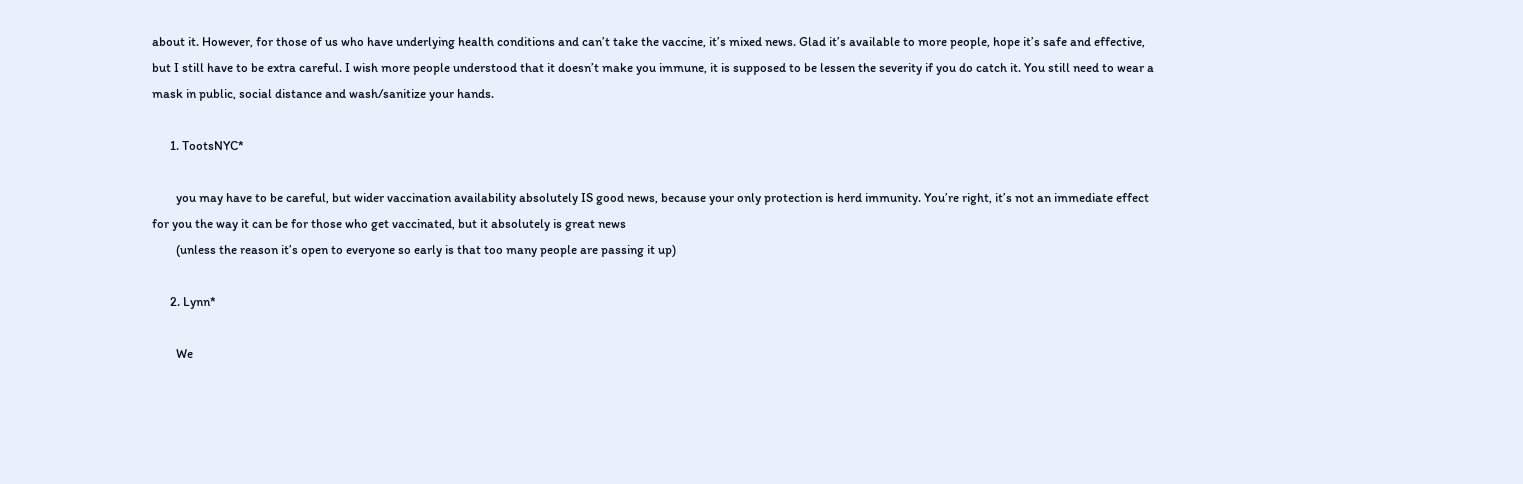about it. However, for those of us who have underlying health conditions and can’t take the vaccine, it’s mixed news. Glad it’s available to more people, hope it’s safe and effective, but I still have to be extra careful. I wish more people understood that it doesn’t make you immune, it is supposed to be lessen the severity if you do catch it. You still need to wear a mask in public, social distance and wash/sanitize your hands.

      1. TootsNYC*

        you may have to be careful, but wider vaccination availability absolutely IS good news, because your only protection is herd immunity. You’re right, it’s not an immediate effect for you the way it can be for those who get vaccinated, but it absolutely is great news
        (unless the reason it’s open to everyone so early is that too many people are passing it up)

      2. Lynn*

        We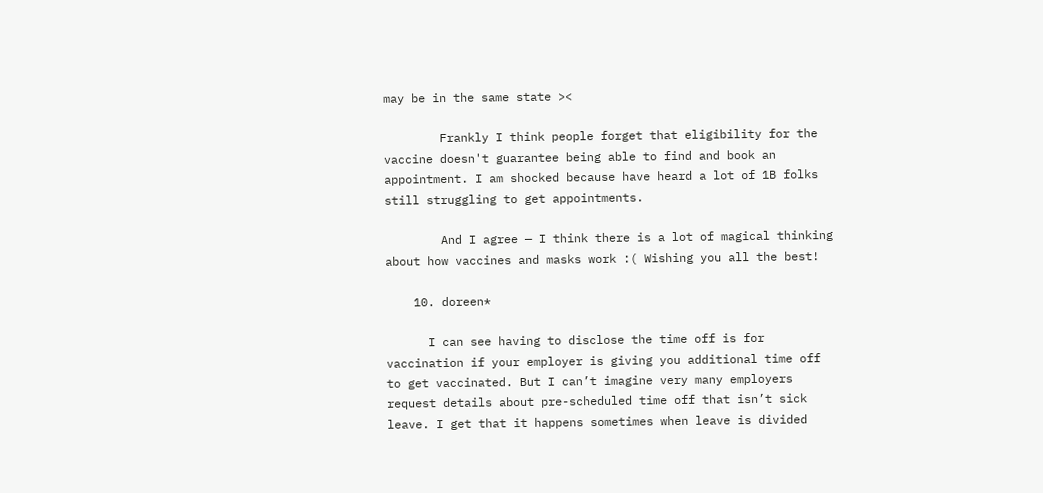may be in the same state ><

        Frankly I think people forget that eligibility for the vaccine doesn't guarantee being able to find and book an appointment. I am shocked because have heard a lot of 1B folks still struggling to get appointments.

        And I agree — I think there is a lot of magical thinking about how vaccines and masks work :( Wishing you all the best!

    10. doreen*

      I can see having to disclose the time off is for vaccination if your employer is giving you additional time off to get vaccinated. But I can’t imagine very many employers request details about pre-scheduled time off that isn’t sick leave. I get that it happens sometimes when leave is divided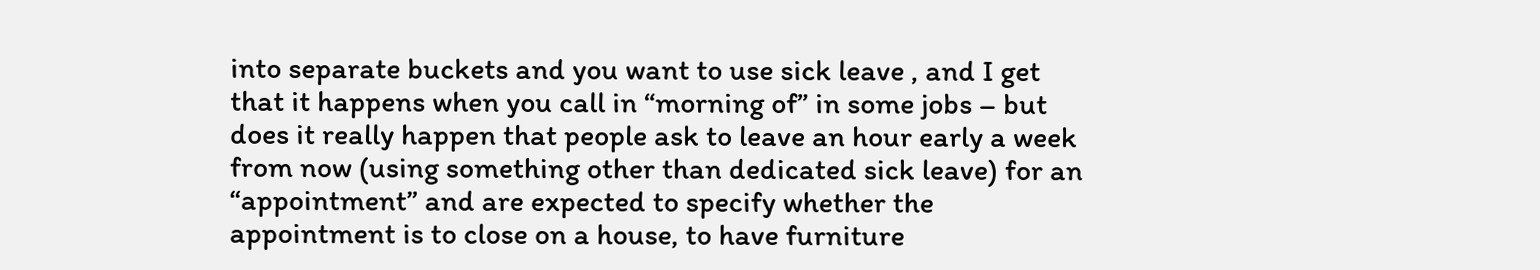into separate buckets and you want to use sick leave , and I get that it happens when you call in “morning of” in some jobs – but does it really happen that people ask to leave an hour early a week from now (using something other than dedicated sick leave) for an “appointment” and are expected to specify whether the appointment is to close on a house, to have furniture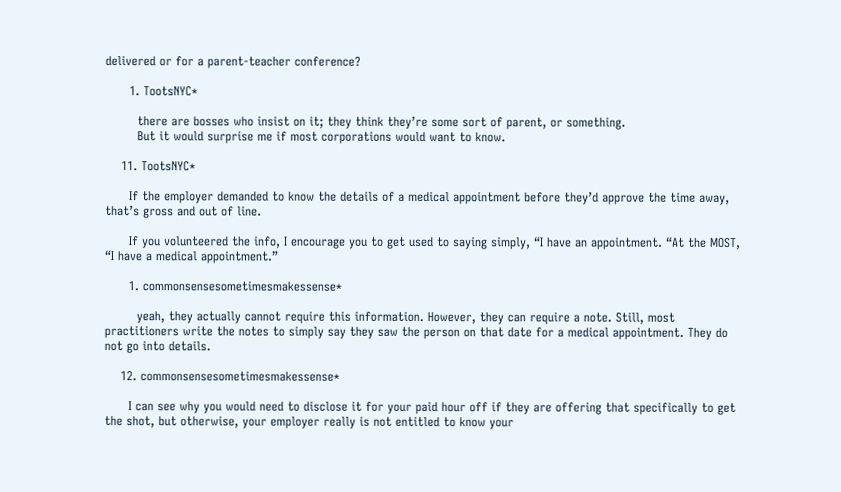delivered or for a parent-teacher conference?

      1. TootsNYC*

        there are bosses who insist on it; they think they’re some sort of parent, or something.
        But it would surprise me if most corporations would want to know.

    11. TootsNYC*

      If the employer demanded to know the details of a medical appointment before they’d approve the time away, that’s gross and out of line.

      If you volunteered the info, I encourage you to get used to saying simply, “I have an appointment. “At the MOST, “I have a medical appointment.”

      1. commonsensesometimesmakessense*

        yeah, they actually cannot require this information. However, they can require a note. Still, most practitioners write the notes to simply say they saw the person on that date for a medical appointment. They do not go into details.

    12. commonsensesometimesmakessense*

      I can see why you would need to disclose it for your paid hour off if they are offering that specifically to get the shot, but otherwise, your employer really is not entitled to know your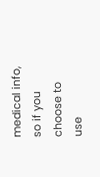medical info, so if you choose to use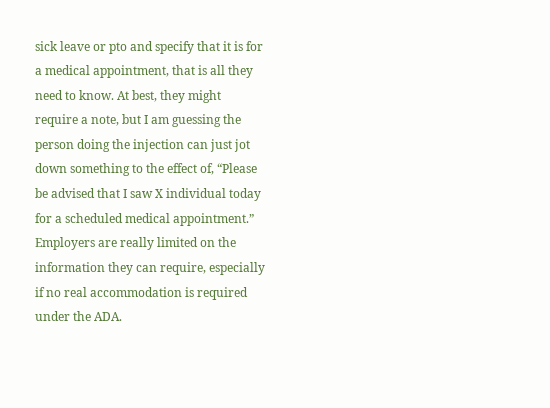sick leave or pto and specify that it is for a medical appointment, that is all they need to know. At best, they might require a note, but I am guessing the person doing the injection can just jot down something to the effect of, “Please be advised that I saw X individual today for a scheduled medical appointment.” Employers are really limited on the information they can require, especially if no real accommodation is required under the ADA.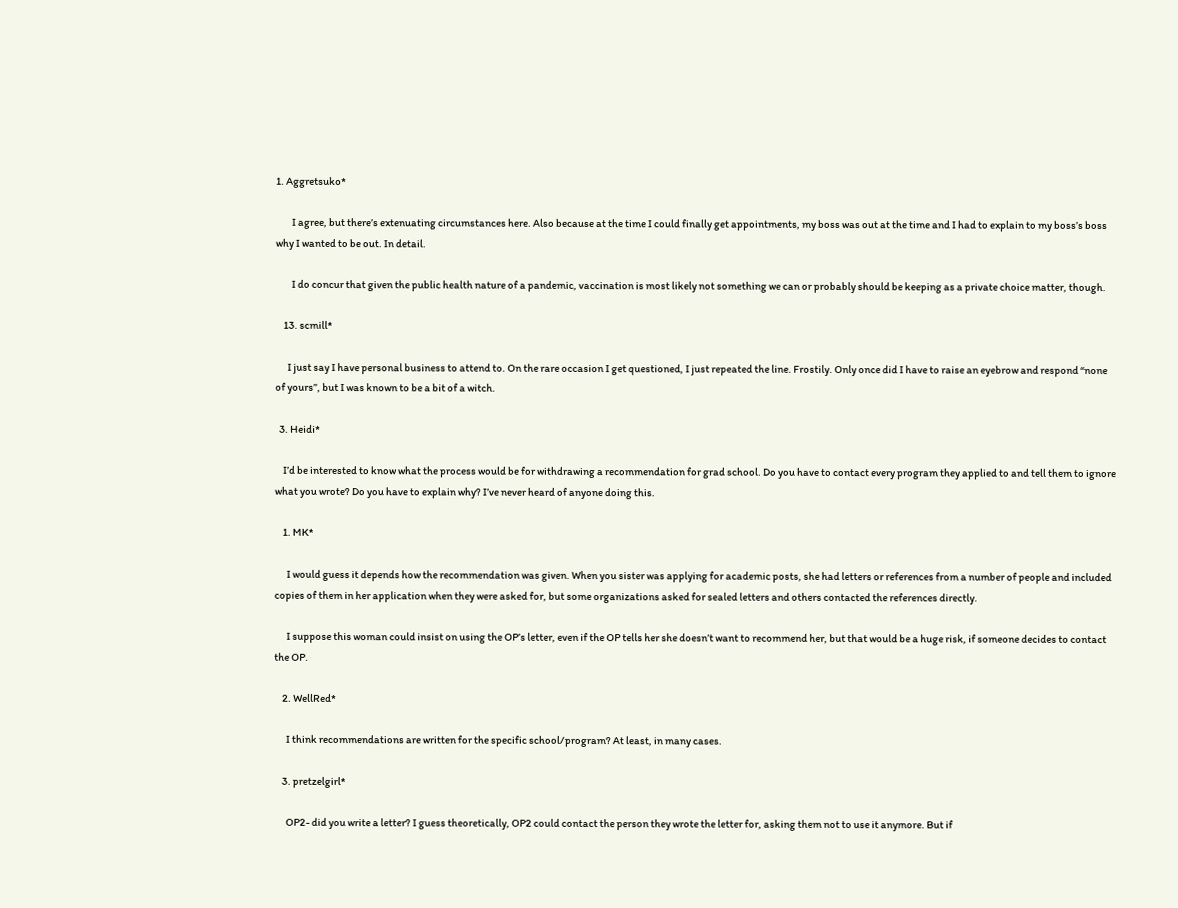1. Aggretsuko*

        I agree, but there’s extenuating circumstances here. Also because at the time I could finally get appointments, my boss was out at the time and I had to explain to my boss’s boss why I wanted to be out. In detail.

        I do concur that given the public health nature of a pandemic, vaccination is most likely not something we can or probably should be keeping as a private choice matter, though.

    13. scmill*

      I just say I have personal business to attend to. On the rare occasion I get questioned, I just repeated the line. Frostily. Only once did I have to raise an eyebrow and respond “none of yours”, but I was known to be a bit of a witch.

  3. Heidi*

    I’d be interested to know what the process would be for withdrawing a recommendation for grad school. Do you have to contact every program they applied to and tell them to ignore what you wrote? Do you have to explain why? I’ve never heard of anyone doing this.

    1. MK*

      I would guess it depends how the recommendation was given. When you sister was applying for academic posts, she had letters or references from a number of people and included copies of them in her application when they were asked for, but some organizations asked for sealed letters and others contacted the references directly.

      I suppose this woman could insist on using the OP’s letter, even if the OP tells her she doesn’t want to recommend her, but that would be a huge risk, if someone decides to contact the OP.

    2. WellRed*

      I think recommendations are written for the specific school/program? At least, in many cases.

    3. pretzelgirl*

      OP2- did you write a letter? I guess theoretically, OP2 could contact the person they wrote the letter for, asking them not to use it anymore. But if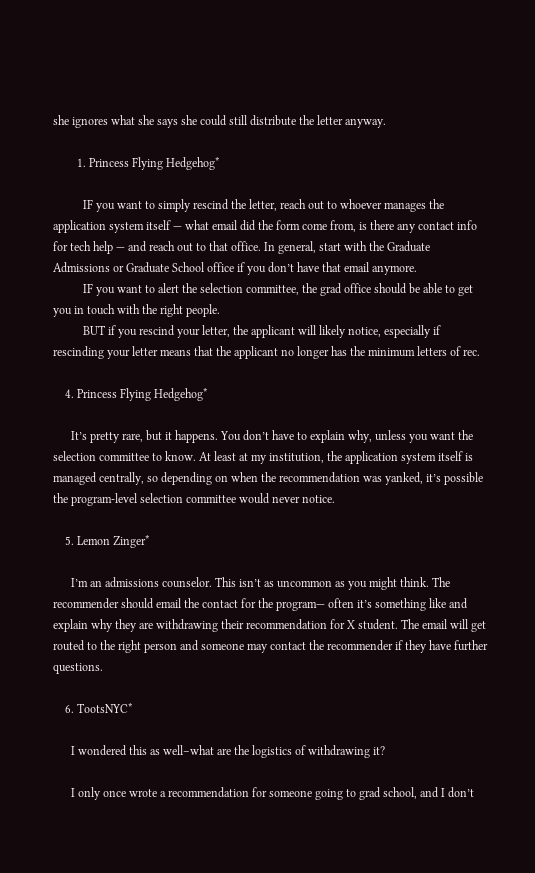she ignores what she says she could still distribute the letter anyway.

        1. Princess Flying Hedgehog*

          IF you want to simply rescind the letter, reach out to whoever manages the application system itself — what email did the form come from, is there any contact info for tech help — and reach out to that office. In general, start with the Graduate Admissions or Graduate School office if you don’t have that email anymore.
          IF you want to alert the selection committee, the grad office should be able to get you in touch with the right people.
          BUT if you rescind your letter, the applicant will likely notice, especially if rescinding your letter means that the applicant no longer has the minimum letters of rec.

    4. Princess Flying Hedgehog*

      It’s pretty rare, but it happens. You don’t have to explain why, unless you want the selection committee to know. At least at my institution, the application system itself is managed centrally, so depending on when the recommendation was yanked, it’s possible the program-level selection committee would never notice.

    5. Lemon Zinger*

      I’m an admissions counselor. This isn’t as uncommon as you might think. The recommender should email the contact for the program— often it’s something like and explain why they are withdrawing their recommendation for X student. The email will get routed to the right person and someone may contact the recommender if they have further questions.

    6. TootsNYC*

      I wondered this as well–what are the logistics of withdrawing it?

      I only once wrote a recommendation for someone going to grad school, and I don’t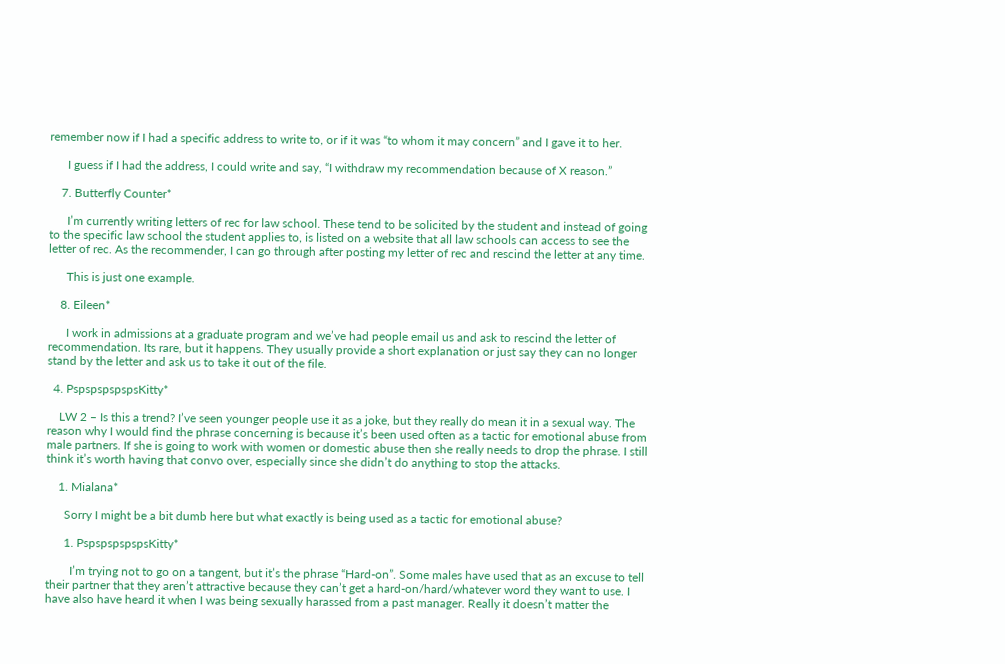remember now if I had a specific address to write to, or if it was “to whom it may concern” and I gave it to her.

      I guess if I had the address, I could write and say, “I withdraw my recommendation because of X reason.”

    7. Butterfly Counter*

      I’m currently writing letters of rec for law school. These tend to be solicited by the student and instead of going to the specific law school the student applies to, is listed on a website that all law schools can access to see the letter of rec. As the recommender, I can go through after posting my letter of rec and rescind the letter at any time.

      This is just one example.

    8. Eileen*

      I work in admissions at a graduate program and we’ve had people email us and ask to rescind the letter of recommendation. Its rare, but it happens. They usually provide a short explanation or just say they can no longer stand by the letter and ask us to take it out of the file.

  4. PspspspspspsKitty*

    LW 2 – Is this a trend? I’ve seen younger people use it as a joke, but they really do mean it in a sexual way. The reason why I would find the phrase concerning is because it’s been used often as a tactic for emotional abuse from male partners. If she is going to work with women or domestic abuse then she really needs to drop the phrase. I still think it’s worth having that convo over, especially since she didn’t do anything to stop the attacks.

    1. Mialana*

      Sorry I might be a bit dumb here but what exactly is being used as a tactic for emotional abuse?

      1. PspspspspspsKitty*

        I’m trying not to go on a tangent, but it’s the phrase “Hard-on”. Some males have used that as an excuse to tell their partner that they aren’t attractive because they can’t get a hard-on/hard/whatever word they want to use. I have also have heard it when I was being sexually harassed from a past manager. Really it doesn’t matter the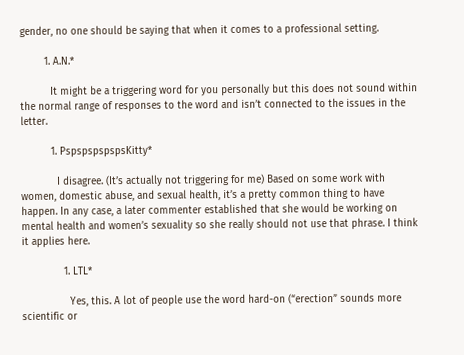gender, no one should be saying that when it comes to a professional setting.

        1. A.N.*

          It might be a triggering word for you personally but this does not sound within the normal range of responses to the word and isn’t connected to the issues in the letter.

          1. PspspspspspsKitty*

            I disagree. (It’s actually not triggering for me) Based on some work with women, domestic abuse, and sexual health, it’s a pretty common thing to have happen. In any case, a later commenter established that she would be working on mental health and women’s sexuality so she really should not use that phrase. I think it applies here.

              1. LTL*

                Yes, this. A lot of people use the word hard-on (“erection” sounds more scientific or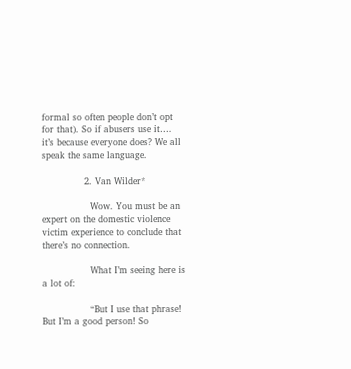formal so often people don’t opt for that). So if abusers use it…. it’s because everyone does? We all speak the same language.

              2. Van Wilder*

                Wow. You must be an expert on the domestic violence victim experience to conclude that there’s no connection.

                What I’m seeing here is a lot of:

                “But I use that phrase! But I’m a good person! So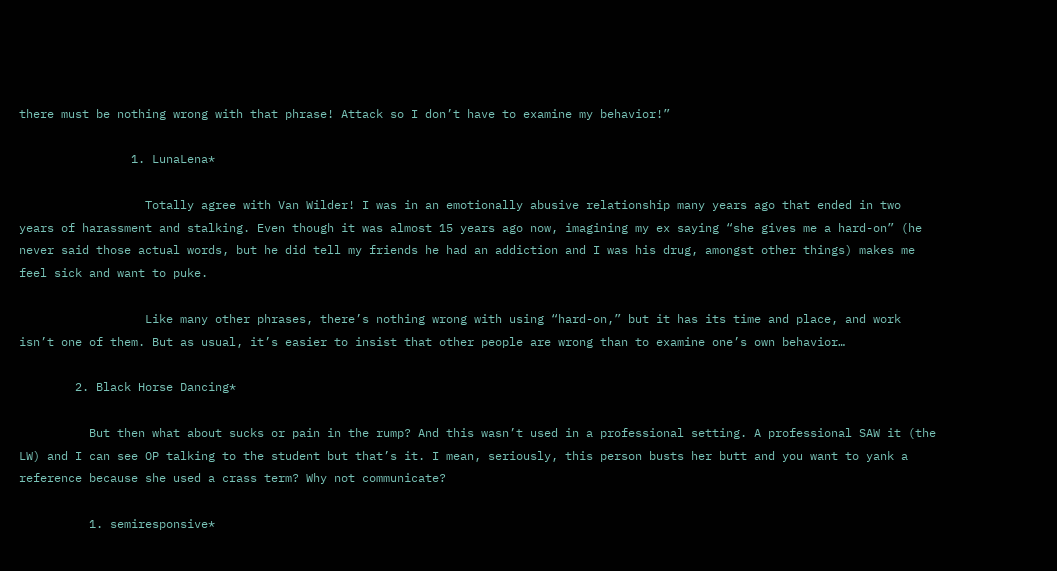there must be nothing wrong with that phrase! Attack so I don’t have to examine my behavior!”

                1. LunaLena*

                  Totally agree with Van Wilder! I was in an emotionally abusive relationship many years ago that ended in two years of harassment and stalking. Even though it was almost 15 years ago now, imagining my ex saying “she gives me a hard-on” (he never said those actual words, but he did tell my friends he had an addiction and I was his drug, amongst other things) makes me feel sick and want to puke.

                  Like many other phrases, there’s nothing wrong with using “hard-on,” but it has its time and place, and work isn’t one of them. But as usual, it’s easier to insist that other people are wrong than to examine one’s own behavior…

        2. Black Horse Dancing*

          But then what about sucks or pain in the rump? And this wasn’t used in a professional setting. A professional SAW it (the LW) and I can see OP talking to the student but that’s it. I mean, seriously, this person busts her butt and you want to yank a reference because she used a crass term? Why not communicate?

          1. semiresponsive*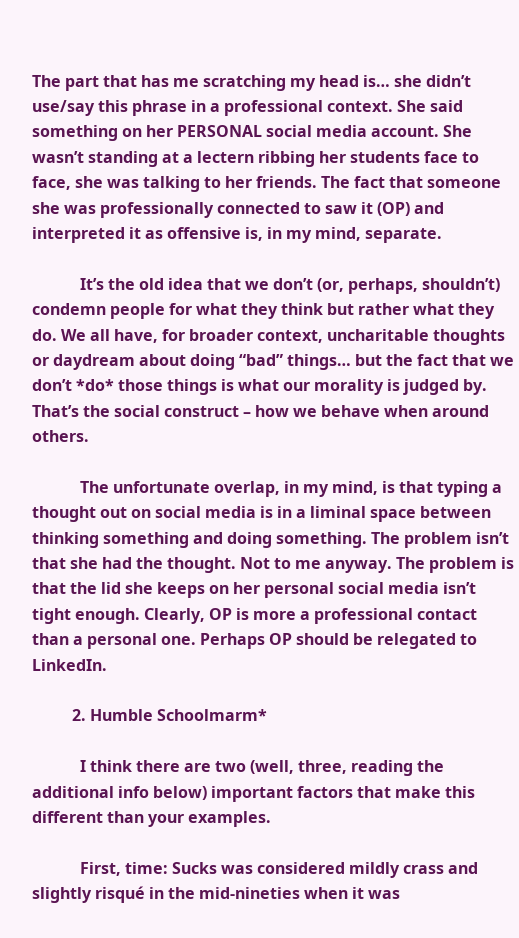The part that has me scratching my head is… she didn’t use/say this phrase in a professional context. She said something on her PERSONAL social media account. She wasn’t standing at a lectern ribbing her students face to face, she was talking to her friends. The fact that someone she was professionally connected to saw it (OP) and interpreted it as offensive is, in my mind, separate.

            It’s the old idea that we don’t (or, perhaps, shouldn’t) condemn people for what they think but rather what they do. We all have, for broader context, uncharitable thoughts or daydream about doing “bad” things… but the fact that we don’t *do* those things is what our morality is judged by. That’s the social construct – how we behave when around others.

            The unfortunate overlap, in my mind, is that typing a thought out on social media is in a liminal space between thinking something and doing something. The problem isn’t that she had the thought. Not to me anyway. The problem is that the lid she keeps on her personal social media isn’t tight enough. Clearly, OP is more a professional contact than a personal one. Perhaps OP should be relegated to LinkedIn.

          2. Humble Schoolmarm*

            I think there are two (well, three, reading the additional info below) important factors that make this different than your examples.

            First, time: Sucks was considered mildly crass and slightly risqué in the mid-nineties when it was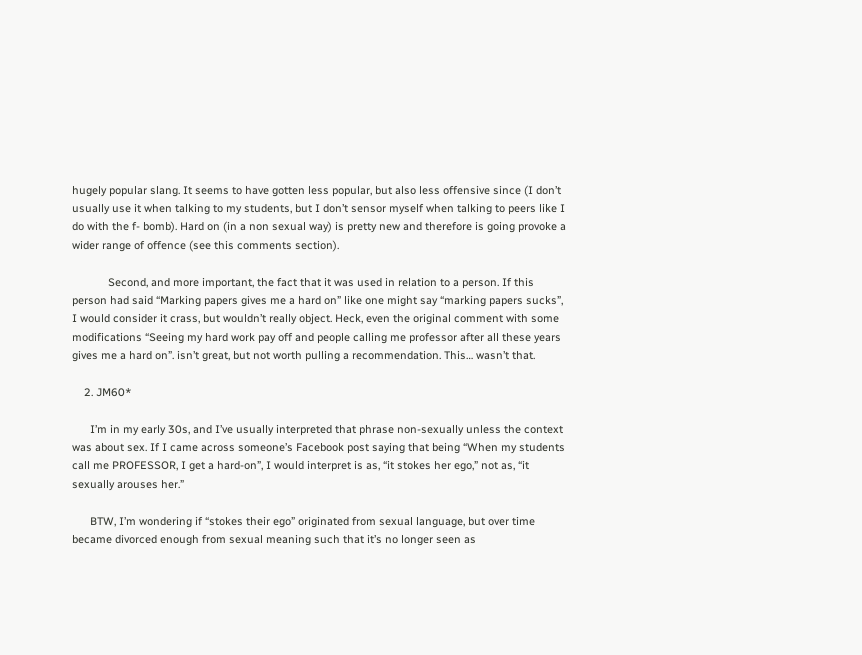hugely popular slang. It seems to have gotten less popular, but also less offensive since (I don’t usually use it when talking to my students, but I don’t sensor myself when talking to peers like I do with the f- bomb). Hard on (in a non sexual way) is pretty new and therefore is going provoke a wider range of offence (see this comments section).

            Second, and more important, the fact that it was used in relation to a person. If this person had said “Marking papers gives me a hard on” like one might say “marking papers sucks”, I would consider it crass, but wouldn’t really object. Heck, even the original comment with some modifications “Seeing my hard work pay off and people calling me professor after all these years gives me a hard on”. isn’t great, but not worth pulling a recommendation. This… wasn’t that.

    2. JM60*

      I’m in my early 30s, and I’ve usually interpreted that phrase non-sexually unless the context was about sex. If I came across someone’s Facebook post saying that being “When my students call me PROFESSOR, I get a hard-on”, I would interpret is as, “it stokes her ego,” not as, “it sexually arouses her.”

      BTW, I’m wondering if “stokes their ego” originated from sexual language, but over time became divorced enough from sexual meaning such that it’s no longer seen as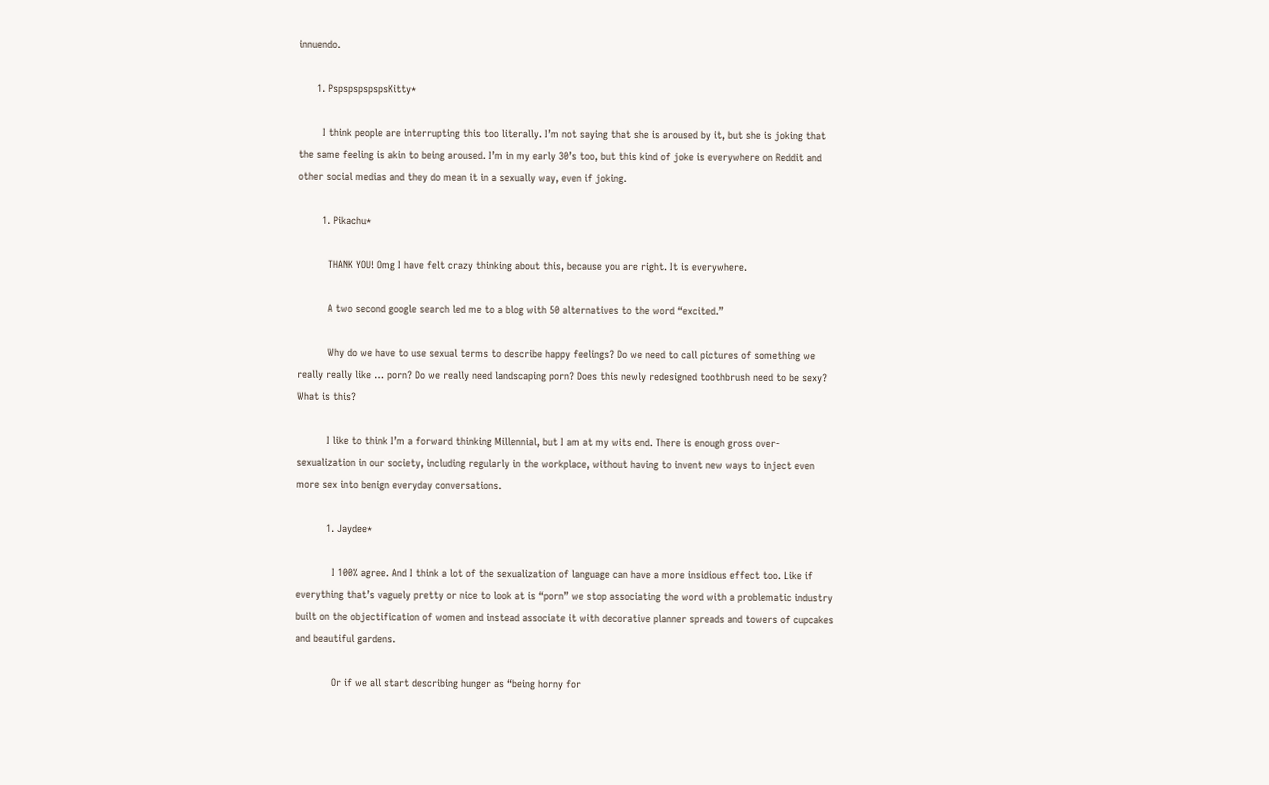innuendo.

      1. PspspspspspsKitty*

        I think people are interrupting this too literally. I’m not saying that she is aroused by it, but she is joking that the same feeling is akin to being aroused. I’m in my early 30’s too, but this kind of joke is everywhere on Reddit and other social medias and they do mean it in a sexually way, even if joking.

        1. Pikachu*

          THANK YOU! Omg I have felt crazy thinking about this, because you are right. It is everywhere.

          A two second google search led me to a blog with 50 alternatives to the word “excited.”

          Why do we have to use sexual terms to describe happy feelings? Do we need to call pictures of something we really really like … porn? Do we really need landscaping porn? Does this newly redesigned toothbrush need to be sexy? What is this?

          I like to think I’m a forward thinking Millennial, but I am at my wits end. There is enough gross over-sexualization in our society, including regularly in the workplace, without having to invent new ways to inject even more sex into benign everyday conversations.

          1. Jaydee*

            I 100% agree. And I think a lot of the sexualization of language can have a more insidious effect too. Like if everything that’s vaguely pretty or nice to look at is “porn” we stop associating the word with a problematic industry built on the objectification of women and instead associate it with decorative planner spreads and towers of cupcakes and beautiful gardens.

            Or if we all start describing hunger as “being horny for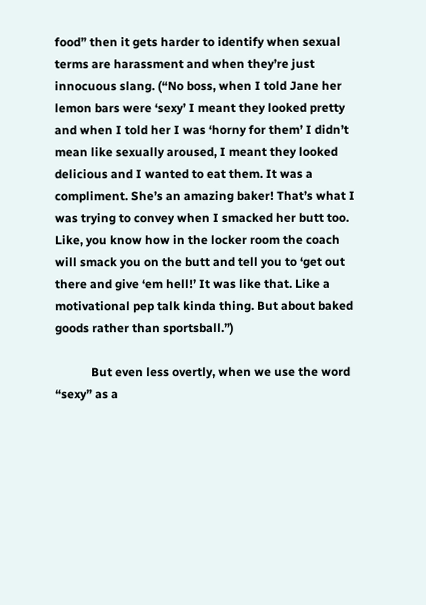food” then it gets harder to identify when sexual terms are harassment and when they’re just innocuous slang. (“No boss, when I told Jane her lemon bars were ‘sexy’ I meant they looked pretty and when I told her I was ‘horny for them’ I didn’t mean like sexually aroused, I meant they looked delicious and I wanted to eat them. It was a compliment. She’s an amazing baker! That’s what I was trying to convey when I smacked her butt too. Like, you know how in the locker room the coach will smack you on the butt and tell you to ‘get out there and give ‘em hell!’ It was like that. Like a motivational pep talk kinda thing. But about baked goods rather than sportsball.”)

            But even less overtly, when we use the word “sexy” as a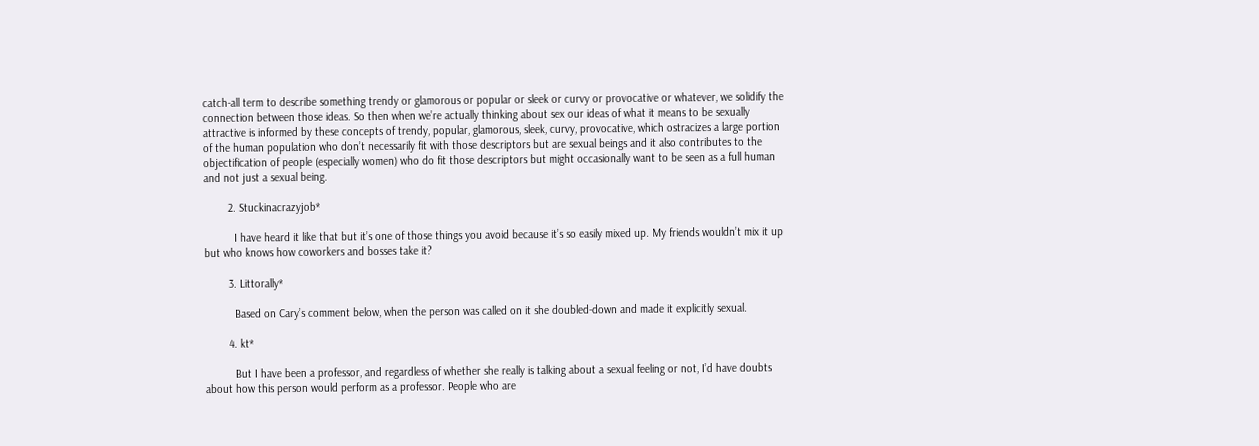catch-all term to describe something trendy or glamorous or popular or sleek or curvy or provocative or whatever, we solidify the connection between those ideas. So then when we’re actually thinking about sex our ideas of what it means to be sexually attractive is informed by these concepts of trendy, popular, glamorous, sleek, curvy, provocative, which ostracizes a large portion of the human population who don’t necessarily fit with those descriptors but are sexual beings and it also contributes to the objectification of people (especially women) who do fit those descriptors but might occasionally want to be seen as a full human and not just a sexual being.

        2. Stuckinacrazyjob*

          I have heard it like that but it’s one of those things you avoid because it’s so easily mixed up. My friends wouldn’t mix it up but who knows how coworkers and bosses take it?

        3. Littorally*

          Based on Cary’s comment below, when the person was called on it she doubled-down and made it explicitly sexual.

        4. kt*

          But I have been a professor, and regardless of whether she really is talking about a sexual feeling or not, I’d have doubts about how this person would perform as a professor. People who are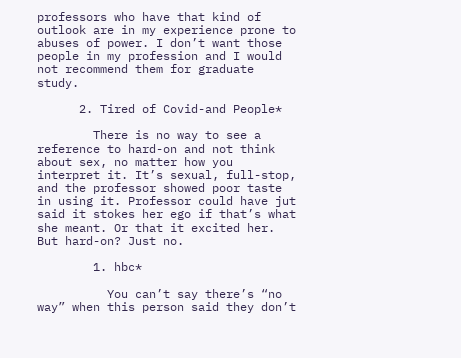professors who have that kind of outlook are in my experience prone to abuses of power. I don’t want those people in my profession and I would not recommend them for graduate study.

      2. Tired of Covid-and People*

        There is no way to see a reference to hard-on and not think about sex, no matter how you interpret it. It’s sexual, full-stop, and the professor showed poor taste in using it. Professor could have jut said it stokes her ego if that’s what she meant. Or that it excited her. But hard-on? Just no.

        1. hbc*

          You can’t say there’s “no way” when this person said they don’t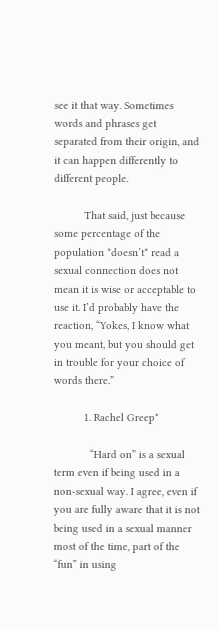see it that way. Sometimes words and phrases get separated from their origin, and it can happen differently to different people.

          That said, just because some percentage of the population *doesn’t* read a sexual connection does not mean it is wise or acceptable to use it. I’d probably have the reaction, “Yokes, I know what you meant, but you should get in trouble for your choice of words there.”

          1. Rachel Greep*

            “Hard on” is a sexual term even if being used in a non-sexual way. I agree, even if you are fully aware that it is not being used in a sexual manner most of the time, part of the “fun” in using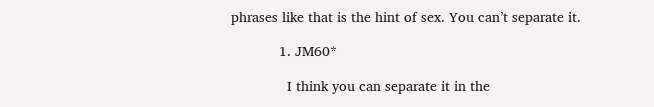phrases like that is the hint of sex. You can’t separate it.

            1. JM60*

              I think you can separate it in the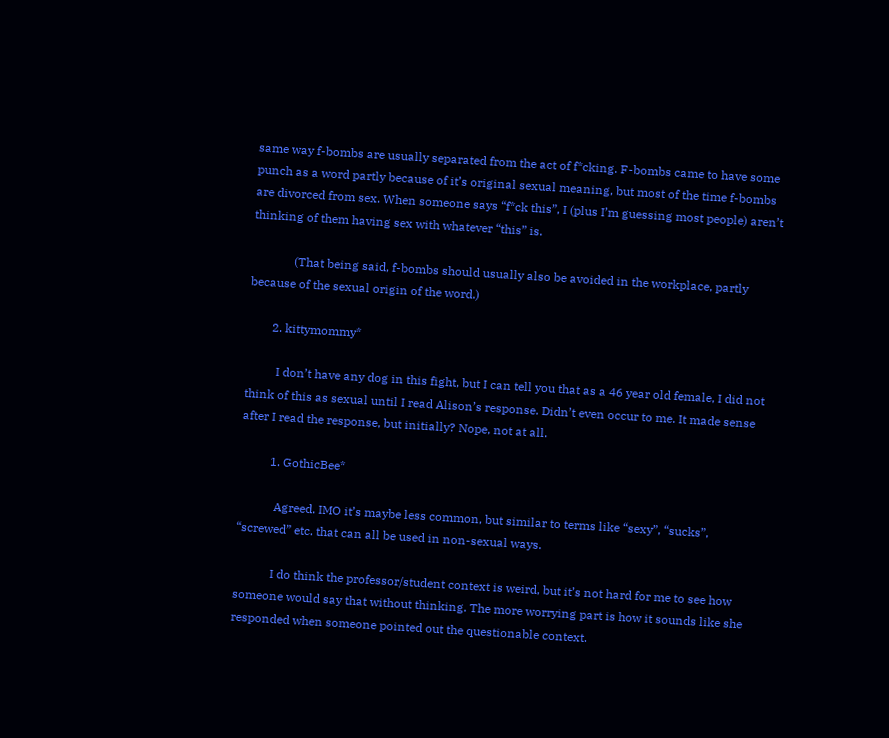same way f-bombs are usually separated from the act of f*cking. F-bombs came to have some punch as a word partly because of it’s original sexual meaning, but most of the time f-bombs are divorced from sex. When someone says “f*ck this”, I (plus I’m guessing most people) aren’t thinking of them having sex with whatever “this” is.

              (That being said, f-bombs should usually also be avoided in the workplace, partly because of the sexual origin of the word.)

        2. kittymommy*

          I don’t have any dog in this fight, but I can tell you that as a 46 year old female, I did not think of this as sexual until I read Alison’s response. Didn’t even occur to me. It made sense after I read the response, but initially? Nope, not at all.

          1. GothicBee*

            Agreed. IMO it’s maybe less common, but similar to terms like “sexy”, “sucks”, “screwed” etc. that can all be used in non-sexual ways.

            I do think the professor/student context is weird, but it’s not hard for me to see how someone would say that without thinking. The more worrying part is how it sounds like she responded when someone pointed out the questionable context.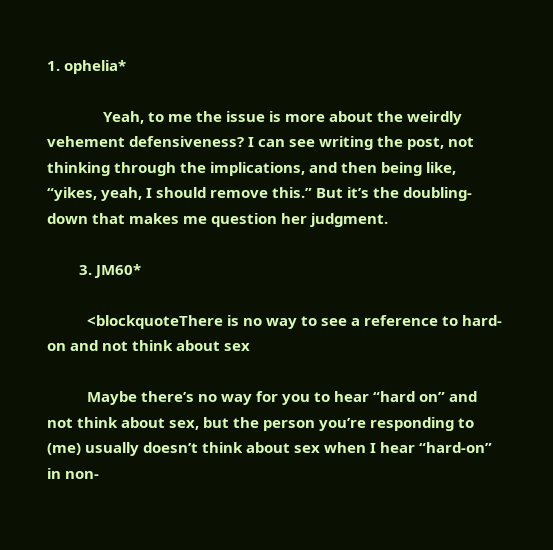1. ophelia*

              Yeah, to me the issue is more about the weirdly vehement defensiveness? I can see writing the post, not thinking through the implications, and then being like, “yikes, yeah, I should remove this.” But it’s the doubling-down that makes me question her judgment.

        3. JM60*

          <blockquoteThere is no way to see a reference to hard-on and not think about sex

          Maybe there’s no way for you to hear “hard on” and not think about sex, but the person you’re responding to (me) usually doesn’t think about sex when I hear “hard-on” in non-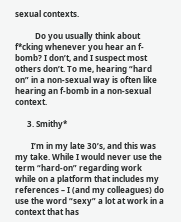sexual contexts.

          Do you usually think about f*cking whenever you hear an f-bomb? I don’t, and I suspect most others don’t. To me, hearing “hard on” in a non-sexual way is often like hearing an f-bomb in a non-sexual context.

      3. Smithy*

        I’m in my late 30’s, and this was my take. While I would never use the term “hard-on” regarding work while on a platform that includes my references – I (and my colleagues) do use the word “sexy” a lot at work in a context that has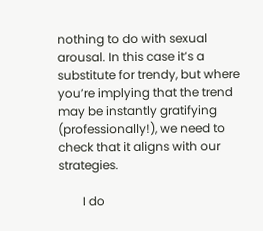nothing to do with sexual arousal. In this case it’s a substitute for trendy, but where you’re implying that the trend may be instantly gratifying (professionally!), we need to check that it aligns with our strategies.

        I do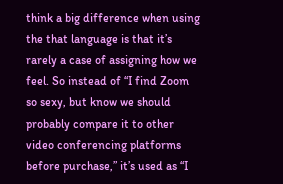think a big difference when using the that language is that it’s rarely a case of assigning how we feel. So instead of “I find Zoom so sexy, but know we should probably compare it to other video conferencing platforms before purchase,” it’s used as “I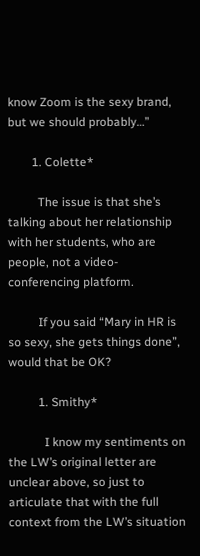know Zoom is the sexy brand, but we should probably…”

        1. Colette*

          The issue is that she’s talking about her relationship with her students, who are people, not a video-conferencing platform.

          If you said “Mary in HR is so sexy, she gets things done”, would that be OK?

          1. Smithy*

            I know my sentiments on the LW’s original letter are unclear above, so just to articulate that with the full context from the LW’s situation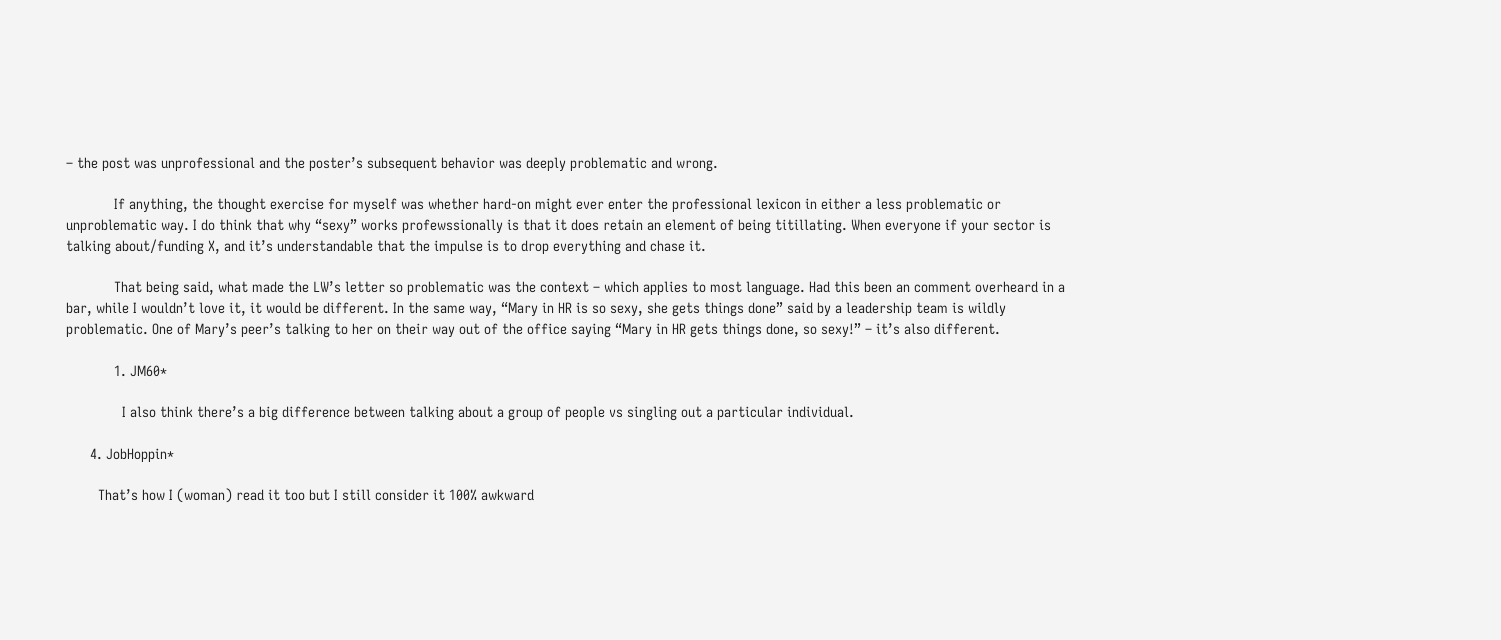– the post was unprofessional and the poster’s subsequent behavior was deeply problematic and wrong.

            If anything, the thought exercise for myself was whether hard-on might ever enter the professional lexicon in either a less problematic or unproblematic way. I do think that why “sexy” works profewssionally is that it does retain an element of being titillating. When everyone if your sector is talking about/funding X, and it’s understandable that the impulse is to drop everything and chase it.

            That being said, what made the LW’s letter so problematic was the context – which applies to most language. Had this been an comment overheard in a bar, while I wouldn’t love it, it would be different. In the same way, “Mary in HR is so sexy, she gets things done” said by a leadership team is wildly problematic. One of Mary’s peer’s talking to her on their way out of the office saying “Mary in HR gets things done, so sexy!” – it’s also different.

            1. JM60*

              I also think there’s a big difference between talking about a group of people vs singling out a particular individual.

      4. JobHoppin*

        That’s how I (woman) read it too but I still consider it 100% awkward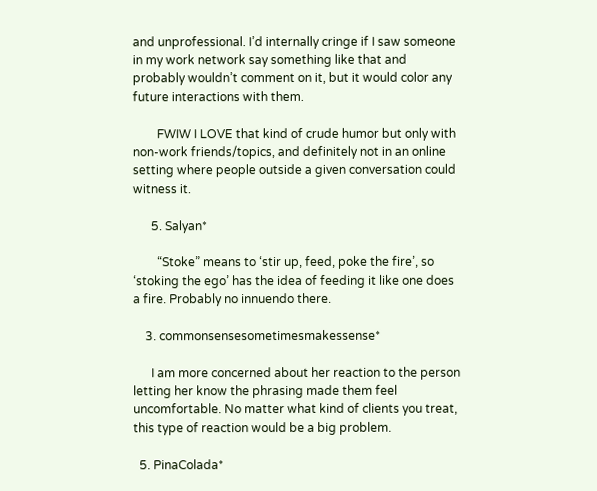and unprofessional. I’d internally cringe if I saw someone in my work network say something like that and probably wouldn’t comment on it, but it would color any future interactions with them.

        FWIW I LOVE that kind of crude humor but only with non-work friends/topics, and definitely not in an online setting where people outside a given conversation could witness it.

      5. Salyan*

        “Stoke” means to ‘stir up, feed, poke the fire’, so ‘stoking the ego’ has the idea of feeding it like one does a fire. Probably no innuendo there.

    3. commonsensesometimesmakessense*

      I am more concerned about her reaction to the person letting her know the phrasing made them feel uncomfortable. No matter what kind of clients you treat, this type of reaction would be a big problem.

  5. PinaColada*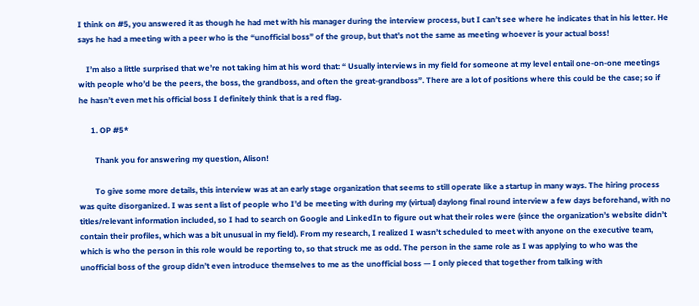I think on #5, you answered it as though he had met with his manager during the interview process, but I can’t see where he indicates that in his letter. He says he had a meeting with a peer who is the “unofficial boss” of the group, but that’s not the same as meeting whoever is your actual boss!

    I’m also a little surprised that we’re not taking him at his word that: “ Usually interviews in my field for someone at my level entail one-on-one meetings with people who’d be the peers, the boss, the grandboss, and often the great-grandboss”. There are a lot of positions where this could be the case; so if he hasn’t even met his official boss I definitely think that is a red flag.

      1. OP #5*

        Thank you for answering my question, Alison!

        To give some more details, this interview was at an early stage organization that seems to still operate like a startup in many ways. The hiring process was quite disorganized. I was sent a list of people who I’d be meeting with during my (virtual) daylong final round interview a few days beforehand, with no titles/relevant information included, so I had to search on Google and LinkedIn to figure out what their roles were (since the organization’s website didn’t contain their profiles, which was a bit unusual in my field). From my research, I realized I wasn’t scheduled to meet with anyone on the executive team, which is who the person in this role would be reporting to, so that struck me as odd. The person in the same role as I was applying to who was the unofficial boss of the group didn’t even introduce themselves to me as the unofficial boss — I only pieced that together from talking with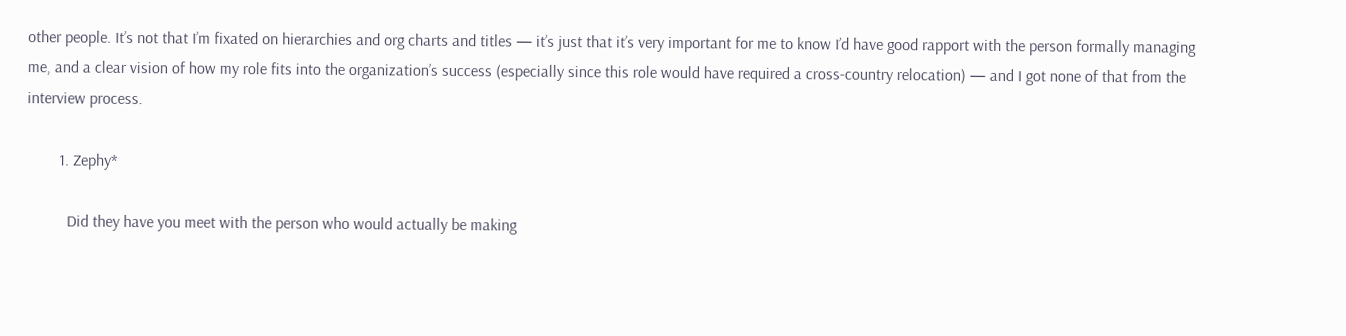other people. It’s not that I’m fixated on hierarchies and org charts and titles — it’s just that it’s very important for me to know I’d have good rapport with the person formally managing me, and a clear vision of how my role fits into the organization’s success (especially since this role would have required a cross-country relocation) — and I got none of that from the interview process.

        1. Zephy*

          Did they have you meet with the person who would actually be making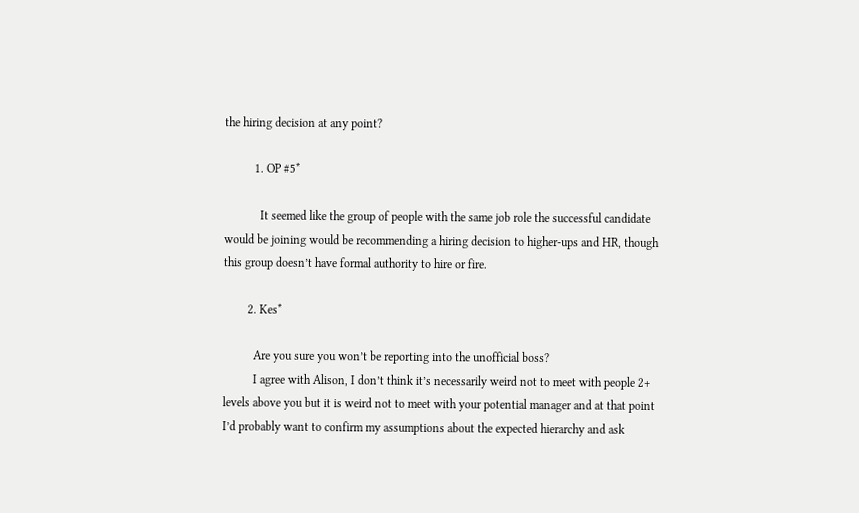the hiring decision at any point?

          1. OP #5*

            It seemed like the group of people with the same job role the successful candidate would be joining would be recommending a hiring decision to higher-ups and HR, though this group doesn’t have formal authority to hire or fire.

        2. Kes*

          Are you sure you won’t be reporting into the unofficial boss?
          I agree with Alison, I don’t think it’s necessarily weird not to meet with people 2+ levels above you but it is weird not to meet with your potential manager and at that point I’d probably want to confirm my assumptions about the expected hierarchy and ask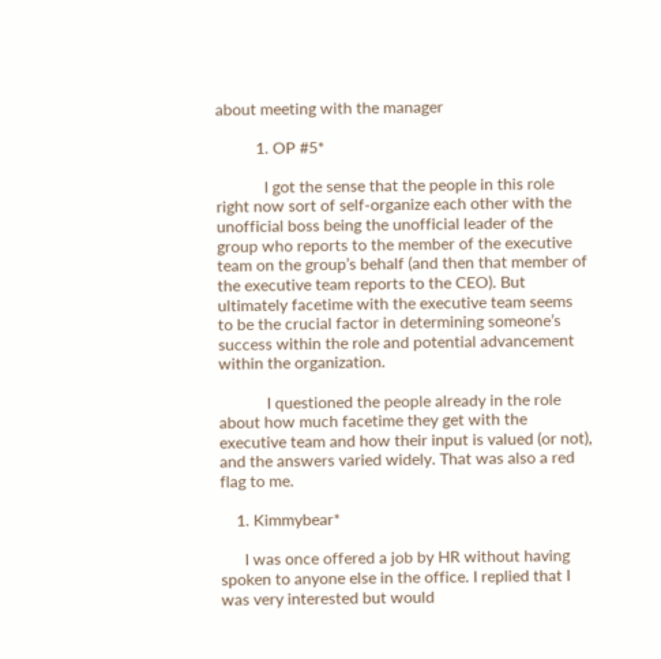about meeting with the manager

          1. OP #5*

            I got the sense that the people in this role right now sort of self-organize each other with the unofficial boss being the unofficial leader of the group who reports to the member of the executive team on the group’s behalf (and then that member of the executive team reports to the CEO). But ultimately facetime with the executive team seems to be the crucial factor in determining someone’s success within the role and potential advancement within the organization.

            I questioned the people already in the role about how much facetime they get with the executive team and how their input is valued (or not), and the answers varied widely. That was also a red flag to me.

    1. Kimmybear*

      I was once offered a job by HR without having spoken to anyone else in the office. I replied that I was very interested but would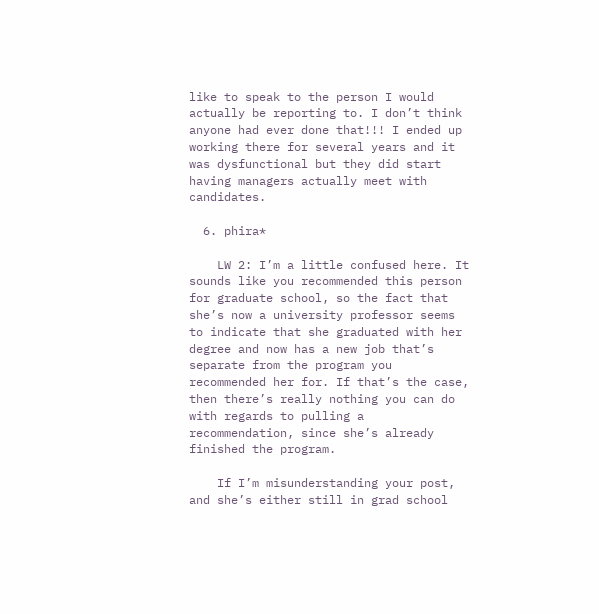like to speak to the person I would actually be reporting to. I don’t think anyone had ever done that!!! I ended up working there for several years and it was dysfunctional but they did start having managers actually meet with candidates.

  6. phira*

    LW 2: I’m a little confused here. It sounds like you recommended this person for graduate school, so the fact that she’s now a university professor seems to indicate that she graduated with her degree and now has a new job that’s separate from the program you recommended her for. If that’s the case, then there’s really nothing you can do with regards to pulling a recommendation, since she’s already finished the program.

    If I’m misunderstanding your post, and she’s either still in grad school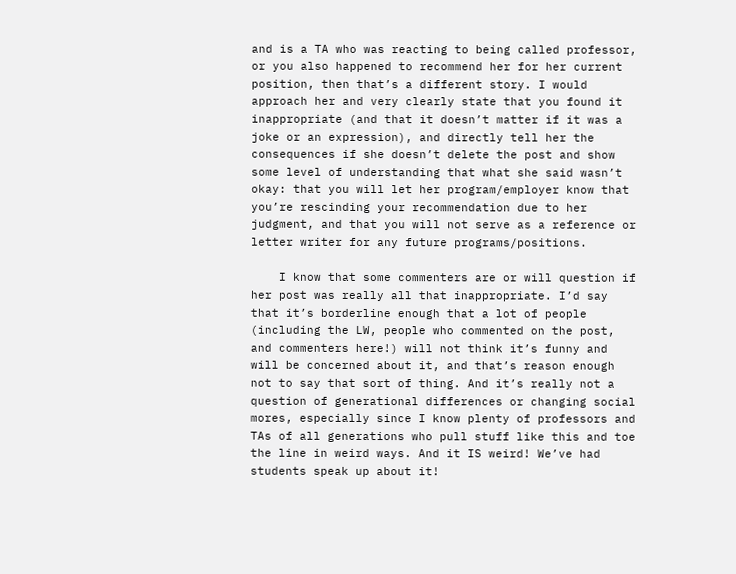and is a TA who was reacting to being called professor, or you also happened to recommend her for her current position, then that’s a different story. I would approach her and very clearly state that you found it inappropriate (and that it doesn’t matter if it was a joke or an expression), and directly tell her the consequences if she doesn’t delete the post and show some level of understanding that what she said wasn’t okay: that you will let her program/employer know that you’re rescinding your recommendation due to her judgment, and that you will not serve as a reference or letter writer for any future programs/positions.

    I know that some commenters are or will question if her post was really all that inappropriate. I’d say that it’s borderline enough that a lot of people (including the LW, people who commented on the post, and commenters here!) will not think it’s funny and will be concerned about it, and that’s reason enough not to say that sort of thing. And it’s really not a question of generational differences or changing social mores, especially since I know plenty of professors and TAs of all generations who pull stuff like this and toe the line in weird ways. And it IS weird! We’ve had students speak up about it!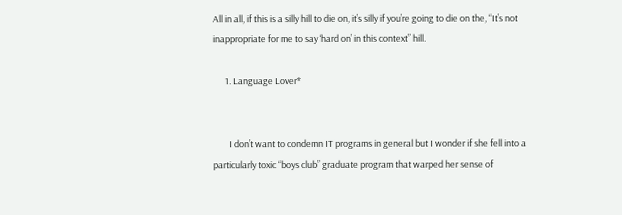All in all, if this is a silly hill to die on, it’s silly if you’re going to die on the, “It’s not inappropriate for me to say ‘hard on’ in this context” hill.

      1. Language Lover*


        I don’t want to condemn IT programs in general but I wonder if she fell into a particularly toxic “boys club” graduate program that warped her sense of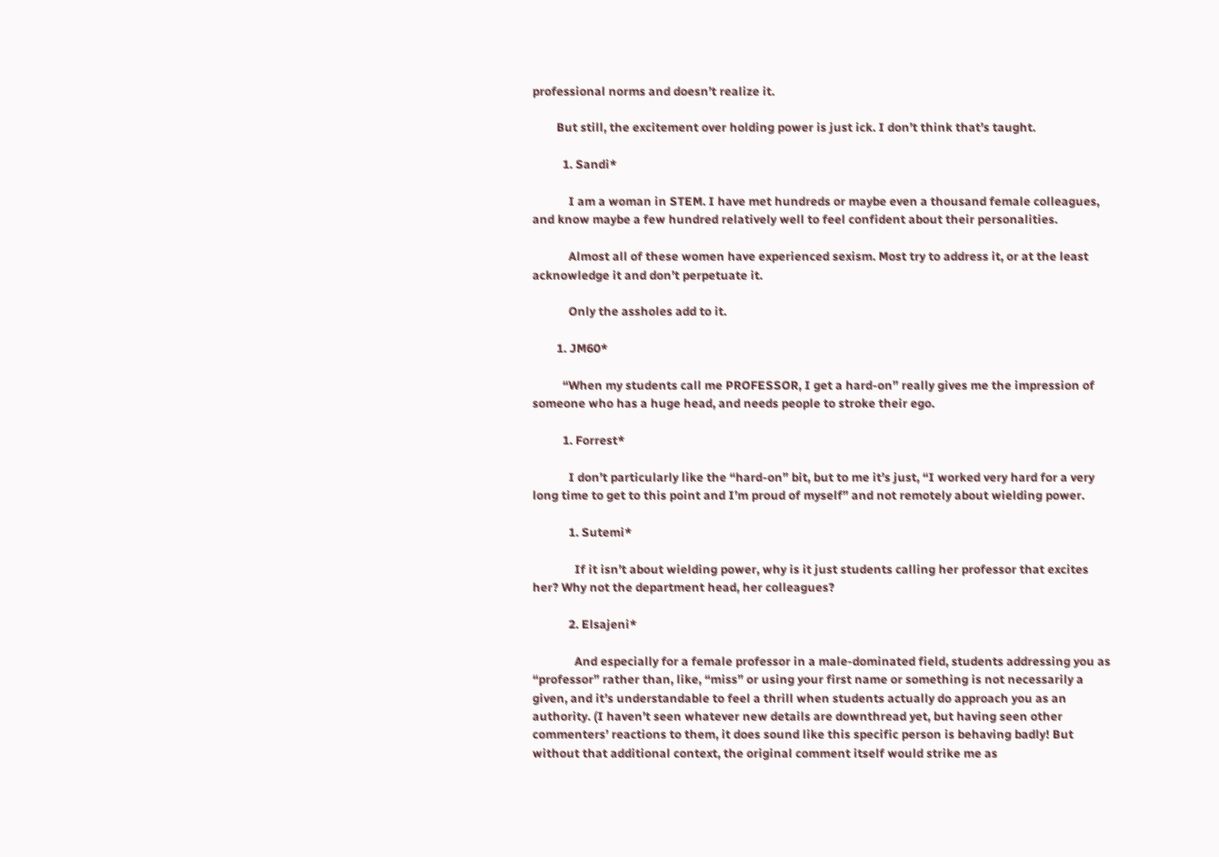professional norms and doesn’t realize it.

        But still, the excitement over holding power is just ick. I don’t think that’s taught.

          1. Sandi*

            I am a woman in STEM. I have met hundreds or maybe even a thousand female colleagues, and know maybe a few hundred relatively well to feel confident about their personalities.

            Almost all of these women have experienced sexism. Most try to address it, or at the least acknowledge it and don’t perpetuate it.

            Only the assholes add to it.

        1. JM60*

          “When my students call me PROFESSOR, I get a hard-on” really gives me the impression of someone who has a huge head, and needs people to stroke their ego.

          1. Forrest*

            I don’t particularly like the “hard-on” bit, but to me it’s just, “I worked very hard for a very long time to get to this point and I’m proud of myself” and not remotely about wielding power.

            1. Sutemi*

              If it isn’t about wielding power, why is it just students calling her professor that excites her? Why not the department head, her colleagues?

            2. Elsajeni*

              And especially for a female professor in a male-dominated field, students addressing you as “professor” rather than, like, “miss” or using your first name or something is not necessarily a given, and it’s understandable to feel a thrill when students actually do approach you as an authority. (I haven’t seen whatever new details are downthread yet, but having seen other commenters’ reactions to them, it does sound like this specific person is behaving badly! But without that additional context, the original comment itself would strike me as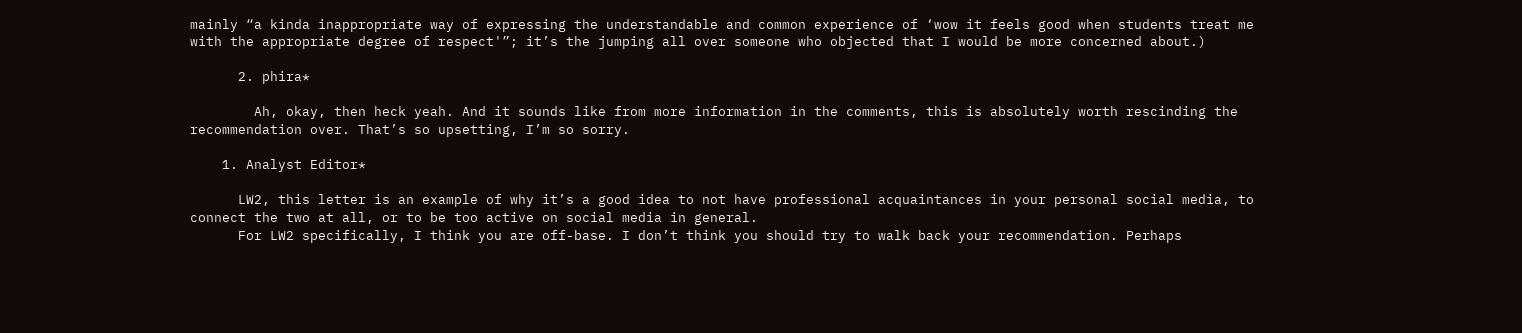mainly “a kinda inappropriate way of expressing the understandable and common experience of ‘wow it feels good when students treat me with the appropriate degree of respect'”; it’s the jumping all over someone who objected that I would be more concerned about.)

      2. phira*

        Ah, okay, then heck yeah. And it sounds like from more information in the comments, this is absolutely worth rescinding the recommendation over. That’s so upsetting, I’m so sorry.

    1. Analyst Editor*

      LW2, this letter is an example of why it’s a good idea to not have professional acquaintances in your personal social media, to connect the two at all, or to be too active on social media in general.
      For LW2 specifically, I think you are off-base. I don’t think you should try to walk back your recommendation. Perhaps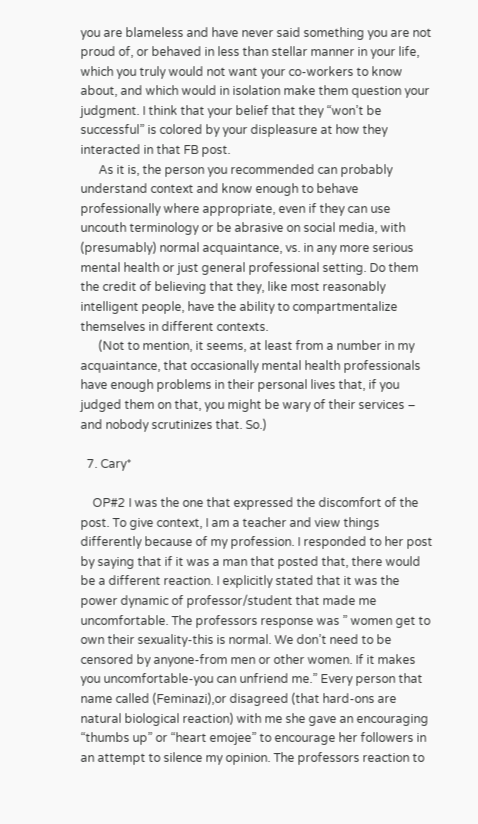you are blameless and have never said something you are not proud of, or behaved in less than stellar manner in your life, which you truly would not want your co-workers to know about, and which would in isolation make them question your judgment. I think that your belief that they “won’t be successful” is colored by your displeasure at how they interacted in that FB post.
      As it is, the person you recommended can probably understand context and know enough to behave professionally where appropriate, even if they can use uncouth terminology or be abrasive on social media, with (presumably) normal acquaintance, vs. in any more serious mental health or just general professional setting. Do them the credit of believing that they, like most reasonably intelligent people, have the ability to compartmentalize themselves in different contexts.
      (Not to mention, it seems, at least from a number in my acquaintance, that occasionally mental health professionals have enough problems in their personal lives that, if you judged them on that, you might be wary of their services – and nobody scrutinizes that. So.)

  7. Cary*

    OP#2 I was the one that expressed the discomfort of the post. To give context, I am a teacher and view things differently because of my profession. I responded to her post by saying that if it was a man that posted that, there would be a different reaction. I explicitly stated that it was the power dynamic of professor/student that made me uncomfortable. The professors response was ” women get to own their sexuality-this is normal. We don’t need to be censored by anyone-from men or other women. If it makes you uncomfortable-you can unfriend me.” Every person that name called (Feminazi),or disagreed (that hard-ons are natural biological reaction) with me she gave an encouraging “thumbs up” or “heart emojee” to encourage her followers in an attempt to silence my opinion. The professors reaction to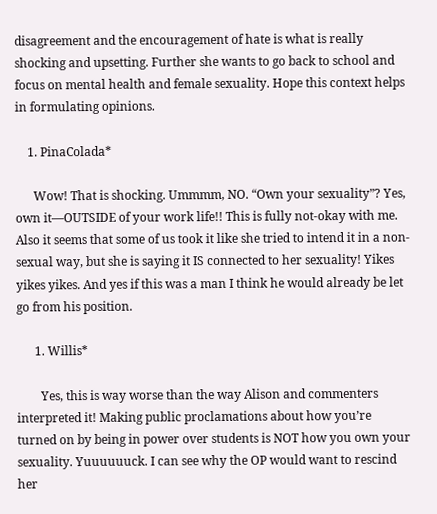disagreement and the encouragement of hate is what is really shocking and upsetting. Further she wants to go back to school and focus on mental health and female sexuality. Hope this context helps in formulating opinions.

    1. PinaColada*

      Wow! That is shocking. Ummmm, NO. “Own your sexuality”? Yes, own it—OUTSIDE of your work life!! This is fully not-okay with me. Also it seems that some of us took it like she tried to intend it in a non-sexual way, but she is saying it IS connected to her sexuality! Yikes yikes yikes. And yes if this was a man I think he would already be let go from his position.

      1. Willis*

        Yes, this is way worse than the way Alison and commenters interpreted it! Making public proclamations about how you’re turned on by being in power over students is NOT how you own your sexuality. Yuuuuuuck. I can see why the OP would want to rescind her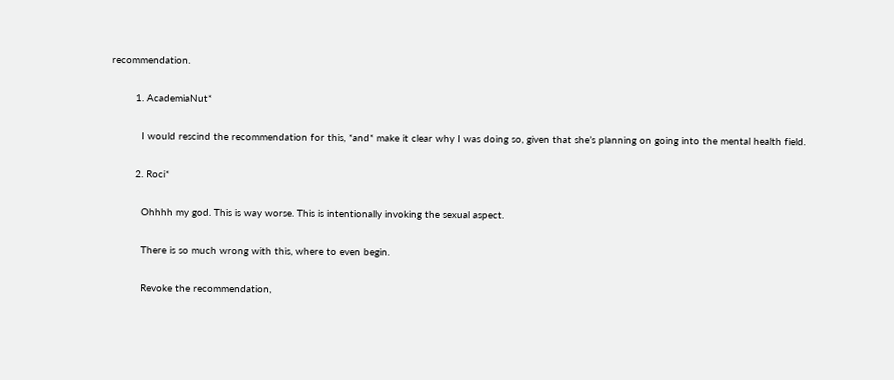recommendation.

        1. AcademiaNut*

          I would rescind the recommendation for this, *and* make it clear why I was doing so, given that she’s planning on going into the mental health field.

        2. Roci*

          Ohhhh my god. This is way worse. This is intentionally invoking the sexual aspect.

          There is so much wrong with this, where to even begin.

          Revoke the recommendation,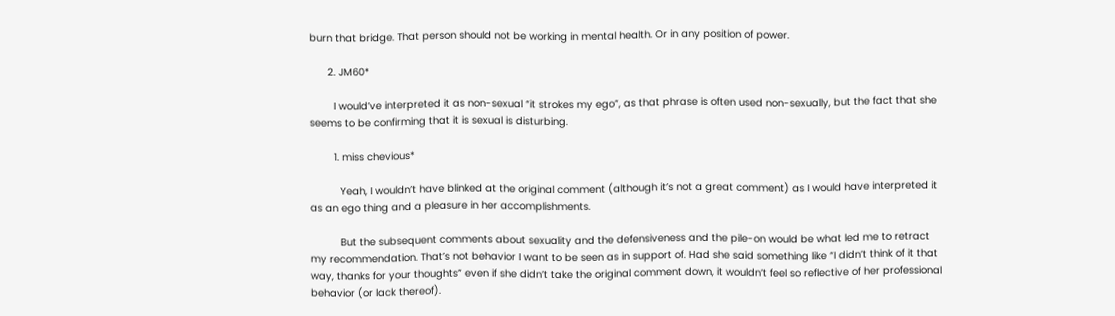burn that bridge. That person should not be working in mental health. Or in any position of power.

      2. JM60*

        I would’ve interpreted it as non-sexual “it strokes my ego”, as that phrase is often used non-sexually, but the fact that she seems to be confirming that it is sexual is disturbing.

        1. miss chevious*

          Yeah, I wouldn’t have blinked at the original comment (although it’s not a great comment) as I would have interpreted it as an ego thing and a pleasure in her accomplishments.

          But the subsequent comments about sexuality and the defensiveness and the pile-on would be what led me to retract my recommendation. That’s not behavior I want to be seen as in support of. Had she said something like “I didn’t think of it that way, thanks for your thoughts” even if she didn’t take the original comment down, it wouldn’t feel so reflective of her professional behavior (or lack thereof).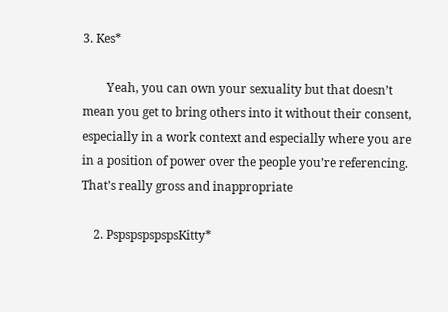3. Kes*

        Yeah, you can own your sexuality but that doesn’t mean you get to bring others into it without their consent, especially in a work context and especially where you are in a position of power over the people you’re referencing. That’s really gross and inappropriate

    2. PspspspspspsKitty*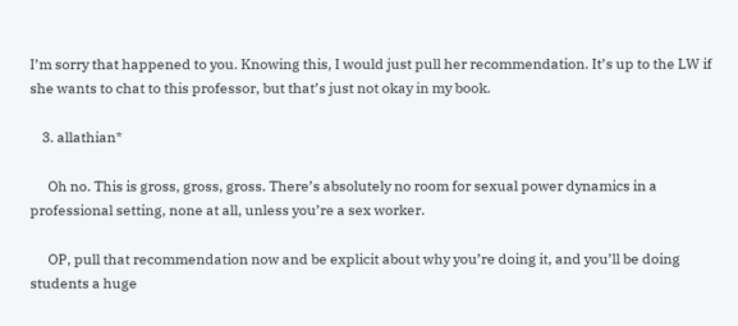I’m sorry that happened to you. Knowing this, I would just pull her recommendation. It’s up to the LW if she wants to chat to this professor, but that’s just not okay in my book.

    3. allathian*

      Oh no. This is gross, gross, gross. There’s absolutely no room for sexual power dynamics in a professional setting, none at all, unless you’re a sex worker.

      OP, pull that recommendation now and be explicit about why you’re doing it, and you’ll be doing students a huge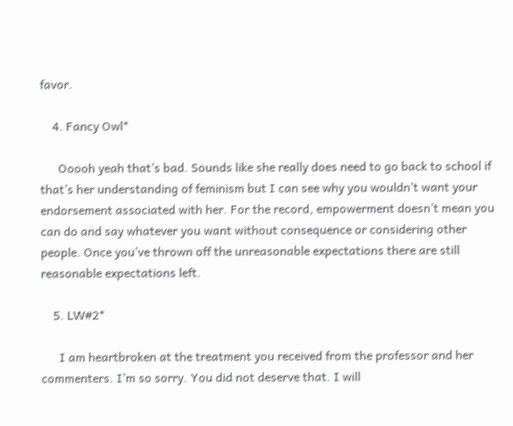favor.

    4. Fancy Owl*

      Ooooh yeah that’s bad. Sounds like she really does need to go back to school if that’s her understanding of feminism but I can see why you wouldn’t want your endorsement associated with her. For the record, empowerment doesn’t mean you can do and say whatever you want without consequence or considering other people. Once you’ve thrown off the unreasonable expectations there are still reasonable expectations left.

    5. LW#2*

      I am heartbroken at the treatment you received from the professor and her commenters. I’m so sorry. You did not deserve that. I will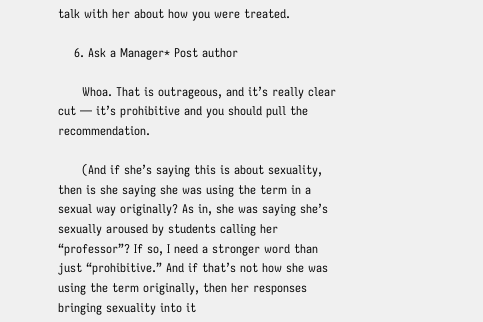talk with her about how you were treated.

    6. Ask a Manager* Post author

      Whoa. That is outrageous, and it’s really clear cut — it’s prohibitive and you should pull the recommendation.

      (And if she’s saying this is about sexuality, then is she saying she was using the term in a sexual way originally? As in, she was saying she’s sexually aroused by students calling her “professor”? If so, I need a stronger word than just “prohibitive.” And if that’s not how she was using the term originally, then her responses bringing sexuality into it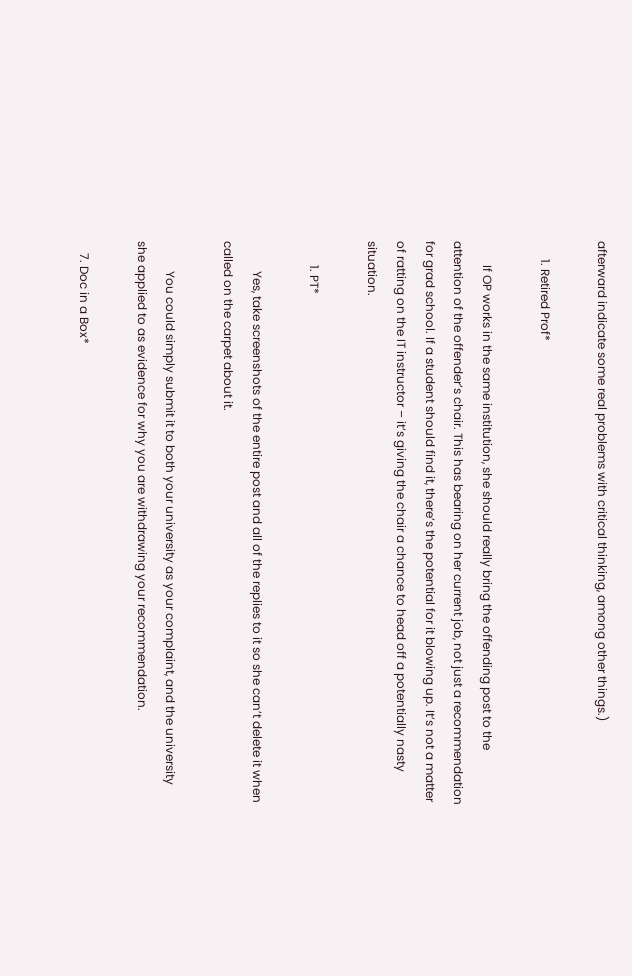afterward indicate some real problems with critical thinking, among other things.)

      1. Retired Prof*

        If OP works in the same institution, she should really bring the offending post to the attention of the offender’s chair. This has bearing on her current job, not just a recommendation for grad school. If a student should find it, there’s the potential for it blowing up. It’s not a matter of ratting on the IT instructor – it’s giving the chair a chance to head off a potentially nasty situation.

        1. PT*

          Yes, take screenshots of the entire post and all of the replies to it so she can’t delete it when called on the carpet about it.

          You could simply submit it to both your university as your complaint, and the university she applied to as evidence for why you are withdrawing your recommendation.

    7. Doc in a Box*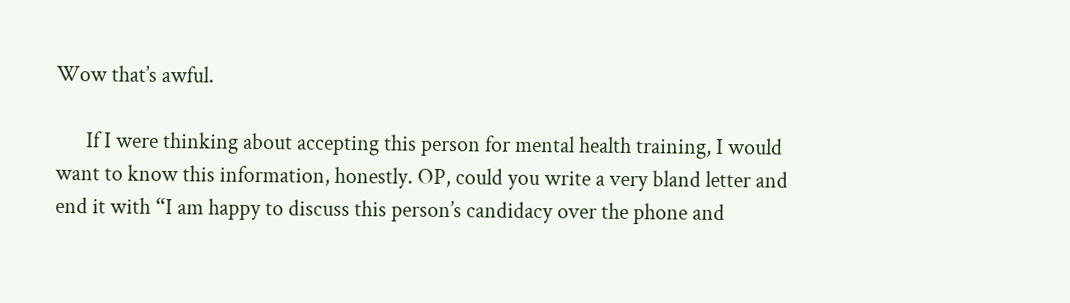Wow that’s awful.

      If I were thinking about accepting this person for mental health training, I would want to know this information, honestly. OP, could you write a very bland letter and end it with “I am happy to discuss this person’s candidacy over the phone and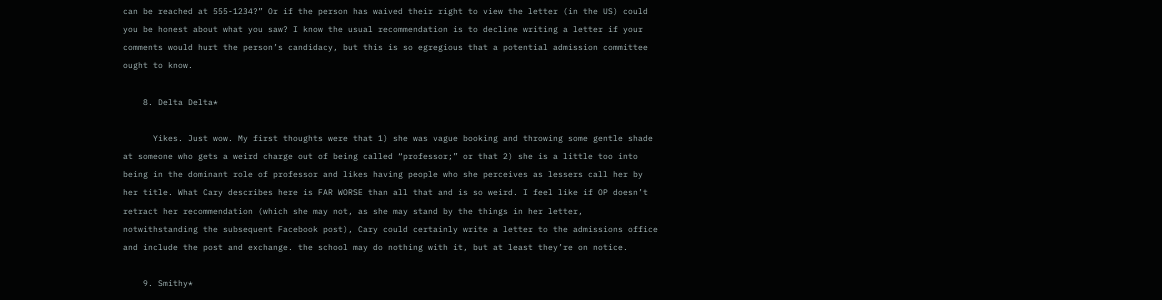can be reached at 555-1234?” Or if the person has waived their right to view the letter (in the US) could you be honest about what you saw? I know the usual recommendation is to decline writing a letter if your comments would hurt the person’s candidacy, but this is so egregious that a potential admission committee ought to know.

    8. Delta Delta*

      Yikes. Just wow. My first thoughts were that 1) she was vague booking and throwing some gentle shade at someone who gets a weird charge out of being called “professor;” or that 2) she is a little too into being in the dominant role of professor and likes having people who she perceives as lessers call her by her title. What Cary describes here is FAR WORSE than all that and is so weird. I feel like if OP doesn’t retract her recommendation (which she may not, as she may stand by the things in her letter, notwithstanding the subsequent Facebook post), Cary could certainly write a letter to the admissions office and include the post and exchange. the school may do nothing with it, but at least they’re on notice.

    9. Smithy*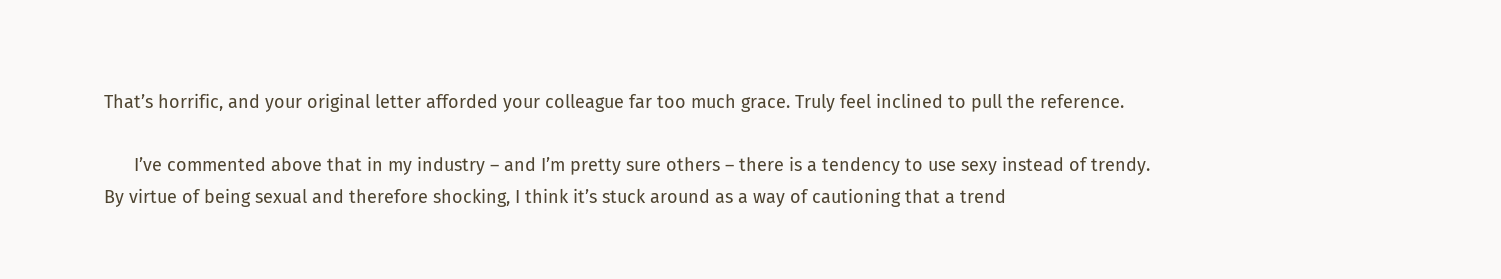That’s horrific, and your original letter afforded your colleague far too much grace. Truly feel inclined to pull the reference.

      I’ve commented above that in my industry – and I’m pretty sure others – there is a tendency to use sexy instead of trendy. By virtue of being sexual and therefore shocking, I think it’s stuck around as a way of cautioning that a trend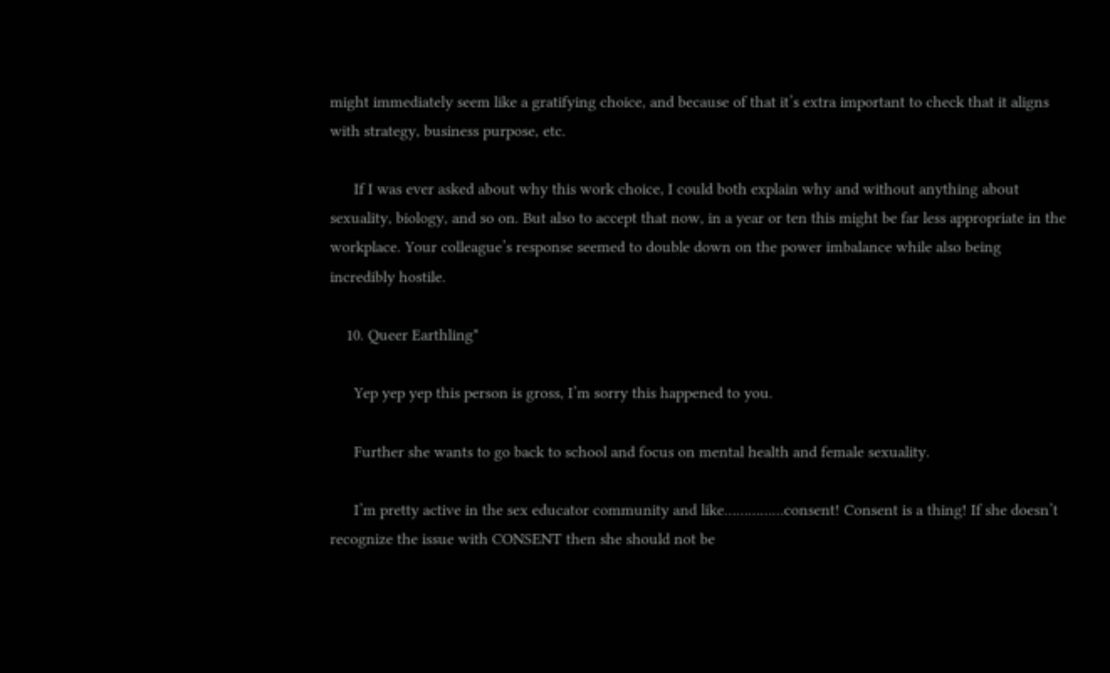might immediately seem like a gratifying choice, and because of that it’s extra important to check that it aligns with strategy, business purpose, etc.

      If I was ever asked about why this work choice, I could both explain why and without anything about sexuality, biology, and so on. But also to accept that now, in a year or ten this might be far less appropriate in the workplace. Your colleague’s response seemed to double down on the power imbalance while also being incredibly hostile.

    10. Queer Earthling*

      Yep yep yep this person is gross, I’m sorry this happened to you.

      Further she wants to go back to school and focus on mental health and female sexuality.

      I’m pretty active in the sex educator community and like……………consent! Consent is a thing! If she doesn’t recognize the issue with CONSENT then she should not be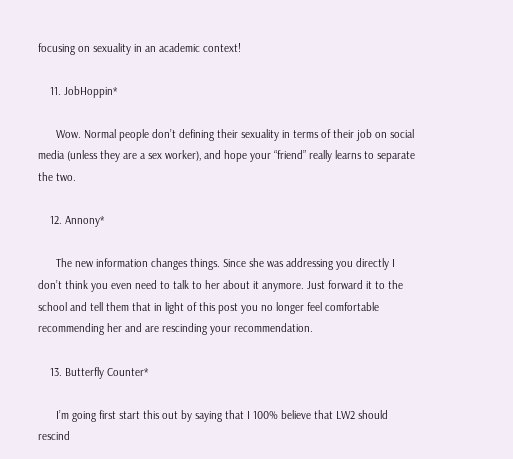focusing on sexuality in an academic context!

    11. JobHoppin*

      Wow. Normal people don’t defining their sexuality in terms of their job on social media (unless they are a sex worker), and hope your “friend” really learns to separate the two.

    12. Annony*

      The new information changes things. Since she was addressing you directly I don’t think you even need to talk to her about it anymore. Just forward it to the school and tell them that in light of this post you no longer feel comfortable recommending her and are rescinding your recommendation.

    13. Butterfly Counter*

      I’m going first start this out by saying that I 100% believe that LW2 should rescind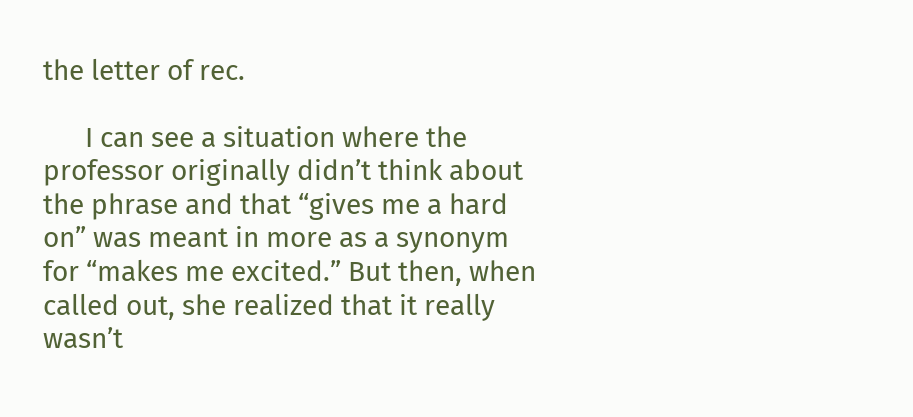the letter of rec.

      I can see a situation where the professor originally didn’t think about the phrase and that “gives me a hard on” was meant in more as a synonym for “makes me excited.” But then, when called out, she realized that it really wasn’t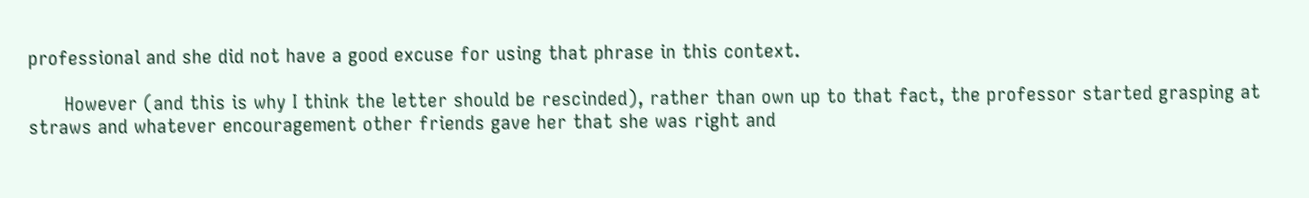professional and she did not have a good excuse for using that phrase in this context.

      However (and this is why I think the letter should be rescinded), rather than own up to that fact, the professor started grasping at straws and whatever encouragement other friends gave her that she was right and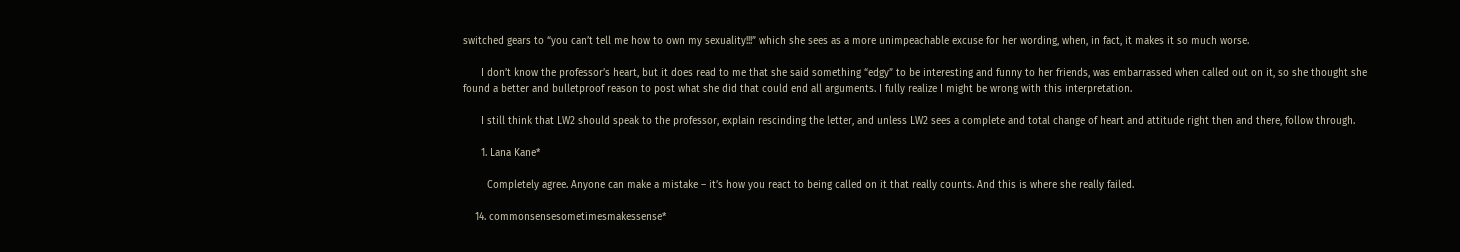switched gears to “you can’t tell me how to own my sexuality!!!” which she sees as a more unimpeachable excuse for her wording, when, in fact, it makes it so much worse.

      I don’t know the professor’s heart, but it does read to me that she said something “edgy” to be interesting and funny to her friends, was embarrassed when called out on it, so she thought she found a better and bulletproof reason to post what she did that could end all arguments. I fully realize I might be wrong with this interpretation.

      I still think that LW2 should speak to the professor, explain rescinding the letter, and unless LW2 sees a complete and total change of heart and attitude right then and there, follow through.

      1. Lana Kane*

        Completely agree. Anyone can make a mistake – it’s how you react to being called on it that really counts. And this is where she really failed.

    14. commonsensesometimesmakessense*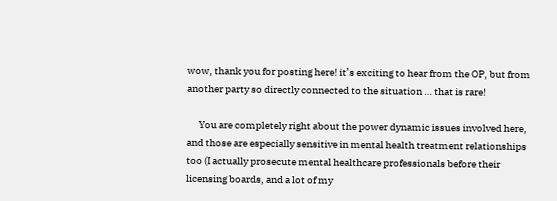wow, thank you for posting here! it’s exciting to hear from the OP, but from another party so directly connected to the situation … that is rare!

      You are completely right about the power dynamic issues involved here, and those are especially sensitive in mental health treatment relationships too (I actually prosecute mental healthcare professionals before their licensing boards, and a lot of my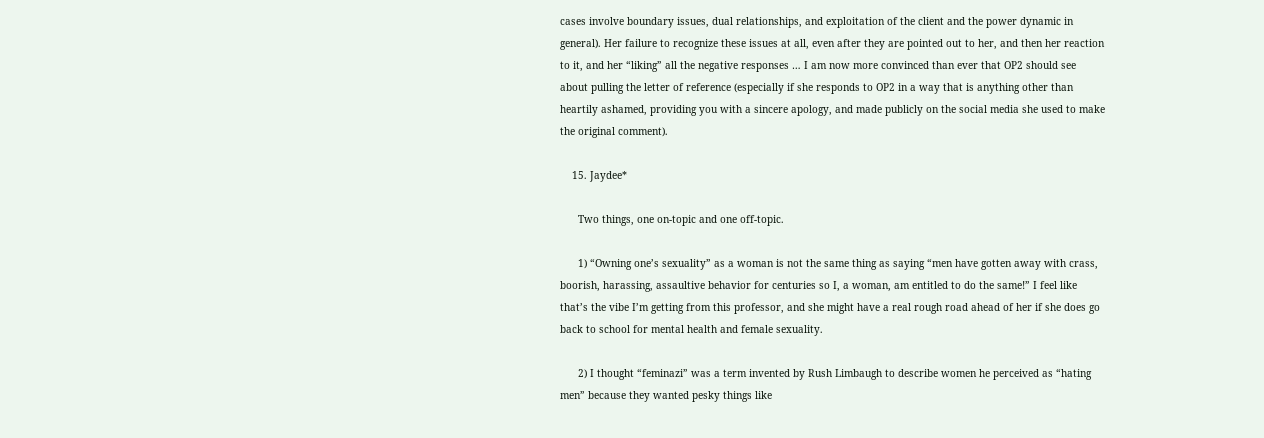cases involve boundary issues, dual relationships, and exploitation of the client and the power dynamic in general). Her failure to recognize these issues at all, even after they are pointed out to her, and then her reaction to it, and her “liking” all the negative responses … I am now more convinced than ever that OP2 should see about pulling the letter of reference (especially if she responds to OP2 in a way that is anything other than heartily ashamed, providing you with a sincere apology, and made publicly on the social media she used to make the original comment).

    15. Jaydee*

      Two things, one on-topic and one off-topic.

      1) “Owning one’s sexuality” as a woman is not the same thing as saying “men have gotten away with crass, boorish, harassing, assaultive behavior for centuries so I, a woman, am entitled to do the same!” I feel like that’s the vibe I’m getting from this professor, and she might have a real rough road ahead of her if she does go back to school for mental health and female sexuality.

      2) I thought “feminazi” was a term invented by Rush Limbaugh to describe women he perceived as “hating men” because they wanted pesky things like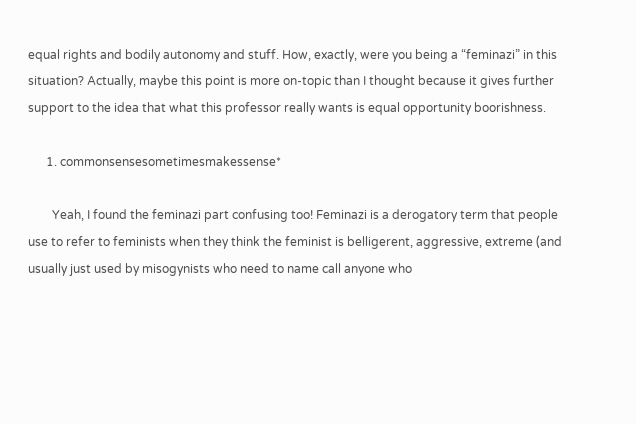equal rights and bodily autonomy and stuff. How, exactly, were you being a “feminazi” in this situation? Actually, maybe this point is more on-topic than I thought because it gives further support to the idea that what this professor really wants is equal opportunity boorishness.

      1. commonsensesometimesmakessense*

        Yeah, I found the feminazi part confusing too! Feminazi is a derogatory term that people use to refer to feminists when they think the feminist is belligerent, aggressive, extreme (and usually just used by misogynists who need to name call anyone who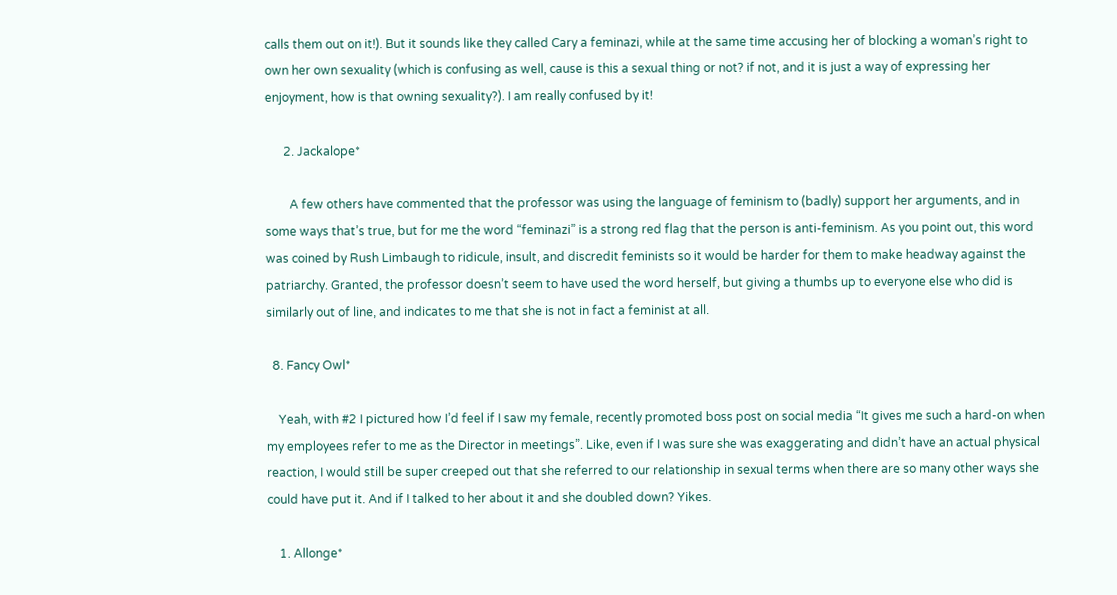calls them out on it!). But it sounds like they called Cary a feminazi, while at the same time accusing her of blocking a woman’s right to own her own sexuality (which is confusing as well, cause is this a sexual thing or not? if not, and it is just a way of expressing her enjoyment, how is that owning sexuality?). I am really confused by it!

      2. Jackalope*

        A few others have commented that the professor was using the language of feminism to (badly) support her arguments, and in some ways that’s true, but for me the word “feminazi” is a strong red flag that the person is anti-feminism. As you point out, this word was coined by Rush Limbaugh to ridicule, insult, and discredit feminists so it would be harder for them to make headway against the patriarchy. Granted, the professor doesn’t seem to have used the word herself, but giving a thumbs up to everyone else who did is similarly out of line, and indicates to me that she is not in fact a feminist at all.

  8. Fancy Owl*

    Yeah, with #2 I pictured how I’d feel if I saw my female, recently promoted boss post on social media “It gives me such a hard-on when my employees refer to me as the Director in meetings”. Like, even if I was sure she was exaggerating and didn’t have an actual physical reaction, I would still be super creeped out that she referred to our relationship in sexual terms when there are so many other ways she could have put it. And if I talked to her about it and she doubled down? Yikes.

    1. Allonge*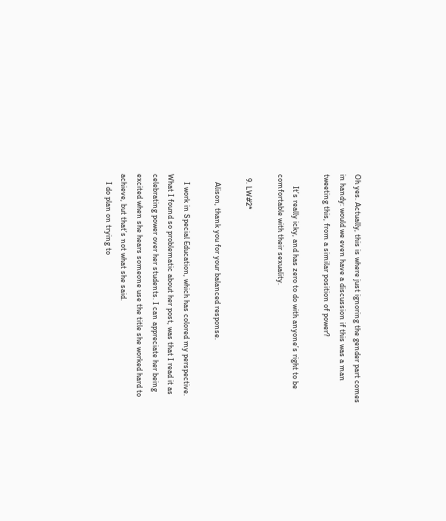Oh yes. Actually, this is where just ignoring the gender part comes in handy: would we even have a discussion if this was a man tweeting this, from a similar position of power?

      It’s really icky, and has zero to do with anyone’s right to be comfortable with their sexuality.

  9. LW#2*

    Alison, thank you for your balanced response.

    I work in Special Education, which has colored my perspective. What I found so problematic about her post, was that I read it as celebrating power over her students. I can appreciate her being excited when she hears someone use the title she worked hard to achieve, but that’s not what she said.
    I do plan on trying to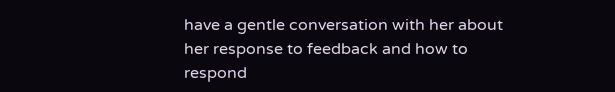have a gentle conversation with her about her response to feedback and how to respond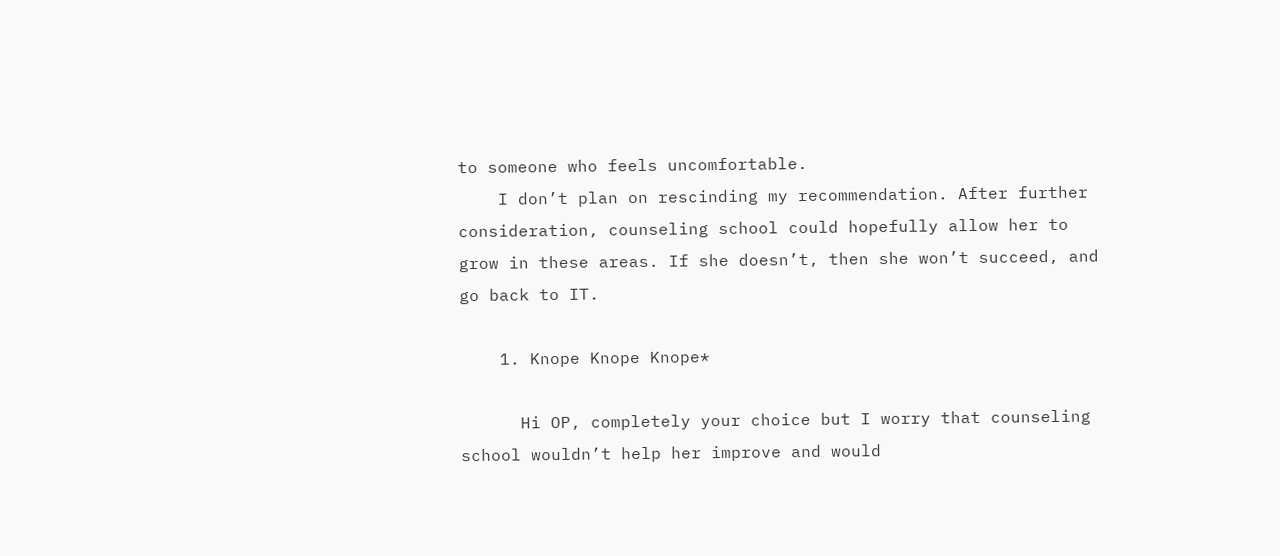to someone who feels uncomfortable.
    I don’t plan on rescinding my recommendation. After further consideration, counseling school could hopefully allow her to grow in these areas. If she doesn’t, then she won’t succeed, and go back to IT.

    1. Knope Knope Knope*

      Hi OP, completely your choice but I worry that counseling school wouldn’t help her improve and would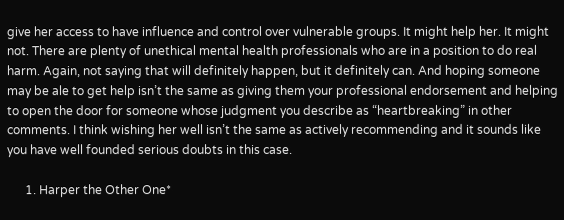give her access to have influence and control over vulnerable groups. It might help her. It might not. There are plenty of unethical mental health professionals who are in a position to do real harm. Again, not saying that will definitely happen, but it definitely can. And hoping someone may be ale to get help isn’t the same as giving them your professional endorsement and helping to open the door for someone whose judgment you describe as “heartbreaking” in other comments. I think wishing her well isn’t the same as actively recommending and it sounds like you have well founded serious doubts in this case.

      1. Harper the Other One*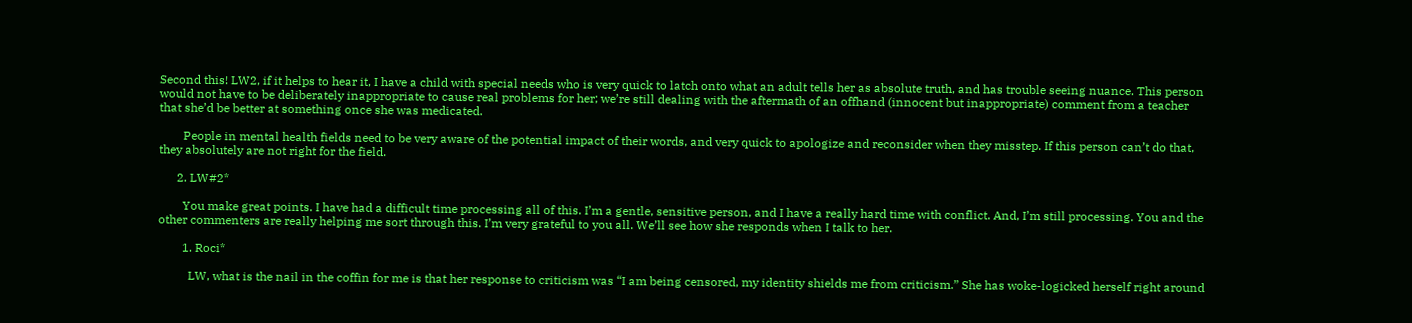Second this! LW2, if it helps to hear it, I have a child with special needs who is very quick to latch onto what an adult tells her as absolute truth, and has trouble seeing nuance. This person would not have to be deliberately inappropriate to cause real problems for her; we’re still dealing with the aftermath of an offhand (innocent but inappropriate) comment from a teacher that she’d be better at something once she was medicated.

        People in mental health fields need to be very aware of the potential impact of their words, and very quick to apologize and reconsider when they misstep. If this person can’t do that, they absolutely are not right for the field.

      2. LW#2*

        You make great points. I have had a difficult time processing all of this. I’m a gentle, sensitive person, and I have a really hard time with conflict. And, I’m still processing. You and the other commenters are really helping me sort through this. I’m very grateful to you all. We’ll see how she responds when I talk to her.

        1. Roci*

          LW, what is the nail in the coffin for me is that her response to criticism was “I am being censored, my identity shields me from criticism.” She has woke-logicked herself right around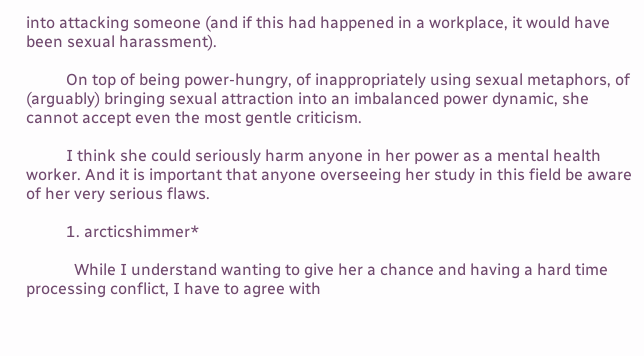into attacking someone (and if this had happened in a workplace, it would have been sexual harassment).

          On top of being power-hungry, of inappropriately using sexual metaphors, of (arguably) bringing sexual attraction into an imbalanced power dynamic, she cannot accept even the most gentle criticism.

          I think she could seriously harm anyone in her power as a mental health worker. And it is important that anyone overseeing her study in this field be aware of her very serious flaws.

          1. arcticshimmer*

            While I understand wanting to give her a chance and having a hard time processing conflict, I have to agree with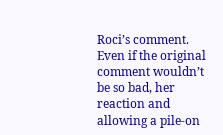Roci’s comment. Even if the original comment wouldn’t be so bad, her reaction and allowing a pile-on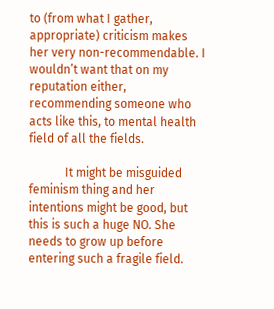to (from what I gather, appropriate) criticism makes her very non-recommendable. I wouldn’t want that on my reputation either, recommending someone who acts like this, to mental health field of all the fields.

            It might be misguided feminism thing and her intentions might be good, but this is such a huge NO. She needs to grow up before entering such a fragile field.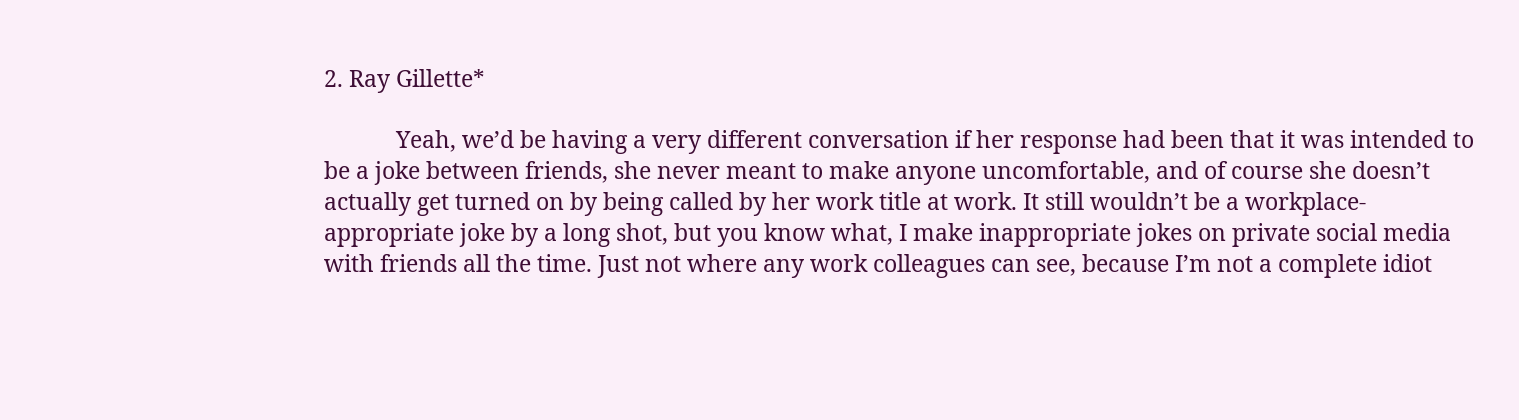2. Ray Gillette*

            Yeah, we’d be having a very different conversation if her response had been that it was intended to be a joke between friends, she never meant to make anyone uncomfortable, and of course she doesn’t actually get turned on by being called by her work title at work. It still wouldn’t be a workplace-appropriate joke by a long shot, but you know what, I make inappropriate jokes on private social media with friends all the time. Just not where any work colleagues can see, because I’m not a complete idiot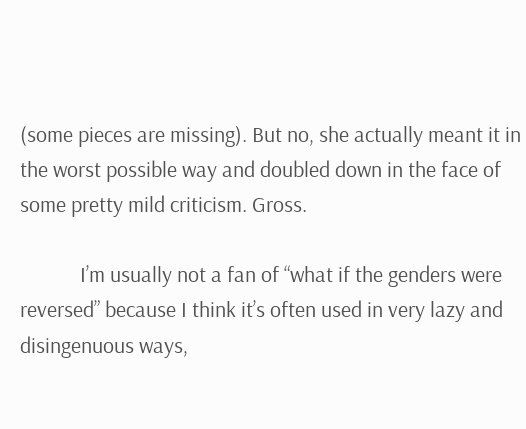(some pieces are missing). But no, she actually meant it in the worst possible way and doubled down in the face of some pretty mild criticism. Gross.

            I’m usually not a fan of “what if the genders were reversed” because I think it’s often used in very lazy and disingenuous ways,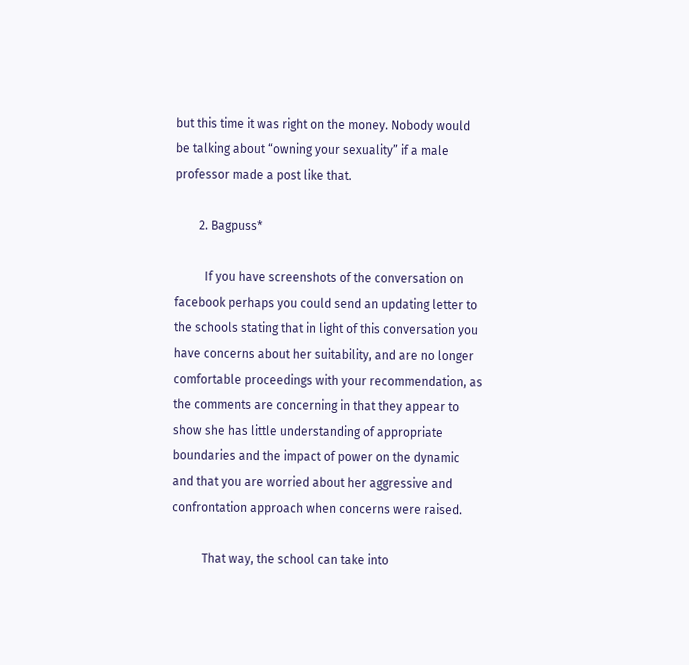but this time it was right on the money. Nobody would be talking about “owning your sexuality” if a male professor made a post like that.

        2. Bagpuss*

          If you have screenshots of the conversation on facebook perhaps you could send an updating letter to the schools stating that in light of this conversation you have concerns about her suitability, and are no longer comfortable proceedings with your recommendation, as the comments are concerning in that they appear to show she has little understanding of appropriate boundaries and the impact of power on the dynamic and that you are worried about her aggressive and confrontation approach when concerns were raised.

          That way, the school can take into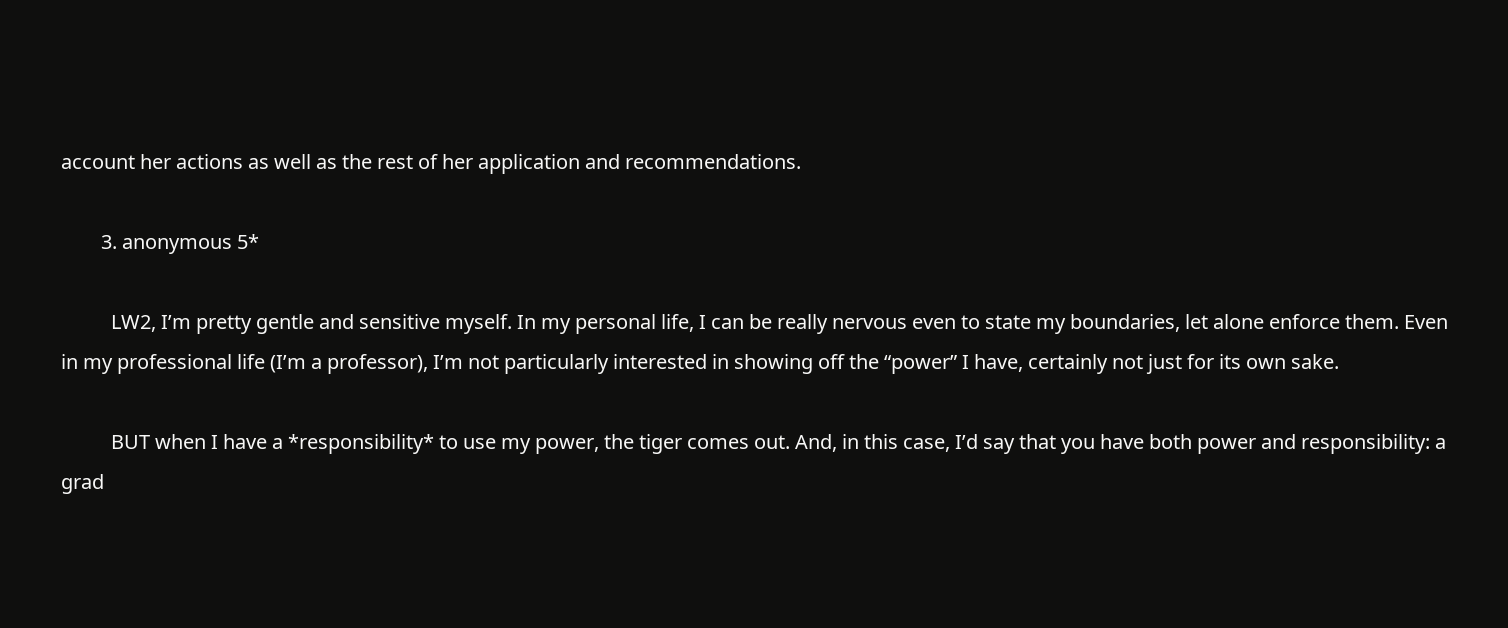account her actions as well as the rest of her application and recommendations.

        3. anonymous 5*

          LW2, I’m pretty gentle and sensitive myself. In my personal life, I can be really nervous even to state my boundaries, let alone enforce them. Even in my professional life (I’m a professor), I’m not particularly interested in showing off the “power” I have, certainly not just for its own sake.

          BUT when I have a *responsibility* to use my power, the tiger comes out. And, in this case, I’d say that you have both power and responsibility: a grad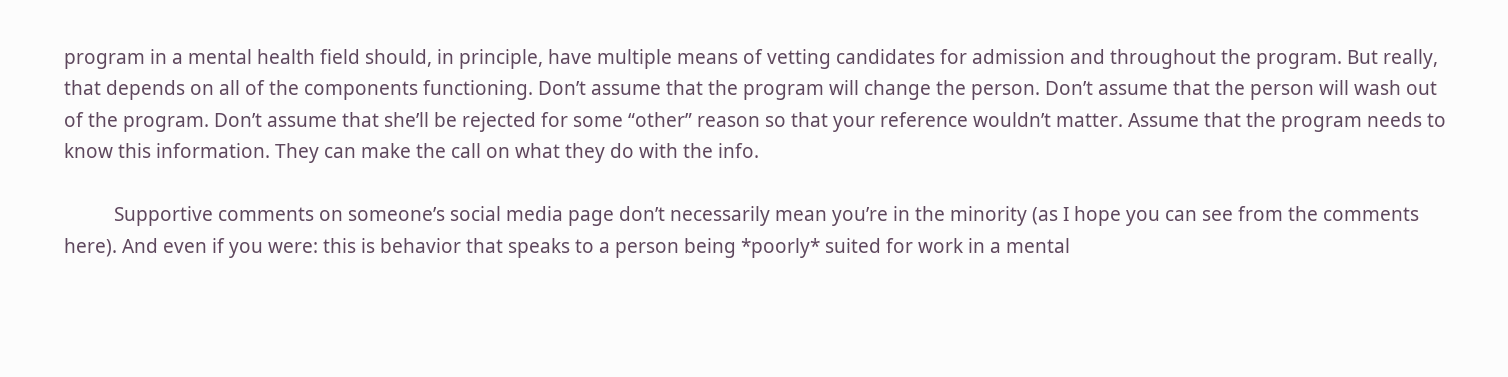program in a mental health field should, in principle, have multiple means of vetting candidates for admission and throughout the program. But really, that depends on all of the components functioning. Don’t assume that the program will change the person. Don’t assume that the person will wash out of the program. Don’t assume that she’ll be rejected for some “other” reason so that your reference wouldn’t matter. Assume that the program needs to know this information. They can make the call on what they do with the info.

          Supportive comments on someone’s social media page don’t necessarily mean you’re in the minority (as I hope you can see from the comments here). And even if you were: this is behavior that speaks to a person being *poorly* suited for work in a mental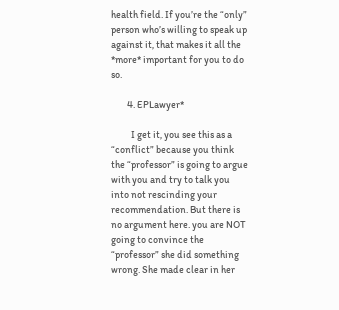health field. If you’re the “only” person who’s willing to speak up against it, that makes it all the *more* important for you to do so.

        4. EPLawyer*

          I get it, you see this as a “conflict” because you think the “professor” is going to argue with you and try to talk you into not rescinding your recommendation. But there is no argument here. you are NOT going to convince the “professor” she did something wrong. She made clear in her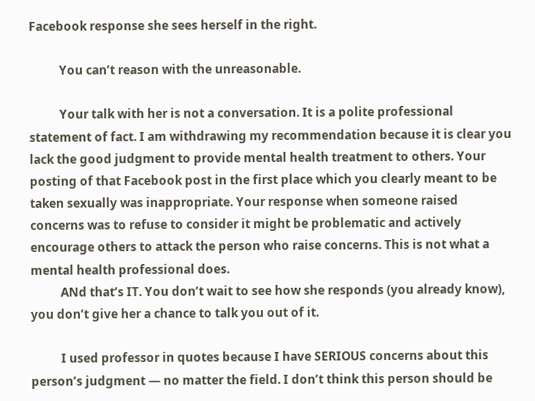Facebook response she sees herself in the right.

          You can’t reason with the unreasonable.

          Your talk with her is not a conversation. It is a polite professional statement of fact. I am withdrawing my recommendation because it is clear you lack the good judgment to provide mental health treatment to others. Your posting of that Facebook post in the first place which you clearly meant to be taken sexually was inappropriate. Your response when someone raised concerns was to refuse to consider it might be problematic and actively encourage others to attack the person who raise concerns. This is not what a mental health professional does.
          ANd that’s IT. You don’t wait to see how she responds (you already know), you don’t give her a chance to talk you out of it.

          I used professor in quotes because I have SERIOUS concerns about this person’s judgment — no matter the field. I don’t think this person should be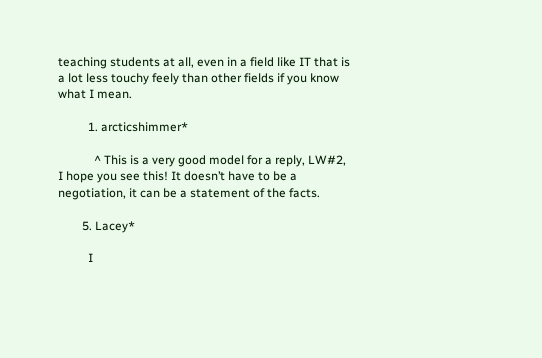teaching students at all, even in a field like IT that is a lot less touchy feely than other fields if you know what I mean.

          1. arcticshimmer*

            ^ This is a very good model for a reply, LW#2, I hope you see this! It doesn’t have to be a negotiation, it can be a statement of the facts.

        5. Lacey*

          I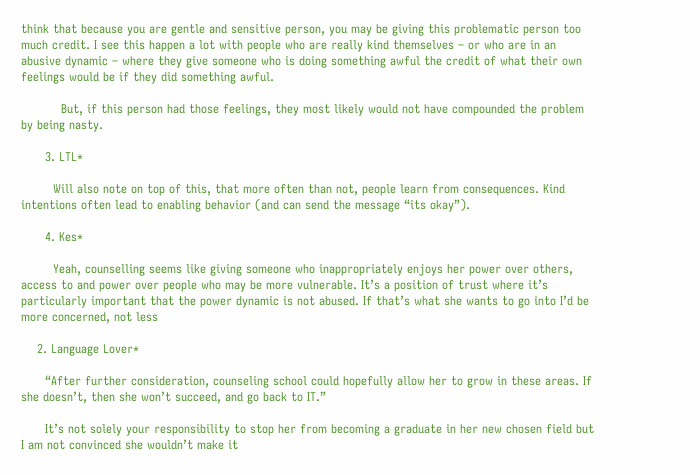think that because you are gentle and sensitive person, you may be giving this problematic person too much credit. I see this happen a lot with people who are really kind themselves – or who are in an abusive dynamic – where they give someone who is doing something awful the credit of what their own feelings would be if they did something awful.

          But, if this person had those feelings, they most likely would not have compounded the problem by being nasty.

      3. LTL*

        Will also note on top of this, that more often than not, people learn from consequences. Kind intentions often lead to enabling behavior (and can send the message “its okay”).

      4. Kes*

        Yeah, counselling seems like giving someone who inappropriately enjoys her power over others, access to and power over people who may be more vulnerable. It’s a position of trust where it’s particularly important that the power dynamic is not abused. If that’s what she wants to go into I’d be more concerned, not less

    2. Language Lover*

      “After further consideration, counseling school could hopefully allow her to grow in these areas. If she doesn’t, then she won’t succeed, and go back to IT.”

      It’s not solely your responsibility to stop her from becoming a graduate in her new chosen field but I am not convinced she wouldn’t make it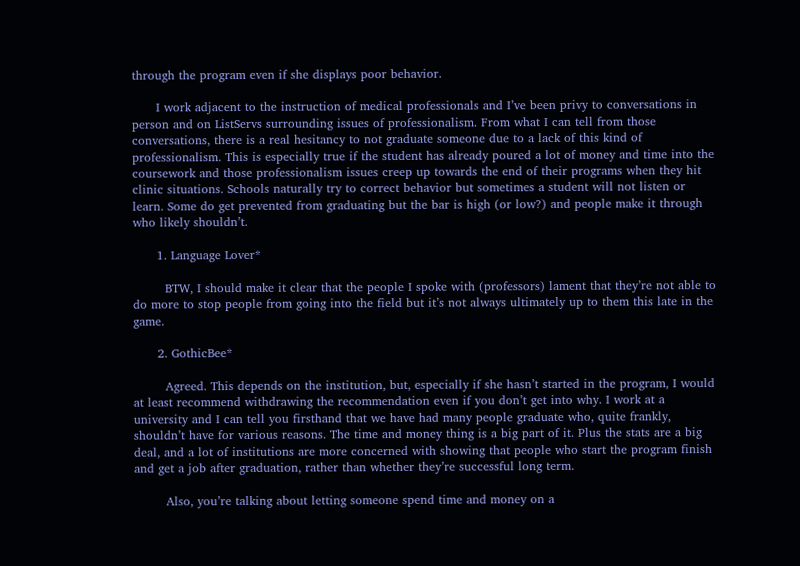through the program even if she displays poor behavior.

      I work adjacent to the instruction of medical professionals and I’ve been privy to conversations in person and on ListServs surrounding issues of professionalism. From what I can tell from those conversations, there is a real hesitancy to not graduate someone due to a lack of this kind of professionalism. This is especially true if the student has already poured a lot of money and time into the coursework and those professionalism issues creep up towards the end of their programs when they hit clinic situations. Schools naturally try to correct behavior but sometimes a student will not listen or learn. Some do get prevented from graduating but the bar is high (or low?) and people make it through who likely shouldn’t.

      1. Language Lover*

        BTW, I should make it clear that the people I spoke with (professors) lament that they’re not able to do more to stop people from going into the field but it’s not always ultimately up to them this late in the game.

      2. GothicBee*

        Agreed. This depends on the institution, but, especially if she hasn’t started in the program, I would at least recommend withdrawing the recommendation even if you don’t get into why. I work at a university and I can tell you firsthand that we have had many people graduate who, quite frankly, shouldn’t have for various reasons. The time and money thing is a big part of it. Plus the stats are a big deal, and a lot of institutions are more concerned with showing that people who start the program finish and get a job after graduation, rather than whether they’re successful long term.

        Also, you’re talking about letting someone spend time and money on a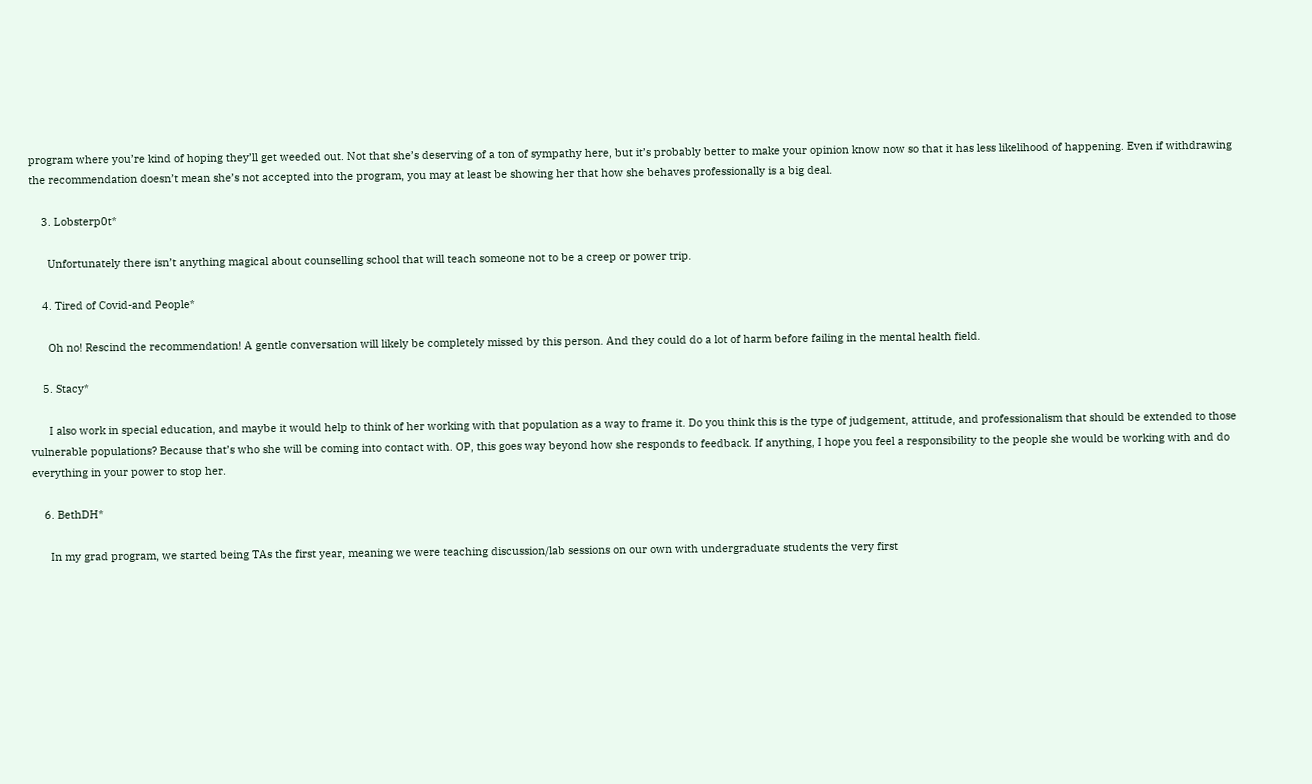program where you’re kind of hoping they’ll get weeded out. Not that she’s deserving of a ton of sympathy here, but it’s probably better to make your opinion know now so that it has less likelihood of happening. Even if withdrawing the recommendation doesn’t mean she’s not accepted into the program, you may at least be showing her that how she behaves professionally is a big deal.

    3. Lobsterp0t*

      Unfortunately there isn’t anything magical about counselling school that will teach someone not to be a creep or power trip.

    4. Tired of Covid-and People*

      Oh no! Rescind the recommendation! A gentle conversation will likely be completely missed by this person. And they could do a lot of harm before failing in the mental health field.

    5. Stacy*

      I also work in special education, and maybe it would help to think of her working with that population as a way to frame it. Do you think this is the type of judgement, attitude, and professionalism that should be extended to those vulnerable populations? Because that’s who she will be coming into contact with. OP, this goes way beyond how she responds to feedback. If anything, I hope you feel a responsibility to the people she would be working with and do everything in your power to stop her.

    6. BethDH*

      In my grad program, we started being TAs the first year, meaning we were teaching discussion/lab sessions on our own with undergraduate students the very first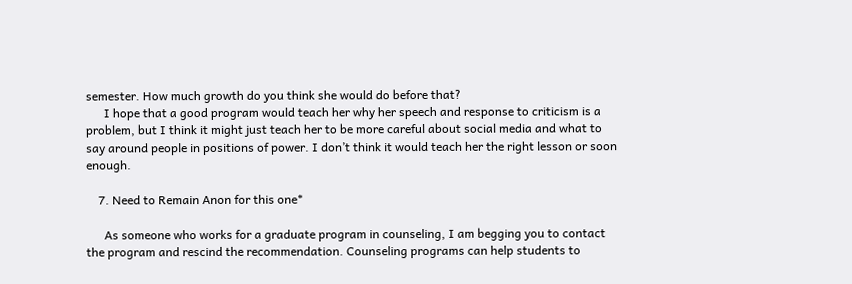semester. How much growth do you think she would do before that?
      I hope that a good program would teach her why her speech and response to criticism is a problem, but I think it might just teach her to be more careful about social media and what to say around people in positions of power. I don’t think it would teach her the right lesson or soon enough.

    7. Need to Remain Anon for this one*

      As someone who works for a graduate program in counseling, I am begging you to contact the program and rescind the recommendation. Counseling programs can help students to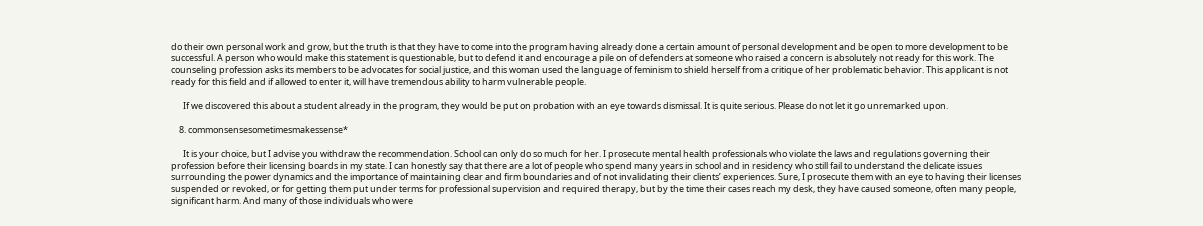do their own personal work and grow, but the truth is that they have to come into the program having already done a certain amount of personal development and be open to more development to be successful. A person who would make this statement is questionable, but to defend it and encourage a pile on of defenders at someone who raised a concern is absolutely not ready for this work. The counseling profession asks its members to be advocates for social justice, and this woman used the language of feminism to shield herself from a critique of her problematic behavior. This applicant is not ready for this field and if allowed to enter it, will have tremendous ability to harm vulnerable people.

      If we discovered this about a student already in the program, they would be put on probation with an eye towards dismissal. It is quite serious. Please do not let it go unremarked upon.

    8. commonsensesometimesmakessense*

      It is your choice, but I advise you withdraw the recommendation. School can only do so much for her. I prosecute mental health professionals who violate the laws and regulations governing their profession before their licensing boards in my state. I can honestly say that there are a lot of people who spend many years in school and in residency who still fail to understand the delicate issues surrounding the power dynamics and the importance of maintaining clear and firm boundaries and of not invalidating their clients’ experiences. Sure, I prosecute them with an eye to having their licenses suspended or revoked, or for getting them put under terms for professional supervision and required therapy, but by the time their cases reach my desk, they have caused someone, often many people, significant harm. And many of those individuals who were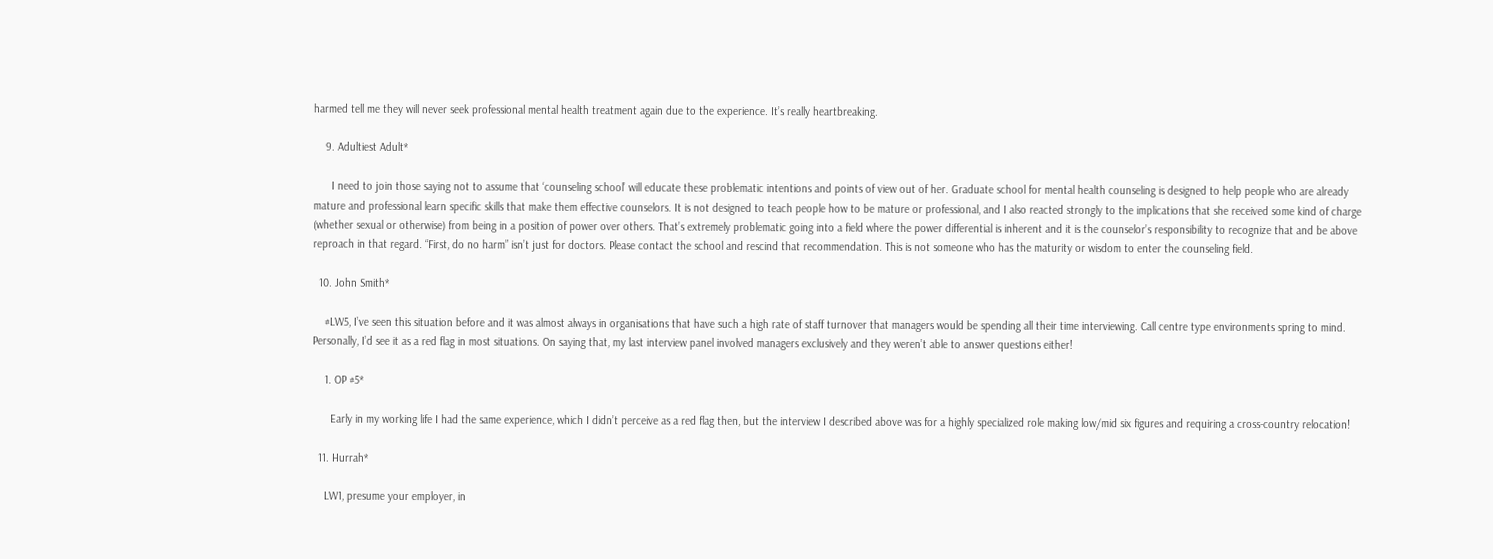harmed tell me they will never seek professional mental health treatment again due to the experience. It’s really heartbreaking.

    9. Adultiest Adult*

      I need to join those saying not to assume that ‘counseling school’ will educate these problematic intentions and points of view out of her. Graduate school for mental health counseling is designed to help people who are already mature and professional learn specific skills that make them effective counselors. It is not designed to teach people how to be mature or professional, and I also reacted strongly to the implications that she received some kind of charge (whether sexual or otherwise) from being in a position of power over others. That’s extremely problematic going into a field where the power differential is inherent and it is the counselor’s responsibility to recognize that and be above reproach in that regard. “First, do no harm” isn’t just for doctors. Please contact the school and rescind that recommendation. This is not someone who has the maturity or wisdom to enter the counseling field.

  10. John Smith*

    #LW5, I’ve seen this situation before and it was almost always in organisations that have such a high rate of staff turnover that managers would be spending all their time interviewing. Call centre type environments spring to mind. Personally, I’d see it as a red flag in most situations. On saying that, my last interview panel involved managers exclusively and they weren’t able to answer questions either!

    1. OP #5*

      Early in my working life I had the same experience, which I didn’t perceive as a red flag then, but the interview I described above was for a highly specialized role making low/mid six figures and requiring a cross-country relocation!

  11. Hurrah*

    LW1, presume your employer, in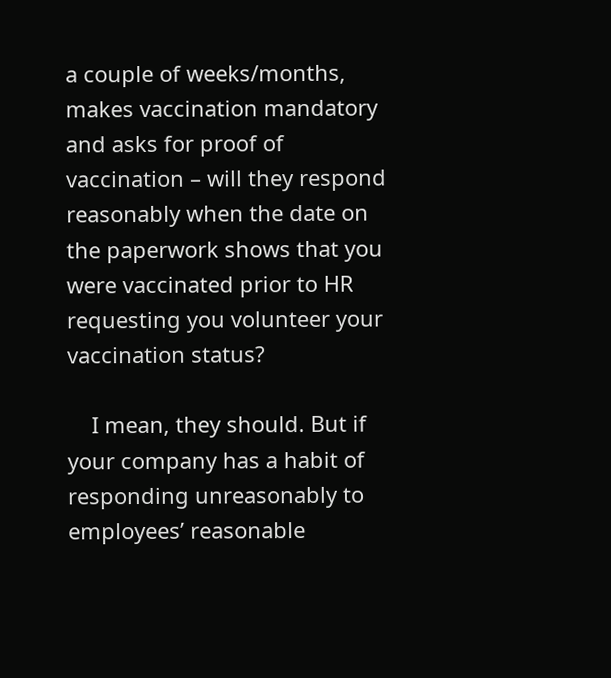a couple of weeks/months, makes vaccination mandatory and asks for proof of vaccination – will they respond reasonably when the date on the paperwork shows that you were vaccinated prior to HR requesting you volunteer your vaccination status?

    I mean, they should. But if your company has a habit of responding unreasonably to employees’ reasonable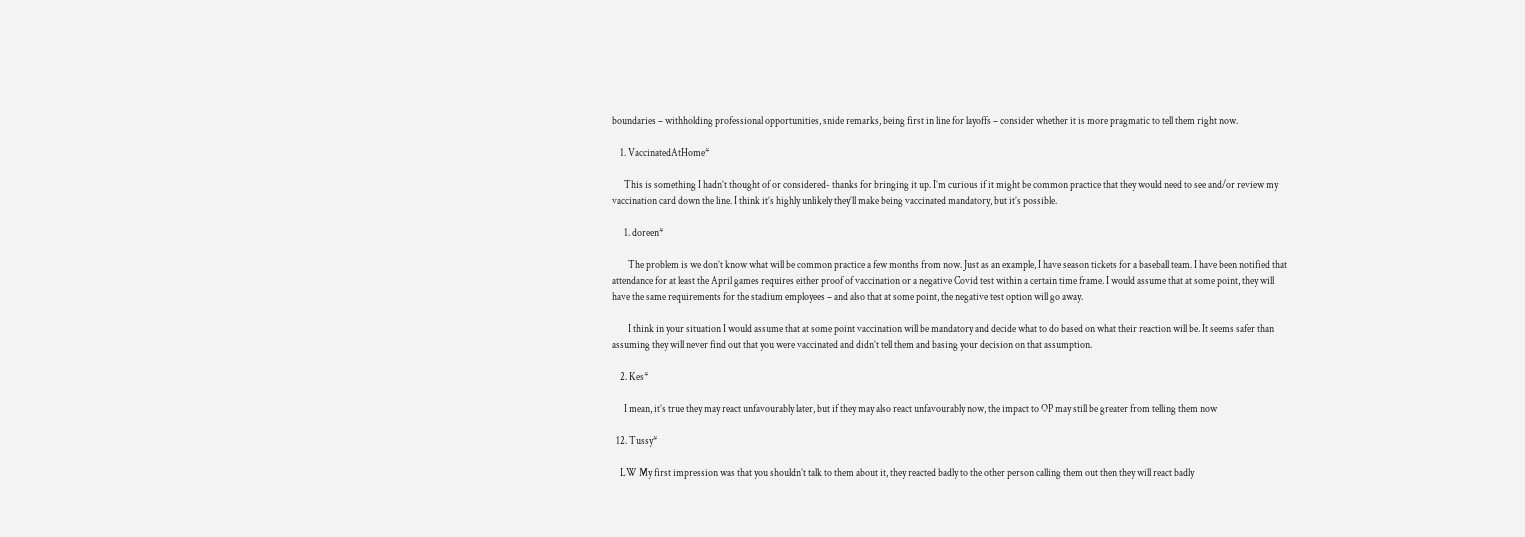boundaries – withholding professional opportunities, snide remarks, being first in line for layoffs – consider whether it is more pragmatic to tell them right now.

    1. VaccinatedAtHome*

      This is something I hadn’t thought of or considered- thanks for bringing it up. I’m curious if it might be common practice that they would need to see and/or review my vaccination card down the line. I think it’s highly unlikely they’ll make being vaccinated mandatory, but it’s possible.

      1. doreen*

        The problem is we don’t know what will be common practice a few months from now. Just as an example, I have season tickets for a baseball team. I have been notified that attendance for at least the April games requires either proof of vaccination or a negative Covid test within a certain time frame. I would assume that at some point, they will have the same requirements for the stadium employees – and also that at some point, the negative test option will go away.

        I think in your situation I would assume that at some point vaccination will be mandatory and decide what to do based on what their reaction will be. It seems safer than assuming they will never find out that you were vaccinated and didn’t tell them and basing your decision on that assumption.

    2. Kes*

      I mean, it’s true they may react unfavourably later, but if they may also react unfavourably now, the impact to OP may still be greater from telling them now

  12. Tussy*

    LW My first impression was that you shouldn’t talk to them about it, they reacted badly to the other person calling them out then they will react badly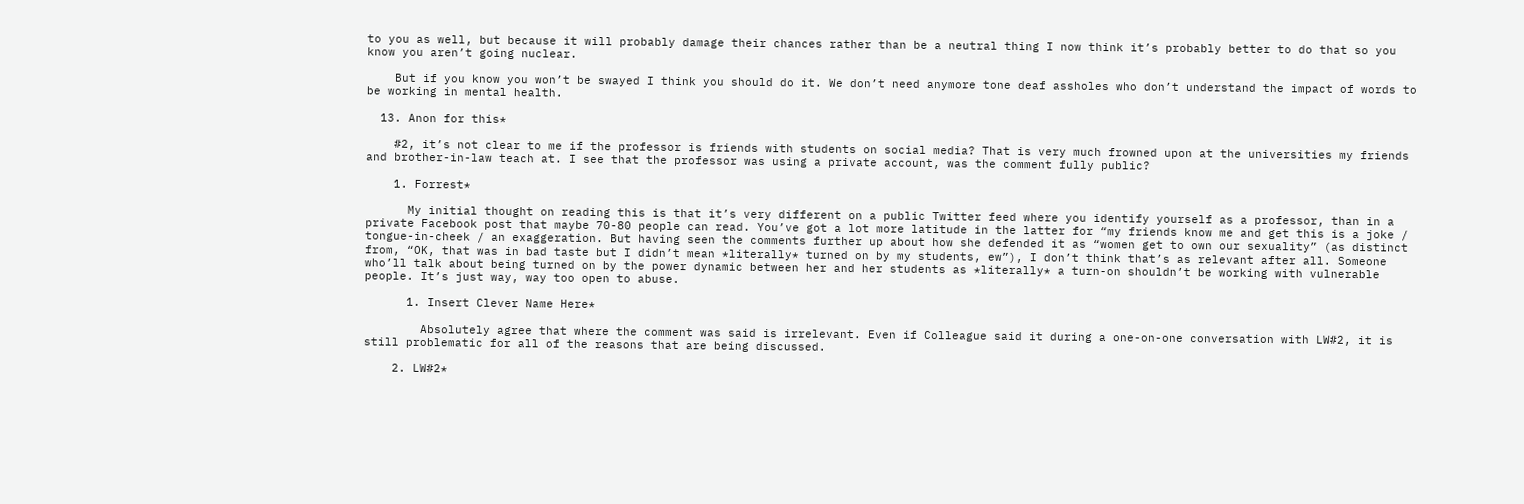to you as well, but because it will probably damage their chances rather than be a neutral thing I now think it’s probably better to do that so you know you aren’t going nuclear.

    But if you know you won’t be swayed I think you should do it. We don’t need anymore tone deaf assholes who don’t understand the impact of words to be working in mental health.

  13. Anon for this*

    #2, it’s not clear to me if the professor is friends with students on social media? That is very much frowned upon at the universities my friends and brother-in-law teach at. I see that the professor was using a private account, was the comment fully public?

    1. Forrest*

      My initial thought on reading this is that it’s very different on a public Twitter feed where you identify yourself as a professor, than in a private Facebook post that maybe 70-80 people can read. You’ve got a lot more latitude in the latter for “my friends know me and get this is a joke / tongue-in-cheek / an exaggeration. But having seen the comments further up about how she defended it as “women get to own our sexuality” (as distinct from, “OK, that was in bad taste but I didn’t mean *literally* turned on by my students, ew”), I don’t think that’s as relevant after all. Someone who’ll talk about being turned on by the power dynamic between her and her students as *literally* a turn-on shouldn’t be working with vulnerable people. It’s just way, way too open to abuse.

      1. Insert Clever Name Here*

        Absolutely agree that where the comment was said is irrelevant. Even if Colleague said it during a one-on-one conversation with LW#2, it is still problematic for all of the reasons that are being discussed.

    2. LW#2*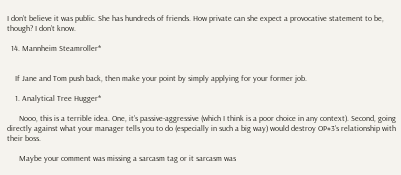I don’t believe it was public. She has hundreds of friends. How private can she expect a provocative statement to be, though? I don’t know.

  14. Mannheim Steamroller*


    If Jane and Tom push back, then make your point by simply applying for your former job.

    1. Analytical Tree Hugger*

      Nooo, this is a terrible idea. One, it’s passive-aggressive (which I think is a poor choice in any context). Second, going directly against what your manager tells you to do (especially in such a big way) would destroy OP#3’s relationship with their boss.

      Maybe your comment was missing a sarcasm tag or it sarcasm was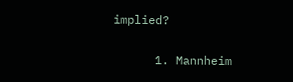implied?

      1. Mannheim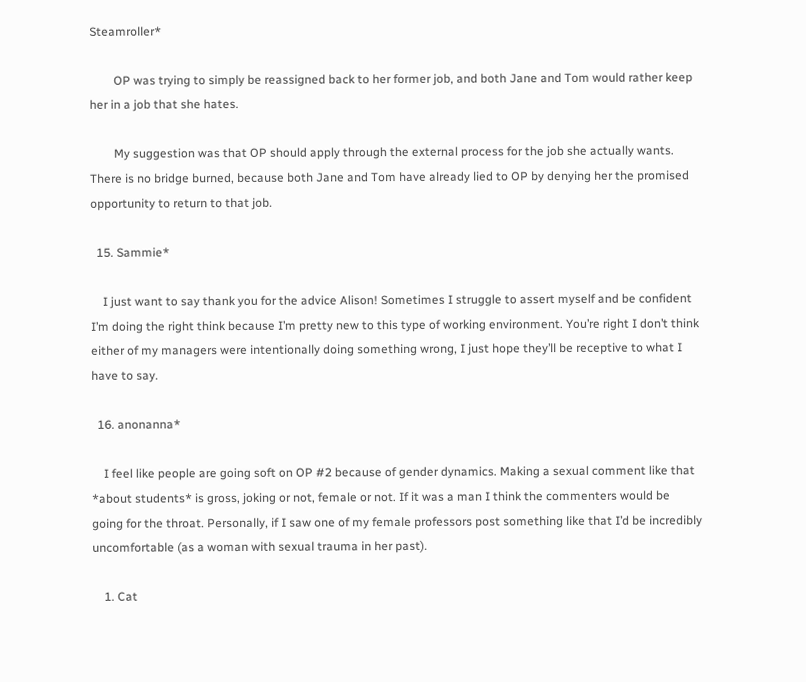Steamroller*

        OP was trying to simply be reassigned back to her former job, and both Jane and Tom would rather keep her in a job that she hates.

        My suggestion was that OP should apply through the external process for the job she actually wants. There is no bridge burned, because both Jane and Tom have already lied to OP by denying her the promised opportunity to return to that job.

  15. Sammie*

    I just want to say thank you for the advice Alison! Sometimes I struggle to assert myself and be confident I’m doing the right think because I’m pretty new to this type of working environment. You’re right I don’t think either of my managers were intentionally doing something wrong, I just hope they’ll be receptive to what I have to say.

  16. anonanna*

    I feel like people are going soft on OP #2 because of gender dynamics. Making a sexual comment like that *about students* is gross, joking or not, female or not. If it was a man I think the commenters would be going for the throat. Personally, if I saw one of my female professors post something like that I’d be incredibly uncomfortable (as a woman with sexual trauma in her past).

    1. Cat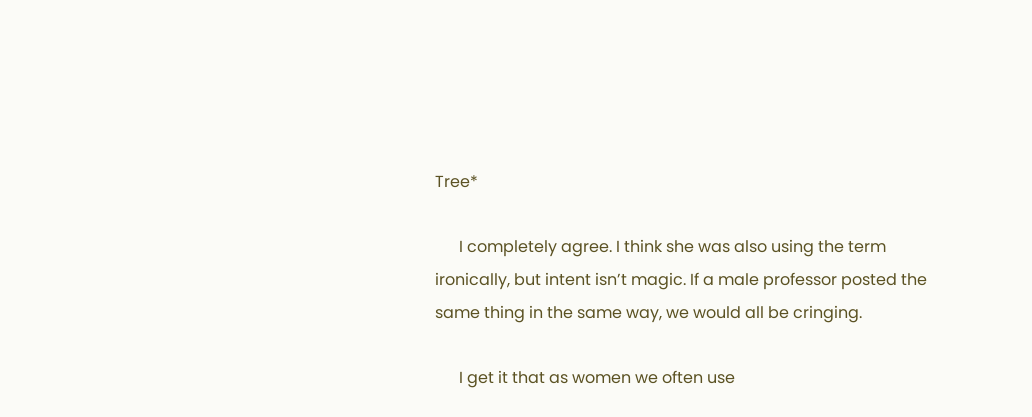Tree*

      I completely agree. I think she was also using the term ironically, but intent isn’t magic. If a male professor posted the same thing in the same way, we would all be cringing.

      I get it that as women we often use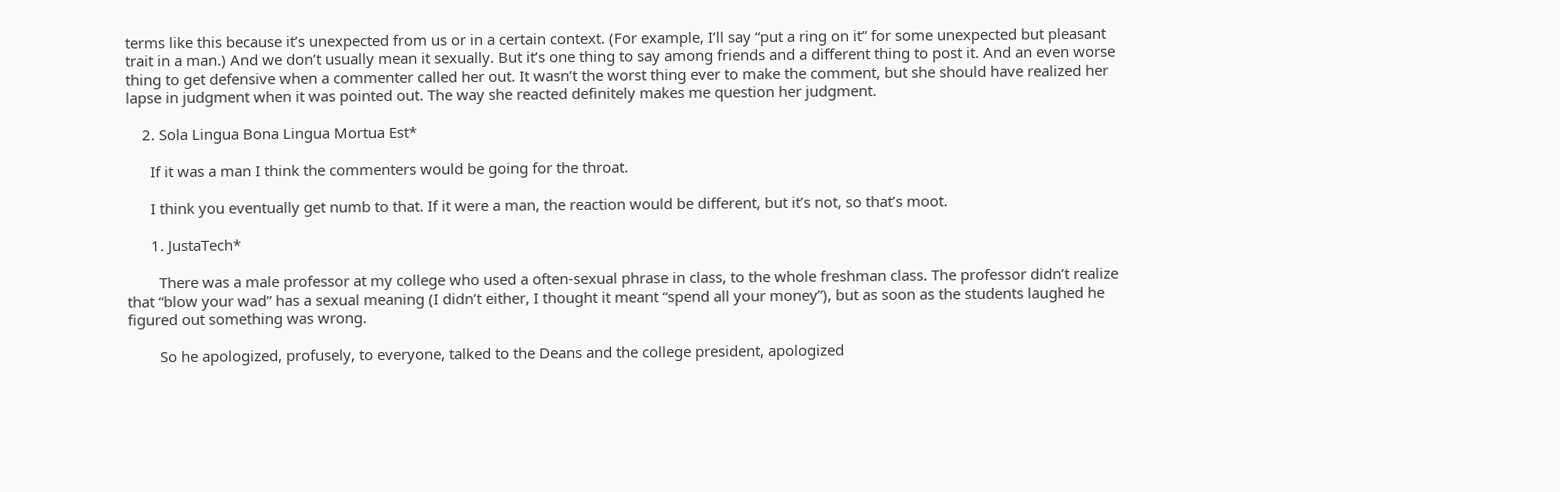terms like this because it’s unexpected from us or in a certain context. (For example, I’ll say “put a ring on it” for some unexpected but pleasant trait in a man.) And we don’t usually mean it sexually. But it’s one thing to say among friends and a different thing to post it. And an even worse thing to get defensive when a commenter called her out. It wasn’t the worst thing ever to make the comment, but she should have realized her lapse in judgment when it was pointed out. The way she reacted definitely makes me question her judgment.

    2. Sola Lingua Bona Lingua Mortua Est*

      If it was a man I think the commenters would be going for the throat.

      I think you eventually get numb to that. If it were a man, the reaction would be different, but it’s not, so that’s moot.

      1. JustaTech*

        There was a male professor at my college who used a often-sexual phrase in class, to the whole freshman class. The professor didn’t realize that “blow your wad” has a sexual meaning (I didn’t either, I thought it meant “spend all your money”), but as soon as the students laughed he figured out something was wrong.

        So he apologized, profusely, to everyone, talked to the Deans and the college president, apologized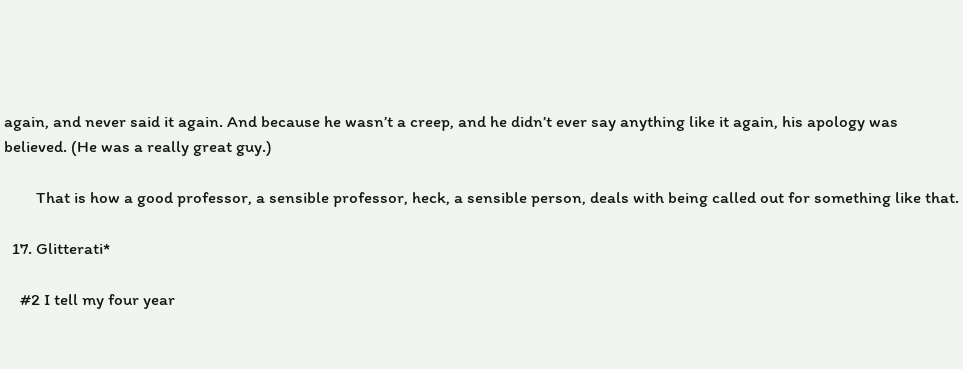again, and never said it again. And because he wasn’t a creep, and he didn’t ever say anything like it again, his apology was believed. (He was a really great guy.)

        That is how a good professor, a sensible professor, heck, a sensible person, deals with being called out for something like that.

  17. Glitterati*

    #2 I tell my four year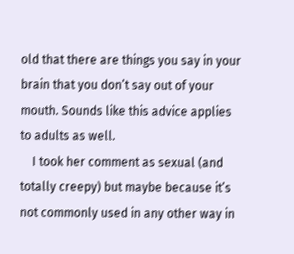old that there are things you say in your brain that you don’t say out of your mouth. Sounds like this advice applies to adults as well.
    I took her comment as sexual (and totally creepy) but maybe because it’s not commonly used in any other way in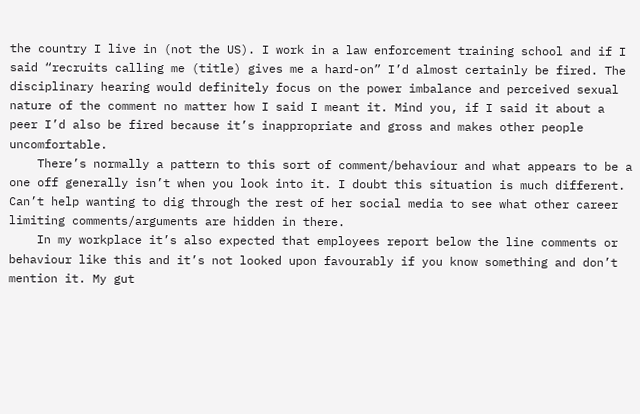the country I live in (not the US). I work in a law enforcement training school and if I said “recruits calling me (title) gives me a hard-on” I’d almost certainly be fired. The disciplinary hearing would definitely focus on the power imbalance and perceived sexual nature of the comment no matter how I said I meant it. Mind you, if I said it about a peer I’d also be fired because it’s inappropriate and gross and makes other people uncomfortable.
    There’s normally a pattern to this sort of comment/behaviour and what appears to be a one off generally isn’t when you look into it. I doubt this situation is much different. Can’t help wanting to dig through the rest of her social media to see what other career limiting comments/arguments are hidden in there.
    In my workplace it’s also expected that employees report below the line comments or behaviour like this and it’s not looked upon favourably if you know something and don’t mention it. My gut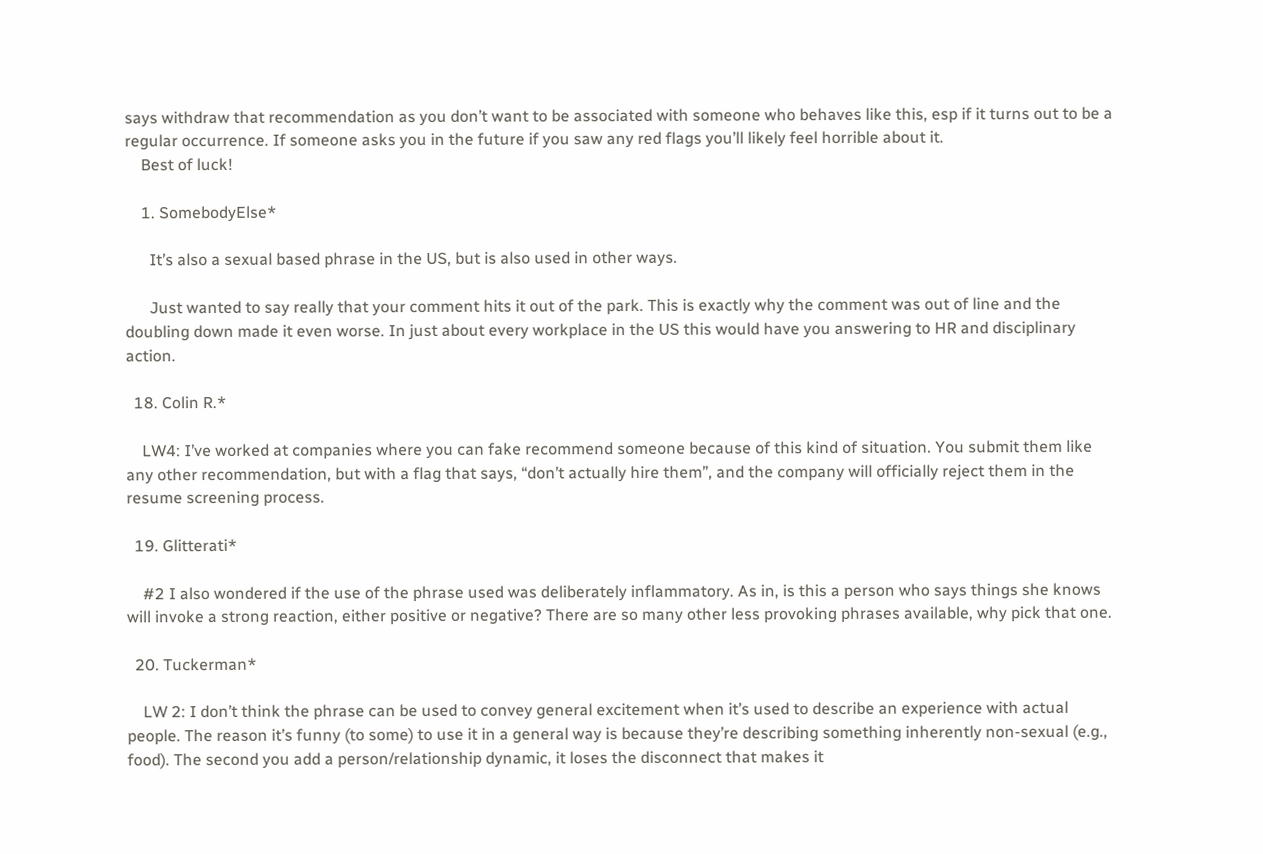says withdraw that recommendation as you don’t want to be associated with someone who behaves like this, esp if it turns out to be a regular occurrence. If someone asks you in the future if you saw any red flags you’ll likely feel horrible about it.
    Best of luck!

    1. SomebodyElse*

      It’s also a sexual based phrase in the US, but is also used in other ways.

      Just wanted to say really that your comment hits it out of the park. This is exactly why the comment was out of line and the doubling down made it even worse. In just about every workplace in the US this would have you answering to HR and disciplinary action.

  18. Colin R.*

    LW4: I’ve worked at companies where you can fake recommend someone because of this kind of situation. You submit them like any other recommendation, but with a flag that says, “don’t actually hire them”, and the company will officially reject them in the resume screening process.

  19. Glitterati*

    #2 I also wondered if the use of the phrase used was deliberately inflammatory. As in, is this a person who says things she knows will invoke a strong reaction, either positive or negative? There are so many other less provoking phrases available, why pick that one.

  20. Tuckerman*

    LW 2: I don’t think the phrase can be used to convey general excitement when it’s used to describe an experience with actual people. The reason it’s funny (to some) to use it in a general way is because they’re describing something inherently non-sexual (e.g., food). The second you add a person/relationship dynamic, it loses the disconnect that makes it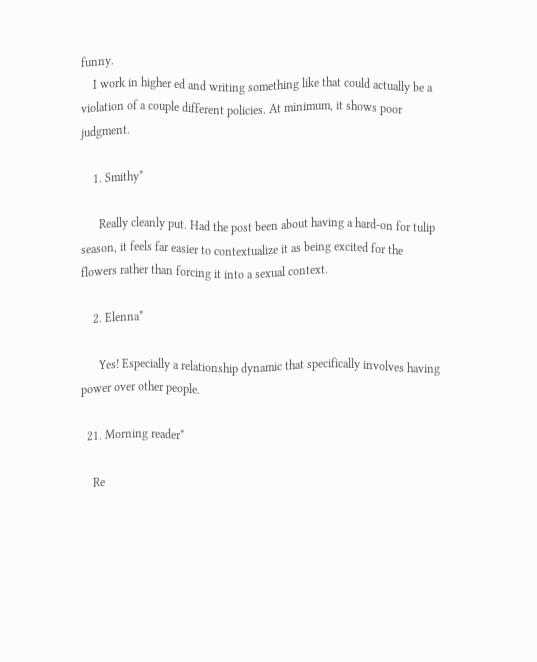funny.
    I work in higher ed and writing something like that could actually be a violation of a couple different policies. At minimum, it shows poor judgment.

    1. Smithy*

      Really cleanly put. Had the post been about having a hard-on for tulip season, it feels far easier to contextualize it as being excited for the flowers rather than forcing it into a sexual context.

    2. Elenna*

      Yes! Especially a relationship dynamic that specifically involves having power over other people.

  21. Morning reader*

    Re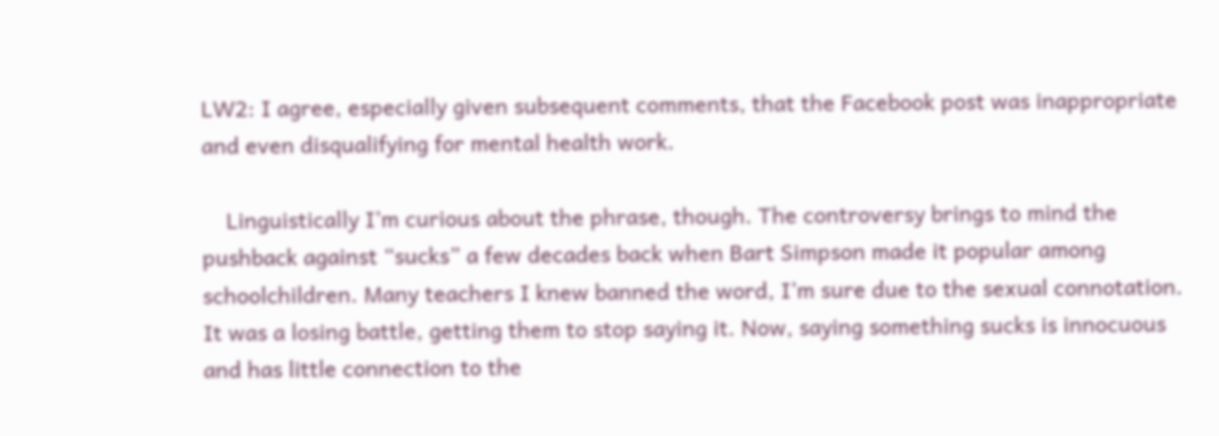LW2: I agree, especially given subsequent comments, that the Facebook post was inappropriate and even disqualifying for mental health work.

    Linguistically I’m curious about the phrase, though. The controversy brings to mind the pushback against “sucks” a few decades back when Bart Simpson made it popular among schoolchildren. Many teachers I knew banned the word, I’m sure due to the sexual connotation. It was a losing battle, getting them to stop saying it. Now, saying something sucks is innocuous and has little connection to the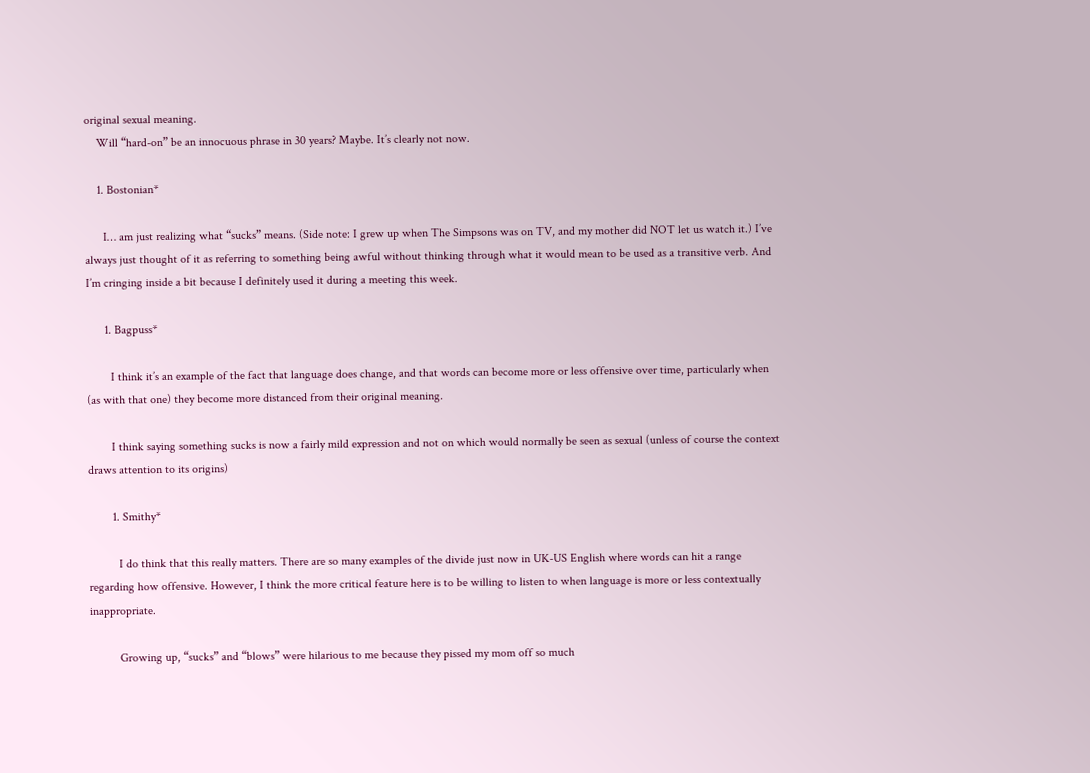original sexual meaning.
    Will “hard-on” be an innocuous phrase in 30 years? Maybe. It’s clearly not now.

    1. Bostonian*

      I… am just realizing what “sucks” means. (Side note: I grew up when The Simpsons was on TV, and my mother did NOT let us watch it.) I’ve always just thought of it as referring to something being awful without thinking through what it would mean to be used as a transitive verb. And I’m cringing inside a bit because I definitely used it during a meeting this week.

      1. Bagpuss*

        I think it’s an example of the fact that language does change, and that words can become more or less offensive over time, particularly when (as with that one) they become more distanced from their original meaning.

        I think saying something sucks is now a fairly mild expression and not on which would normally be seen as sexual (unless of course the context draws attention to its origins)

        1. Smithy*

          I do think that this really matters. There are so many examples of the divide just now in UK-US English where words can hit a range regarding how offensive. However, I think the more critical feature here is to be willing to listen to when language is more or less contextually inappropriate.

          Growing up, “sucks” and “blows” were hilarious to me because they pissed my mom off so much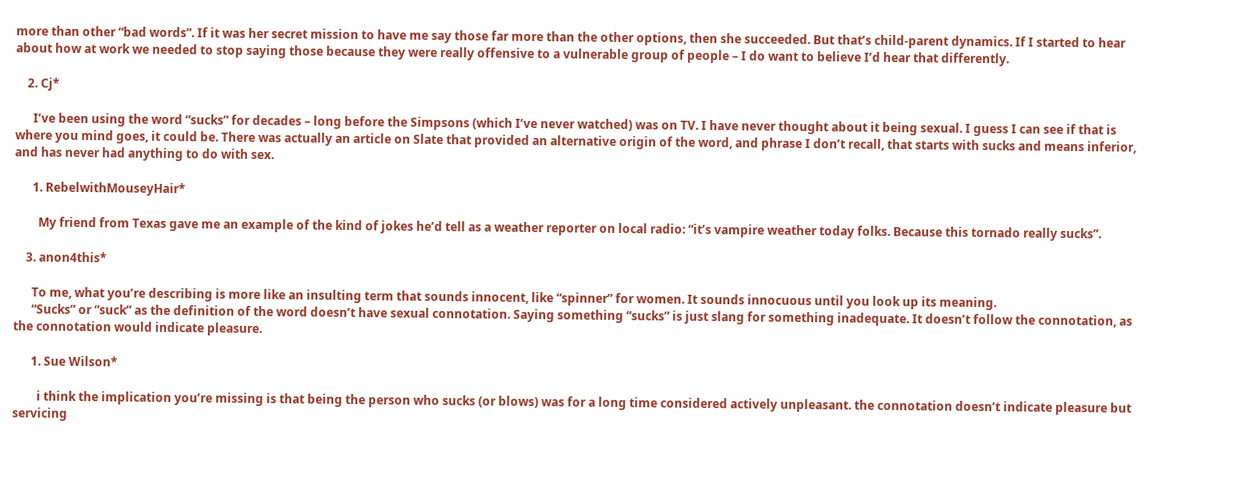more than other “bad words”. If it was her secret mission to have me say those far more than the other options, then she succeeded. But that’s child-parent dynamics. If I started to hear about how at work we needed to stop saying those because they were really offensive to a vulnerable group of people – I do want to believe I’d hear that differently.

    2. Cj*

      I’ve been using the word “sucks” for decades – long before the Simpsons (which I’ve never watched) was on TV. I have never thought about it being sexual. I guess I can see if that is where you mind goes, it could be. There was actually an article on Slate that provided an alternative origin of the word, and phrase I don’t recall, that starts with sucks and means inferior, and has never had anything to do with sex.

      1. RebelwithMouseyHair*

        My friend from Texas gave me an example of the kind of jokes he’d tell as a weather reporter on local radio: “it’s vampire weather today folks. Because this tornado really sucks”.

    3. anon4this*

      To me, what you’re describing is more like an insulting term that sounds innocent, like “spinner” for women. It sounds innocuous until you look up its meaning.
      “Sucks” or “suck” as the definition of the word doesn’t have sexual connotation. Saying something “sucks” is just slang for something inadequate. It doesn’t follow the connotation, as the connotation would indicate pleasure.

      1. Sue Wilson*

        i think the implication you’re missing is that being the person who sucks (or blows) was for a long time considered actively unpleasant. the connotation doesn’t indicate pleasure but servicing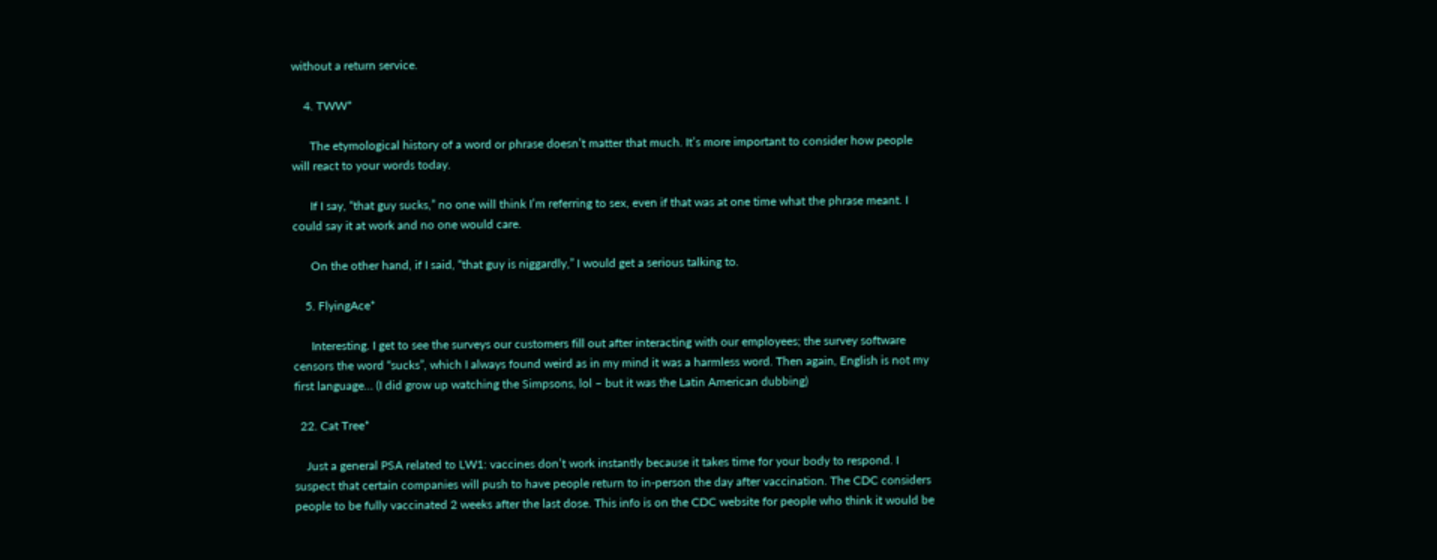without a return service.

    4. TWW*

      The etymological history of a word or phrase doesn’t matter that much. It’s more important to consider how people will react to your words today.

      If I say, “that guy sucks,” no one will think I’m referring to sex, even if that was at one time what the phrase meant. I could say it at work and no one would care.

      On the other hand, if I said, “that guy is niggardly,” I would get a serious talking to.

    5. FlyingAce*

      Interesting. I get to see the surveys our customers fill out after interacting with our employees; the survey software censors the word “sucks”, which I always found weird as in my mind it was a harmless word. Then again, English is not my first language… (I did grow up watching the Simpsons, lol – but it was the Latin American dubbing)

  22. Cat Tree*

    Just a general PSA related to LW1: vaccines don’t work instantly because it takes time for your body to respond. I suspect that certain companies will push to have people return to in-person the day after vaccination. The CDC considers people to be fully vaccinated 2 weeks after the last dose. This info is on the CDC website for people who think it would be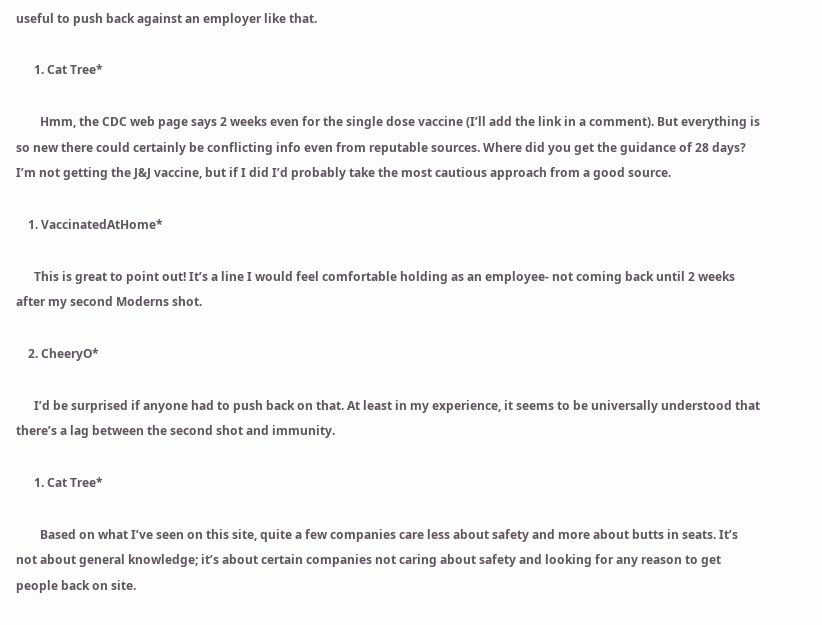useful to push back against an employer like that.

      1. Cat Tree*

        Hmm, the CDC web page says 2 weeks even for the single dose vaccine (I’ll add the link in a comment). But everything is so new there could certainly be conflicting info even from reputable sources. Where did you get the guidance of 28 days? I’m not getting the J&J vaccine, but if I did I’d probably take the most cautious approach from a good source.

    1. VaccinatedAtHome*

      This is great to point out! It’s a line I would feel comfortable holding as an employee- not coming back until 2 weeks after my second Moderns shot.

    2. CheeryO*

      I’d be surprised if anyone had to push back on that. At least in my experience, it seems to be universally understood that there’s a lag between the second shot and immunity.

      1. Cat Tree*

        Based on what I’ve seen on this site, quite a few companies care less about safety and more about butts in seats. It’s not about general knowledge; it’s about certain companies not caring about safety and looking for any reason to get people back on site.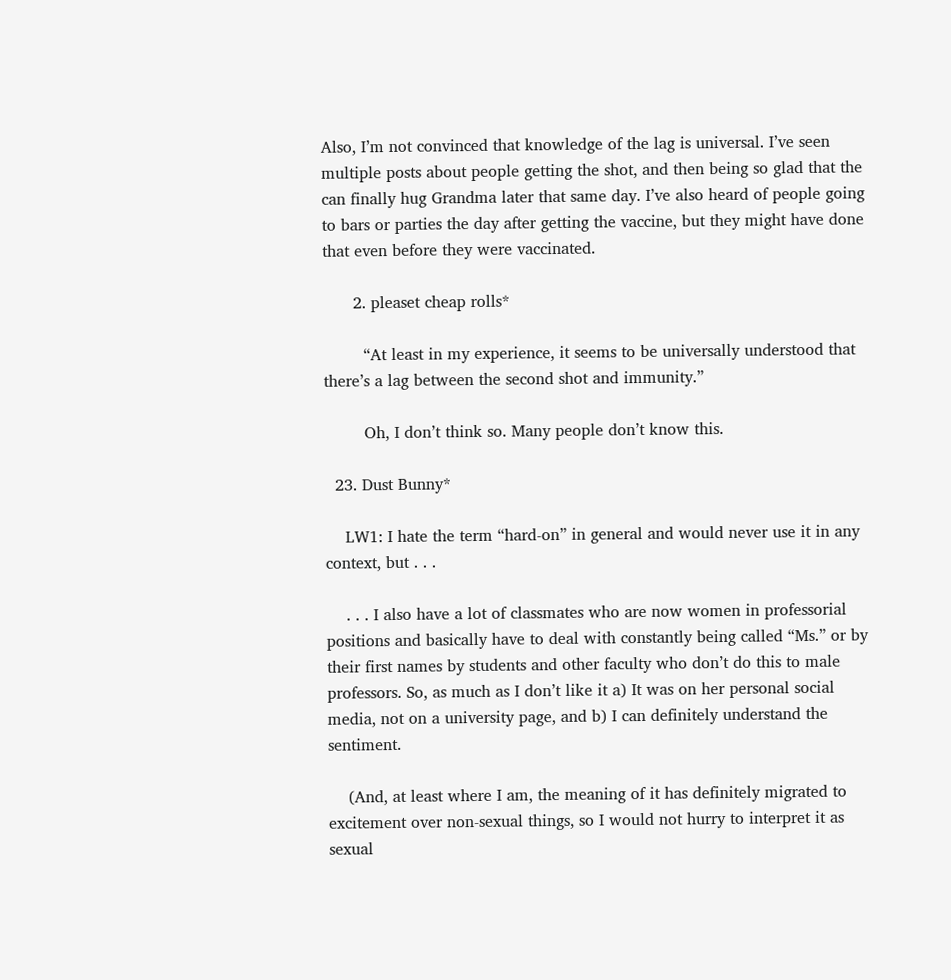Also, I’m not convinced that knowledge of the lag is universal. I’ve seen multiple posts about people getting the shot, and then being so glad that the can finally hug Grandma later that same day. I’ve also heard of people going to bars or parties the day after getting the vaccine, but they might have done that even before they were vaccinated.

      2. pleaset cheap rolls*

        “At least in my experience, it seems to be universally understood that there’s a lag between the second shot and immunity.”

        Oh, I don’t think so. Many people don’t know this.

  23. Dust Bunny*

    LW1: I hate the term “hard-on” in general and would never use it in any context, but . . .

    . . . I also have a lot of classmates who are now women in professorial positions and basically have to deal with constantly being called “Ms.” or by their first names by students and other faculty who don’t do this to male professors. So, as much as I don’t like it a) It was on her personal social media, not on a university page, and b) I can definitely understand the sentiment.

    (And, at least where I am, the meaning of it has definitely migrated to excitement over non-sexual things, so I would not hurry to interpret it as sexual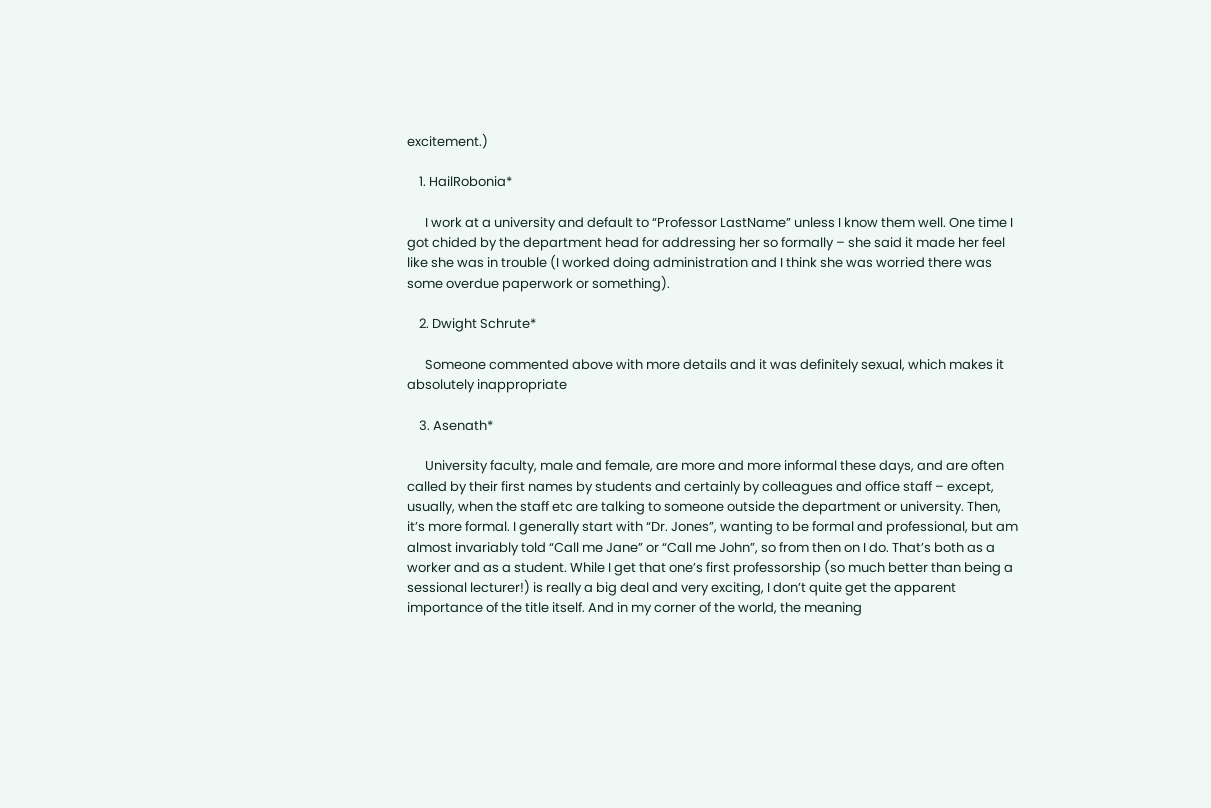excitement.)

    1. HailRobonia*

      I work at a university and default to “Professor LastName” unless I know them well. One time I got chided by the department head for addressing her so formally – she said it made her feel like she was in trouble (I worked doing administration and I think she was worried there was some overdue paperwork or something).

    2. Dwight Schrute*

      Someone commented above with more details and it was definitely sexual, which makes it absolutely inappropriate

    3. Asenath*

      University faculty, male and female, are more and more informal these days, and are often called by their first names by students and certainly by colleagues and office staff – except, usually, when the staff etc are talking to someone outside the department or university. Then, it’s more formal. I generally start with “Dr. Jones”, wanting to be formal and professional, but am almost invariably told “Call me Jane” or “Call me John”, so from then on I do. That’s both as a worker and as a student. While I get that one’s first professorship (so much better than being a sessional lecturer!) is really a big deal and very exciting, I don’t quite get the apparent importance of the title itself. And in my corner of the world, the meaning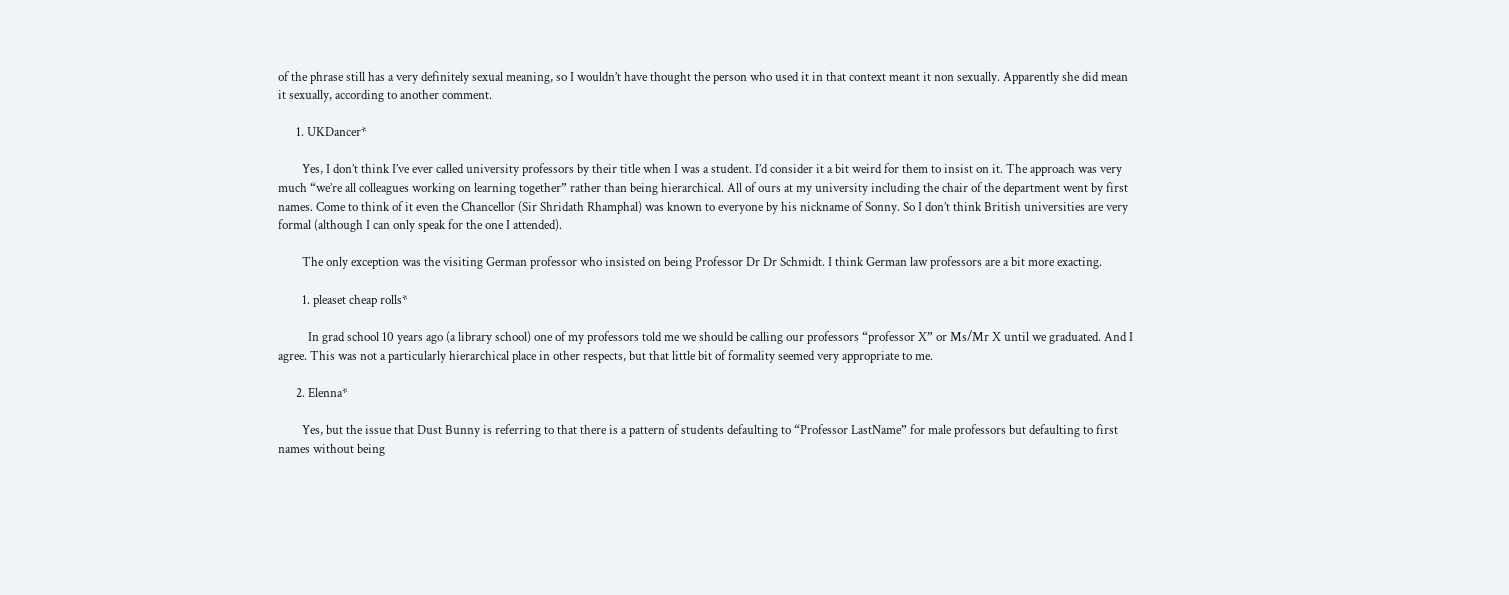of the phrase still has a very definitely sexual meaning, so I wouldn’t have thought the person who used it in that context meant it non sexually. Apparently she did mean it sexually, according to another comment.

      1. UKDancer*

        Yes, I don’t think I’ve ever called university professors by their title when I was a student. I’d consider it a bit weird for them to insist on it. The approach was very much “we’re all colleagues working on learning together” rather than being hierarchical. All of ours at my university including the chair of the department went by first names. Come to think of it even the Chancellor (Sir Shridath Rhamphal) was known to everyone by his nickname of Sonny. So I don’t think British universities are very formal (although I can only speak for the one I attended).

        The only exception was the visiting German professor who insisted on being Professor Dr Dr Schmidt. I think German law professors are a bit more exacting.

        1. pleaset cheap rolls*

          In grad school 10 years ago (a library school) one of my professors told me we should be calling our professors “professor X” or Ms/Mr X until we graduated. And I agree. This was not a particularly hierarchical place in other respects, but that little bit of formality seemed very appropriate to me.

      2. Elenna*

        Yes, but the issue that Dust Bunny is referring to that there is a pattern of students defaulting to “Professor LastName” for male professors but defaulting to first names without being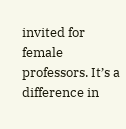invited for female professors. It’s a difference in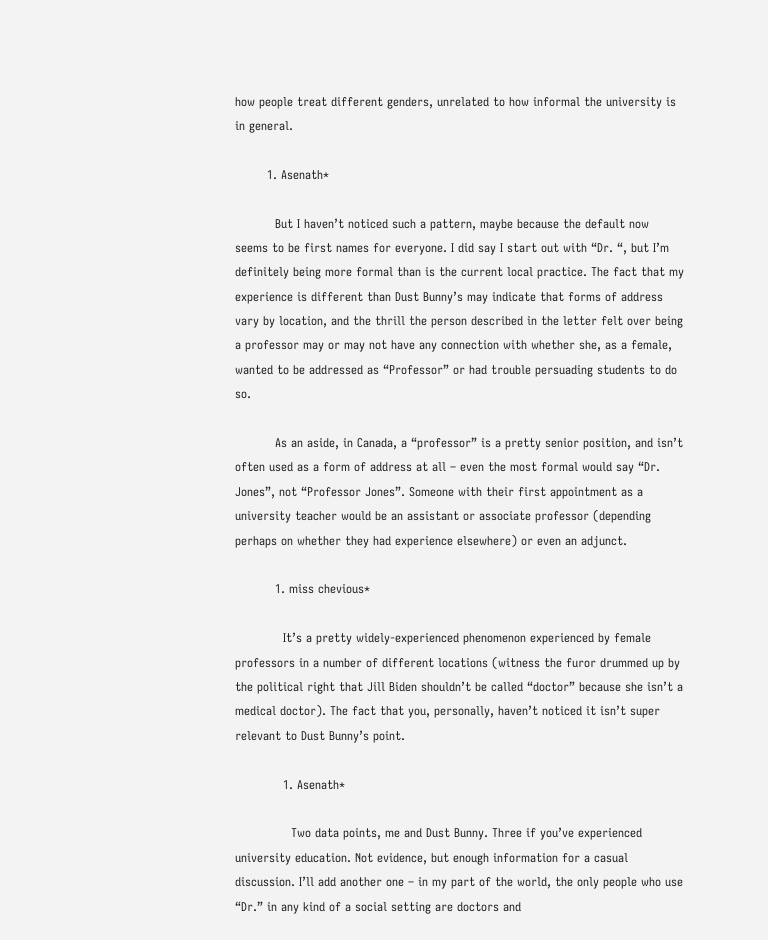how people treat different genders, unrelated to how informal the university is in general.

        1. Asenath*

          But I haven’t noticed such a pattern, maybe because the default now seems to be first names for everyone. I did say I start out with “Dr. “, but I’m definitely being more formal than is the current local practice. The fact that my experience is different than Dust Bunny’s may indicate that forms of address vary by location, and the thrill the person described in the letter felt over being a professor may or may not have any connection with whether she, as a female, wanted to be addressed as “Professor” or had trouble persuading students to do so.

          As an aside, in Canada, a “professor” is a pretty senior position, and isn’t often used as a form of address at all – even the most formal would say “Dr. Jones”, not “Professor Jones”. Someone with their first appointment as a university teacher would be an assistant or associate professor (depending perhaps on whether they had experience elsewhere) or even an adjunct.

          1. miss chevious*

            It’s a pretty widely-experienced phenomenon experienced by female professors in a number of different locations (witness the furor drummed up by the political right that Jill Biden shouldn’t be called “doctor” because she isn’t a medical doctor). The fact that you, personally, haven’t noticed it isn’t super relevant to Dust Bunny’s point.

            1. Asenath*

              Two data points, me and Dust Bunny. Three if you’ve experienced university education. Not evidence, but enough information for a casual discussion. I’ll add another one – in my part of the world, the only people who use “Dr.” in any kind of a social setting are doctors and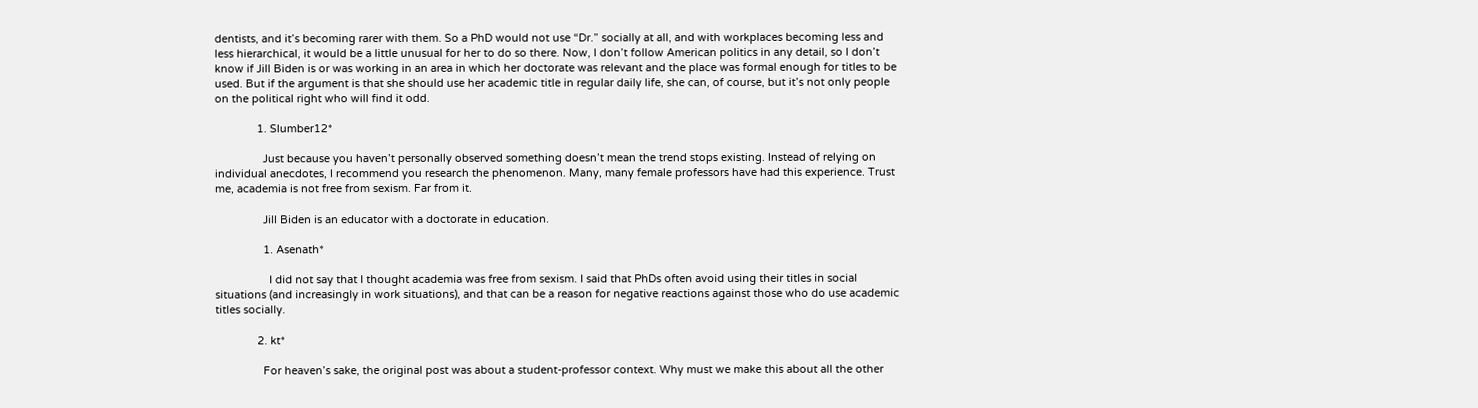dentists, and it’s becoming rarer with them. So a PhD would not use “Dr.” socially at all, and with workplaces becoming less and less hierarchical, it would be a little unusual for her to do so there. Now, I don’t follow American politics in any detail, so I don’t know if Jill Biden is or was working in an area in which her doctorate was relevant and the place was formal enough for titles to be used. But if the argument is that she should use her academic title in regular daily life, she can, of course, but it’s not only people on the political right who will find it odd.

              1. Slumber12*

                Just because you haven’t personally observed something doesn’t mean the trend stops existing. Instead of relying on individual anecdotes, I recommend you research the phenomenon. Many, many female professors have had this experience. Trust me, academia is not free from sexism. Far from it.

                Jill Biden is an educator with a doctorate in education.

                1. Asenath*

                  I did not say that I thought academia was free from sexism. I said that PhDs often avoid using their titles in social situations (and increasingly in work situations), and that can be a reason for negative reactions against those who do use academic titles socially.

              2. kt*

                For heaven’s sake, the original post was about a student-professor context. Why must we make this about all the other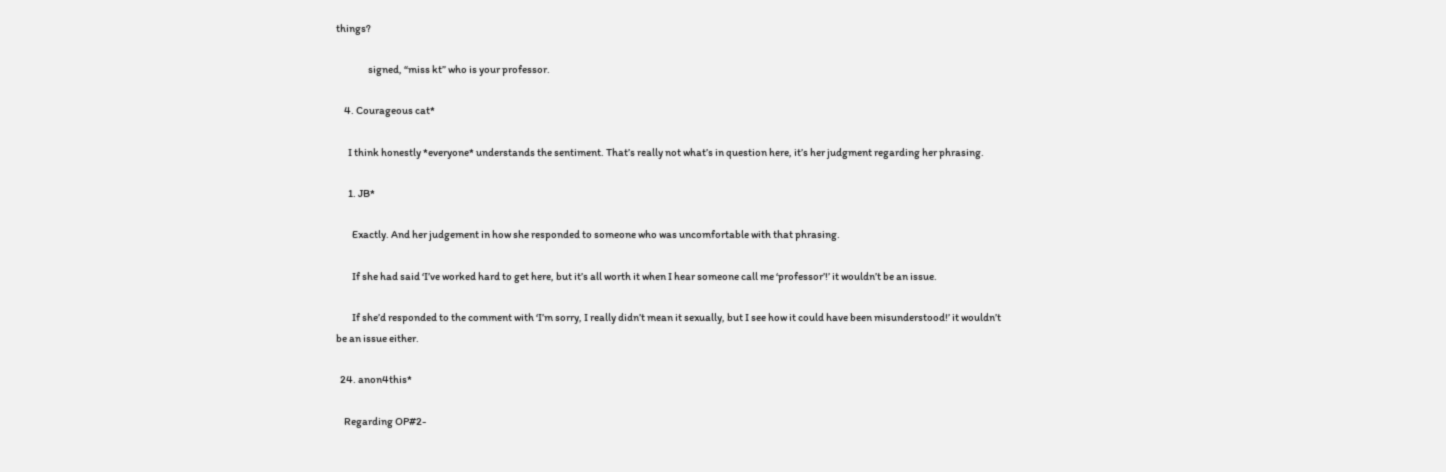things?

                signed, “miss kt” who is your professor.

    4. Courageous cat*

      I think honestly *everyone* understands the sentiment. That’s really not what’s in question here, it’s her judgment regarding her phrasing.

      1. JB*

        Exactly. And her judgement in how she responded to someone who was uncomfortable with that phrasing.

        If she had said ‘I’ve worked hard to get here, but it’s all worth it when I hear someone call me ‘professor’!’ it wouldn’t be an issue.

        If she’d responded to the comment with ‘I’m sorry, I really didn’t mean it sexually, but I see how it could have been misunderstood!’ it wouldn’t be an issue either.

  24. anon4this*

    Regarding OP#2-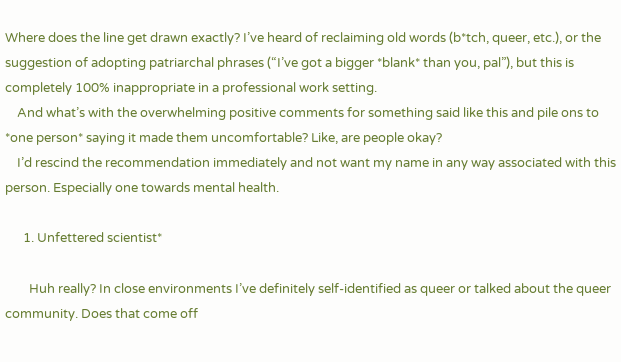Where does the line get drawn exactly? I’ve heard of reclaiming old words (b*tch, queer, etc.), or the suggestion of adopting patriarchal phrases (“I’ve got a bigger *blank* than you, pal”), but this is completely 100% inappropriate in a professional work setting.
    And what’s with the overwhelming positive comments for something said like this and pile ons to *one person* saying it made them uncomfortable? Like, are people okay?
    I’d rescind the recommendation immediately and not want my name in any way associated with this person. Especially one towards mental health.

      1. Unfettered scientist*

        Huh really? In close environments I’ve definitely self-identified as queer or talked about the queer community. Does that come off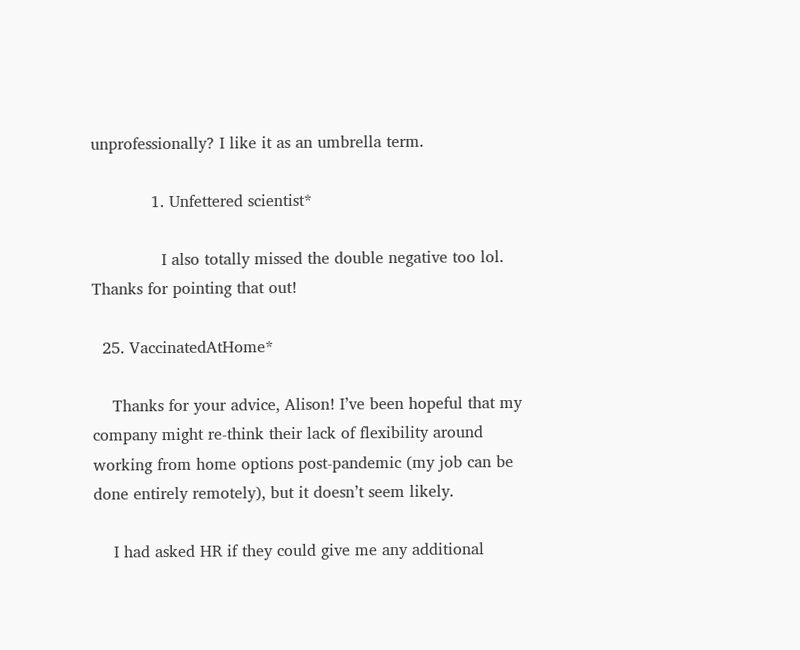unprofessionally? I like it as an umbrella term.

            1. Unfettered scientist*

              I also totally missed the double negative too lol. Thanks for pointing that out!

  25. VaccinatedAtHome*

    Thanks for your advice, Alison! I’ve been hopeful that my company might re-think their lack of flexibility around working from home options post-pandemic (my job can be done entirely remotely), but it doesn’t seem likely.

    I had asked HR if they could give me any additional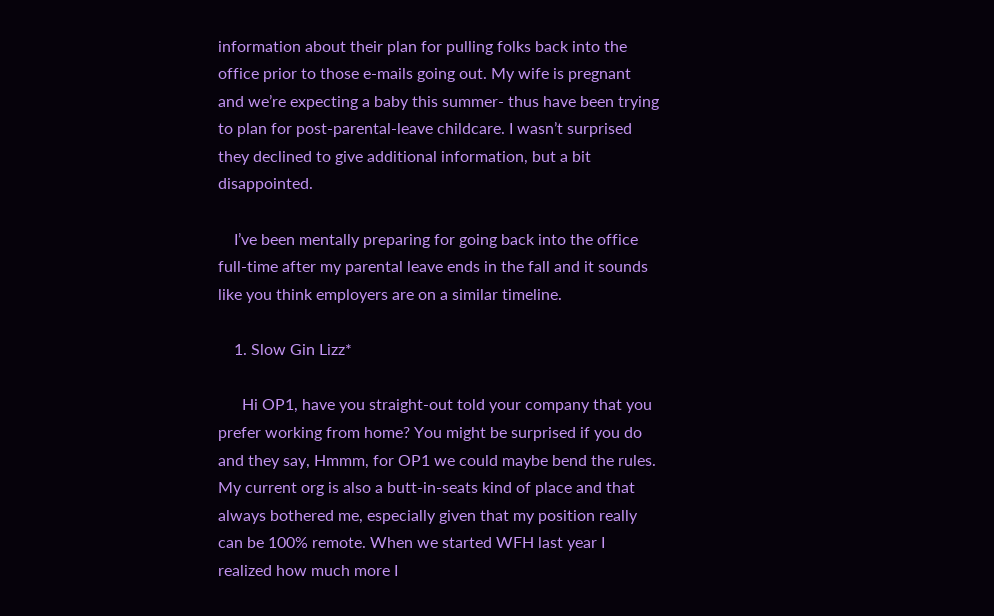information about their plan for pulling folks back into the office prior to those e-mails going out. My wife is pregnant and we’re expecting a baby this summer- thus have been trying to plan for post-parental-leave childcare. I wasn’t surprised they declined to give additional information, but a bit disappointed.

    I’ve been mentally preparing for going back into the office full-time after my parental leave ends in the fall and it sounds like you think employers are on a similar timeline.

    1. Slow Gin Lizz*

      Hi OP1, have you straight-out told your company that you prefer working from home? You might be surprised if you do and they say, Hmmm, for OP1 we could maybe bend the rules. My current org is also a butt-in-seats kind of place and that always bothered me, especially given that my position really can be 100% remote. When we started WFH last year I realized how much more I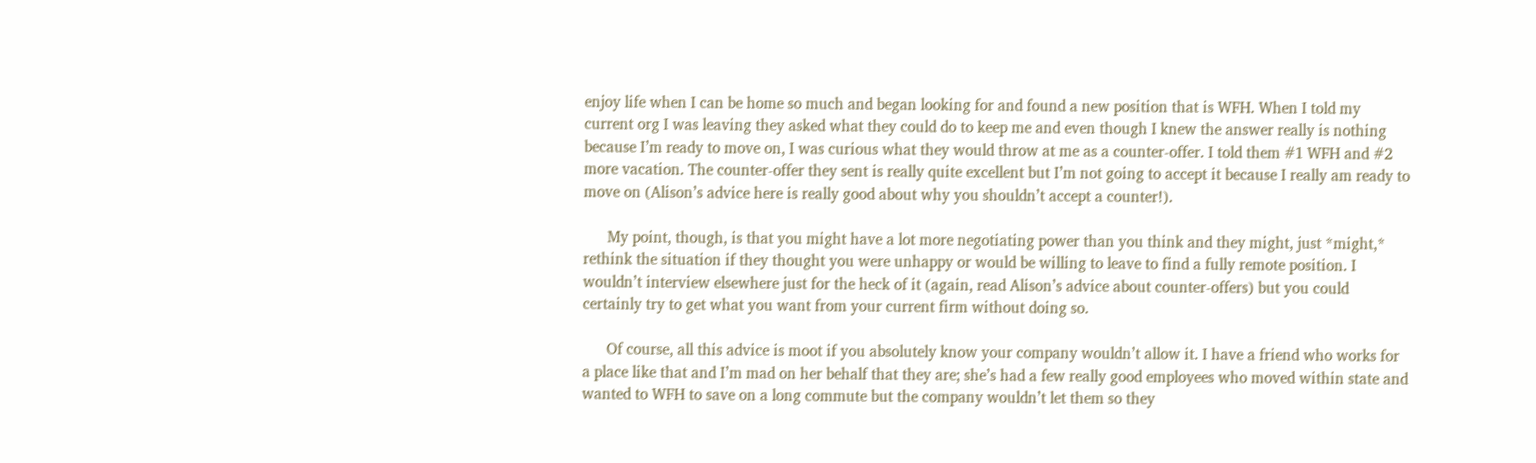enjoy life when I can be home so much and began looking for and found a new position that is WFH. When I told my current org I was leaving they asked what they could do to keep me and even though I knew the answer really is nothing because I’m ready to move on, I was curious what they would throw at me as a counter-offer. I told them #1 WFH and #2 more vacation. The counter-offer they sent is really quite excellent but I’m not going to accept it because I really am ready to move on (Alison’s advice here is really good about why you shouldn’t accept a counter!).

      My point, though, is that you might have a lot more negotiating power than you think and they might, just *might,* rethink the situation if they thought you were unhappy or would be willing to leave to find a fully remote position. I wouldn’t interview elsewhere just for the heck of it (again, read Alison’s advice about counter-offers) but you could certainly try to get what you want from your current firm without doing so.

      Of course, all this advice is moot if you absolutely know your company wouldn’t allow it. I have a friend who works for a place like that and I’m mad on her behalf that they are; she’s had a few really good employees who moved within state and wanted to WFH to save on a long commute but the company wouldn’t let them so they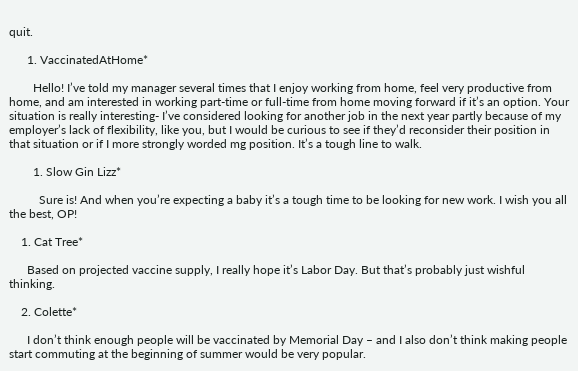quit.

      1. VaccinatedAtHome*

        Hello! I’ve told my manager several times that I enjoy working from home, feel very productive from home, and am interested in working part-time or full-time from home moving forward if it’s an option. Your situation is really interesting- I’ve considered looking for another job in the next year partly because of my employer’s lack of flexibility, like you, but I would be curious to see if they’d reconsider their position in that situation or if I more strongly worded mg position. It’s a tough line to walk.

        1. Slow Gin Lizz*

          Sure is! And when you’re expecting a baby it’s a tough time to be looking for new work. I wish you all the best, OP!

    1. Cat Tree*

      Based on projected vaccine supply, I really hope it’s Labor Day. But that’s probably just wishful thinking.

    2. Colette*

      I don’t think enough people will be vaccinated by Memorial Day – and I also don’t think making people start commuting at the beginning of summer would be very popular.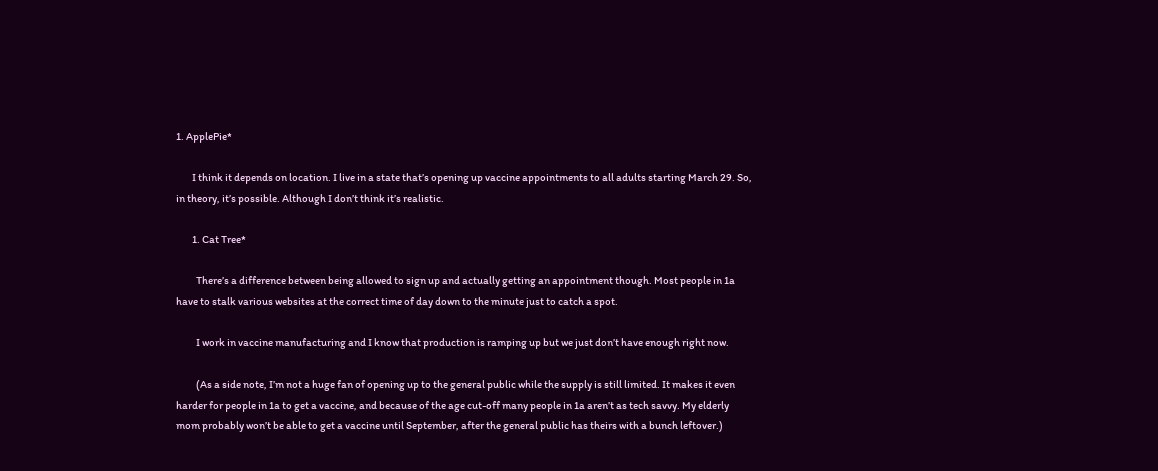1. ApplePie*

        I think it depends on location. I live in a state that’s opening up vaccine appointments to all adults starting March 29. So, in theory, it’s possible. Although I don’t think it’s realistic.

        1. Cat Tree*

          There’s a difference between being allowed to sign up and actually getting an appointment though. Most people in 1a have to stalk various websites at the correct time of day down to the minute just to catch a spot.

          I work in vaccine manufacturing and I know that production is ramping up but we just don’t have enough right now.

          (As a side note, I’m not a huge fan of opening up to the general public while the supply is still limited. It makes it even harder for people in 1a to get a vaccine, and because of the age cut-off many people in 1a aren’t as tech savvy. My elderly mom probably won’t be able to get a vaccine until September, after the general public has theirs with a bunch leftover.)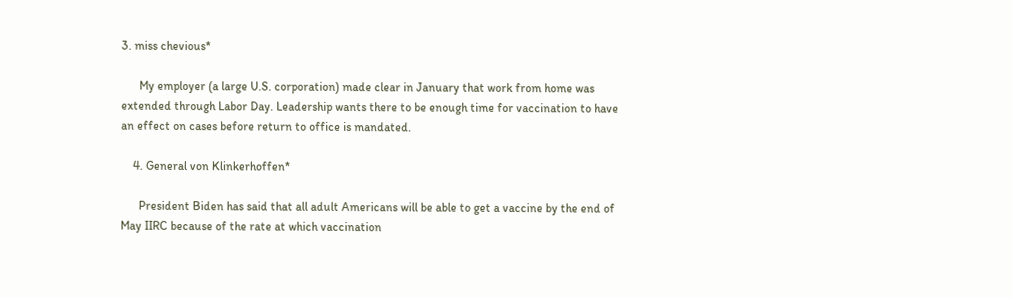3. miss chevious*

      My employer (a large U.S. corporation) made clear in January that work from home was extended through Labor Day. Leadership wants there to be enough time for vaccination to have an effect on cases before return to office is mandated.

    4. General von Klinkerhoffen*

      President Biden has said that all adult Americans will be able to get a vaccine by the end of May IIRC because of the rate at which vaccination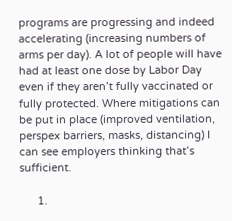programs are progressing and indeed accelerating (increasing numbers of arms per day). A lot of people will have had at least one dose by Labor Day even if they aren’t fully vaccinated or fully protected. Where mitigations can be put in place (improved ventilation, perspex barriers, masks, distancing) I can see employers thinking that’s sufficient.

      1.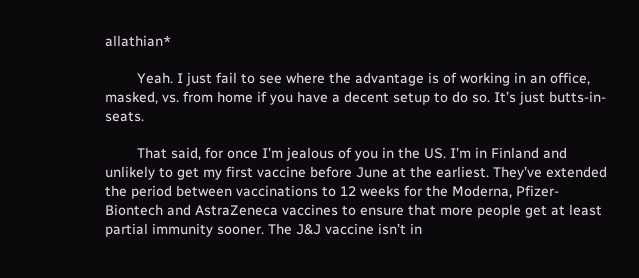allathian*

        Yeah. I just fail to see where the advantage is of working in an office, masked, vs. from home if you have a decent setup to do so. It’s just butts-in-seats.

        That said, for once I’m jealous of you in the US. I’m in Finland and unlikely to get my first vaccine before June at the earliest. They’ve extended the period between vaccinations to 12 weeks for the Moderna, Pfizer-Biontech and AstraZeneca vaccines to ensure that more people get at least partial immunity sooner. The J&J vaccine isn’t in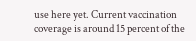use here yet. Current vaccination coverage is around 15 percent of the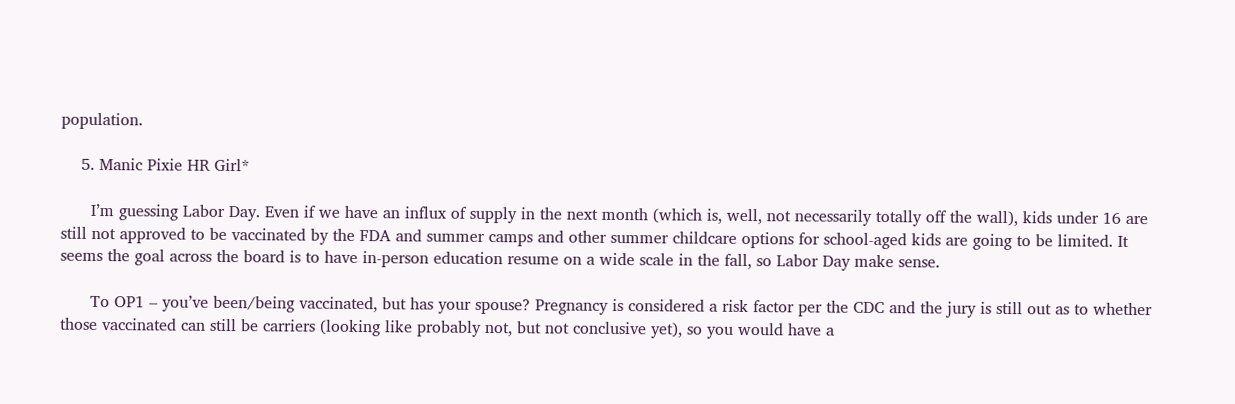population.

    5. Manic Pixie HR Girl*

      I’m guessing Labor Day. Even if we have an influx of supply in the next month (which is, well, not necessarily totally off the wall), kids under 16 are still not approved to be vaccinated by the FDA and summer camps and other summer childcare options for school-aged kids are going to be limited. It seems the goal across the board is to have in-person education resume on a wide scale in the fall, so Labor Day make sense.

      To OP1 – you’ve been/being vaccinated, but has your spouse? Pregnancy is considered a risk factor per the CDC and the jury is still out as to whether those vaccinated can still be carriers (looking like probably not, but not conclusive yet), so you would have a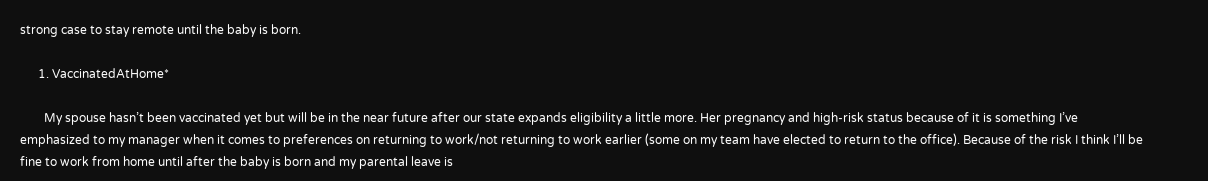strong case to stay remote until the baby is born.

      1. VaccinatedAtHome*

        My spouse hasn’t been vaccinated yet but will be in the near future after our state expands eligibility a little more. Her pregnancy and high-risk status because of it is something I’ve emphasized to my manager when it comes to preferences on returning to work/not returning to work earlier (some on my team have elected to return to the office). Because of the risk I think I’ll be fine to work from home until after the baby is born and my parental leave is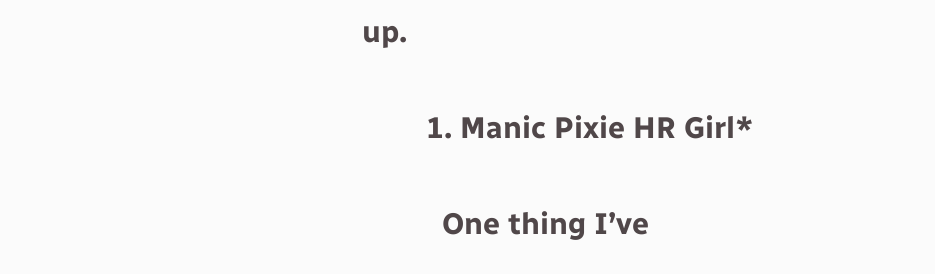up.

        1. Manic Pixie HR Girl*

          One thing I’ve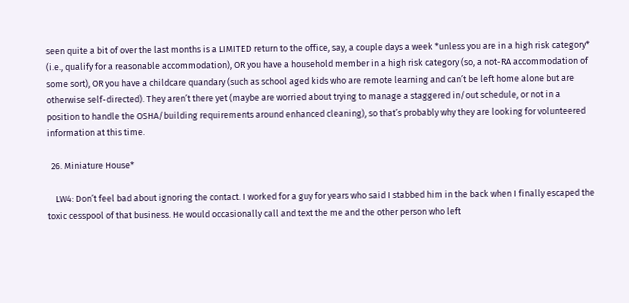seen quite a bit of over the last months is a LIMITED return to the office, say, a couple days a week *unless you are in a high risk category* (i.e., qualify for a reasonable accommodation), OR you have a household member in a high risk category (so, a not-RA accommodation of some sort), OR you have a childcare quandary (such as school aged kids who are remote learning and can’t be left home alone but are otherwise self-directed). They aren’t there yet (maybe are worried about trying to manage a staggered in/out schedule, or not in a position to handle the OSHA/building requirements around enhanced cleaning), so that’s probably why they are looking for volunteered information at this time.

  26. Miniature House*

    LW4: Don’t feel bad about ignoring the contact. I worked for a guy for years who said I stabbed him in the back when I finally escaped the toxic cesspool of that business. He would occasionally call and text the me and the other person who left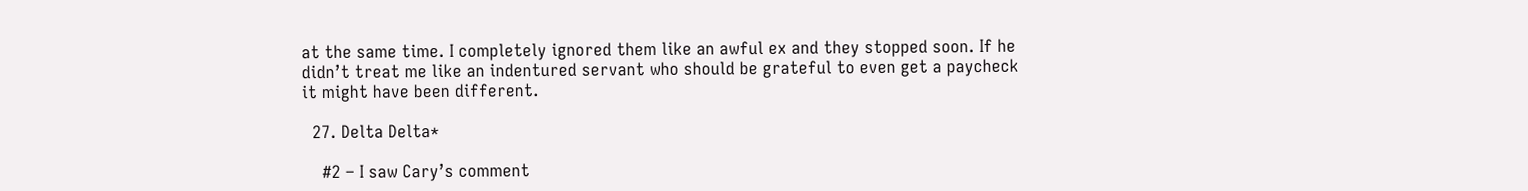at the same time. I completely ignored them like an awful ex and they stopped soon. If he didn’t treat me like an indentured servant who should be grateful to even get a paycheck it might have been different.

  27. Delta Delta*

    #2 – I saw Cary’s comment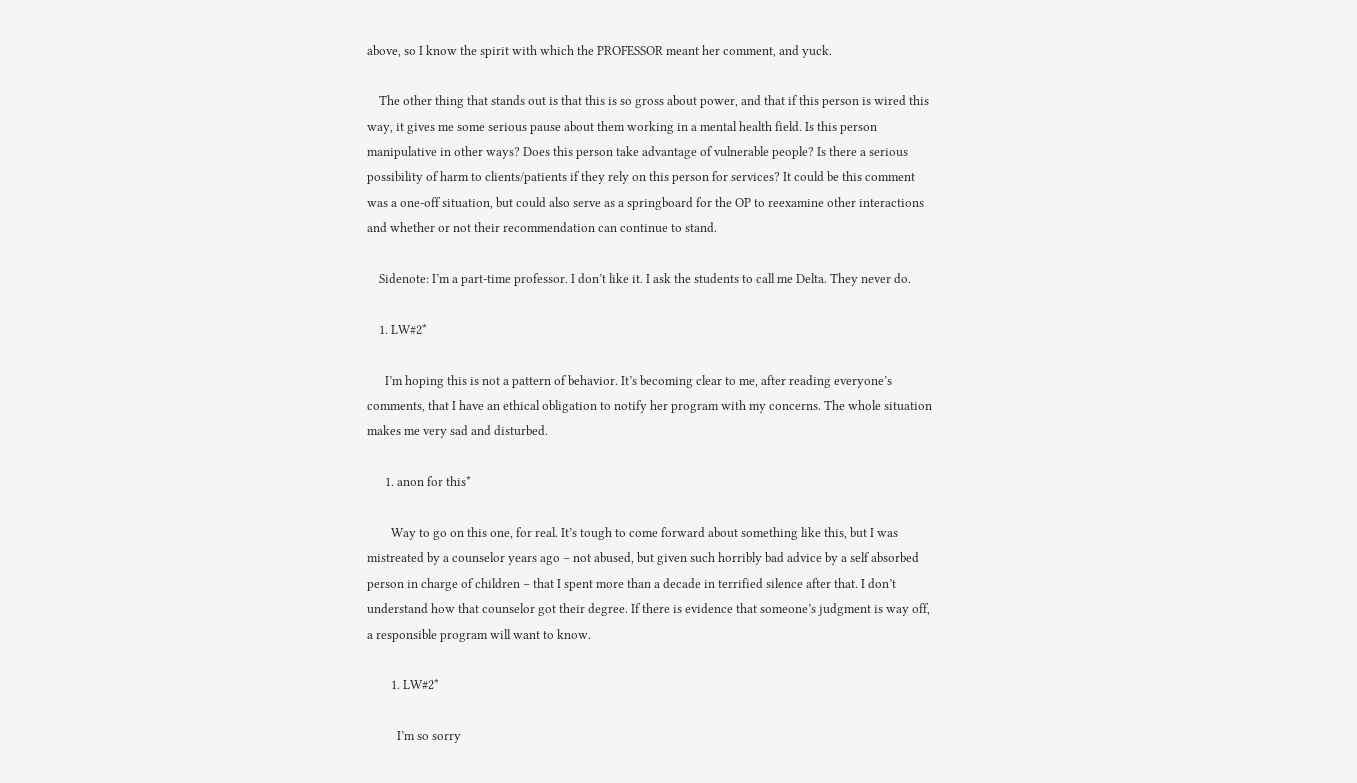above, so I know the spirit with which the PROFESSOR meant her comment, and yuck.

    The other thing that stands out is that this is so gross about power, and that if this person is wired this way, it gives me some serious pause about them working in a mental health field. Is this person manipulative in other ways? Does this person take advantage of vulnerable people? Is there a serious possibility of harm to clients/patients if they rely on this person for services? It could be this comment was a one-off situation, but could also serve as a springboard for the OP to reexamine other interactions and whether or not their recommendation can continue to stand.

    Sidenote: I’m a part-time professor. I don’t like it. I ask the students to call me Delta. They never do.

    1. LW#2*

      I’m hoping this is not a pattern of behavior. It’s becoming clear to me, after reading everyone’s comments, that I have an ethical obligation to notify her program with my concerns. The whole situation makes me very sad and disturbed.

      1. anon for this*

        Way to go on this one, for real. It’s tough to come forward about something like this, but I was mistreated by a counselor years ago – not abused, but given such horribly bad advice by a self absorbed person in charge of children – that I spent more than a decade in terrified silence after that. I don’t understand how that counselor got their degree. If there is evidence that someone’s judgment is way off, a responsible program will want to know.

        1. LW#2*

          I’m so sorry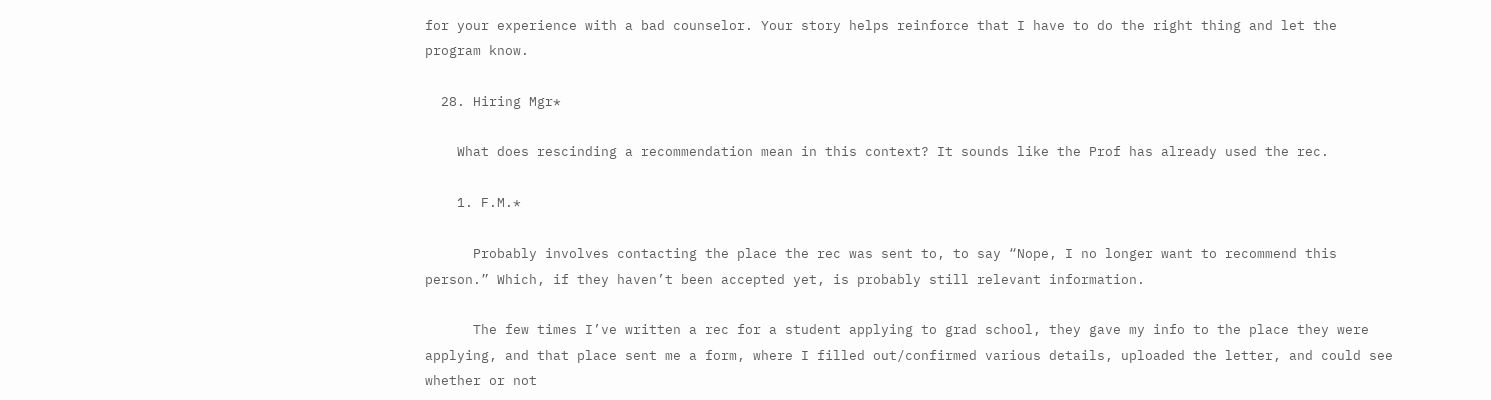for your experience with a bad counselor. Your story helps reinforce that I have to do the right thing and let the program know.

  28. Hiring Mgr*

    What does rescinding a recommendation mean in this context? It sounds like the Prof has already used the rec.

    1. F.M.*

      Probably involves contacting the place the rec was sent to, to say “Nope, I no longer want to recommend this person.” Which, if they haven’t been accepted yet, is probably still relevant information.

      The few times I’ve written a rec for a student applying to grad school, they gave my info to the place they were applying, and that place sent me a form, where I filled out/confirmed various details, uploaded the letter, and could see whether or not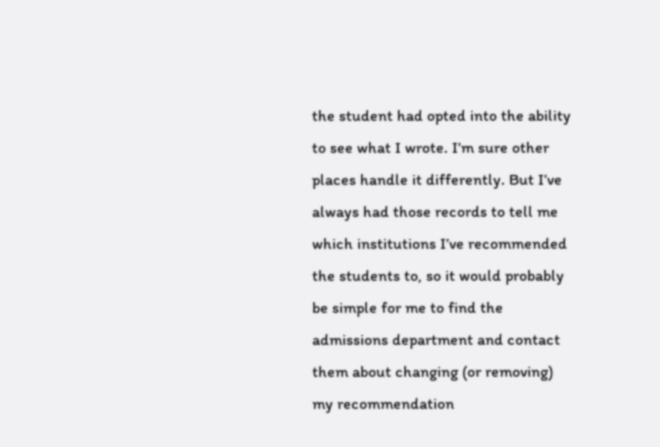the student had opted into the ability to see what I wrote. I’m sure other places handle it differently. But I’ve always had those records to tell me which institutions I’ve recommended the students to, so it would probably be simple for me to find the admissions department and contact them about changing (or removing) my recommendation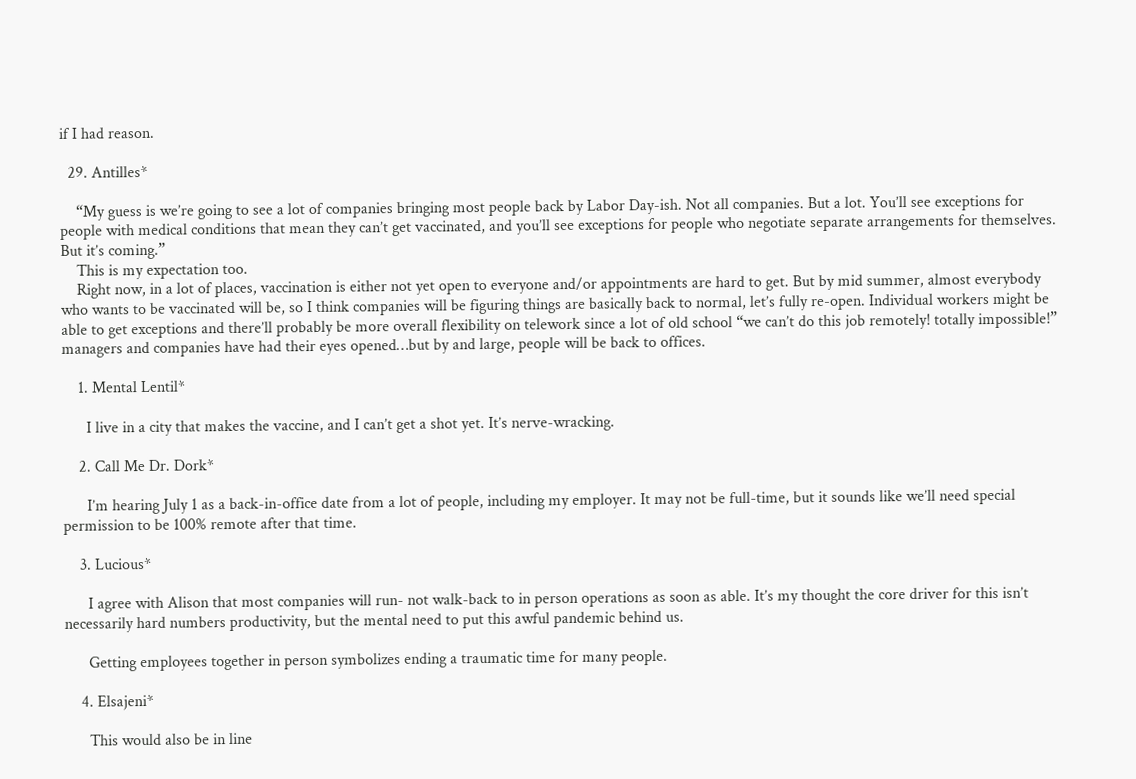if I had reason.

  29. Antilles*

    “My guess is we’re going to see a lot of companies bringing most people back by Labor Day-ish. Not all companies. But a lot. You’ll see exceptions for people with medical conditions that mean they can’t get vaccinated, and you’ll see exceptions for people who negotiate separate arrangements for themselves. But it’s coming.”
    This is my expectation too.
    Right now, in a lot of places, vaccination is either not yet open to everyone and/or appointments are hard to get. But by mid summer, almost everybody who wants to be vaccinated will be, so I think companies will be figuring things are basically back to normal, let’s fully re-open. Individual workers might be able to get exceptions and there’ll probably be more overall flexibility on telework since a lot of old school “we can’t do this job remotely! totally impossible!” managers and companies have had their eyes opened…but by and large, people will be back to offices.

    1. Mental Lentil*

      I live in a city that makes the vaccine, and I can’t get a shot yet. It’s nerve-wracking.

    2. Call Me Dr. Dork*

      I’m hearing July 1 as a back-in-office date from a lot of people, including my employer. It may not be full-time, but it sounds like we’ll need special permission to be 100% remote after that time.

    3. Lucious*

      I agree with Alison that most companies will run- not walk-back to in person operations as soon as able. It’s my thought the core driver for this isn’t necessarily hard numbers productivity, but the mental need to put this awful pandemic behind us.

      Getting employees together in person symbolizes ending a traumatic time for many people.

    4. Elsajeni*

      This would also be in line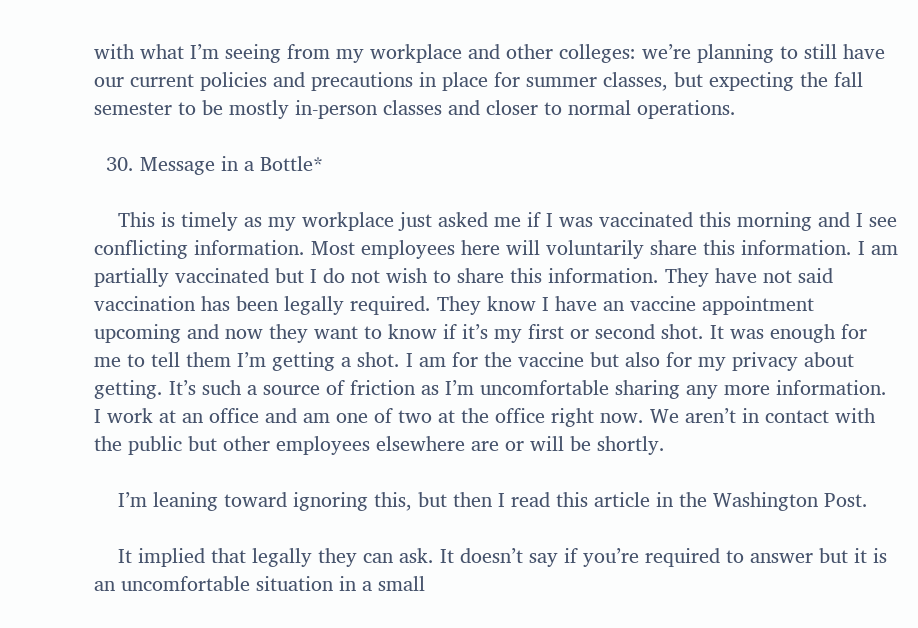with what I’m seeing from my workplace and other colleges: we’re planning to still have our current policies and precautions in place for summer classes, but expecting the fall semester to be mostly in-person classes and closer to normal operations.

  30. Message in a Bottle*

    This is timely as my workplace just asked me if I was vaccinated this morning and I see conflicting information. Most employees here will voluntarily share this information. I am partially vaccinated but I do not wish to share this information. They have not said vaccination has been legally required. They know I have an vaccine appointment upcoming and now they want to know if it’s my first or second shot. It was enough for me to tell them I’m getting a shot. I am for the vaccine but also for my privacy about getting. It’s such a source of friction as I’m uncomfortable sharing any more information. I work at an office and am one of two at the office right now. We aren’t in contact with the public but other employees elsewhere are or will be shortly.

    I’m leaning toward ignoring this, but then I read this article in the Washington Post.

    It implied that legally they can ask. It doesn’t say if you’re required to answer but it is an uncomfortable situation in a small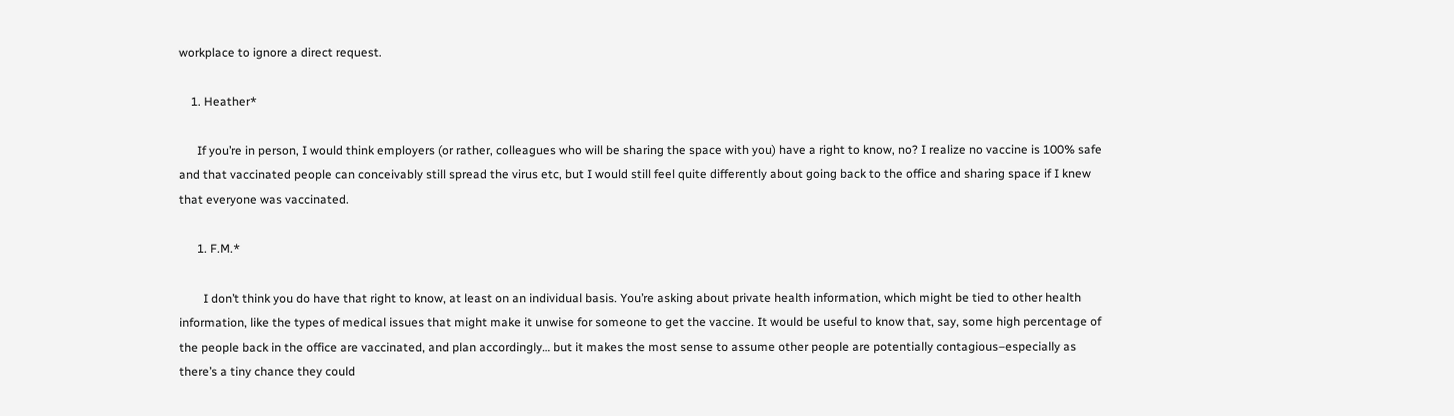workplace to ignore a direct request.

    1. Heather*

      If you’re in person, I would think employers (or rather, colleagues who will be sharing the space with you) have a right to know, no? I realize no vaccine is 100% safe and that vaccinated people can conceivably still spread the virus etc, but I would still feel quite differently about going back to the office and sharing space if I knew that everyone was vaccinated.

      1. F.M.*

        I don’t think you do have that right to know, at least on an individual basis. You’re asking about private health information, which might be tied to other health information, like the types of medical issues that might make it unwise for someone to get the vaccine. It would be useful to know that, say, some high percentage of the people back in the office are vaccinated, and plan accordingly… but it makes the most sense to assume other people are potentially contagious–especially as there’s a tiny chance they could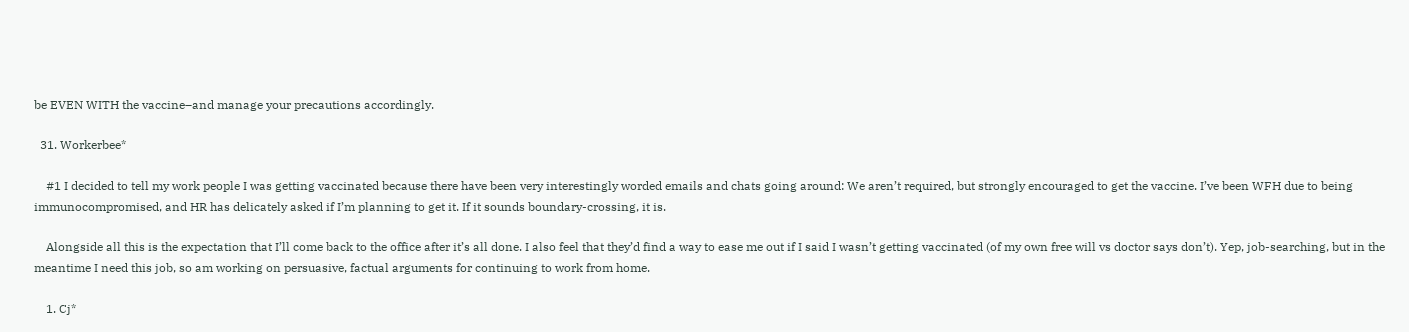be EVEN WITH the vaccine–and manage your precautions accordingly.

  31. Workerbee*

    #1 I decided to tell my work people I was getting vaccinated because there have been very interestingly worded emails and chats going around: We aren’t required, but strongly encouraged to get the vaccine. I’ve been WFH due to being immunocompromised, and HR has delicately asked if I’m planning to get it. If it sounds boundary-crossing, it is.

    Alongside all this is the expectation that I’ll come back to the office after it’s all done. I also feel that they’d find a way to ease me out if I said I wasn’t getting vaccinated (of my own free will vs doctor says don’t). Yep, job-searching, but in the meantime I need this job, so am working on persuasive, factual arguments for continuing to work from home.

    1. Cj*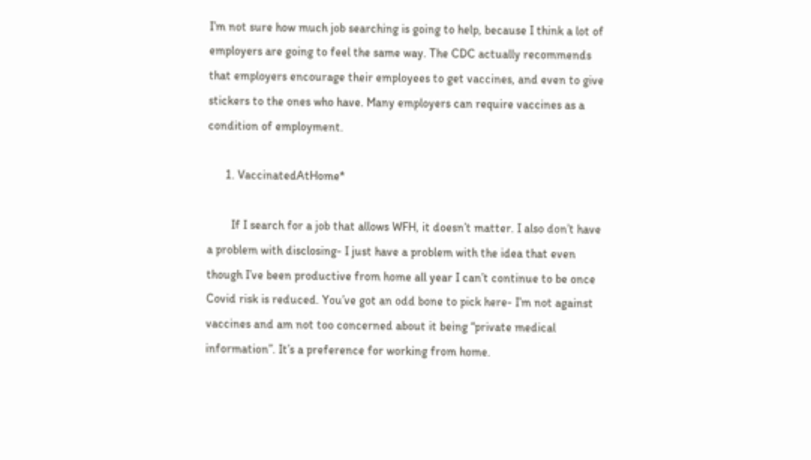I’m not sure how much job searching is going to help, because I think a lot of employers are going to feel the same way. The CDC actually recommends that employers encourage their employees to get vaccines, and even to give stickers to the ones who have. Many employers can require vaccines as a condition of employment.

      1. VaccinatedAtHome*

        If I search for a job that allows WFH, it doesn’t matter. I also don’t have a problem with disclosing- I just have a problem with the idea that even though I’ve been productive from home all year I can’t continue to be once Covid risk is reduced. You’ve got an odd bone to pick here- I’m not against vaccines and am not too concerned about it being “private medical information”. It’s a preference for working from home.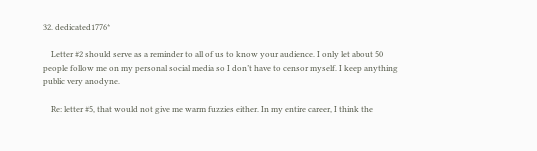32. dedicated1776*

    Letter #2 should serve as a reminder to all of us to know your audience. I only let about 50 people follow me on my personal social media so I don’t have to censor myself. I keep anything public very anodyne.

    Re: letter #5, that would not give me warm fuzzies either. In my entire career, I think the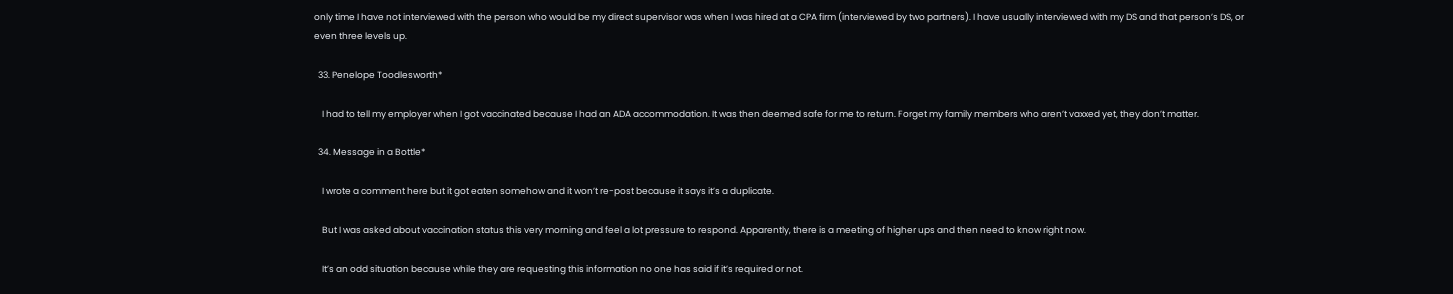only time I have not interviewed with the person who would be my direct supervisor was when I was hired at a CPA firm (interviewed by two partners). I have usually interviewed with my DS and that person’s DS, or even three levels up.

  33. Penelope Toodlesworth*

    I had to tell my employer when I got vaccinated because I had an ADA accommodation. It was then deemed safe for me to return. Forget my family members who aren’t vaxxed yet, they don’t matter.

  34. Message in a Bottle*

    I wrote a comment here but it got eaten somehow and it won’t re-post because it says it’s a duplicate.

    But I was asked about vaccination status this very morning and feel a lot pressure to respond. Apparently, there is a meeting of higher ups and then need to know right now.

    It’s an odd situation because while they are requesting this information no one has said if it’s required or not.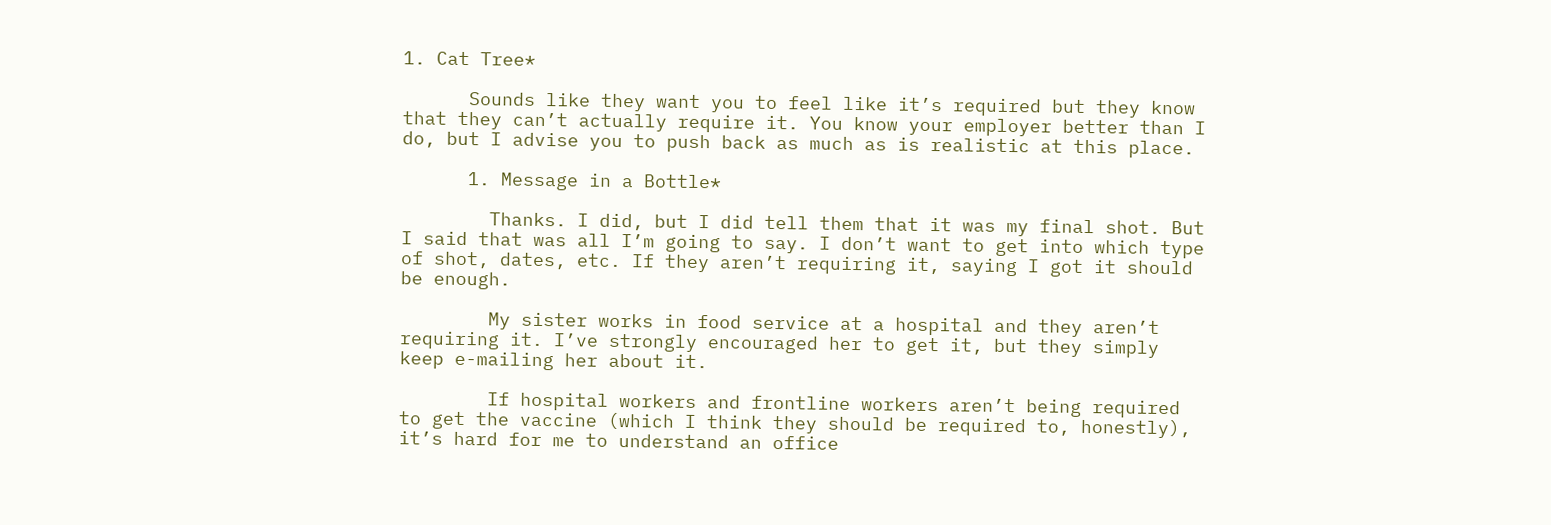1. Cat Tree*

      Sounds like they want you to feel like it’s required but they know that they can’t actually require it. You know your employer better than I do, but I advise you to push back as much as is realistic at this place.

      1. Message in a Bottle*

        Thanks. I did, but I did tell them that it was my final shot. But I said that was all I’m going to say. I don’t want to get into which type of shot, dates, etc. If they aren’t requiring it, saying I got it should be enough.

        My sister works in food service at a hospital and they aren’t requiring it. I’ve strongly encouraged her to get it, but they simply keep e-mailing her about it.

        If hospital workers and frontline workers aren’t being required to get the vaccine (which I think they should be required to, honestly), it’s hard for me to understand an office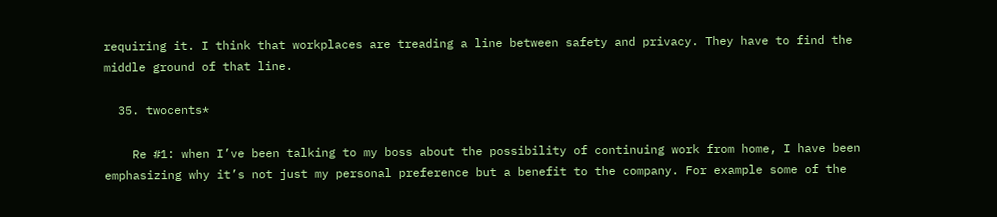requiring it. I think that workplaces are treading a line between safety and privacy. They have to find the middle ground of that line.

  35. twocents*

    Re #1: when I’ve been talking to my boss about the possibility of continuing work from home, I have been emphasizing why it’s not just my personal preference but a benefit to the company. For example some of the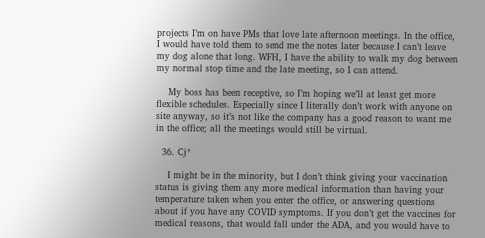projects I’m on have PMs that love late afternoon meetings. In the office, I would have told them to send me the notes later because I can’t leave my dog alone that long. WFH, I have the ability to walk my dog between my normal stop time and the late meeting, so I can attend.

    My boss has been receptive, so I’m hoping we’ll at least get more flexible schedules. Especially since I literally don’t work with anyone on site anyway, so it’s not like the company has a good reason to want me in the office; all the meetings would still be virtual.

  36. Cj*

    I might be in the minority, but I don’t think giving your vaccination status is giving them any more medical information than having your temperature taken when you enter the office, or answering questions about if you have any COVID symptoms. If you don’t get the vaccines for medical reasons, that would fall under the ADA, and you would have to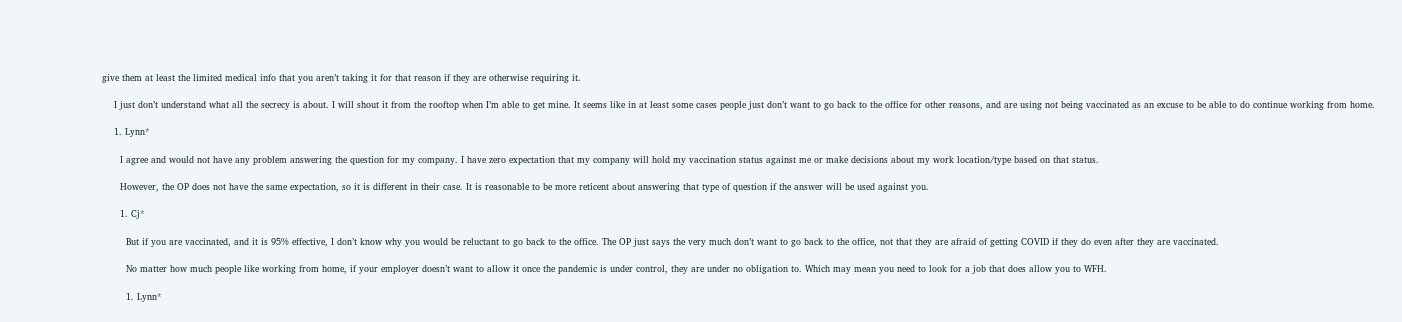give them at least the limited medical info that you aren’t taking it for that reason if they are otherwise requiring it.

    I just don’t understand what all the secrecy is about. I will shout it from the rooftop when I’m able to get mine. It seems like in at least some cases people just don’t want to go back to the office for other reasons, and are using not being vaccinated as an excuse to be able to do continue working from home.

    1. Lynn*

      I agree and would not have any problem answering the question for my company. I have zero expectation that my company will hold my vaccination status against me or make decisions about my work location/type based on that status.

      However, the OP does not have the same expectation, so it is different in their case. It is reasonable to be more reticent about answering that type of question if the answer will be used against you.

      1. Cj*

        But if you are vaccinated, and it is 95% effective, I don’t know why you would be reluctant to go back to the office. The OP just says the very much don’t want to go back to the office, not that they are afraid of getting COVID if they do even after they are vaccinated.

        No matter how much people like working from home, if your employer doesn’t want to allow it once the pandemic is under control, they are under no obligation to. Which may mean you need to look for a job that does allow you to WFH.

        1. Lynn*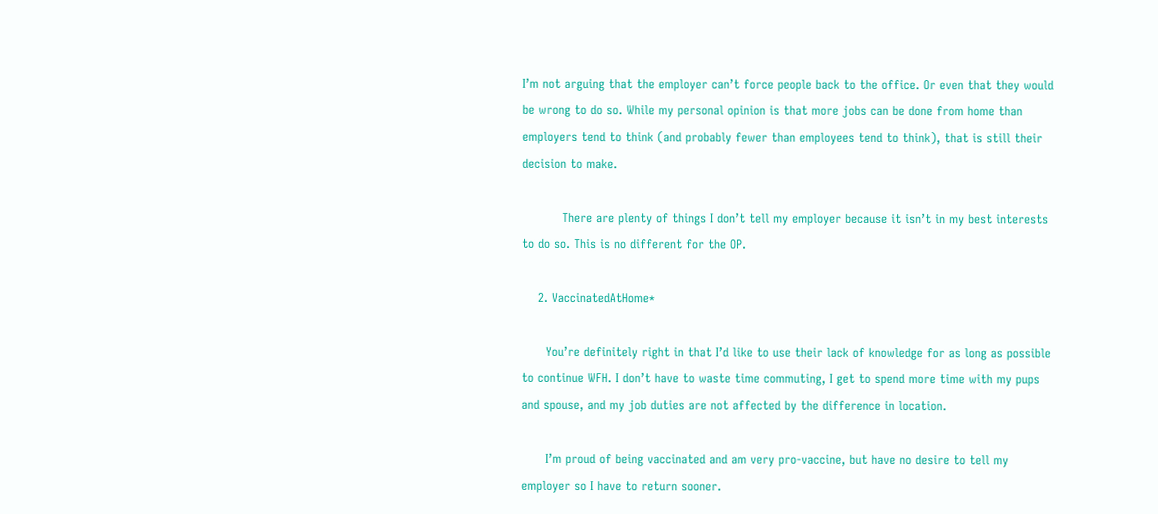I’m not arguing that the employer can’t force people back to the office. Or even that they would be wrong to do so. While my personal opinion is that more jobs can be done from home than employers tend to think (and probably fewer than employees tend to think), that is still their decision to make.

          There are plenty of things I don’t tell my employer because it isn’t in my best interests to do so. This is no different for the OP.

    2. VaccinatedAtHome*

      You’re definitely right in that I’d like to use their lack of knowledge for as long as possible to continue WFH. I don’t have to waste time commuting, I get to spend more time with my pups and spouse, and my job duties are not affected by the difference in location.

      I’m proud of being vaccinated and am very pro-vaccine, but have no desire to tell my employer so I have to return sooner.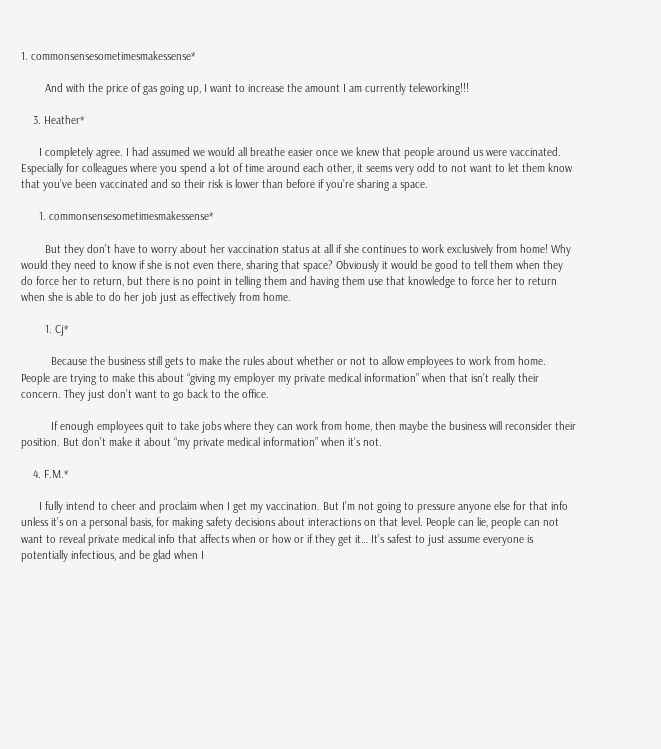1. commonsensesometimesmakessense*

        And with the price of gas going up, I want to increase the amount I am currently teleworking!!!

    3. Heather*

      I completely agree. I had assumed we would all breathe easier once we knew that people around us were vaccinated. Especially for colleagues where you spend a lot of time around each other, it seems very odd to not want to let them know that you’ve been vaccinated and so their risk is lower than before if you’re sharing a space.

      1. commonsensesometimesmakessense*

        But they don’t have to worry about her vaccination status at all if she continues to work exclusively from home! Why would they need to know if she is not even there, sharing that space? Obviously it would be good to tell them when they do force her to return, but there is no point in telling them and having them use that knowledge to force her to return when she is able to do her job just as effectively from home.

        1. Cj*

          Because the business still gets to make the rules about whether or not to allow employees to work from home. People are trying to make this about “giving my employer my private medical information” when that isn’t really their concern. They just don’t want to go back to the office.

          If enough employees quit to take jobs where they can work from home, then maybe the business will reconsider their position. But don’t make it about “my private medical information” when it’s not.

    4. F.M.*

      I fully intend to cheer and proclaim when I get my vaccination. But I’m not going to pressure anyone else for that info unless it’s on a personal basis, for making safety decisions about interactions on that level. People can lie, people can not want to reveal private medical info that affects when or how or if they get it… It’s safest to just assume everyone is potentially infectious, and be glad when I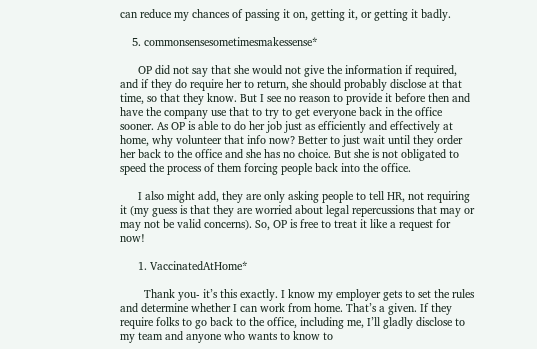can reduce my chances of passing it on, getting it, or getting it badly.

    5. commonsensesometimesmakessense*

      OP did not say that she would not give the information if required, and if they do require her to return, she should probably disclose at that time, so that they know. But I see no reason to provide it before then and have the company use that to try to get everyone back in the office sooner. As OP is able to do her job just as efficiently and effectively at home, why volunteer that info now? Better to just wait until they order her back to the office and she has no choice. But she is not obligated to speed the process of them forcing people back into the office.

      I also might add, they are only asking people to tell HR, not requiring it (my guess is that they are worried about legal repercussions that may or may not be valid concerns). So, OP is free to treat it like a request for now!

      1. VaccinatedAtHome*

        Thank you- it’s this exactly. I know my employer gets to set the rules and determine whether I can work from home. That’s a given. If they require folks to go back to the office, including me, I’ll gladly disclose to my team and anyone who wants to know to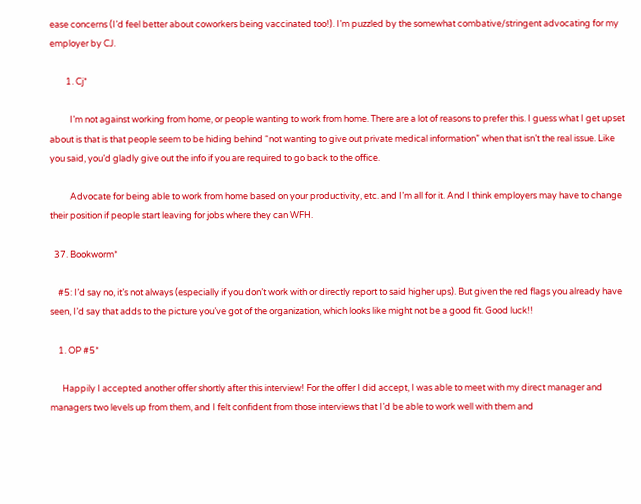ease concerns (I’d feel better about coworkers being vaccinated too!). I’m puzzled by the somewhat combative/stringent advocating for my employer by CJ.

        1. Cj*

          I’m not against working from home, or people wanting to work from home. There are a lot of reasons to prefer this. I guess what I get upset about is that is that people seem to be hiding behind “not wanting to give out private medical information” when that isn’t the real issue. Like you said, you’d gladly give out the info if you are required to go back to the office.

          Advocate for being able to work from home based on your productivity, etc. and I’m all for it. And I think employers may have to change their position if people start leaving for jobs where they can WFH.

  37. Bookworm*

    #5: I’d say no, it’s not always (especially if you don’t work with or directly report to said higher ups). But given the red flags you already have seen, I’d say that adds to the picture you’ve got of the organization, which looks like might not be a good fit. Good luck!!

    1. OP #5*

      Happily I accepted another offer shortly after this interview! For the offer I did accept, I was able to meet with my direct manager and managers two levels up from them, and I felt confident from those interviews that I’d be able to work well with them and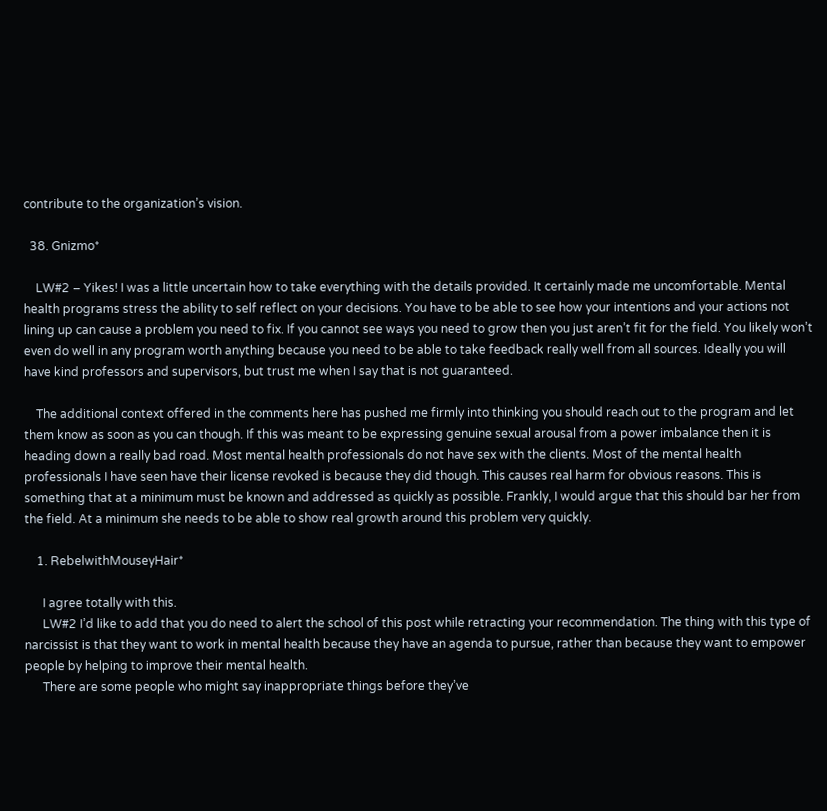contribute to the organization’s vision.

  38. Gnizmo*

    LW#2 – Yikes! I was a little uncertain how to take everything with the details provided. It certainly made me uncomfortable. Mental health programs stress the ability to self reflect on your decisions. You have to be able to see how your intentions and your actions not lining up can cause a problem you need to fix. If you cannot see ways you need to grow then you just aren’t fit for the field. You likely won’t even do well in any program worth anything because you need to be able to take feedback really well from all sources. Ideally you will have kind professors and supervisors, but trust me when I say that is not guaranteed.

    The additional context offered in the comments here has pushed me firmly into thinking you should reach out to the program and let them know as soon as you can though. If this was meant to be expressing genuine sexual arousal from a power imbalance then it is heading down a really bad road. Most mental health professionals do not have sex with the clients. Most of the mental health professionals I have seen have their license revoked is because they did though. This causes real harm for obvious reasons. This is something that at a minimum must be known and addressed as quickly as possible. Frankly, I would argue that this should bar her from the field. At a minimum she needs to be able to show real growth around this problem very quickly.

    1. RebelwithMouseyHair*

      I agree totally with this.
      LW#2 I’d like to add that you do need to alert the school of this post while retracting your recommendation. The thing with this type of narcissist is that they want to work in mental health because they have an agenda to pursue, rather than because they want to empower people by helping to improve their mental health.
      There are some people who might say inappropriate things before they’ve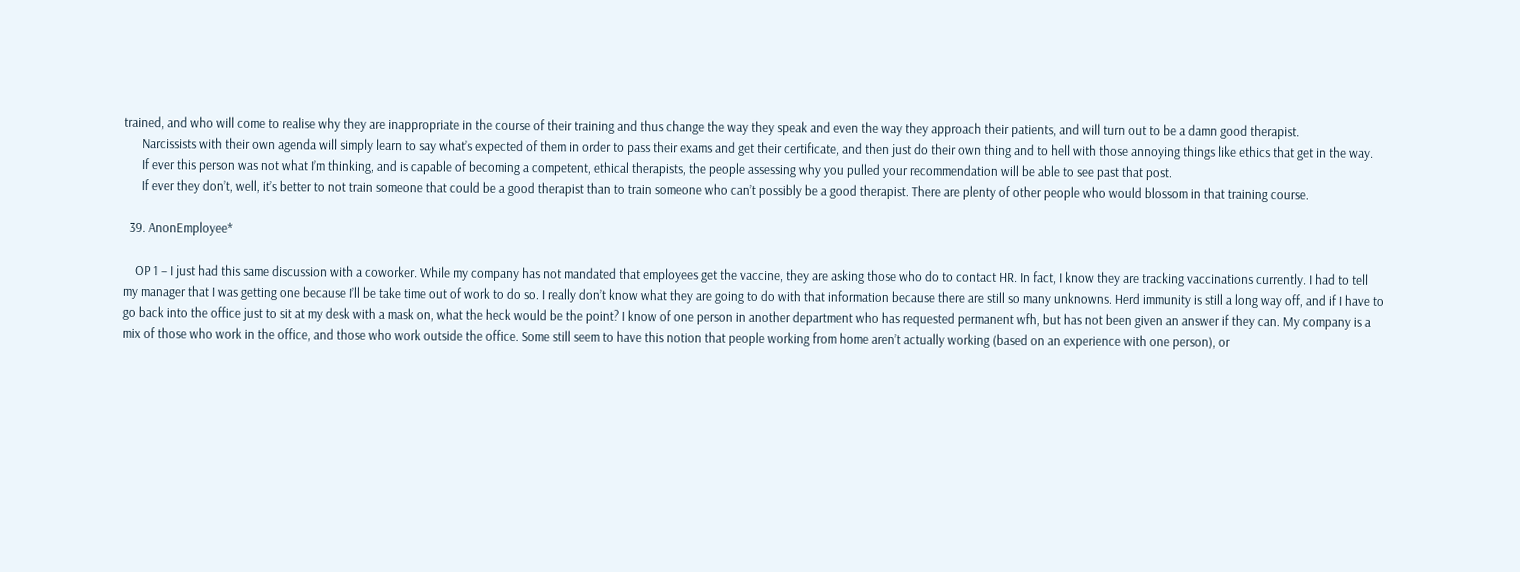trained, and who will come to realise why they are inappropriate in the course of their training and thus change the way they speak and even the way they approach their patients, and will turn out to be a damn good therapist.
      Narcissists with their own agenda will simply learn to say what’s expected of them in order to pass their exams and get their certificate, and then just do their own thing and to hell with those annoying things like ethics that get in the way.
      If ever this person was not what I’m thinking, and is capable of becoming a competent, ethical therapists, the people assessing why you pulled your recommendation will be able to see past that post.
      If ever they don’t, well, it’s better to not train someone that could be a good therapist than to train someone who can’t possibly be a good therapist. There are plenty of other people who would blossom in that training course.

  39. AnonEmployee*

    OP 1 – I just had this same discussion with a coworker. While my company has not mandated that employees get the vaccine, they are asking those who do to contact HR. In fact, I know they are tracking vaccinations currently. I had to tell my manager that I was getting one because I’ll be take time out of work to do so. I really don’t know what they are going to do with that information because there are still so many unknowns. Herd immunity is still a long way off, and if I have to go back into the office just to sit at my desk with a mask on, what the heck would be the point? I know of one person in another department who has requested permanent wfh, but has not been given an answer if they can. My company is a mix of those who work in the office, and those who work outside the office. Some still seem to have this notion that people working from home aren’t actually working (based on an experience with one person), or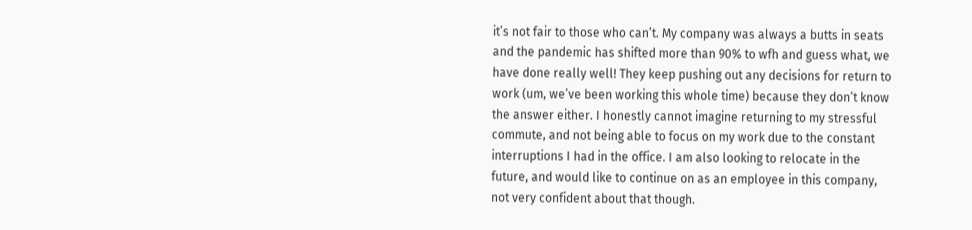it’s not fair to those who can’t. My company was always a butts in seats and the pandemic has shifted more than 90% to wfh and guess what, we have done really well! They keep pushing out any decisions for return to work (um, we’ve been working this whole time) because they don’t know the answer either. I honestly cannot imagine returning to my stressful commute, and not being able to focus on my work due to the constant interruptions I had in the office. I am also looking to relocate in the future, and would like to continue on as an employee in this company, not very confident about that though.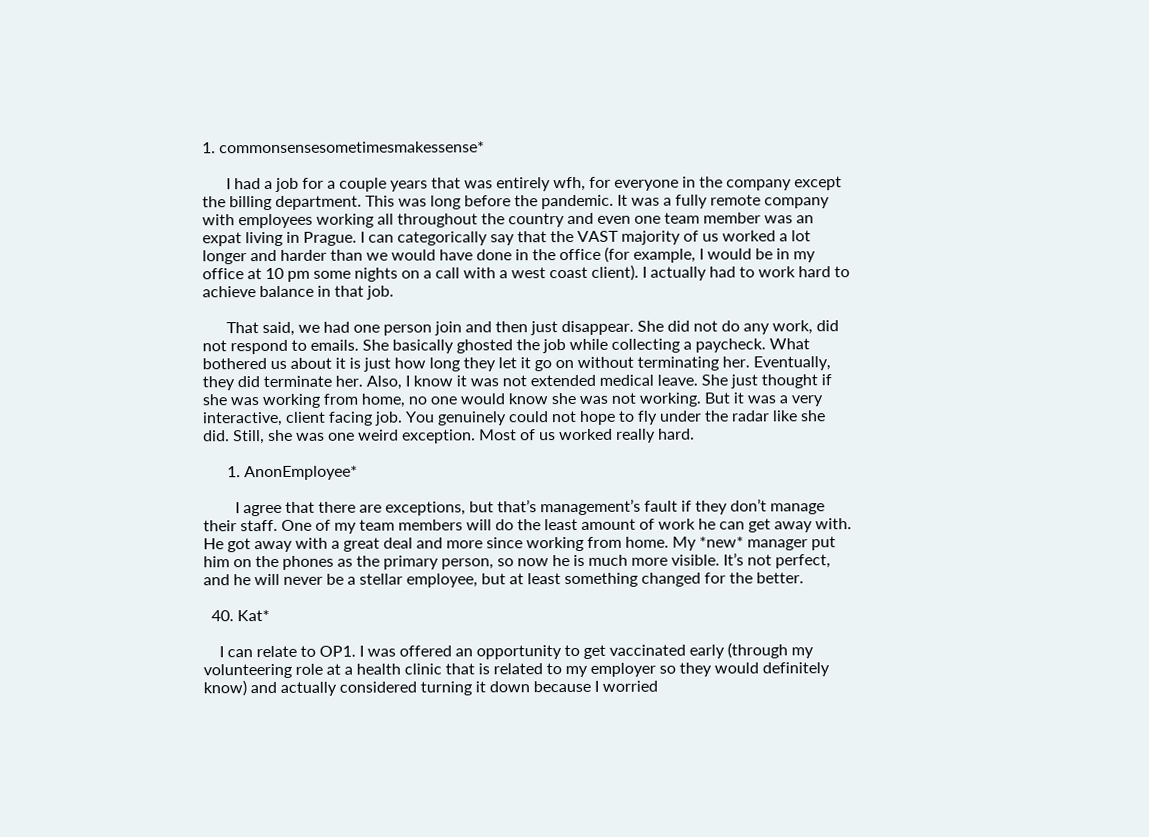1. commonsensesometimesmakessense*

      I had a job for a couple years that was entirely wfh, for everyone in the company except the billing department. This was long before the pandemic. It was a fully remote company with employees working all throughout the country and even one team member was an expat living in Prague. I can categorically say that the VAST majority of us worked a lot longer and harder than we would have done in the office (for example, I would be in my office at 10 pm some nights on a call with a west coast client). I actually had to work hard to achieve balance in that job.

      That said, we had one person join and then just disappear. She did not do any work, did not respond to emails. She basically ghosted the job while collecting a paycheck. What bothered us about it is just how long they let it go on without terminating her. Eventually, they did terminate her. Also, I know it was not extended medical leave. She just thought if she was working from home, no one would know she was not working. But it was a very interactive, client facing job. You genuinely could not hope to fly under the radar like she did. Still, she was one weird exception. Most of us worked really hard.

      1. AnonEmployee*

        I agree that there are exceptions, but that’s management’s fault if they don’t manage their staff. One of my team members will do the least amount of work he can get away with. He got away with a great deal and more since working from home. My *new* manager put him on the phones as the primary person, so now he is much more visible. It’s not perfect, and he will never be a stellar employee, but at least something changed for the better.

  40. Kat*

    I can relate to OP1. I was offered an opportunity to get vaccinated early (through my volunteering role at a health clinic that is related to my employer so they would definitely know) and actually considered turning it down because I worried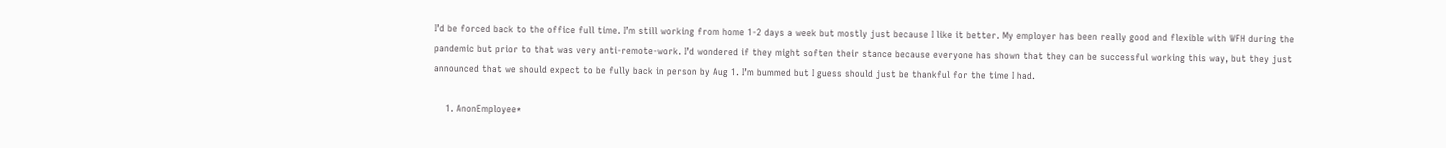I’d be forced back to the office full time. I’m still working from home 1-2 days a week but mostly just because I like it better. My employer has been really good and flexible with WFH during the pandemic but prior to that was very anti-remote-work. I’d wondered if they might soften their stance because everyone has shown that they can be successful working this way, but they just announced that we should expect to be fully back in person by Aug 1. I’m bummed but I guess should just be thankful for the time I had.

    1. AnonEmployee*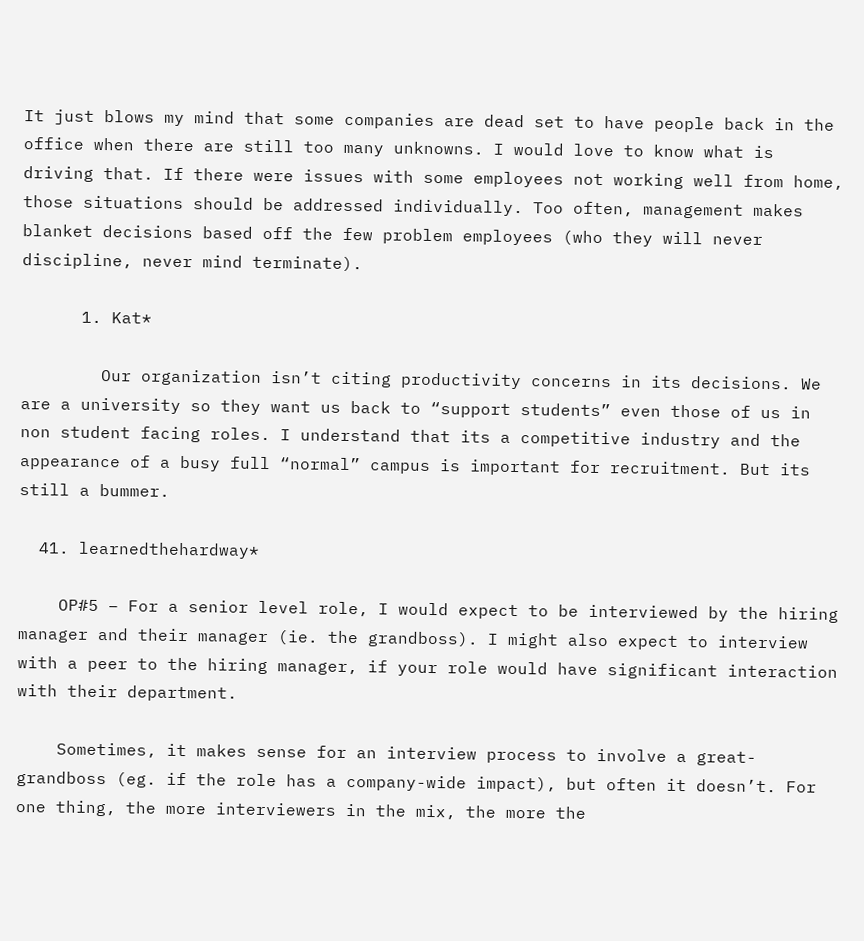It just blows my mind that some companies are dead set to have people back in the office when there are still too many unknowns. I would love to know what is driving that. If there were issues with some employees not working well from home, those situations should be addressed individually. Too often, management makes blanket decisions based off the few problem employees (who they will never discipline, never mind terminate).

      1. Kat*

        Our organization isn’t citing productivity concerns in its decisions. We are a university so they want us back to “support students” even those of us in non student facing roles. I understand that its a competitive industry and the appearance of a busy full “normal” campus is important for recruitment. But its still a bummer.

  41. learnedthehardway*

    OP#5 – For a senior level role, I would expect to be interviewed by the hiring manager and their manager (ie. the grandboss). I might also expect to interview with a peer to the hiring manager, if your role would have significant interaction with their department.

    Sometimes, it makes sense for an interview process to involve a great-grandboss (eg. if the role has a company-wide impact), but often it doesn’t. For one thing, the more interviewers in the mix, the more the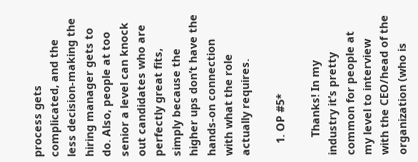process gets complicated, and the less decision-making the hiring manager gets to do. Also, people at too senior a level can knock out candidates who are perfectly great fits, simply because the higher ups don’t have the hands-on connection with what the role actually requires.

    1. OP #5*

      Thanks! In my industry it’s pretty common for people at my level to interview with the CEO/head of the organization (who is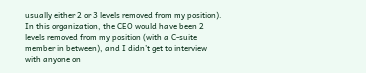usually either 2 or 3 levels removed from my position). In this organization, the CEO would have been 2 levels removed from my position (with a C-suite member in between), and I didn’t get to interview with anyone on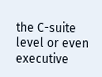the C-suite level or even executive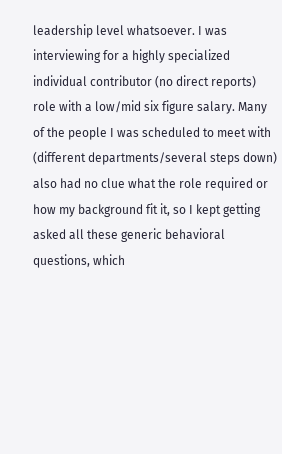leadership level whatsoever. I was interviewing for a highly specialized individual contributor (no direct reports) role with a low/mid six figure salary. Many of the people I was scheduled to meet with (different departments/several steps down) also had no clue what the role required or how my background fit it, so I kept getting asked all these generic behavioral questions, which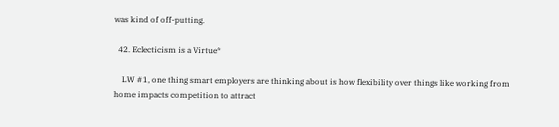was kind of off-putting.

  42. Eclecticism is a Virtue*

    LW #1, one thing smart employers are thinking about is how flexibility over things like working from home impacts competition to attract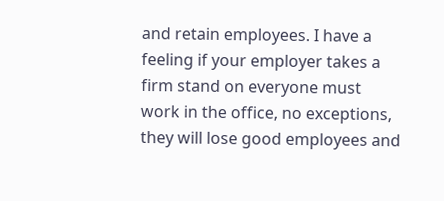and retain employees. I have a feeling if your employer takes a firm stand on everyone must work in the office, no exceptions, they will lose good employees and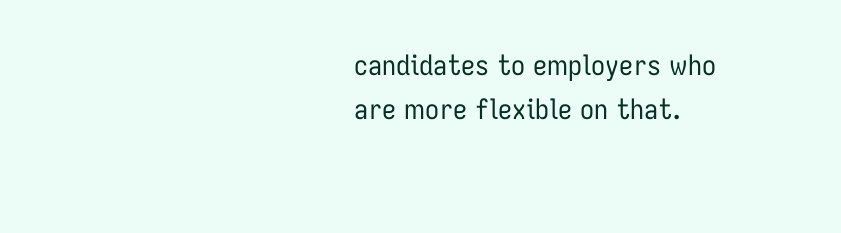candidates to employers who are more flexible on that.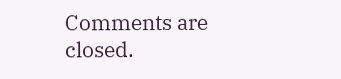Comments are closed.